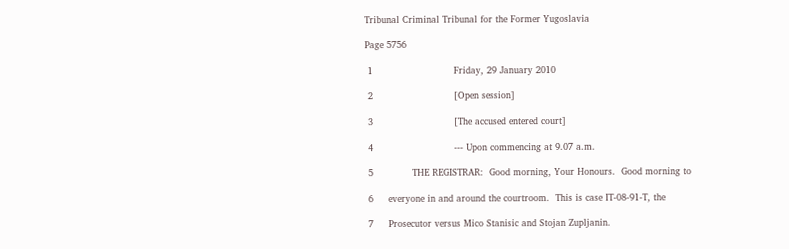Tribunal Criminal Tribunal for the Former Yugoslavia

Page 5756

 1                           Friday, 29 January 2010

 2                           [Open session]

 3                           [The accused entered court]

 4                           --- Upon commencing at 9.07 a.m.

 5             THE REGISTRAR:  Good morning, Your Honours.  Good morning to

 6     everyone in and around the courtroom.  This is case IT-08-91-T, the

 7     Prosecutor versus Mico Stanisic and Stojan Zupljanin.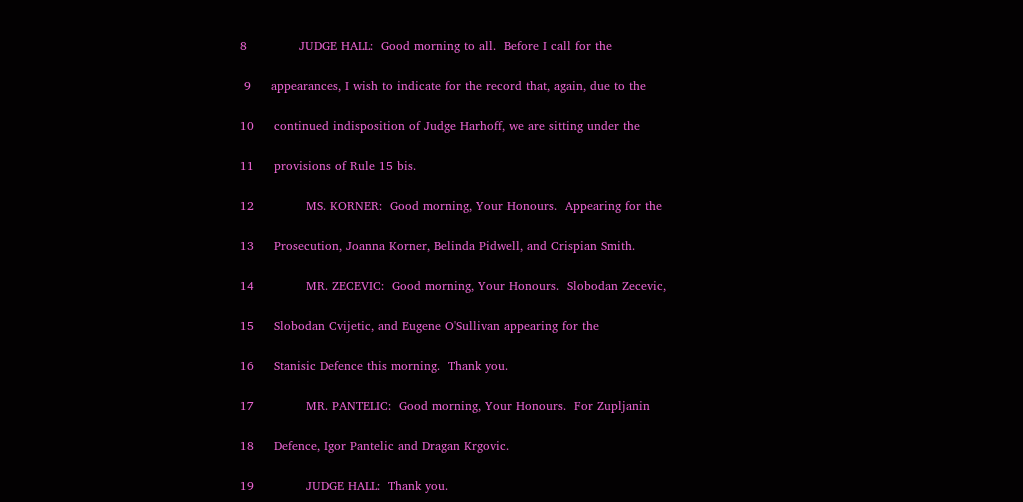8             JUDGE HALL:  Good morning to all.  Before I call for the

 9     appearances, I wish to indicate for the record that, again, due to the

10     continued indisposition of Judge Harhoff, we are sitting under the

11     provisions of Rule 15 bis.

12             MS. KORNER:  Good morning, Your Honours.  Appearing for the

13     Prosecution, Joanna Korner, Belinda Pidwell, and Crispian Smith.

14             MR. ZECEVIC:  Good morning, Your Honours.  Slobodan Zecevic,

15     Slobodan Cvijetic, and Eugene O'Sullivan appearing for the

16     Stanisic Defence this morning.  Thank you.

17             MR. PANTELIC:  Good morning, Your Honours.  For Zupljanin

18     Defence, Igor Pantelic and Dragan Krgovic.

19             JUDGE HALL:  Thank you.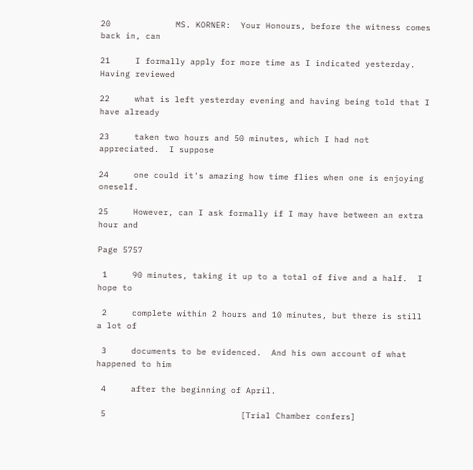20             MS. KORNER:  Your Honours, before the witness comes back in, can

21     I formally apply for more time as I indicated yesterday.  Having reviewed

22     what is left yesterday evening and having being told that I have already

23     taken two hours and 50 minutes, which I had not appreciated.  I suppose

24     one could it's amazing how time flies when one is enjoying oneself.

25     However, can I ask formally if I may have between an extra hour and

Page 5757

 1     90 minutes, taking it up to a total of five and a half.  I hope to

 2     complete within 2 hours and 10 minutes, but there is still a lot of

 3     documents to be evidenced.  And his own account of what happened to him

 4     after the beginning of April.

 5                           [Trial Chamber confers]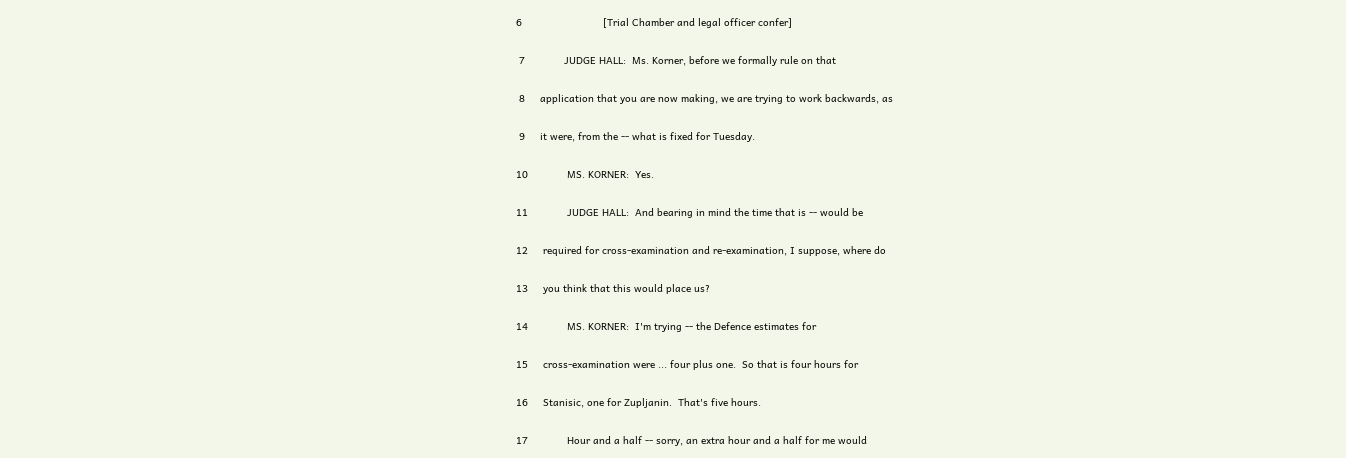6                           [Trial Chamber and legal officer confer]

 7             JUDGE HALL:  Ms. Korner, before we formally rule on that

 8     application that you are now making, we are trying to work backwards, as

 9     it were, from the -- what is fixed for Tuesday.

10             MS. KORNER:  Yes.

11             JUDGE HALL:  And bearing in mind the time that is -- would be

12     required for cross-examination and re-examination, I suppose, where do

13     you think that this would place us?

14             MS. KORNER:  I'm trying -- the Defence estimates for

15     cross-examination were ... four plus one.  So that is four hours for

16     Stanisic, one for Zupljanin.  That's five hours.

17             Hour and a half -- sorry, an extra hour and a half for me would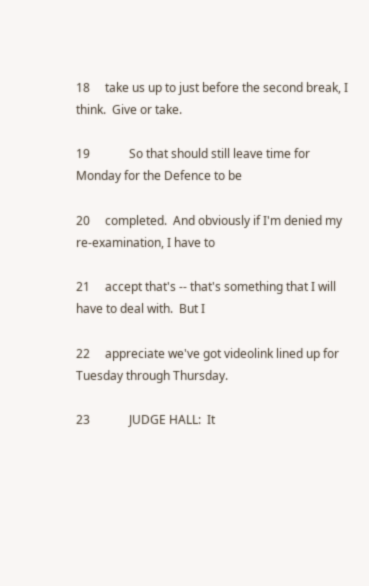18     take us up to just before the second break, I think.  Give or take.

19             So that should still leave time for Monday for the Defence to be

20     completed.  And obviously if I'm denied my re-examination, I have to

21     accept that's -- that's something that I will have to deal with.  But I

22     appreciate we've got videolink lined up for Tuesday through Thursday.

23             JUDGE HALL:  It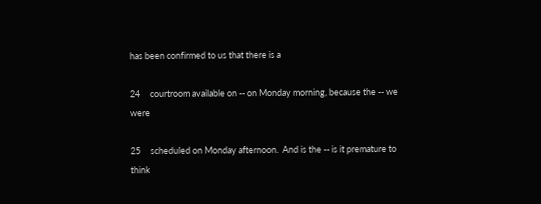has been confirmed to us that there is a

24     courtroom available on -- on Monday morning, because the -- we were

25     scheduled on Monday afternoon.  And is the -- is it premature to think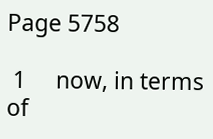Page 5758

 1     now, in terms of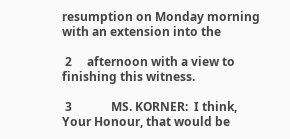resumption on Monday morning with an extension into the

 2     afternoon with a view to finishing this witness.

 3             MS. KORNER:  I think, Your Honour, that would be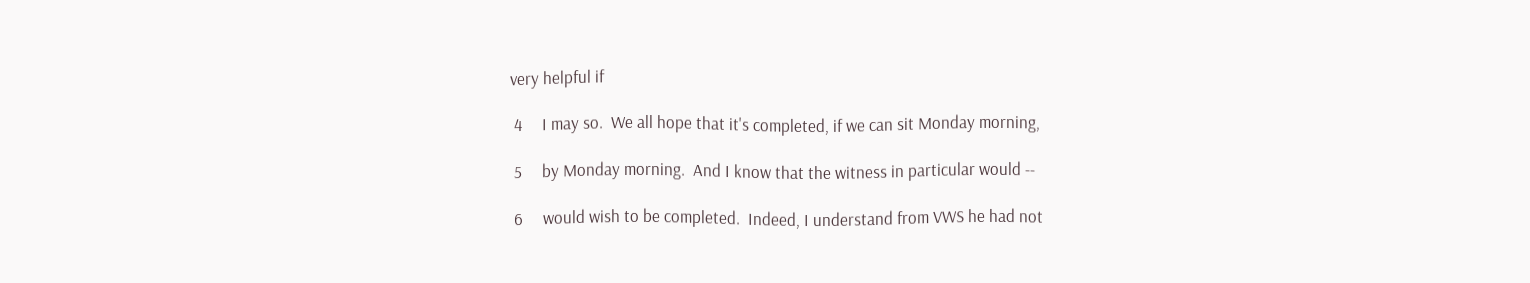very helpful if

 4     I may so.  We all hope that it's completed, if we can sit Monday morning,

 5     by Monday morning.  And I know that the witness in particular would --

 6     would wish to be completed.  Indeed, I understand from VWS he had not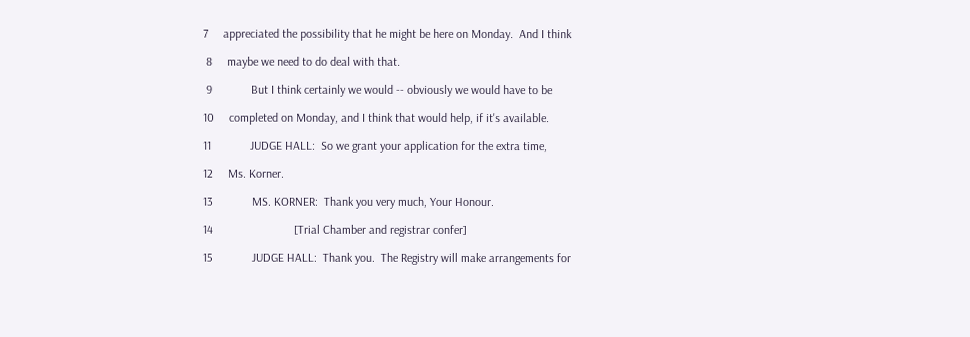7     appreciated the possibility that he might be here on Monday.  And I think

 8     maybe we need to do deal with that.

 9             But I think certainly we would -- obviously we would have to be

10     completed on Monday, and I think that would help, if it's available.

11             JUDGE HALL:  So we grant your application for the extra time,

12     Ms. Korner.

13             MS. KORNER:  Thank you very much, Your Honour.

14                           [Trial Chamber and registrar confer]

15             JUDGE HALL:  Thank you.  The Registry will make arrangements for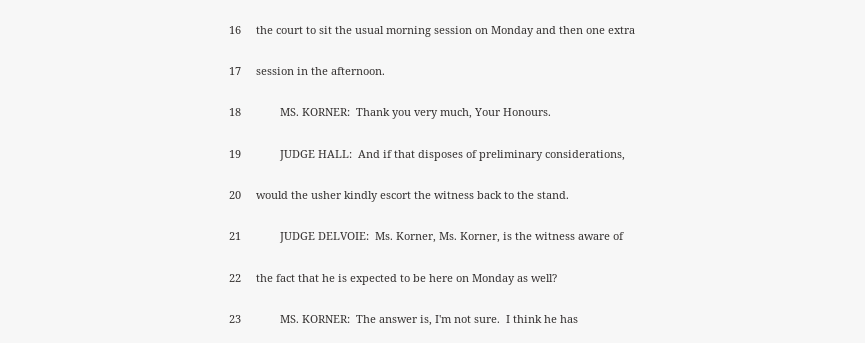16     the court to sit the usual morning session on Monday and then one extra

17     session in the afternoon.

18             MS. KORNER:  Thank you very much, Your Honours.

19             JUDGE HALL:  And if that disposes of preliminary considerations,

20     would the usher kindly escort the witness back to the stand.

21             JUDGE DELVOIE:  Ms. Korner, Ms. Korner, is the witness aware of

22     the fact that he is expected to be here on Monday as well?

23             MS. KORNER:  The answer is, I'm not sure.  I think he has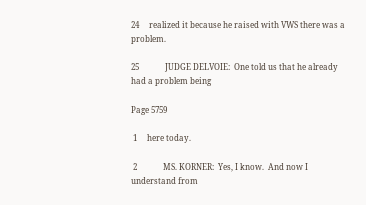24     realized it because he raised with VWS there was a problem.

25             JUDGE DELVOIE:  One told us that he already had a problem being

Page 5759

 1     here today.

 2             MS. KORNER:  Yes, I know.  And now I understand from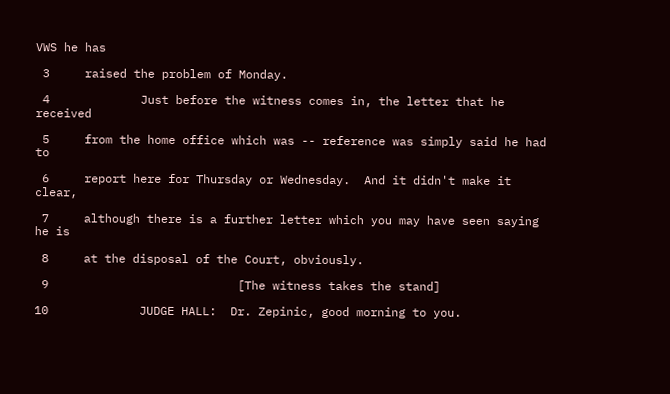VWS he has

 3     raised the problem of Monday.

 4             Just before the witness comes in, the letter that he received

 5     from the home office which was -- reference was simply said he had to

 6     report here for Thursday or Wednesday.  And it didn't make it clear,

 7     although there is a further letter which you may have seen saying he is

 8     at the disposal of the Court, obviously.

 9                           [The witness takes the stand]

10             JUDGE HALL:  Dr. Zepinic, good morning to you.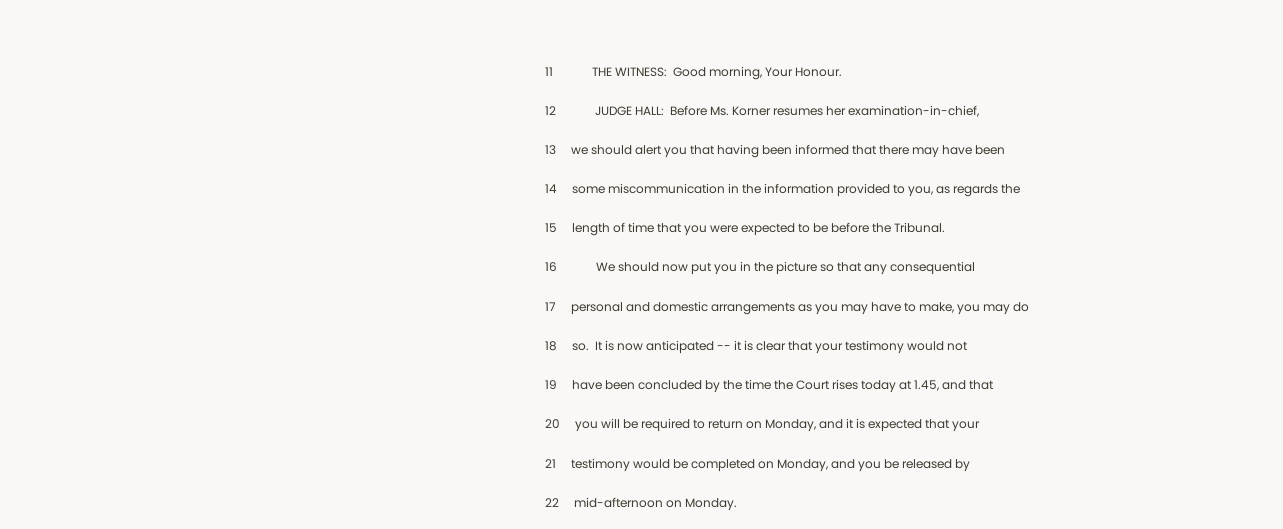11             THE WITNESS:  Good morning, Your Honour.

12             JUDGE HALL:  Before Ms. Korner resumes her examination-in-chief,

13     we should alert you that having been informed that there may have been

14     some miscommunication in the information provided to you, as regards the

15     length of time that you were expected to be before the Tribunal.

16             We should now put you in the picture so that any consequential

17     personal and domestic arrangements as you may have to make, you may do

18     so.  It is now anticipated -- it is clear that your testimony would not

19     have been concluded by the time the Court rises today at 1.45, and that

20     you will be required to return on Monday, and it is expected that your

21     testimony would be completed on Monday, and you be released by

22     mid-afternoon on Monday.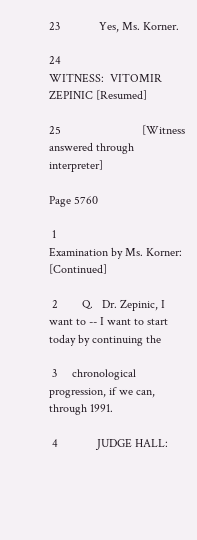23             Yes, Ms. Korner.

24                           WITNESS:  VITOMIR ZEPINIC [Resumed]

25                           [Witness answered through interpreter]

Page 5760

 1                           Examination by Ms. Korner: [Continued]

 2        Q.   Dr. Zepinic, I want to -- I want to start today by continuing the

 3     chronological progression, if we can, through 1991.

 4             JUDGE HALL: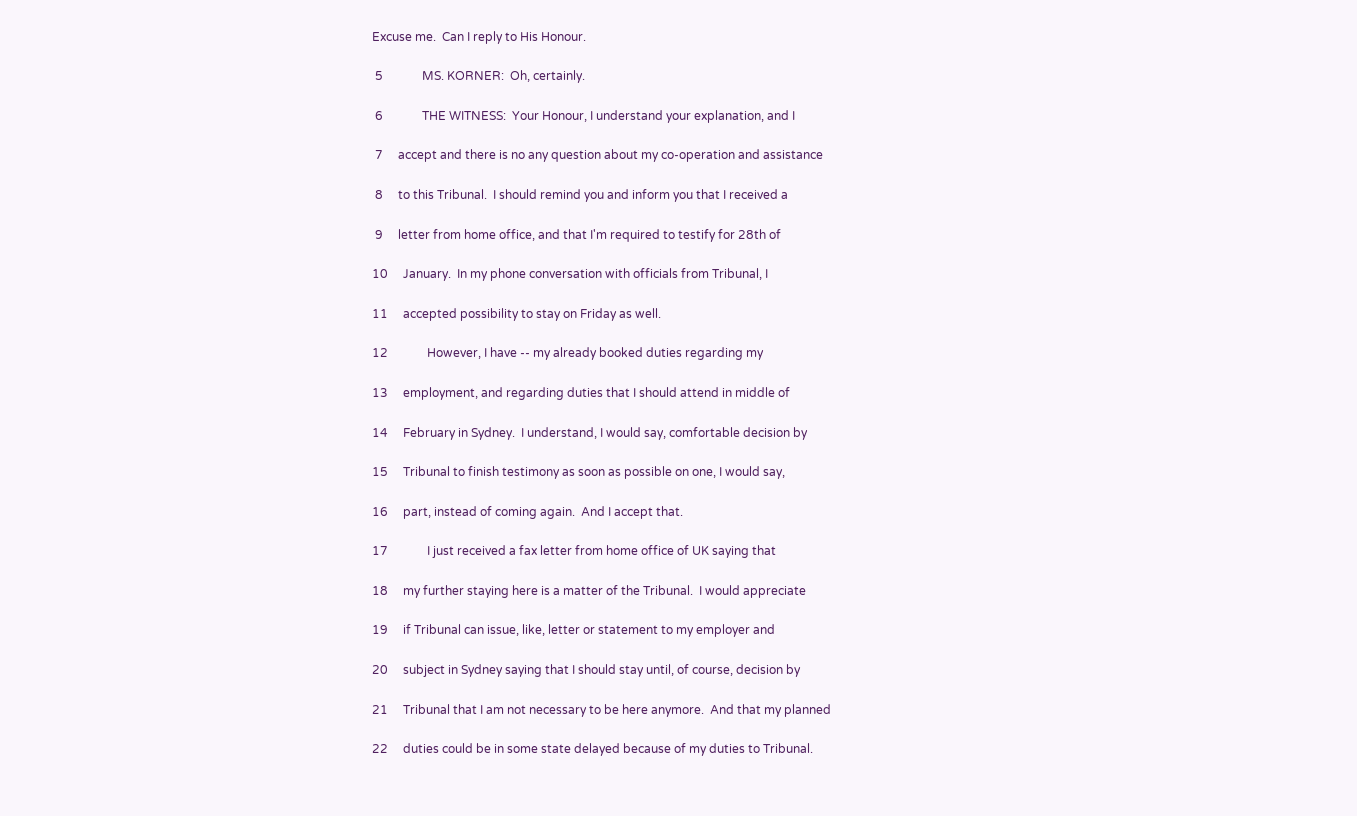Excuse me.  Can I reply to His Honour.

 5             MS. KORNER:  Oh, certainly.

 6             THE WITNESS:  Your Honour, I understand your explanation, and I

 7     accept and there is no any question about my co-operation and assistance

 8     to this Tribunal.  I should remind you and inform you that I received a

 9     letter from home office, and that I'm required to testify for 28th of

10     January.  In my phone conversation with officials from Tribunal, I

11     accepted possibility to stay on Friday as well.

12             However, I have -- my already booked duties regarding my

13     employment, and regarding duties that I should attend in middle of

14     February in Sydney.  I understand, I would say, comfortable decision by

15     Tribunal to finish testimony as soon as possible on one, I would say,

16     part, instead of coming again.  And I accept that.

17             I just received a fax letter from home office of UK saying that

18     my further staying here is a matter of the Tribunal.  I would appreciate

19     if Tribunal can issue, like, letter or statement to my employer and

20     subject in Sydney saying that I should stay until, of course, decision by

21     Tribunal that I am not necessary to be here anymore.  And that my planned

22     duties could be in some state delayed because of my duties to Tribunal.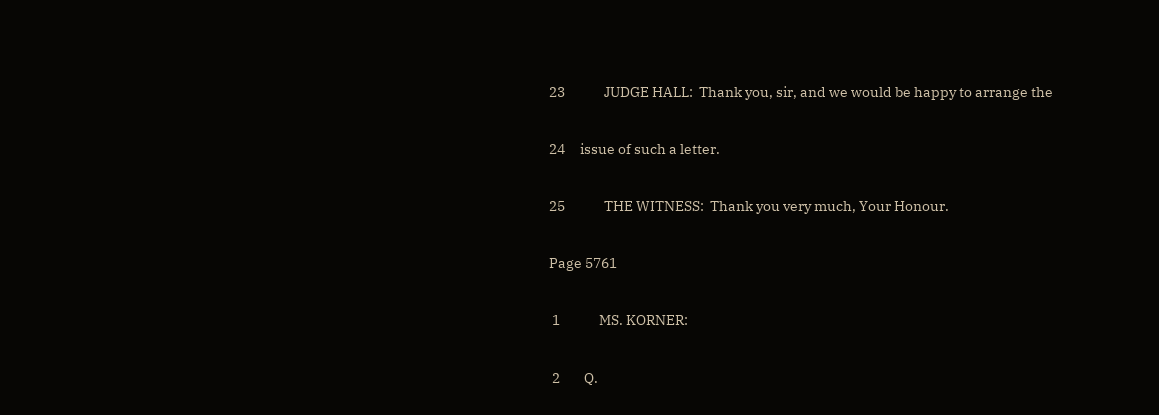23             JUDGE HALL:  Thank you, sir, and we would be happy to arrange the

24     issue of such a letter.

25             THE WITNESS:  Thank you very much, Your Honour.

Page 5761

 1             MS. KORNER:

 2        Q.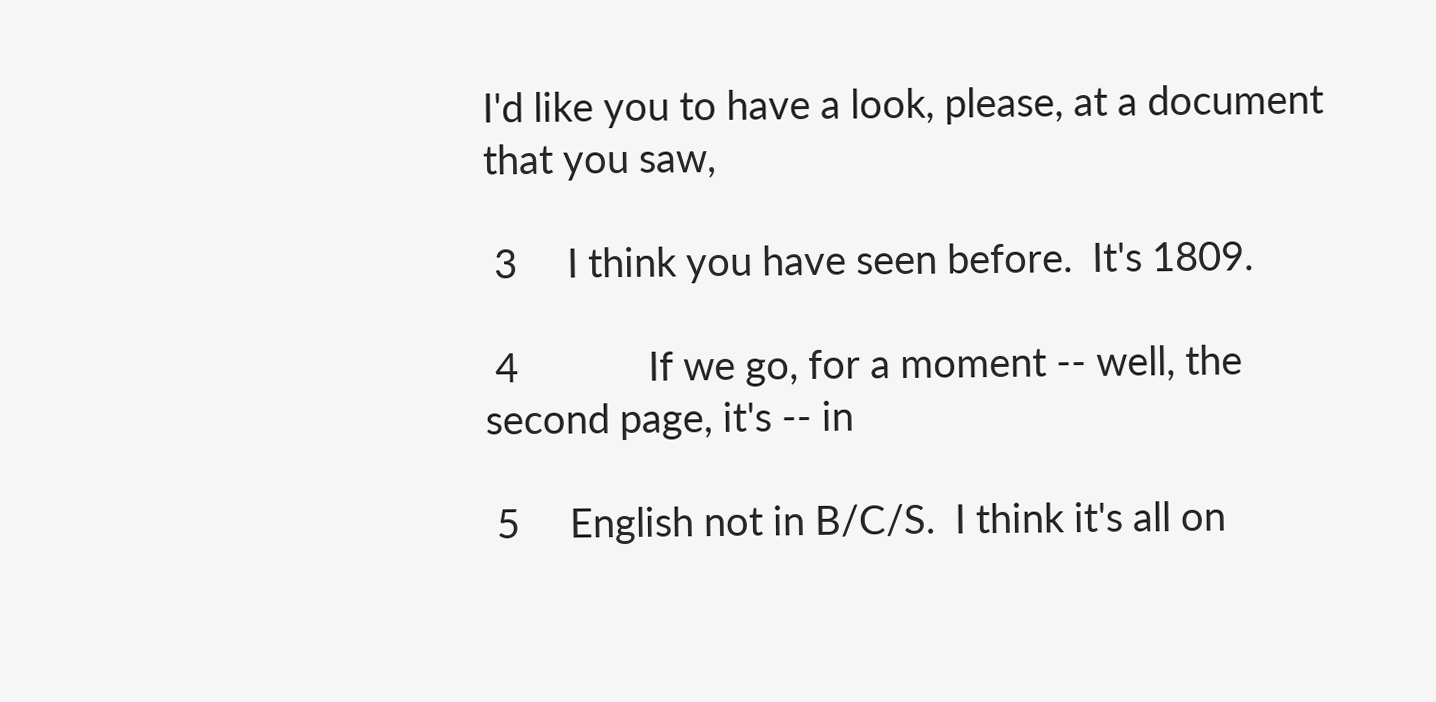I'd like you to have a look, please, at a document that you saw,

 3     I think you have seen before.  It's 1809.

 4             If we go, for a moment -- well, the second page, it's -- in

 5     English not in B/C/S.  I think it's all on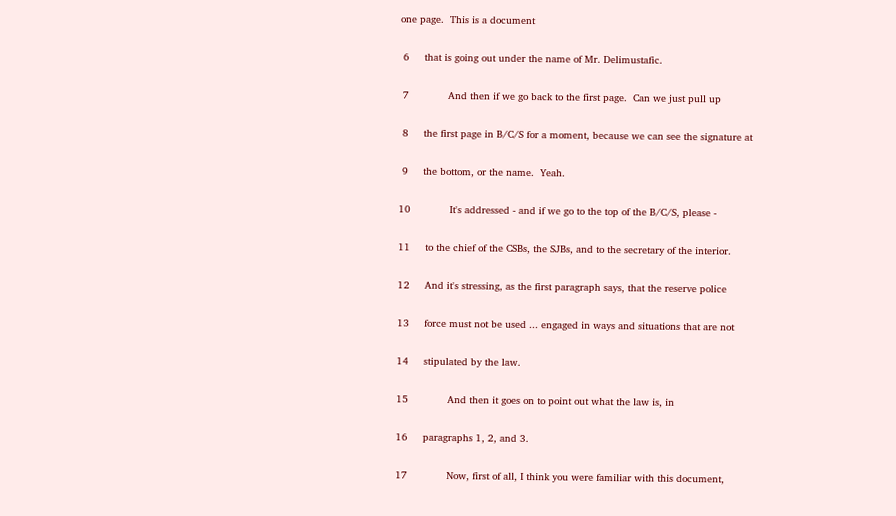one page.  This is a document

 6     that is going out under the name of Mr. Delimustafic.

 7             And then if we go back to the first page.  Can we just pull up

 8     the first page in B/C/S for a moment, because we can see the signature at

 9     the bottom, or the name.  Yeah.

10             It's addressed - and if we go to the top of the B/C/S, please -

11     to the chief of the CSBs, the SJBs, and to the secretary of the interior.

12     And it's stressing, as the first paragraph says, that the reserve police

13     force must not be used ... engaged in ways and situations that are not

14     stipulated by the law.

15             And then it goes on to point out what the law is, in

16     paragraphs 1, 2, and 3.

17             Now, first of all, I think you were familiar with this document,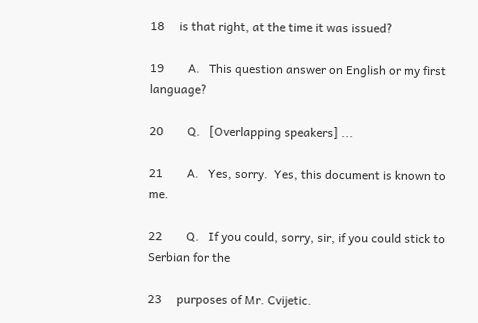18     is that right, at the time it was issued?

19        A.   This question answer on English or my first language?

20        Q.   [Overlapping speakers] ...

21        A.   Yes, sorry.  Yes, this document is known to me.

22        Q.   If you could, sorry, sir, if you could stick to Serbian for the

23     purposes of Mr. Cvijetic.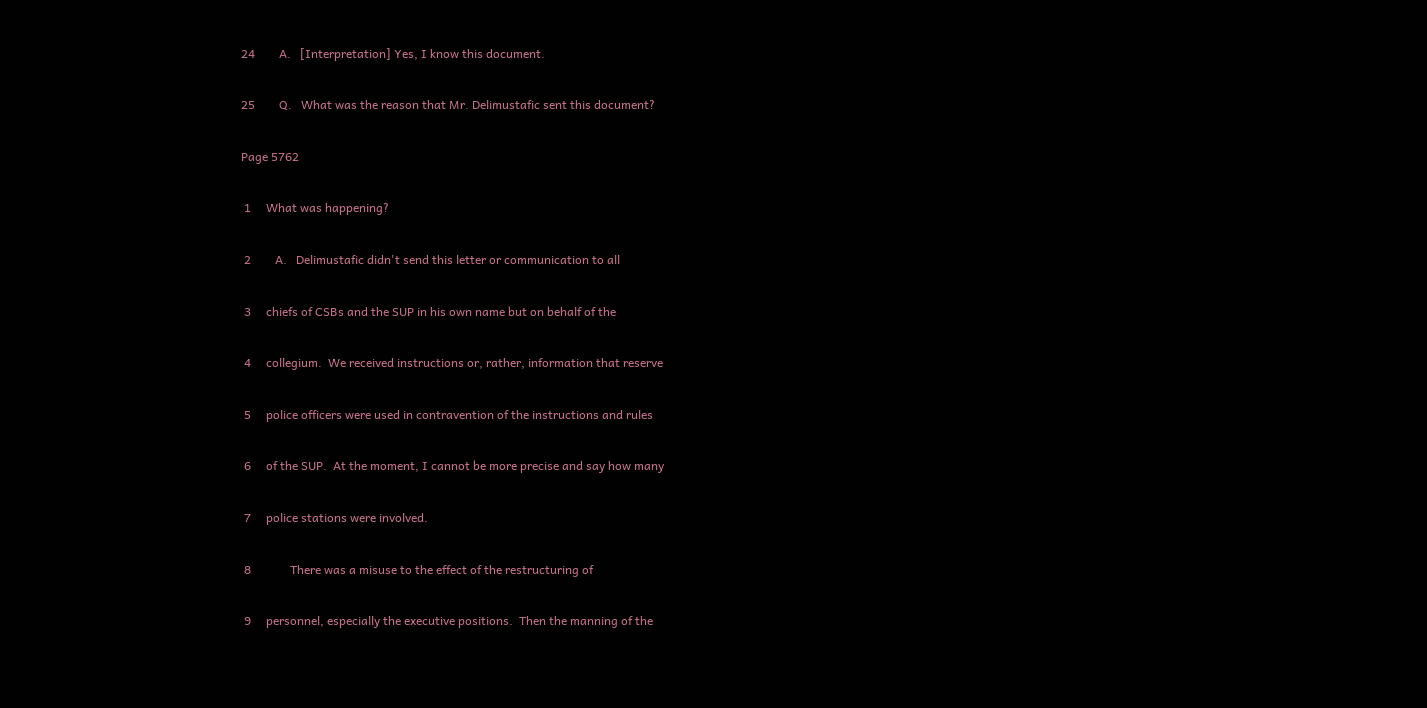24        A.   [Interpretation] Yes, I know this document.

25        Q.   What was the reason that Mr. Delimustafic sent this document?

Page 5762

 1     What was happening?

 2        A.   Delimustafic didn't send this letter or communication to all

 3     chiefs of CSBs and the SUP in his own name but on behalf of the

 4     collegium.  We received instructions or, rather, information that reserve

 5     police officers were used in contravention of the instructions and rules

 6     of the SUP.  At the moment, I cannot be more precise and say how many

 7     police stations were involved.

 8             There was a misuse to the effect of the restructuring of

 9     personnel, especially the executive positions.  Then the manning of the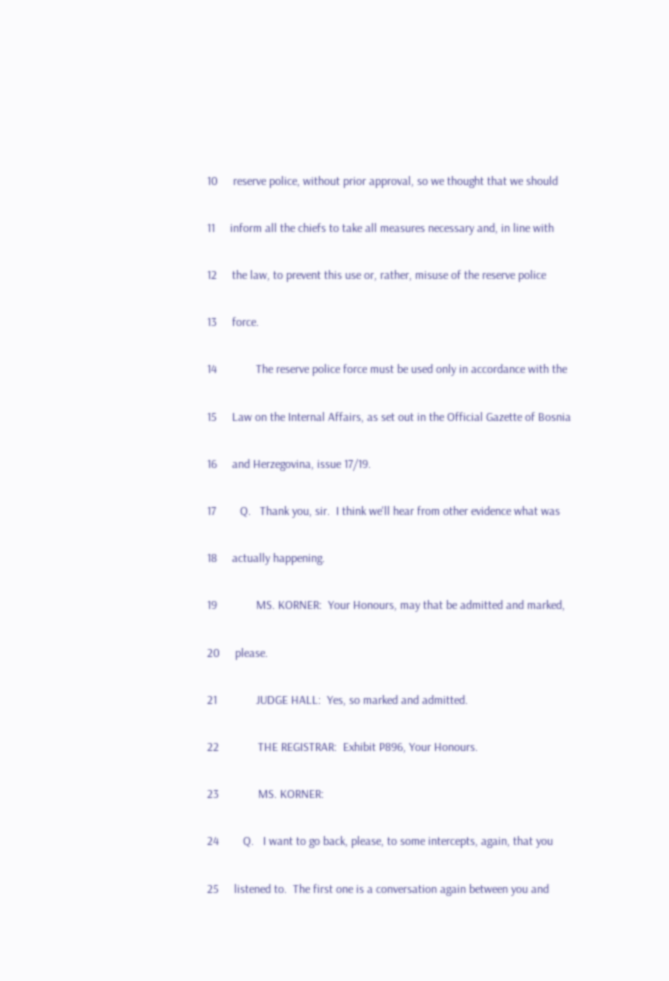10     reserve police, without prior approval, so we thought that we should

11     inform all the chiefs to take all measures necessary and, in line with

12     the law, to prevent this use or, rather, misuse of the reserve police

13     force.

14             The reserve police force must be used only in accordance with the

15     Law on the Internal Affairs, as set out in the Official Gazette of Bosnia

16     and Herzegovina, issue 17/19.

17        Q.   Thank you, sir.  I think we'll hear from other evidence what was

18     actually happening.

19             MS. KORNER:  Your Honours, may that be admitted and marked,

20     please.

21             JUDGE HALL:  Yes, so marked and admitted.

22             THE REGISTRAR:  Exhibit P896, Your Honours.

23             MS. KORNER:

24        Q.   I want to go back, please, to some intercepts, again, that you

25     listened to.  The first one is a conversation again between you and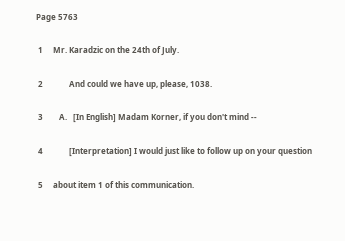Page 5763

 1     Mr. Karadzic on the 24th of July.

 2             And could we have up, please, 1038.

 3        A.   [In English] Madam Korner, if you don't mind --

 4             [Interpretation] I would just like to follow up on your question

 5     about item 1 of this communication.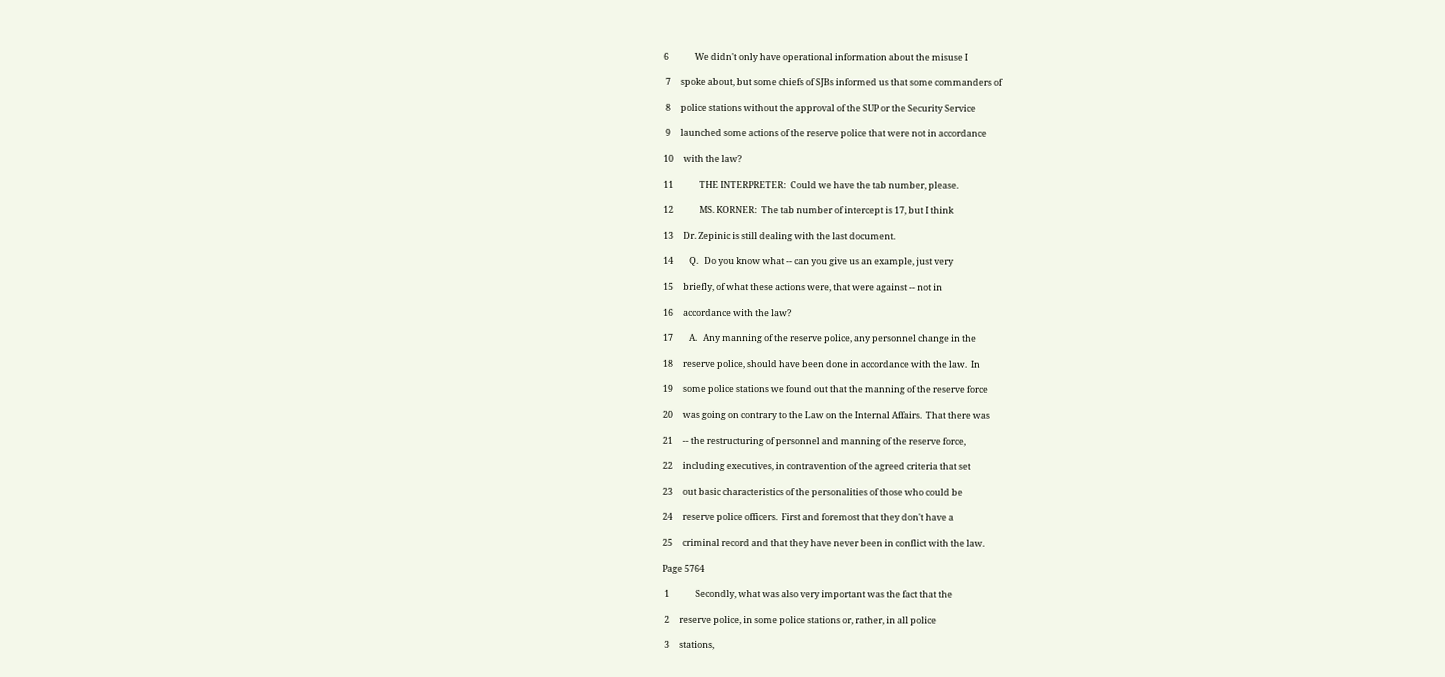6             We didn't only have operational information about the misuse I

 7     spoke about, but some chiefs of SJBs informed us that some commanders of

 8     police stations without the approval of the SUP or the Security Service

 9     launched some actions of the reserve police that were not in accordance

10     with the law?

11             THE INTERPRETER:  Could we have the tab number, please.

12             MS. KORNER:  The tab number of intercept is 17, but I think

13     Dr. Zepinic is still dealing with the last document.

14        Q.   Do you know what -- can you give us an example, just very

15     briefly, of what these actions were, that were against -- not in

16     accordance with the law?

17        A.   Any manning of the reserve police, any personnel change in the

18     reserve police, should have been done in accordance with the law.  In

19     some police stations we found out that the manning of the reserve force

20     was going on contrary to the Law on the Internal Affairs.  That there was

21     -- the restructuring of personnel and manning of the reserve force,

22     including executives, in contravention of the agreed criteria that set

23     out basic characteristics of the personalities of those who could be

24     reserve police officers.  First and foremost that they don't have a

25     criminal record and that they have never been in conflict with the law.

Page 5764

 1             Secondly, what was also very important was the fact that the

 2     reserve police, in some police stations or, rather, in all police

 3     stations,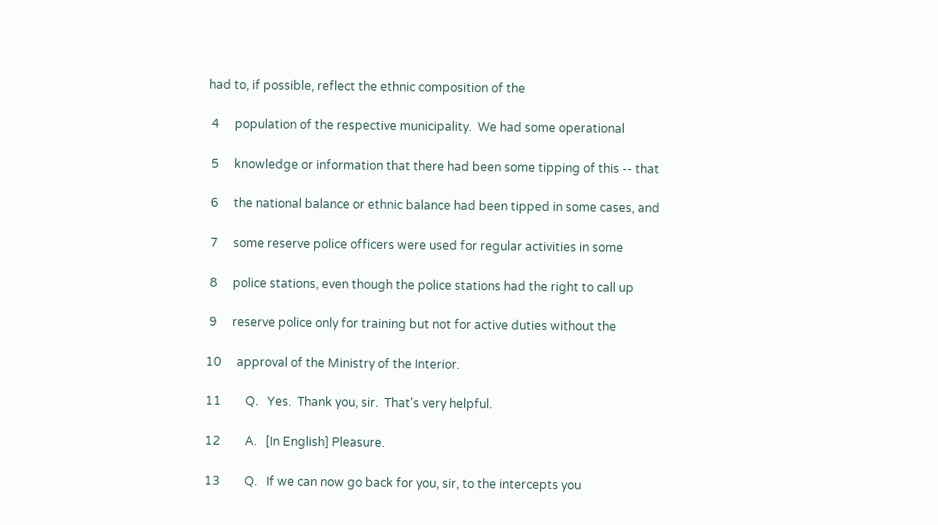had to, if possible, reflect the ethnic composition of the

 4     population of the respective municipality.  We had some operational

 5     knowledge or information that there had been some tipping of this -- that

 6     the national balance or ethnic balance had been tipped in some cases, and

 7     some reserve police officers were used for regular activities in some

 8     police stations, even though the police stations had the right to call up

 9     reserve police only for training but not for active duties without the

10     approval of the Ministry of the Interior.

11        Q.   Yes.  Thank you, sir.  That's very helpful.

12        A.   [In English] Pleasure.

13        Q.   If we can now go back for you, sir, to the intercepts you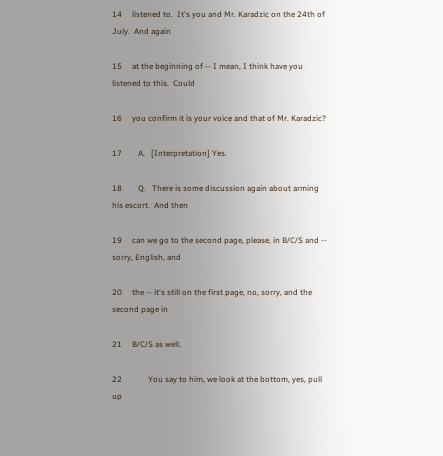14     listened to.  It's you and Mr. Karadzic on the 24th of July.  And again

15     at the beginning of -- I mean, I think have you listened to this.  Could

16     you confirm it is your voice and that of Mr. Karadzic?

17        A.   [Interpretation] Yes.

18        Q.   There is some discussion again about arming his escort.  And then

19     can we go to the second page, please, in B/C/S and -- sorry, English, and

20     the -- it's still on the first page, no, sorry, and the second page in

21     B/C/S as well.

22             You say to him, we look at the bottom, yes, pull up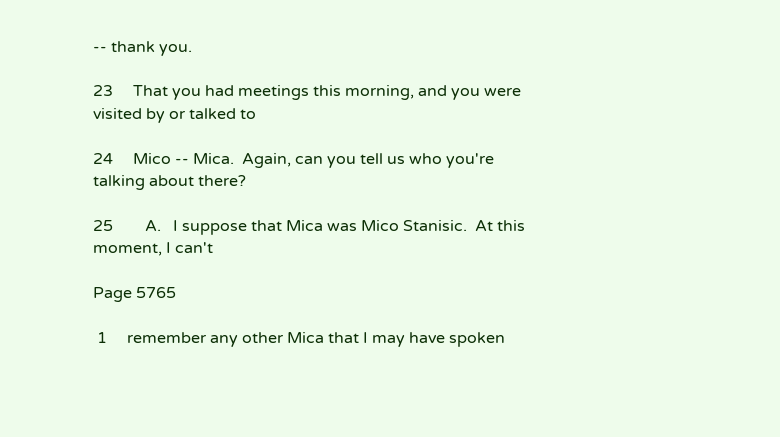-- thank you.

23     That you had meetings this morning, and you were visited by or talked to

24     Mico -- Mica.  Again, can you tell us who you're talking about there?

25        A.   I suppose that Mica was Mico Stanisic.  At this moment, I can't

Page 5765

 1     remember any other Mica that I may have spoken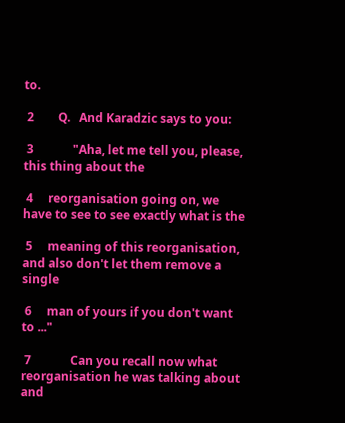to.

 2        Q.   And Karadzic says to you:

 3             "Aha, let me tell you, please, this thing about the

 4     reorganisation going on, we have to see to see exactly what is the

 5     meaning of this reorganisation, and also don't let them remove a single

 6     man of yours if you don't want to ..."

 7             Can you recall now what reorganisation he was talking about and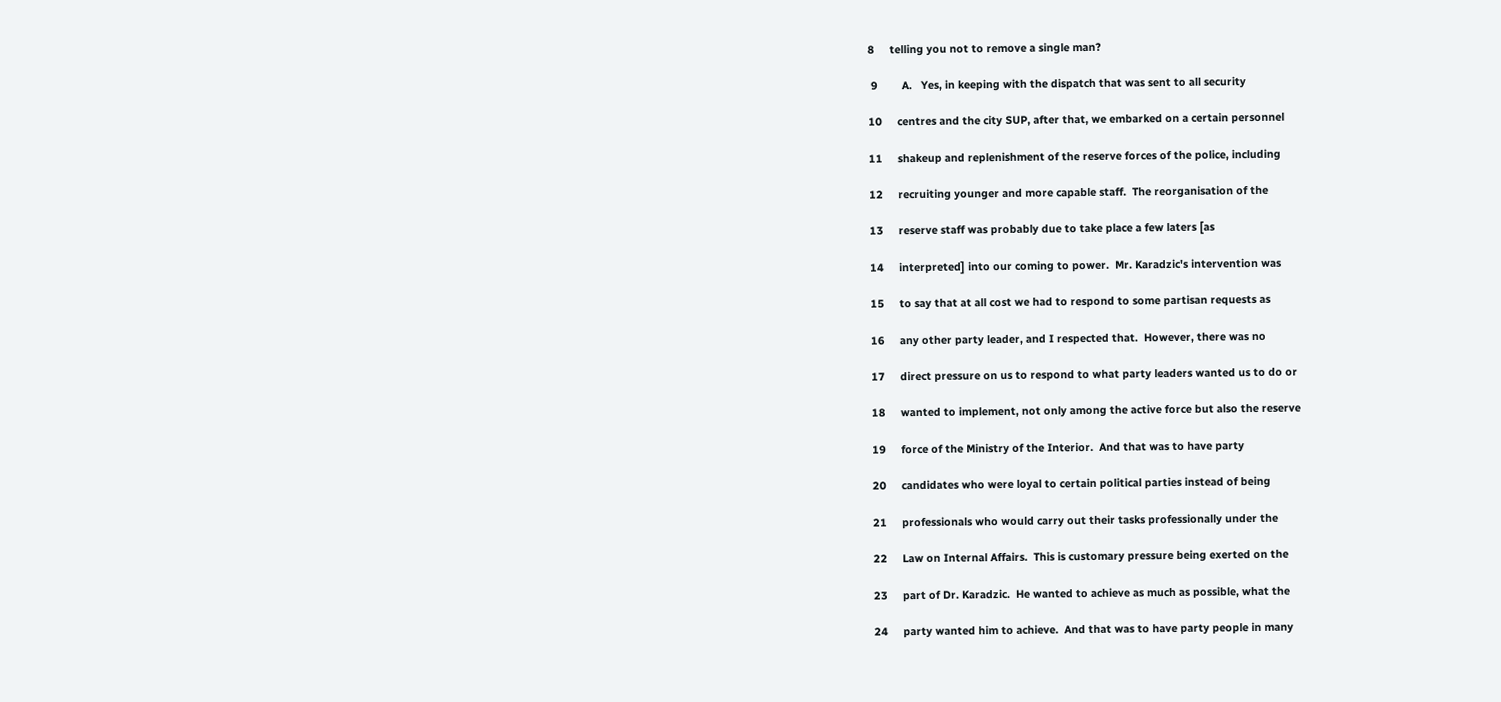8     telling you not to remove a single man?

 9        A.   Yes, in keeping with the dispatch that was sent to all security

10     centres and the city SUP, after that, we embarked on a certain personnel

11     shakeup and replenishment of the reserve forces of the police, including

12     recruiting younger and more capable staff.  The reorganisation of the

13     reserve staff was probably due to take place a few laters [as

14     interpreted] into our coming to power.  Mr. Karadzic's intervention was

15     to say that at all cost we had to respond to some partisan requests as

16     any other party leader, and I respected that.  However, there was no

17     direct pressure on us to respond to what party leaders wanted us to do or

18     wanted to implement, not only among the active force but also the reserve

19     force of the Ministry of the Interior.  And that was to have party

20     candidates who were loyal to certain political parties instead of being

21     professionals who would carry out their tasks professionally under the

22     Law on Internal Affairs.  This is customary pressure being exerted on the

23     part of Dr. Karadzic.  He wanted to achieve as much as possible, what the

24     party wanted him to achieve.  And that was to have party people in many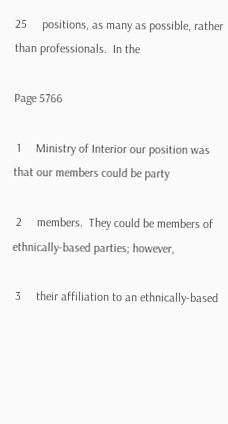25     positions, as many as possible, rather than professionals.  In the

Page 5766

 1     Ministry of Interior our position was that our members could be party

 2     members.  They could be members of ethnically-based parties; however,

 3     their affiliation to an ethnically-based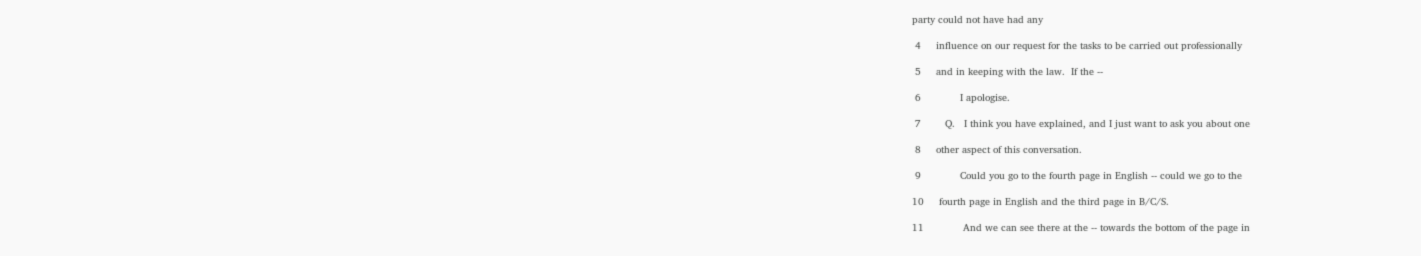party could not have had any

 4     influence on our request for the tasks to be carried out professionally

 5     and in keeping with the law.  If the --

 6             I apologise.

 7        Q.   I think you have explained, and I just want to ask you about one

 8     other aspect of this conversation.

 9             Could you go to the fourth page in English -- could we go to the

10     fourth page in English and the third page in B/C/S.

11             And we can see there at the -- towards the bottom of the page in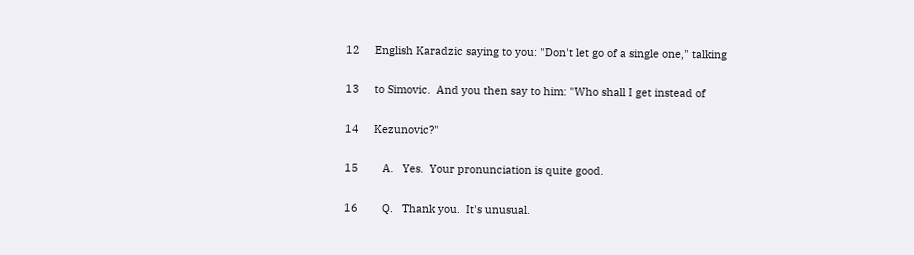12     English Karadzic saying to you: "Don't let go of a single one," talking

13     to Simovic.  And you then say to him: "Who shall I get instead of

14     Kezunovic?"

15        A.   Yes.  Your pronunciation is quite good.

16        Q.   Thank you.  It's unusual.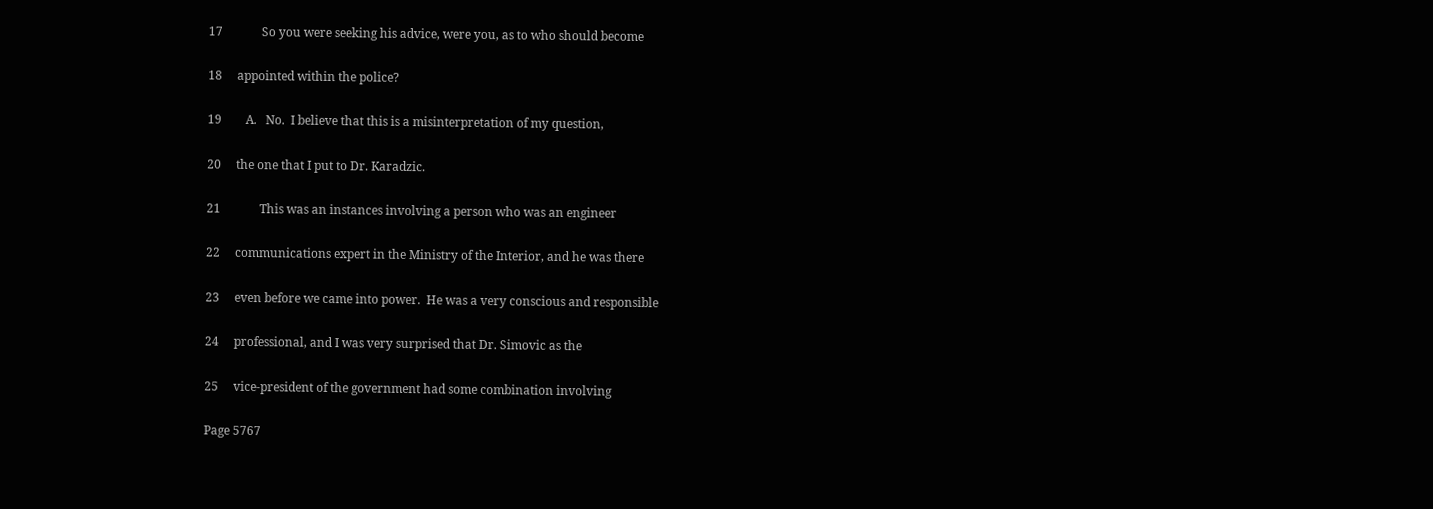17             So you were seeking his advice, were you, as to who should become

18     appointed within the police?

19        A.   No.  I believe that this is a misinterpretation of my question,

20     the one that I put to Dr. Karadzic.

21             This was an instances involving a person who was an engineer

22     communications expert in the Ministry of the Interior, and he was there

23     even before we came into power.  He was a very conscious and responsible

24     professional, and I was very surprised that Dr. Simovic as the

25     vice-president of the government had some combination involving

Page 5767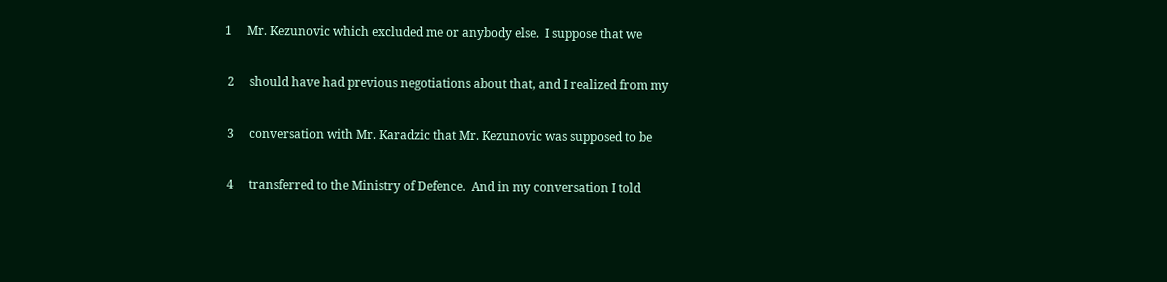1     Mr. Kezunovic which excluded me or anybody else.  I suppose that we

 2     should have had previous negotiations about that, and I realized from my

 3     conversation with Mr. Karadzic that Mr. Kezunovic was supposed to be

 4     transferred to the Ministry of Defence.  And in my conversation I told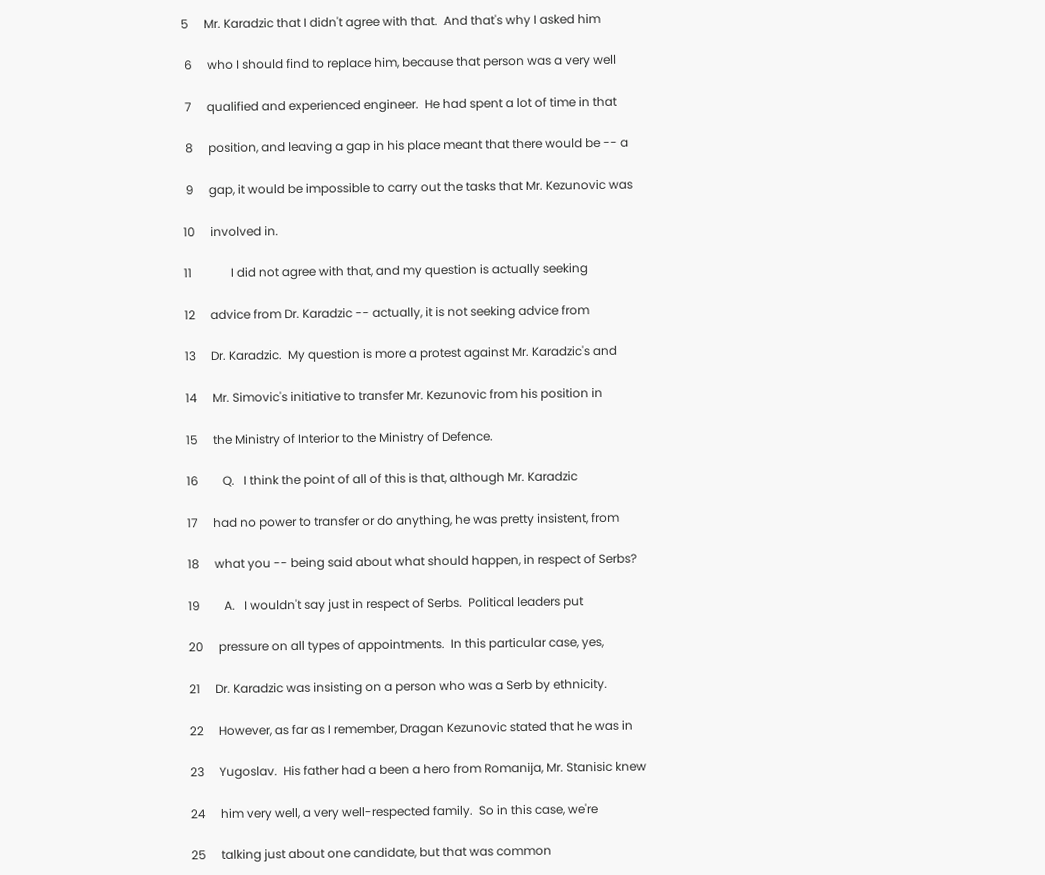5     Mr. Karadzic that I didn't agree with that.  And that's why I asked him

 6     who I should find to replace him, because that person was a very well

 7     qualified and experienced engineer.  He had spent a lot of time in that

 8     position, and leaving a gap in his place meant that there would be -- a

 9     gap, it would be impossible to carry out the tasks that Mr. Kezunovic was

10     involved in.

11             I did not agree with that, and my question is actually seeking

12     advice from Dr. Karadzic -- actually, it is not seeking advice from

13     Dr. Karadzic.  My question is more a protest against Mr. Karadzic's and

14     Mr. Simovic's initiative to transfer Mr. Kezunovic from his position in

15     the Ministry of Interior to the Ministry of Defence.

16        Q.   I think the point of all of this is that, although Mr. Karadzic

17     had no power to transfer or do anything, he was pretty insistent, from

18     what you -- being said about what should happen, in respect of Serbs?

19        A.   I wouldn't say just in respect of Serbs.  Political leaders put

20     pressure on all types of appointments.  In this particular case, yes,

21     Dr. Karadzic was insisting on a person who was a Serb by ethnicity.

22     However, as far as I remember, Dragan Kezunovic stated that he was in

23     Yugoslav.  His father had a been a hero from Romanija, Mr. Stanisic knew

24     him very well, a very well-respected family.  So in this case, we're

25     talking just about one candidate, but that was common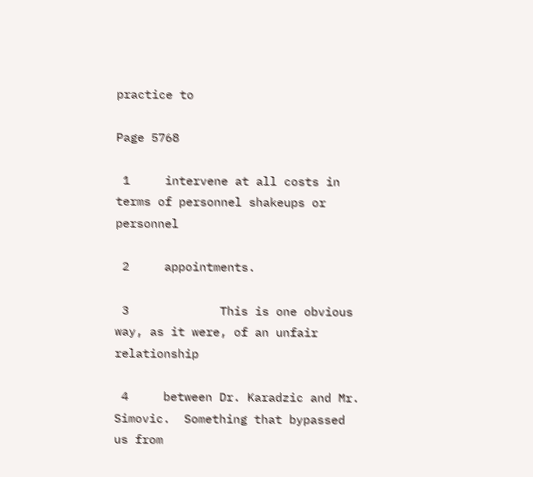practice to

Page 5768

 1     intervene at all costs in terms of personnel shakeups or personnel

 2     appointments.

 3             This is one obvious way, as it were, of an unfair relationship

 4     between Dr. Karadzic and Mr. Simovic.  Something that bypassed us from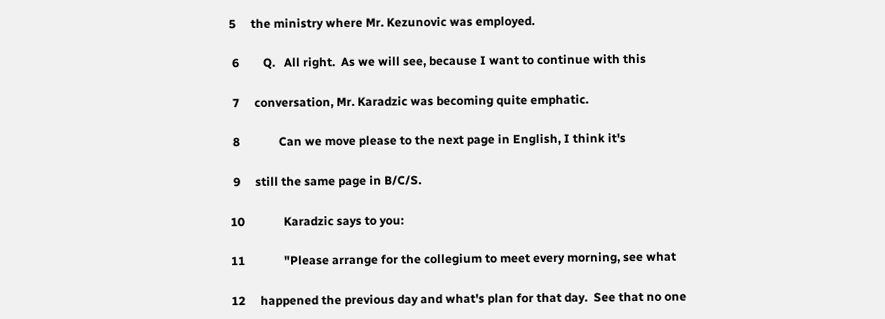5     the ministry where Mr. Kezunovic was employed.

 6        Q.   All right.  As we will see, because I want to continue with this

 7     conversation, Mr. Karadzic was becoming quite emphatic.

 8             Can we move please to the next page in English, I think it's

 9     still the same page in B/C/S.

10             Karadzic says to you:

11             "Please arrange for the collegium to meet every morning, see what

12     happened the previous day and what's plan for that day.  See that no one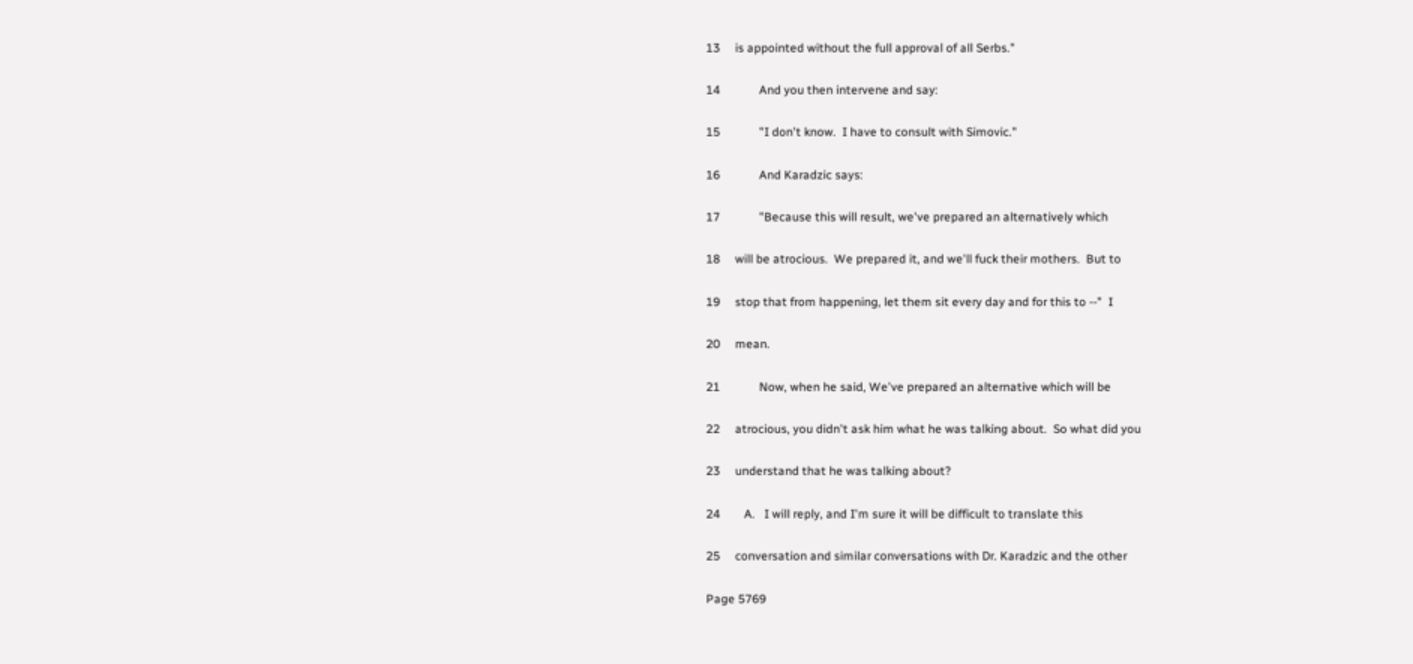13     is appointed without the full approval of all Serbs."

14             And you then intervene and say:

15             "I don't know.  I have to consult with Simovic."

16             And Karadzic says:

17             "Because this will result, we've prepared an alternatively which

18     will be atrocious.  We prepared it, and we'll fuck their mothers.  But to

19     stop that from happening, let them sit every day and for this to --"  I

20     mean.

21             Now, when he said, We've prepared an alternative which will be

22     atrocious, you didn't ask him what he was talking about.  So what did you

23     understand that he was talking about?

24        A.   I will reply, and I'm sure it will be difficult to translate this

25     conversation and similar conversations with Dr. Karadzic and the other

Page 5769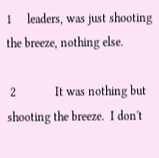1     leaders, was just shooting the breeze, nothing else.

 2             It was nothing but shooting the breeze.  I don't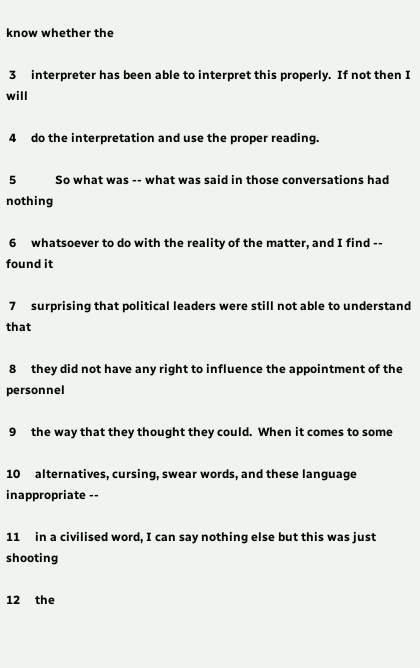know whether the

 3     interpreter has been able to interpret this properly.  If not then I will

 4     do the interpretation and use the proper reading.

 5             So what was -- what was said in those conversations had nothing

 6     whatsoever to do with the reality of the matter, and I find -- found it

 7     surprising that political leaders were still not able to understand that

 8     they did not have any right to influence the appointment of the personnel

 9     the way that they thought they could.  When it comes to some

10     alternatives, cursing, swear words, and these language inappropriate --

11     in a civilised word, I can say nothing else but this was just shooting

12     the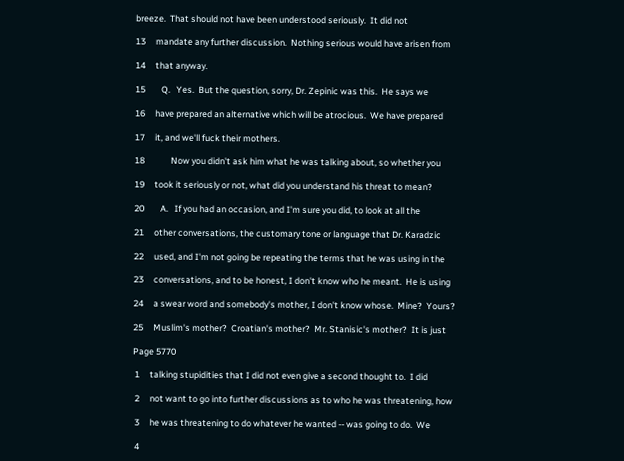breeze.  That should not have been understood seriously.  It did not

13     mandate any further discussion.  Nothing serious would have arisen from

14     that anyway.

15        Q.   Yes.  But the question, sorry, Dr. Zepinic was this.  He says we

16     have prepared an alternative which will be atrocious.  We have prepared

17     it, and we'll fuck their mothers.

18             Now you didn't ask him what he was talking about, so whether you

19     took it seriously or not, what did you understand his threat to mean?

20        A.   If you had an occasion, and I'm sure you did, to look at all the

21     other conversations, the customary tone or language that Dr. Karadzic

22     used, and I'm not going be repeating the terms that he was using in the

23     conversations, and to be honest, I don't know who he meant.  He is using

24     a swear word and somebody's mother, I don't know whose.  Mine?  Yours?

25     Muslim's mother?  Croatian's mother?  Mr. Stanisic's mother?  It is just

Page 5770

 1     talking stupidities that I did not even give a second thought to.  I did

 2     not want to go into further discussions as to who he was threatening, how

 3     he was threatening to do whatever he wanted -- was going to do.  We

 4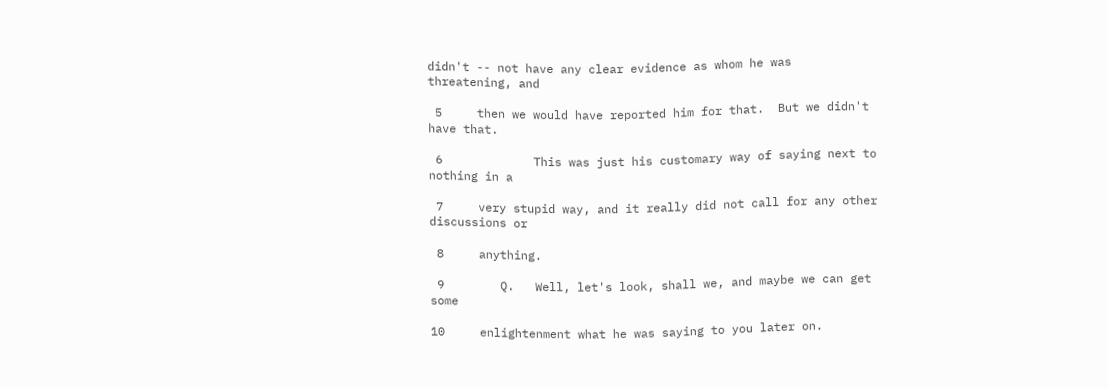didn't -- not have any clear evidence as whom he was threatening, and

 5     then we would have reported him for that.  But we didn't have that.

 6             This was just his customary way of saying next to nothing in a

 7     very stupid way, and it really did not call for any other discussions or

 8     anything.

 9        Q.   Well, let's look, shall we, and maybe we can get some

10     enlightenment what he was saying to you later on.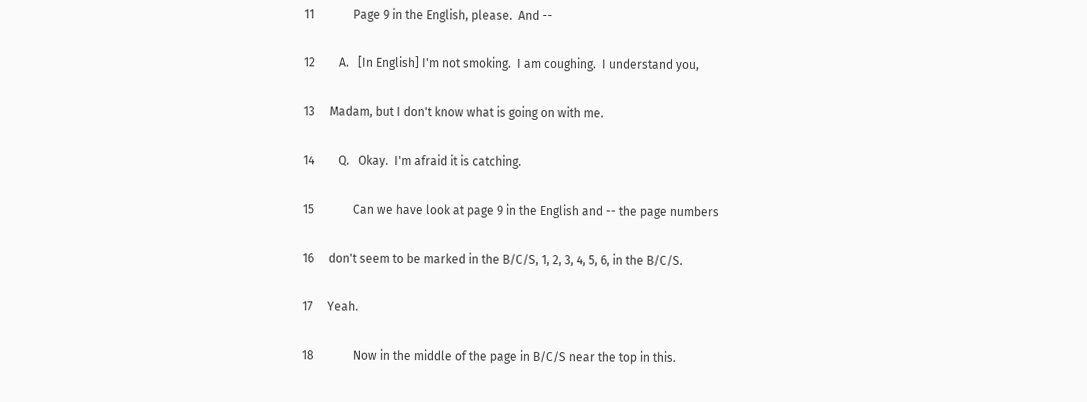11             Page 9 in the English, please.  And --

12        A.   [In English] I'm not smoking.  I am coughing.  I understand you,

13     Madam, but I don't know what is going on with me.

14        Q.   Okay.  I'm afraid it is catching.

15             Can we have look at page 9 in the English and -- the page numbers

16     don't seem to be marked in the B/C/S, 1, 2, 3, 4, 5, 6, in the B/C/S.

17     Yeah.

18             Now in the middle of the page in B/C/S near the top in this.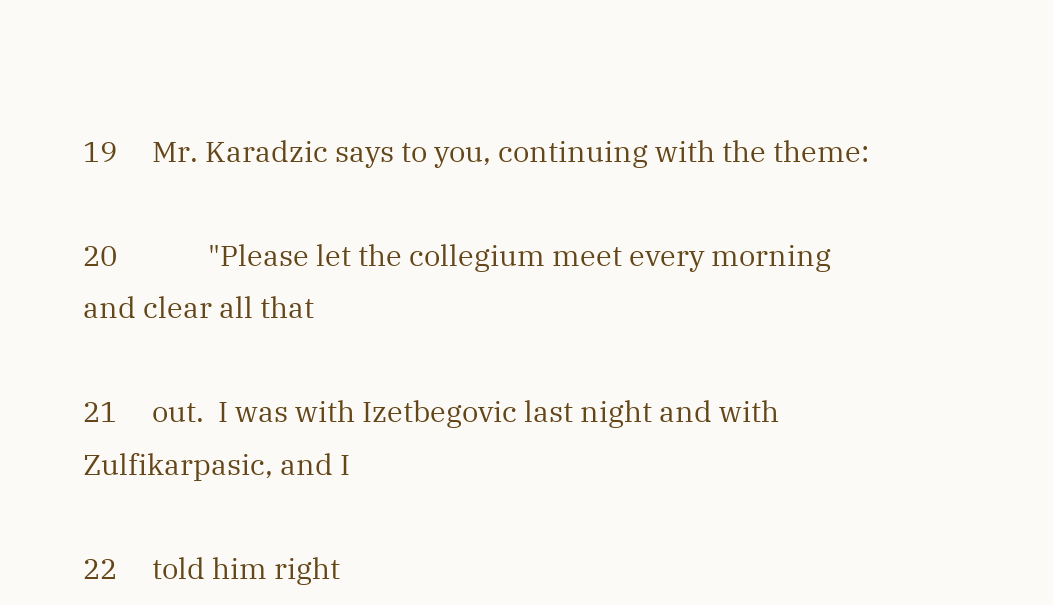19     Mr. Karadzic says to you, continuing with the theme:

20             "Please let the collegium meet every morning and clear all that

21     out.  I was with Izetbegovic last night and with Zulfikarpasic, and I

22     told him right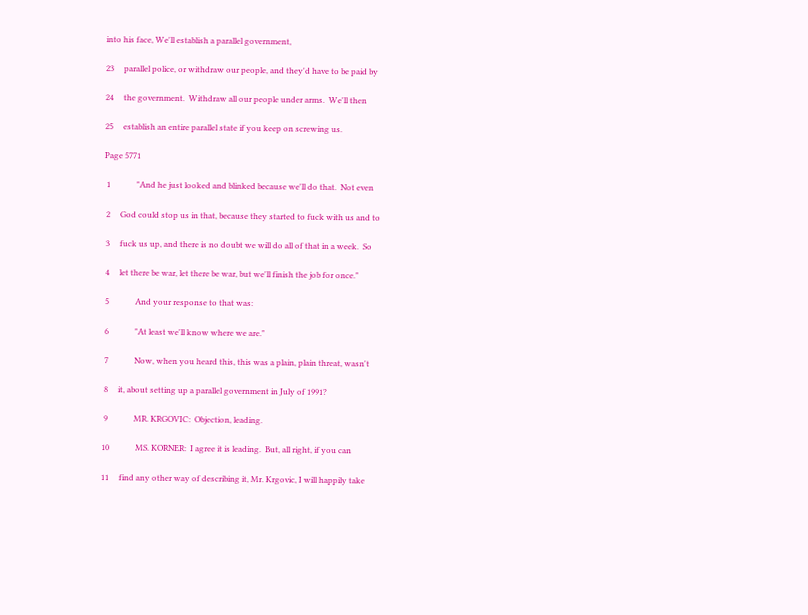into his face, We'll establish a parallel government,

23     parallel police, or withdraw our people, and they'd have to be paid by

24     the government.  Withdraw all our people under arms.  We'll then

25     establish an entire parallel state if you keep on screwing us.

Page 5771

 1             "And he just looked and blinked because we'll do that.  Not even

 2     God could stop us in that, because they started to fuck with us and to

 3     fuck us up, and there is no doubt we will do all of that in a week.  So

 4     let there be war, let there be war, but we'll finish the job for once."

 5             And your response to that was:

 6             "At least we'll know where we are."

 7             Now, when you heard this, this was a plain, plain threat, wasn't

 8     it, about setting up a parallel government in July of 1991?

 9             MR. KRGOVIC:  Objection, leading.

10             MS. KORNER:  I agree it is leading.  But, all right, if you can

11     find any other way of describing it, Mr. Krgovic, I will happily take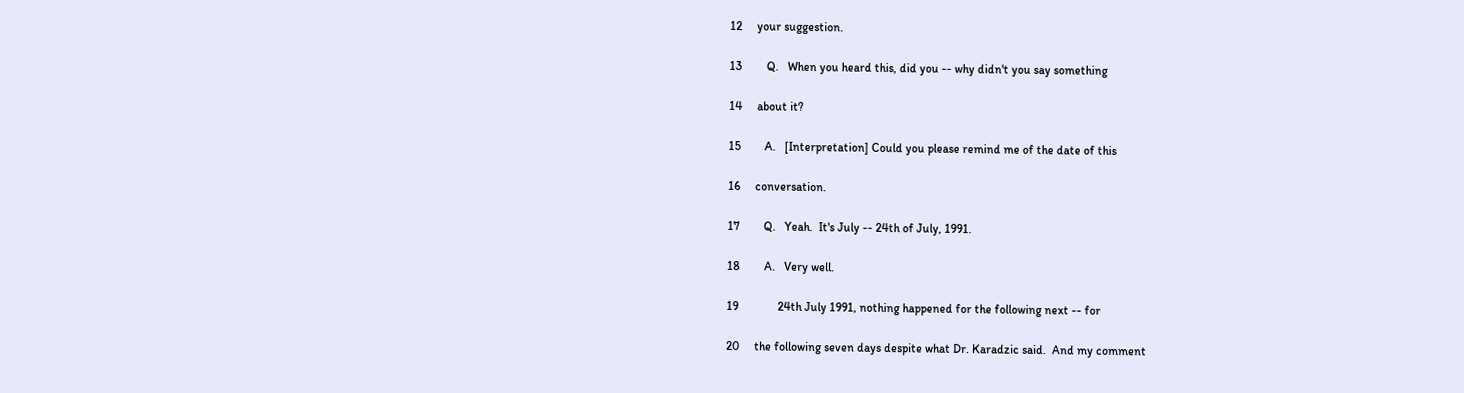12     your suggestion.

13        Q.   When you heard this, did you -- why didn't you say something

14     about it?

15        A.   [Interpretation] Could you please remind me of the date of this

16     conversation.

17        Q.   Yeah.  It's July -- 24th of July, 1991.

18        A.   Very well.

19             24th July 1991, nothing happened for the following next -- for

20     the following seven days despite what Dr. Karadzic said.  And my comment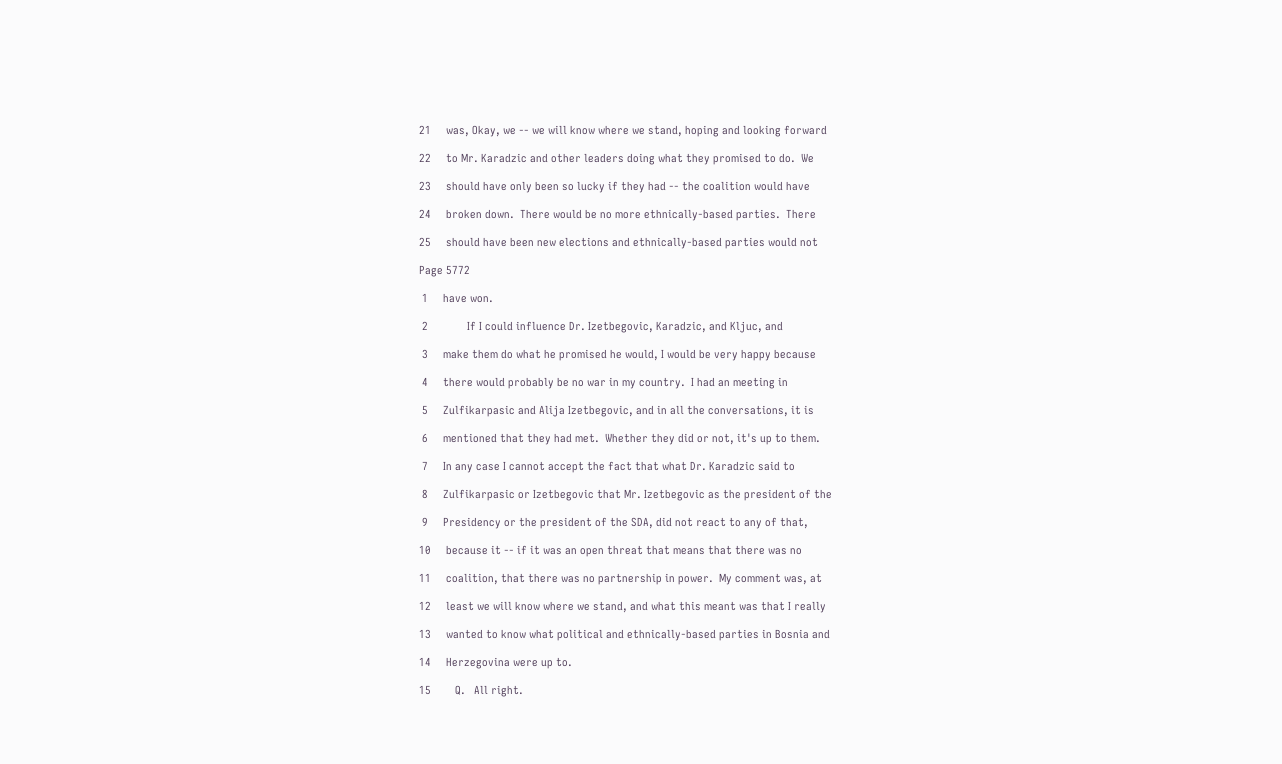21     was, Okay, we -- we will know where we stand, hoping and looking forward

22     to Mr. Karadzic and other leaders doing what they promised to do.  We

23     should have only been so lucky if they had -- the coalition would have

24     broken down.  There would be no more ethnically-based parties.  There

25     should have been new elections and ethnically-based parties would not

Page 5772

 1     have won.

 2             If I could influence Dr. Izetbegovic, Karadzic, and Kljuc, and

 3     make them do what he promised he would, I would be very happy because

 4     there would probably be no war in my country.  I had an meeting in

 5     Zulfikarpasic and Alija Izetbegovic, and in all the conversations, it is

 6     mentioned that they had met.  Whether they did or not, it's up to them.

 7     In any case I cannot accept the fact that what Dr. Karadzic said to

 8     Zulfikarpasic or Izetbegovic that Mr. Izetbegovic as the president of the

 9     Presidency or the president of the SDA, did not react to any of that,

10     because it -- if it was an open threat that means that there was no

11     coalition, that there was no partnership in power.  My comment was, at

12     least we will know where we stand, and what this meant was that I really

13     wanted to know what political and ethnically-based parties in Bosnia and

14     Herzegovina were up to.

15        Q.   All right.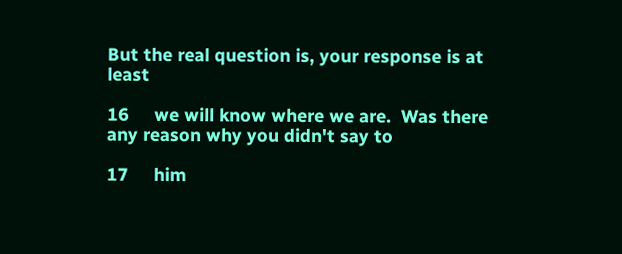But the real question is, your response is at least

16     we will know where we are.  Was there any reason why you didn't say to

17     him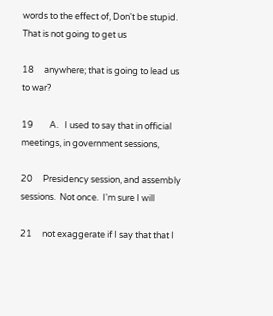words to the effect of, Don't be stupid.  That is not going to get us

18     anywhere; that is going to lead us to war?

19        A.   I used to say that in official meetings, in government sessions,

20     Presidency session, and assembly sessions.  Not once.  I'm sure I will

21     not exaggerate if I say that that I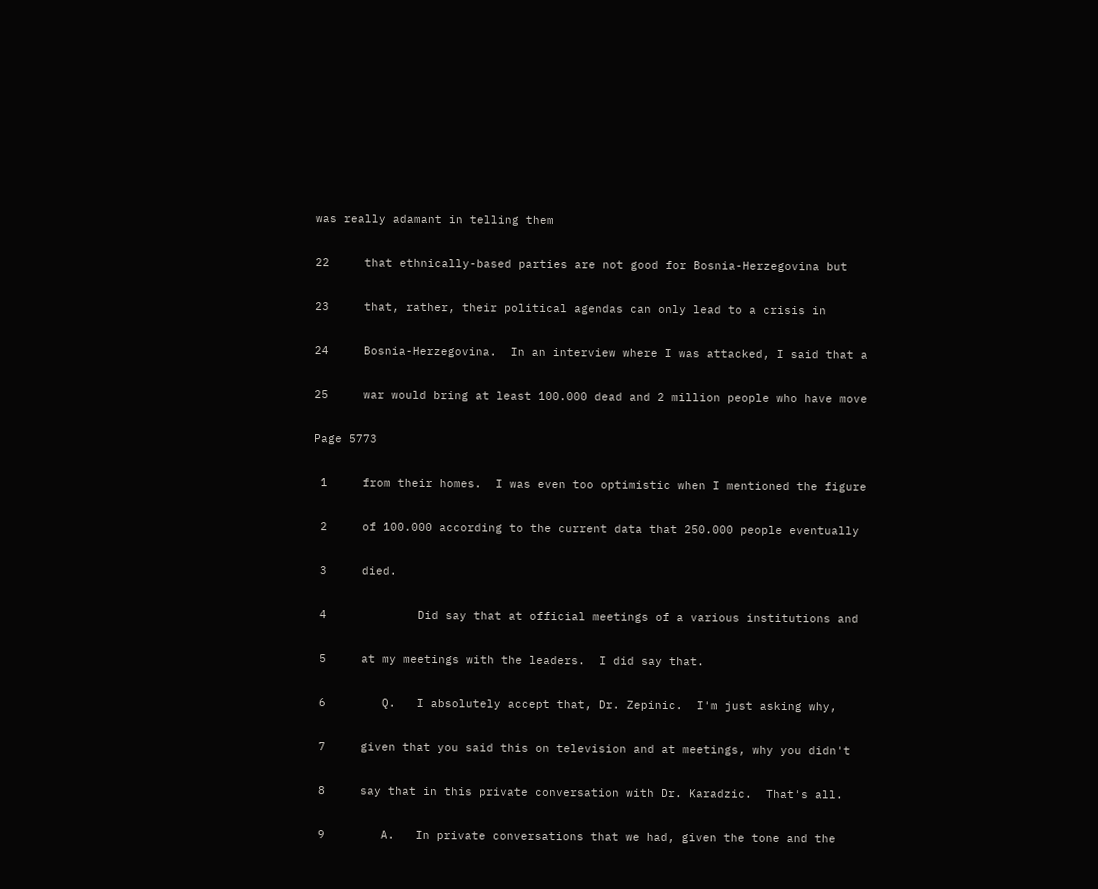was really adamant in telling them

22     that ethnically-based parties are not good for Bosnia-Herzegovina but

23     that, rather, their political agendas can only lead to a crisis in

24     Bosnia-Herzegovina.  In an interview where I was attacked, I said that a

25     war would bring at least 100.000 dead and 2 million people who have move

Page 5773

 1     from their homes.  I was even too optimistic when I mentioned the figure

 2     of 100.000 according to the current data that 250.000 people eventually

 3     died.

 4             Did say that at official meetings of a various institutions and

 5     at my meetings with the leaders.  I did say that.

 6        Q.   I absolutely accept that, Dr. Zepinic.  I'm just asking why,

 7     given that you said this on television and at meetings, why you didn't

 8     say that in this private conversation with Dr. Karadzic.  That's all.

 9        A.   In private conversations that we had, given the tone and the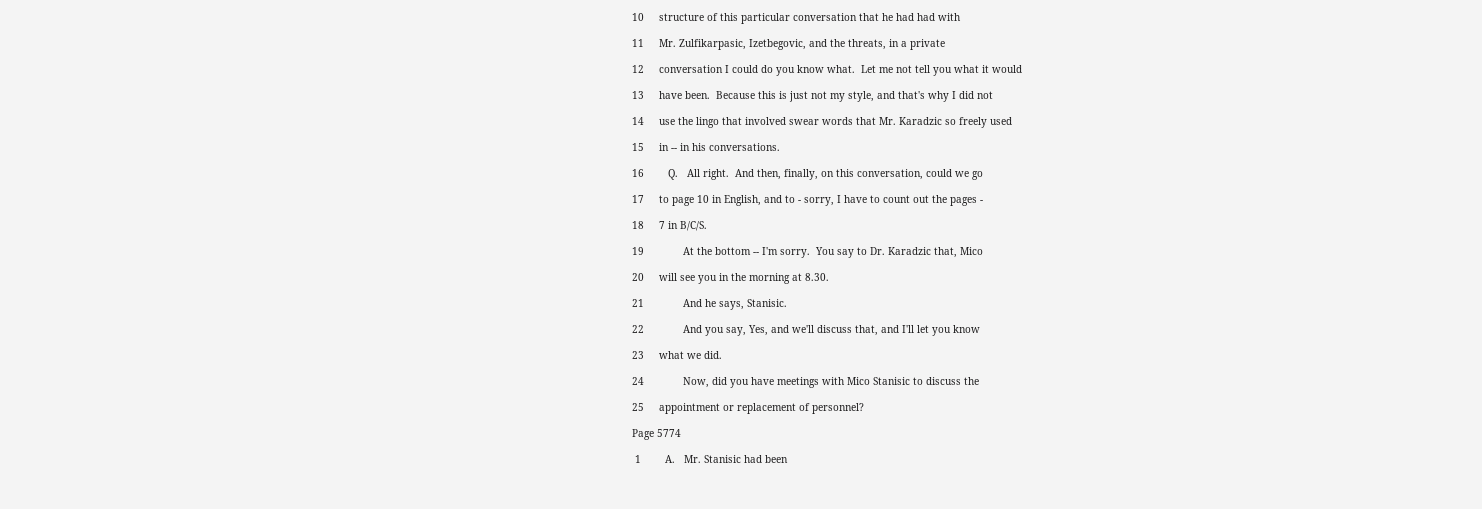10     structure of this particular conversation that he had had with

11     Mr. Zulfikarpasic, Izetbegovic, and the threats, in a private

12     conversation I could do you know what.  Let me not tell you what it would

13     have been.  Because this is just not my style, and that's why I did not

14     use the lingo that involved swear words that Mr. Karadzic so freely used

15     in -- in his conversations.

16        Q.   All right.  And then, finally, on this conversation, could we go

17     to page 10 in English, and to - sorry, I have to count out the pages -

18     7 in B/C/S.

19             At the bottom -- I'm sorry.  You say to Dr. Karadzic that, Mico

20     will see you in the morning at 8.30.

21             And he says, Stanisic.

22             And you say, Yes, and we'll discuss that, and I'll let you know

23     what we did.

24             Now, did you have meetings with Mico Stanisic to discuss the

25     appointment or replacement of personnel?

Page 5774

 1        A.   Mr. Stanisic had been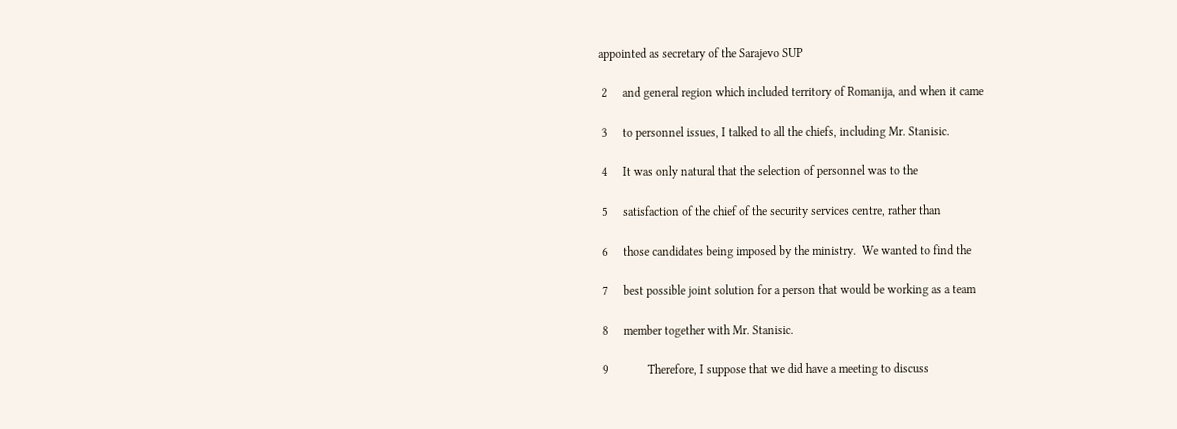appointed as secretary of the Sarajevo SUP

 2     and general region which included territory of Romanija, and when it came

 3     to personnel issues, I talked to all the chiefs, including Mr. Stanisic.

 4     It was only natural that the selection of personnel was to the

 5     satisfaction of the chief of the security services centre, rather than

 6     those candidates being imposed by the ministry.  We wanted to find the

 7     best possible joint solution for a person that would be working as a team

 8     member together with Mr. Stanisic.

 9             Therefore, I suppose that we did have a meeting to discuss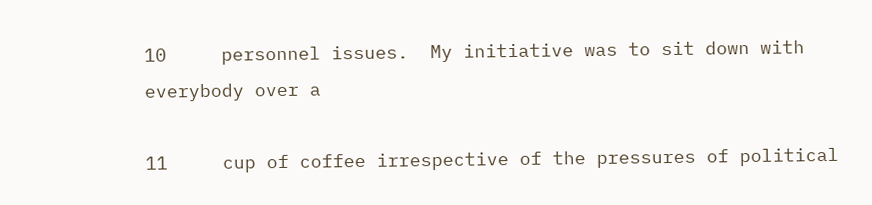10     personnel issues.  My initiative was to sit down with everybody over a

11     cup of coffee irrespective of the pressures of political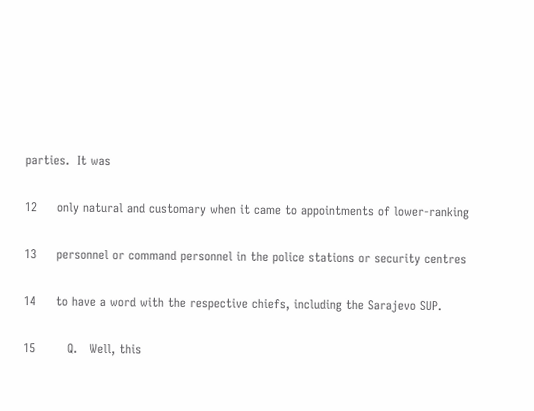parties.  It was

12     only natural and customary when it came to appointments of lower-ranking

13     personnel or command personnel in the police stations or security centres

14     to have a word with the respective chiefs, including the Sarajevo SUP.

15        Q.   Well, this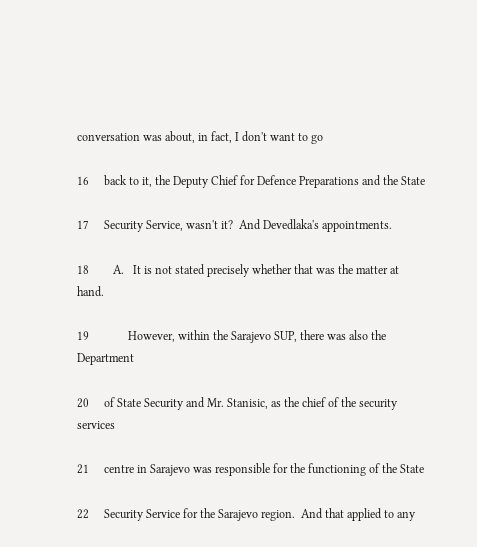conversation was about, in fact, I don't want to go

16     back to it, the Deputy Chief for Defence Preparations and the State

17     Security Service, wasn't it?  And Devedlaka's appointments.

18        A.   It is not stated precisely whether that was the matter at hand.

19             However, within the Sarajevo SUP, there was also the Department

20     of State Security and Mr. Stanisic, as the chief of the security services

21     centre in Sarajevo was responsible for the functioning of the State

22     Security Service for the Sarajevo region.  And that applied to any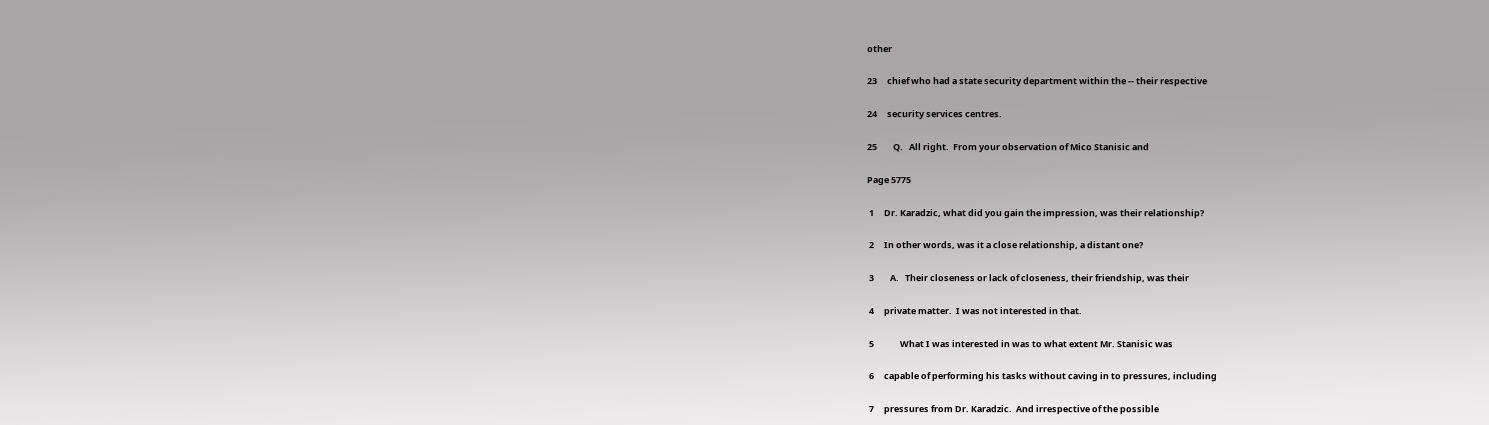other

23     chief who had a state security department within the -- their respective

24     security services centres.

25        Q.   All right.  From your observation of Mico Stanisic and

Page 5775

 1     Dr. Karadzic, what did you gain the impression, was their relationship?

 2     In other words, was it a close relationship, a distant one?

 3        A.   Their closeness or lack of closeness, their friendship, was their

 4     private matter.  I was not interested in that.

 5             What I was interested in was to what extent Mr. Stanisic was

 6     capable of performing his tasks without caving in to pressures, including

 7     pressures from Dr. Karadzic.  And irrespective of the possible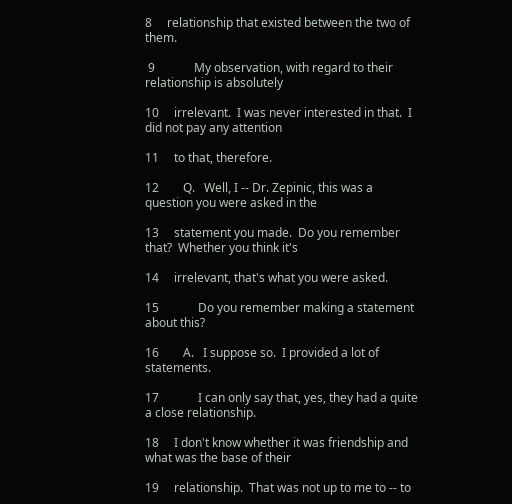8     relationship that existed between the two of them.

 9             My observation, with regard to their relationship is absolutely

10     irrelevant.  I was never interested in that.  I did not pay any attention

11     to that, therefore.

12        Q.   Well, I -- Dr. Zepinic, this was a question you were asked in the

13     statement you made.  Do you remember that?  Whether you think it's

14     irrelevant, that's what you were asked.

15             Do you remember making a statement about this?

16        A.   I suppose so.  I provided a lot of statements.

17             I can only say that, yes, they had a quite a close relationship.

18     I don't know whether it was friendship and what was the base of their

19     relationship.  That was not up to me to -- to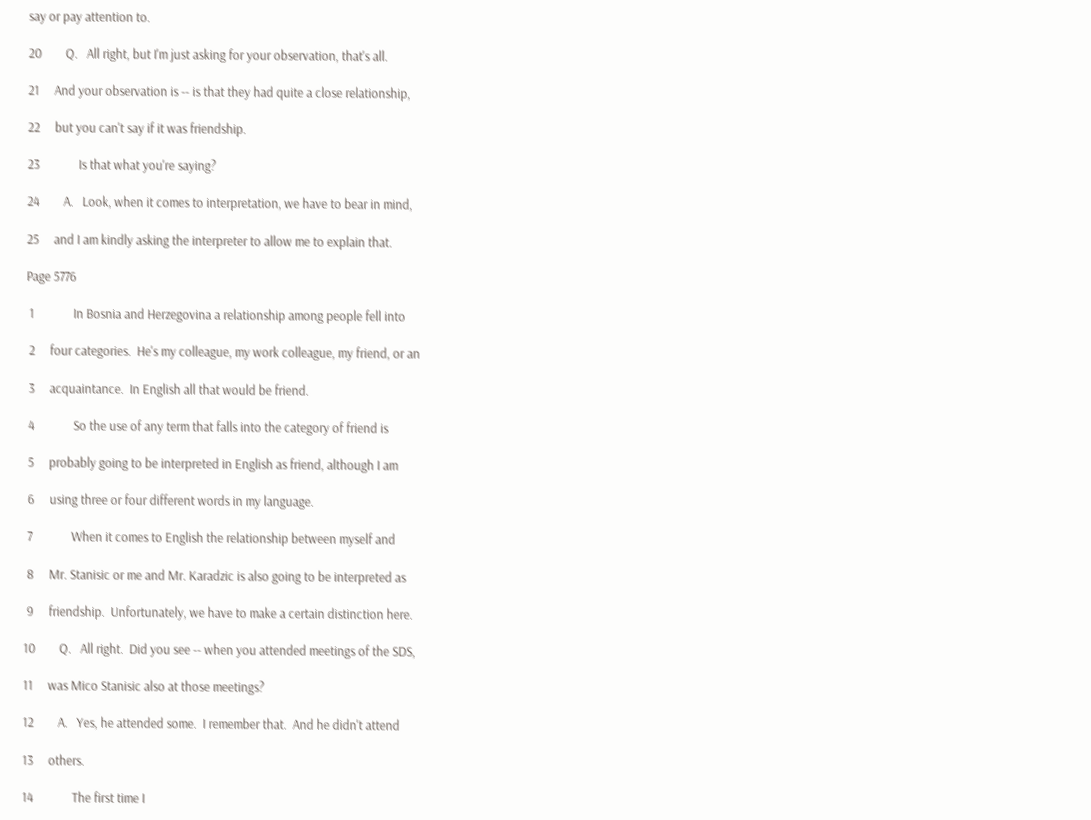say or pay attention to.

20        Q.   All right, but I'm just asking for your observation, that's all.

21     And your observation is -- is that they had quite a close relationship,

22     but you can't say if it was friendship.

23             Is that what you're saying?

24        A.   Look, when it comes to interpretation, we have to bear in mind,

25     and I am kindly asking the interpreter to allow me to explain that.

Page 5776

 1             In Bosnia and Herzegovina a relationship among people fell into

 2     four categories.  He's my colleague, my work colleague, my friend, or an

 3     acquaintance.  In English all that would be friend.

 4             So the use of any term that falls into the category of friend is

 5     probably going to be interpreted in English as friend, although I am

 6     using three or four different words in my language.

 7             When it comes to English the relationship between myself and

 8     Mr. Stanisic or me and Mr. Karadzic is also going to be interpreted as

 9     friendship.  Unfortunately, we have to make a certain distinction here.

10        Q.   All right.  Did you see -- when you attended meetings of the SDS,

11     was Mico Stanisic also at those meetings?

12        A.   Yes, he attended some.  I remember that.  And he didn't attend

13     others.

14             The first time I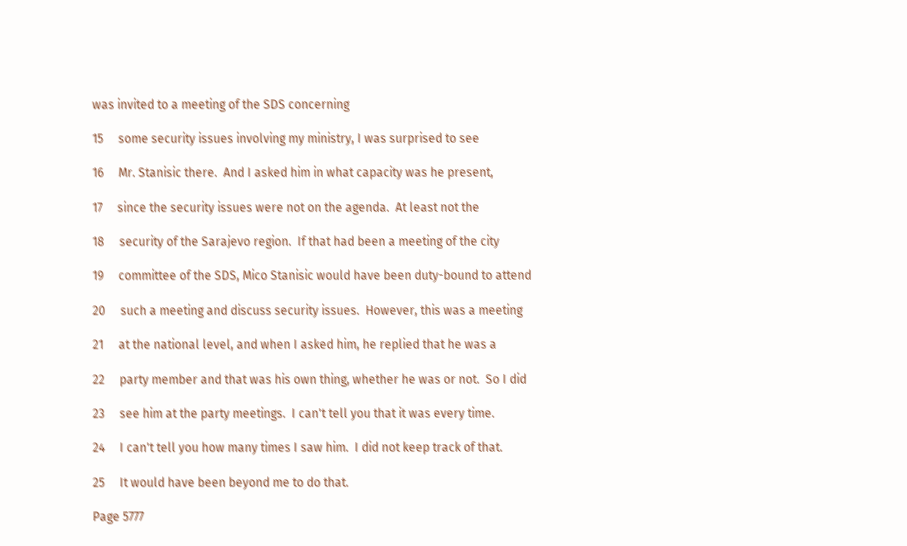was invited to a meeting of the SDS concerning

15     some security issues involving my ministry, I was surprised to see

16     Mr. Stanisic there.  And I asked him in what capacity was he present,

17     since the security issues were not on the agenda.  At least not the

18     security of the Sarajevo region.  If that had been a meeting of the city

19     committee of the SDS, Mico Stanisic would have been duty-bound to attend

20     such a meeting and discuss security issues.  However, this was a meeting

21     at the national level, and when I asked him, he replied that he was a

22     party member and that was his own thing, whether he was or not.  So I did

23     see him at the party meetings.  I can't tell you that it was every time.

24     I can't tell you how many times I saw him.  I did not keep track of that.

25     It would have been beyond me to do that.

Page 5777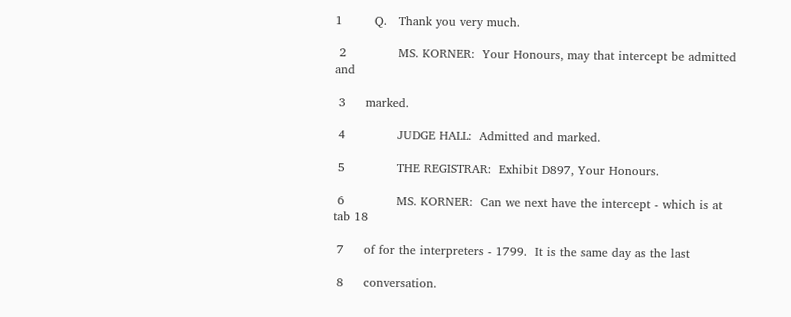1        Q.   Thank you very much.

 2             MS. KORNER:  Your Honours, may that intercept be admitted and

 3     marked.

 4             JUDGE HALL:  Admitted and marked.

 5             THE REGISTRAR:  Exhibit D897, Your Honours.

 6             MS. KORNER:  Can we next have the intercept - which is at tab 18

 7     of for the interpreters - 1799.  It is the same day as the last

 8     conversation.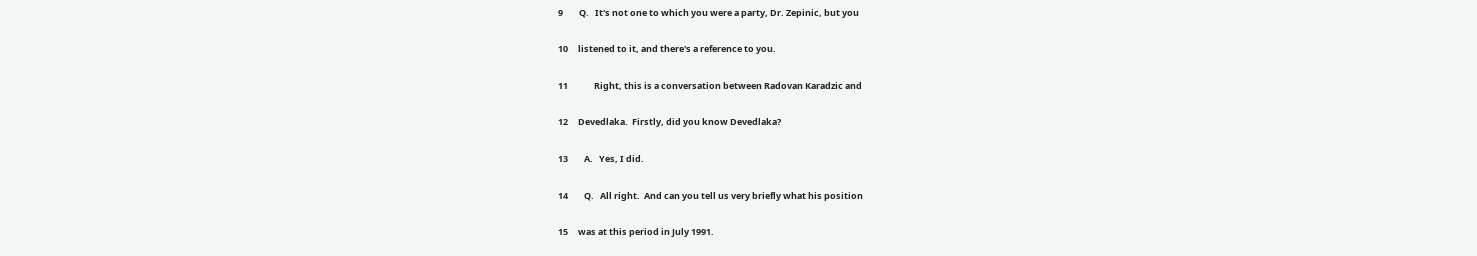9        Q.   It's not one to which you were a party, Dr. Zepinic, but you

10     listened to it, and there's a reference to you.

11             Right, this is a conversation between Radovan Karadzic and

12     Devedlaka.  Firstly, did you know Devedlaka?

13        A.   Yes, I did.

14        Q.   All right.  And can you tell us very briefly what his position

15     was at this period in July 1991.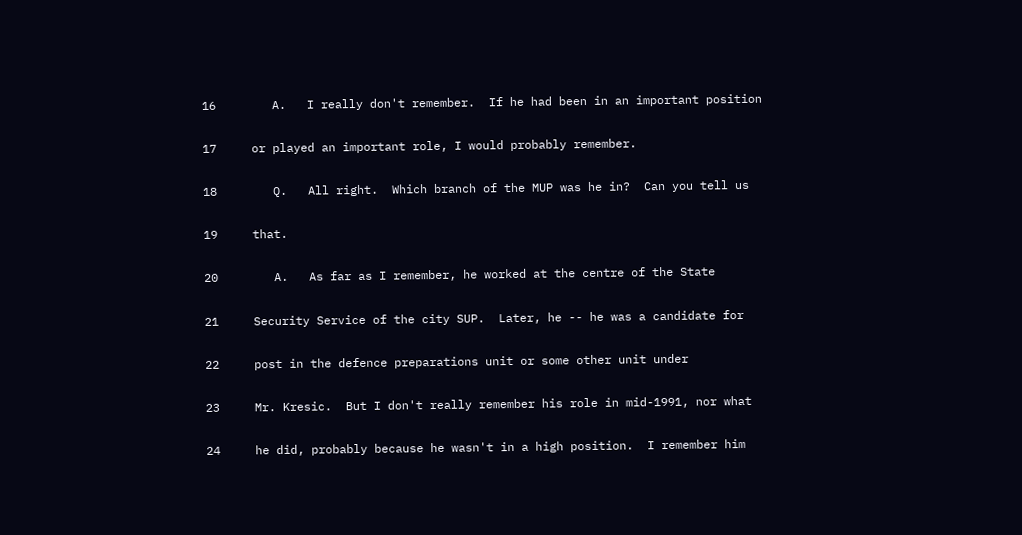16        A.   I really don't remember.  If he had been in an important position

17     or played an important role, I would probably remember.

18        Q.   All right.  Which branch of the MUP was he in?  Can you tell us

19     that.

20        A.   As far as I remember, he worked at the centre of the State

21     Security Service of the city SUP.  Later, he -- he was a candidate for

22     post in the defence preparations unit or some other unit under

23     Mr. Kresic.  But I don't really remember his role in mid-1991, nor what

24     he did, probably because he wasn't in a high position.  I remember him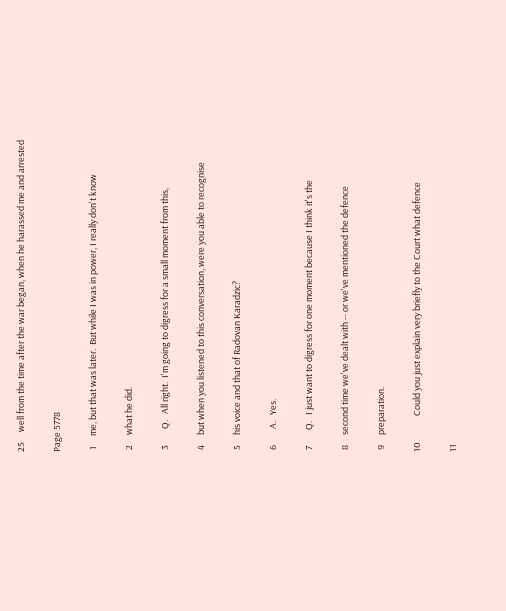25     well from the time after the war began, when he harassed me and arrested

Page 5778

 1     me, but that was later.  But while I was in power, I really don't know

 2     what he did.

 3        Q.   All right.  I'm going to digress for a small moment from this,

 4     but when you listened to this conversation, were you able to recognise

 5     his voice and that of Radovan Karadzic?

 6        A.   Yes.

 7        Q.   I just want to digress for one moment because I think it's the

 8     second time we've dealt with -- or we've mentioned the defence

 9     preparation.

10             Could you just explain very briefly to the Court what defence

11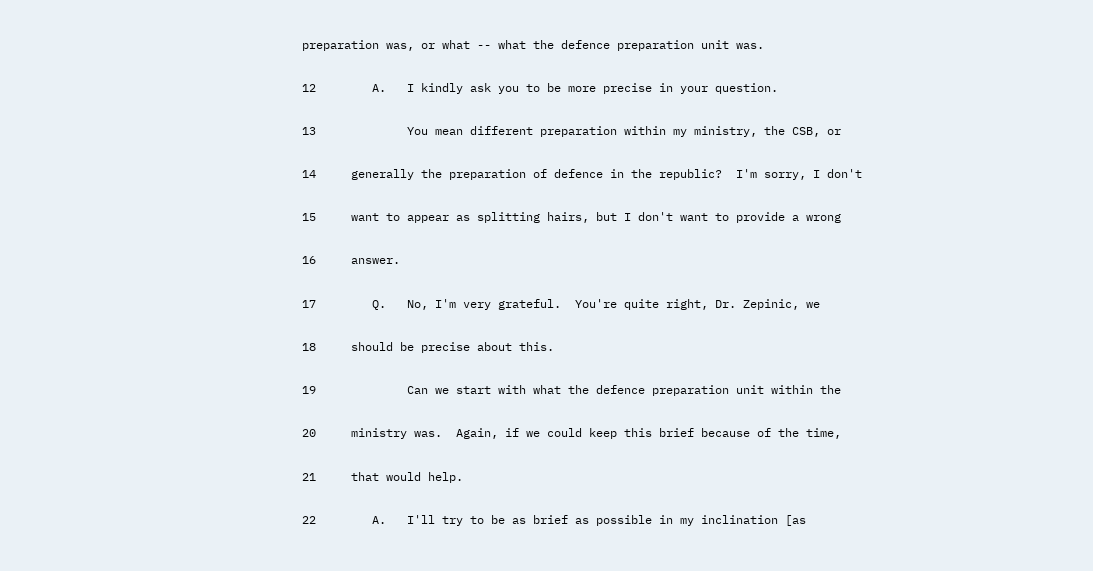preparation was, or what -- what the defence preparation unit was.

12        A.   I kindly ask you to be more precise in your question.

13             You mean different preparation within my ministry, the CSB, or

14     generally the preparation of defence in the republic?  I'm sorry, I don't

15     want to appear as splitting hairs, but I don't want to provide a wrong

16     answer.

17        Q.   No, I'm very grateful.  You're quite right, Dr. Zepinic, we

18     should be precise about this.

19             Can we start with what the defence preparation unit within the

20     ministry was.  Again, if we could keep this brief because of the time,

21     that would help.

22        A.   I'll try to be as brief as possible in my inclination [as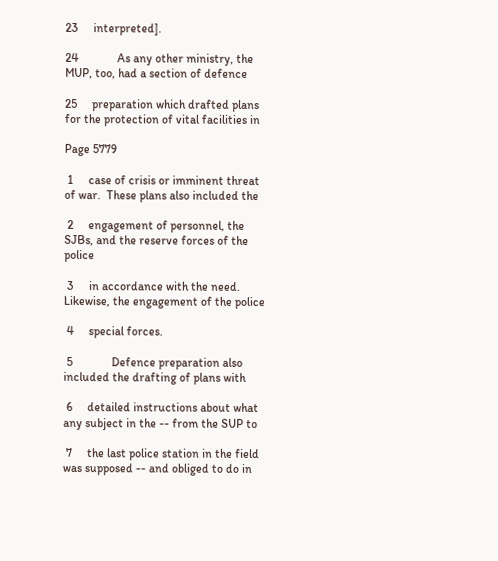23     interpreted].

24             As any other ministry, the MUP, too, had a section of defence

25     preparation which drafted plans for the protection of vital facilities in

Page 5779

 1     case of crisis or imminent threat of war.  These plans also included the

 2     engagement of personnel, the SJBs, and the reserve forces of the police

 3     in accordance with the need.  Likewise, the engagement of the police

 4     special forces.

 5             Defence preparation also included the drafting of plans with

 6     detailed instructions about what any subject in the -- from the SUP to

 7     the last police station in the field was supposed -- and obliged to do in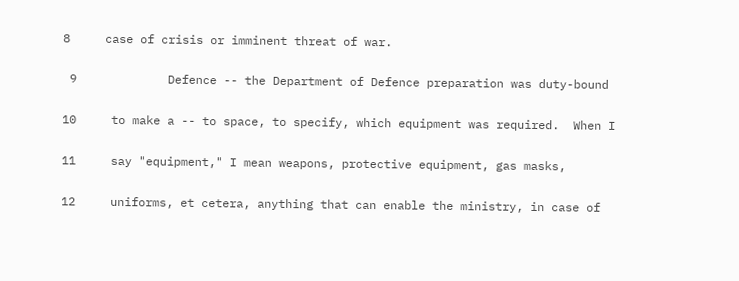8     case of crisis or imminent threat of war.

 9             Defence -- the Department of Defence preparation was duty-bound

10     to make a -- to space, to specify, which equipment was required.  When I

11     say "equipment," I mean weapons, protective equipment, gas masks,

12     uniforms, et cetera, anything that can enable the ministry, in case of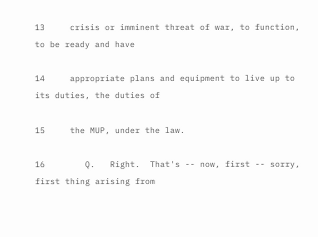13     crisis or imminent threat of war, to function, to be ready and have

14     appropriate plans and equipment to live up to its duties, the duties of

15     the MUP, under the law.

16        Q.   Right.  That's -- now, first -- sorry, first thing arising from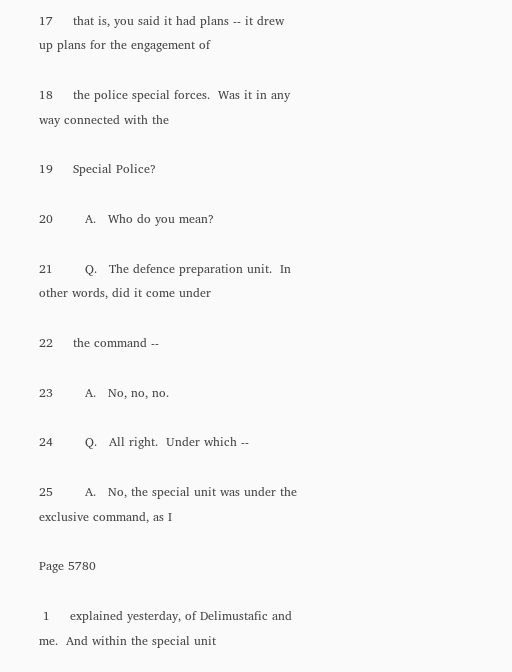17     that is, you said it had plans -- it drew up plans for the engagement of

18     the police special forces.  Was it in any way connected with the

19     Special Police?

20        A.   Who do you mean?

21        Q.   The defence preparation unit.  In other words, did it come under

22     the command --

23        A.   No, no, no.

24        Q.   All right.  Under which --

25        A.   No, the special unit was under the exclusive command, as I

Page 5780

 1     explained yesterday, of Delimustafic and me.  And within the special unit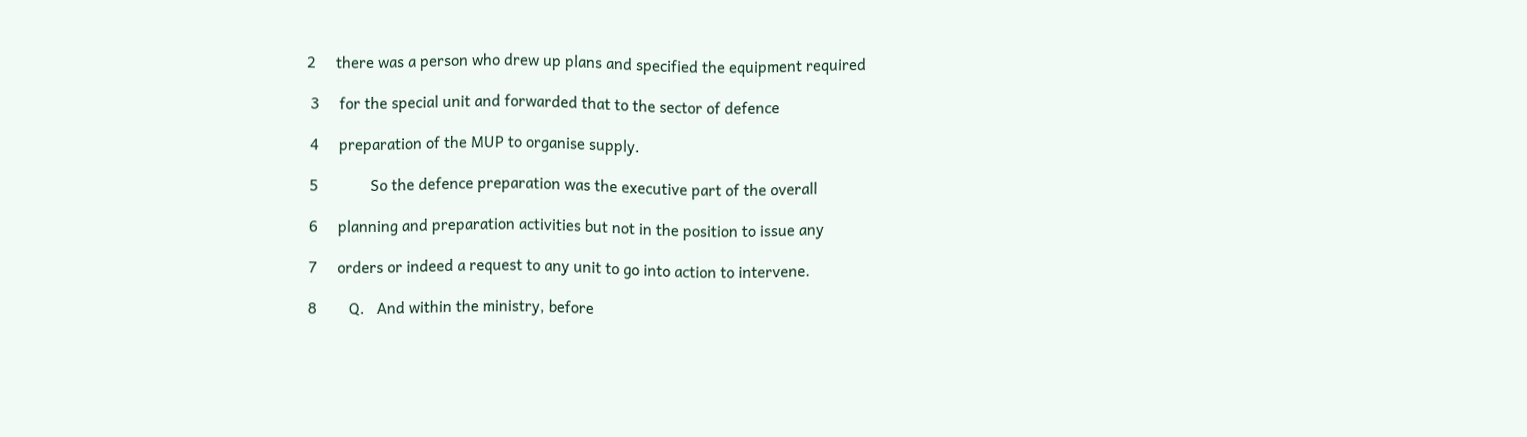2     there was a person who drew up plans and specified the equipment required

 3     for the special unit and forwarded that to the sector of defence

 4     preparation of the MUP to organise supply.

 5             So the defence preparation was the executive part of the overall

 6     planning and preparation activities but not in the position to issue any

 7     orders or indeed a request to any unit to go into action to intervene.

 8        Q.   And within the ministry, before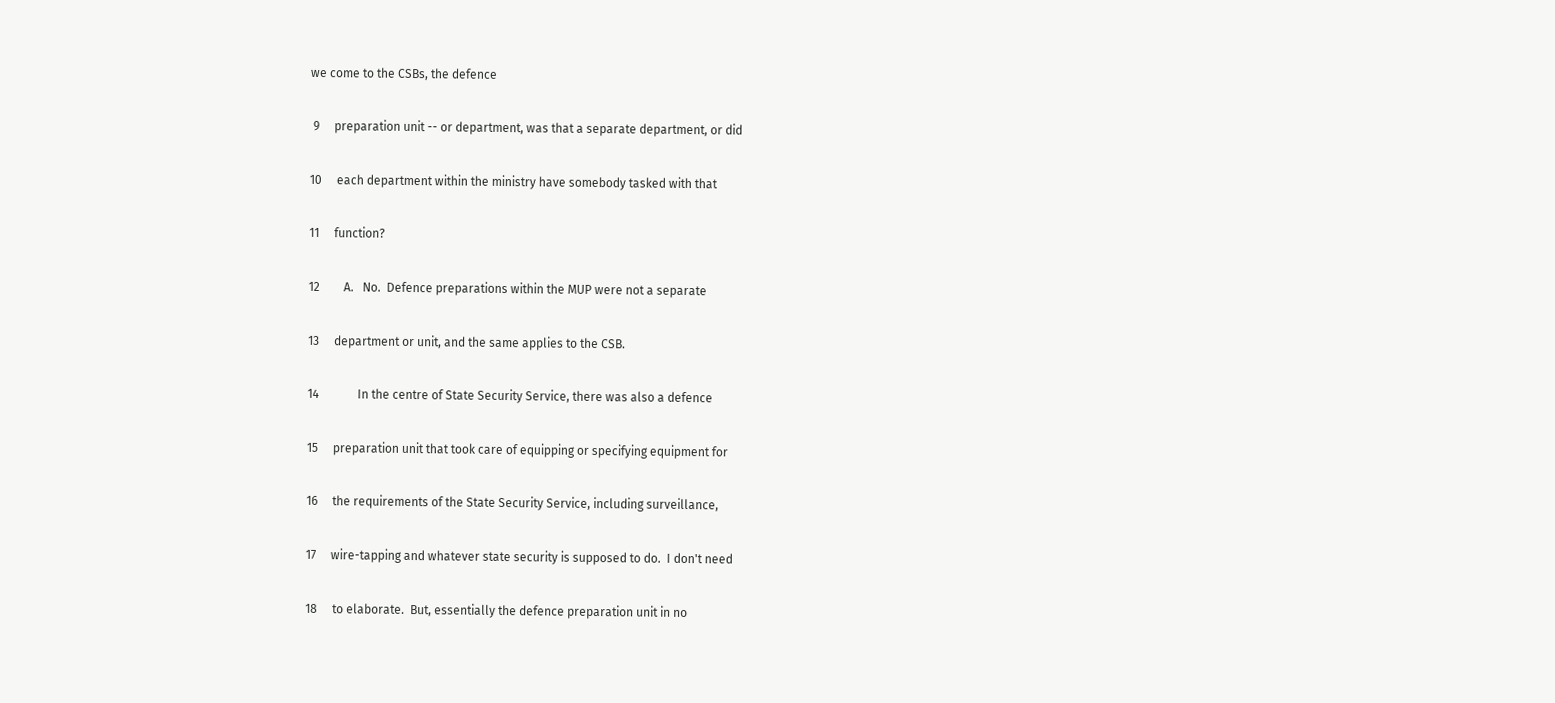we come to the CSBs, the defence

 9     preparation unit -- or department, was that a separate department, or did

10     each department within the ministry have somebody tasked with that

11     function?

12        A.   No.  Defence preparations within the MUP were not a separate

13     department or unit, and the same applies to the CSB.

14             In the centre of State Security Service, there was also a defence

15     preparation unit that took care of equipping or specifying equipment for

16     the requirements of the State Security Service, including surveillance,

17     wire-tapping and whatever state security is supposed to do.  I don't need

18     to elaborate.  But, essentially the defence preparation unit in no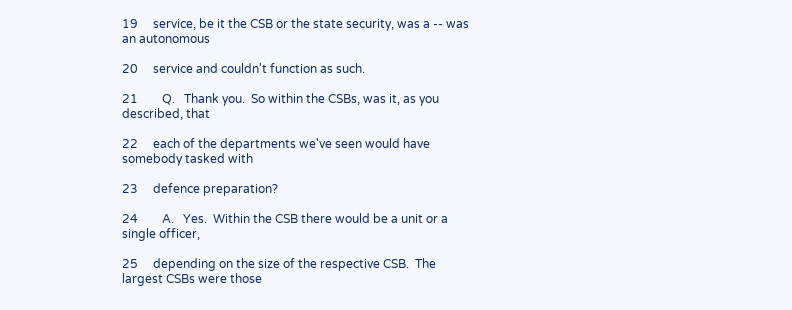19     service, be it the CSB or the state security, was a -- was an autonomous

20     service and couldn't function as such.

21        Q.   Thank you.  So within the CSBs, was it, as you described, that

22     each of the departments we've seen would have somebody tasked with

23     defence preparation?

24        A.   Yes.  Within the CSB there would be a unit or a single officer,

25     depending on the size of the respective CSB.  The largest CSBs were those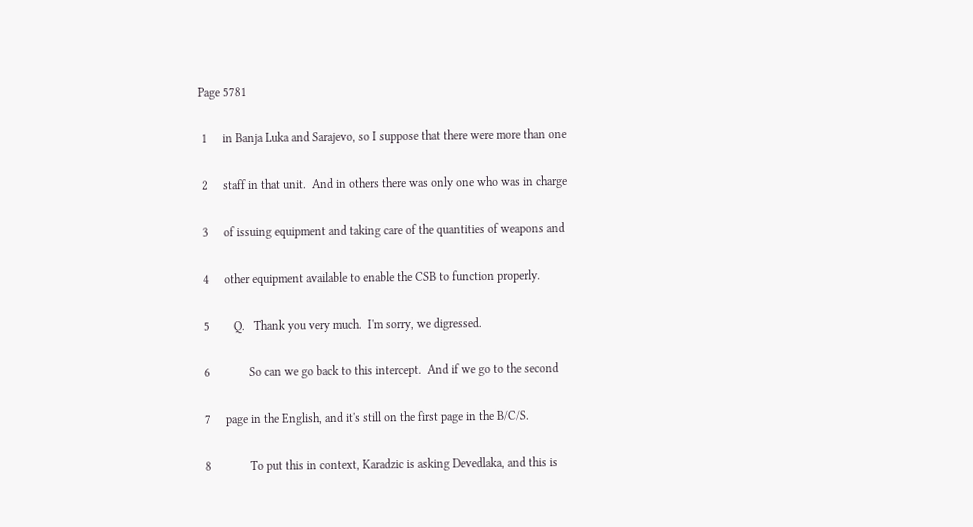Page 5781

 1     in Banja Luka and Sarajevo, so I suppose that there were more than one

 2     staff in that unit.  And in others there was only one who was in charge

 3     of issuing equipment and taking care of the quantities of weapons and

 4     other equipment available to enable the CSB to function properly.

 5        Q.   Thank you very much.  I'm sorry, we digressed.

 6             So can we go back to this intercept.  And if we go to the second

 7     page in the English, and it's still on the first page in the B/C/S.

 8             To put this in context, Karadzic is asking Devedlaka, and this is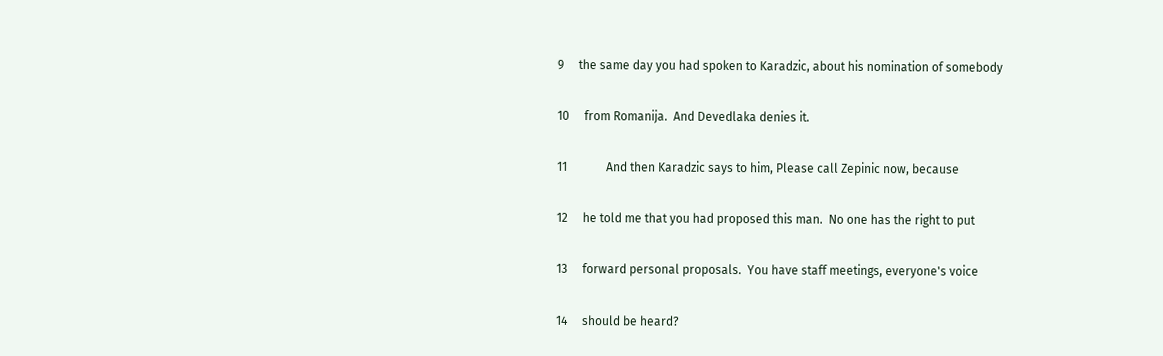9     the same day you had spoken to Karadzic, about his nomination of somebody

10     from Romanija.  And Devedlaka denies it.

11             And then Karadzic says to him, Please call Zepinic now, because

12     he told me that you had proposed this man.  No one has the right to put

13     forward personal proposals.  You have staff meetings, everyone's voice

14     should be heard?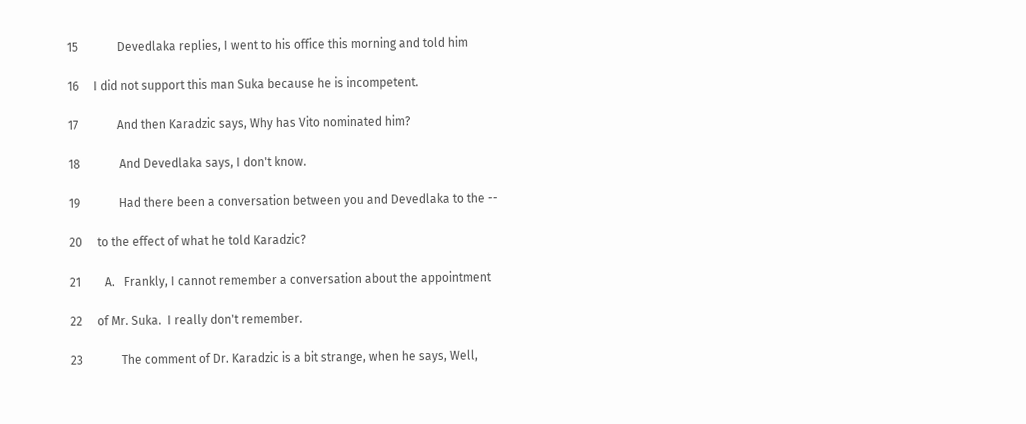15             Devedlaka replies, I went to his office this morning and told him

16     I did not support this man Suka because he is incompetent.

17             And then Karadzic says, Why has Vito nominated him?

18             And Devedlaka says, I don't know.

19             Had there been a conversation between you and Devedlaka to the --

20     to the effect of what he told Karadzic?

21        A.   Frankly, I cannot remember a conversation about the appointment

22     of Mr. Suka.  I really don't remember.

23             The comment of Dr. Karadzic is a bit strange, when he says, Well,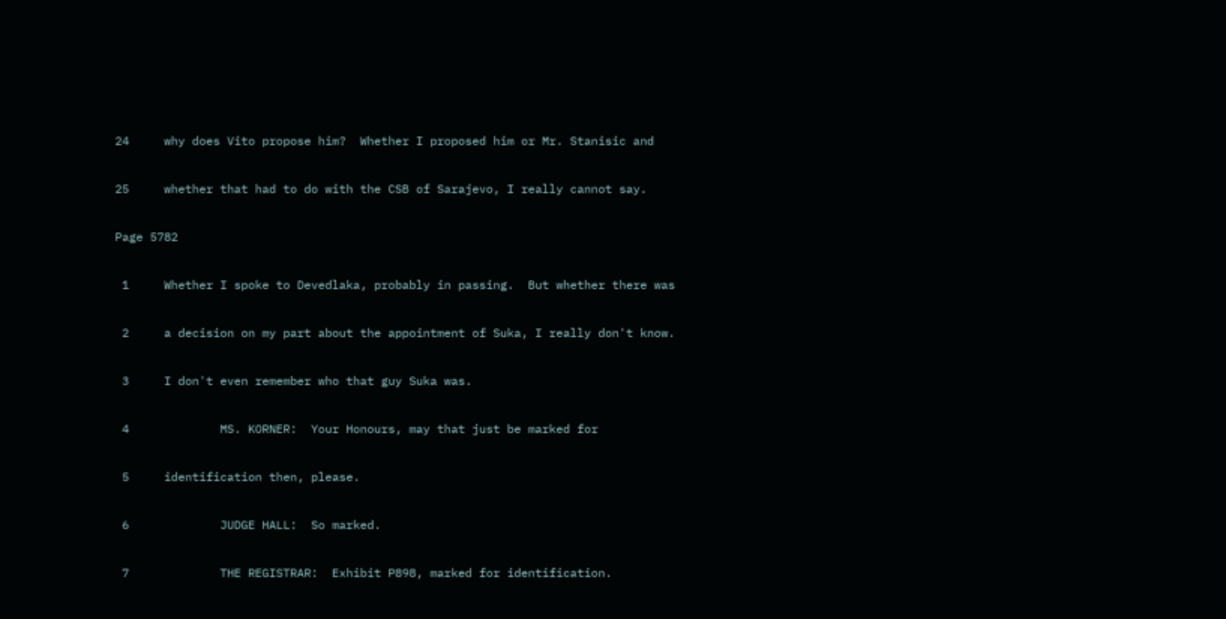24     why does Vito propose him?  Whether I proposed him or Mr. Stanisic and

25     whether that had to do with the CSB of Sarajevo, I really cannot say.

Page 5782

 1     Whether I spoke to Devedlaka, probably in passing.  But whether there was

 2     a decision on my part about the appointment of Suka, I really don't know.

 3     I don't even remember who that guy Suka was.

 4             MS. KORNER:  Your Honours, may that just be marked for

 5     identification then, please.

 6             JUDGE HALL:  So marked.

 7             THE REGISTRAR:  Exhibit P898, marked for identification.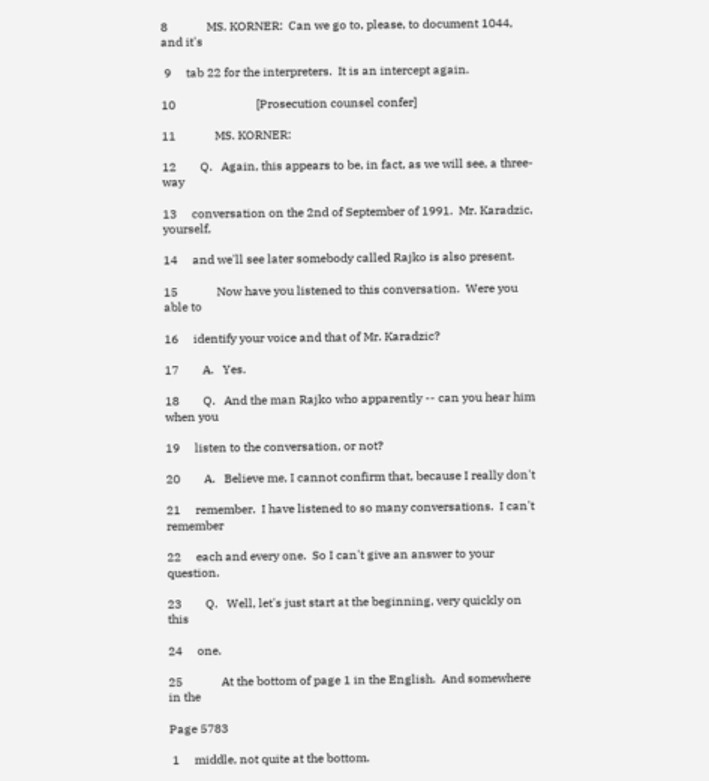8             MS. KORNER:  Can we go to, please, to document 1044, and it's

 9     tab 22 for the interpreters.  It is an intercept again.

10                           [Prosecution counsel confer]

11             MS. KORNER:

12        Q.   Again, this appears to be, in fact, as we will see, a three-way

13     conversation on the 2nd of September of 1991.  Mr. Karadzic, yourself,

14     and we'll see later somebody called Rajko is also present.

15             Now have you listened to this conversation.  Were you able to

16     identify your voice and that of Mr. Karadzic?

17        A.   Yes.

18        Q.   And the man Rajko who apparently -- can you hear him when you

19     listen to the conversation, or not?

20        A.   Believe me, I cannot confirm that, because I really don't

21     remember.  I have listened to so many conversations.  I can't remember

22     each and every one.  So I can't give an answer to your question.

23        Q.   Well, let's just start at the beginning, very quickly on this

24     one.

25             At the bottom of page 1 in the English.  And somewhere in the

Page 5783

 1     middle, not quite at the bottom.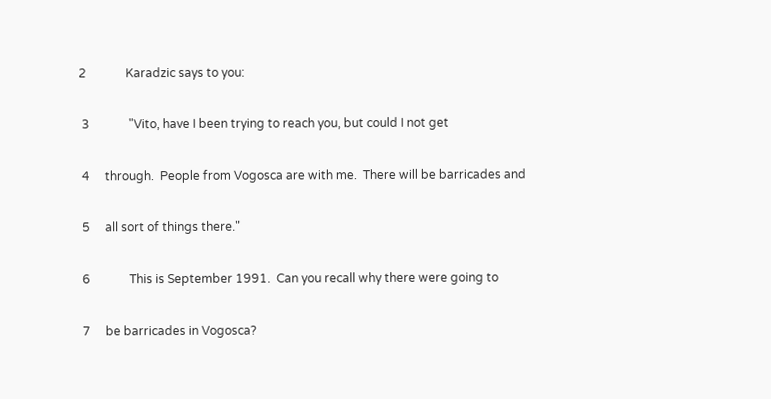2             Karadzic says to you:

 3             "Vito, have I been trying to reach you, but could I not get

 4     through.  People from Vogosca are with me.  There will be barricades and

 5     all sort of things there."

 6             This is September 1991.  Can you recall why there were going to

 7     be barricades in Vogosca?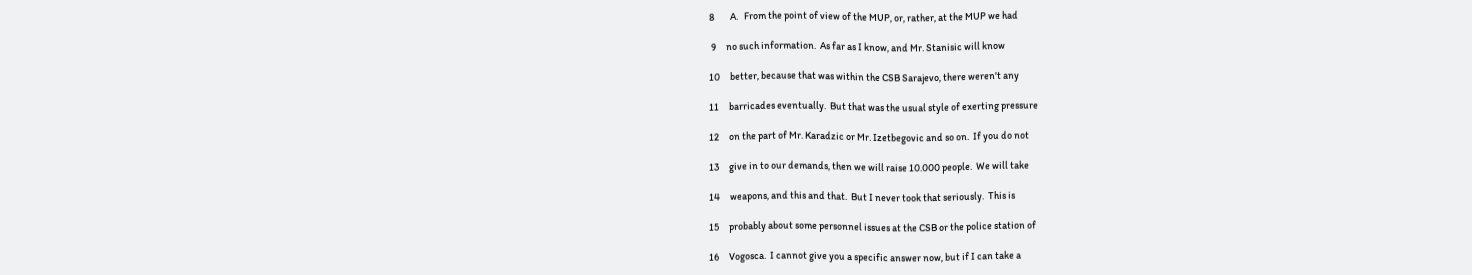8        A.   From the point of view of the MUP, or, rather, at the MUP we had

 9     no such information.  As far as I know, and Mr. Stanisic will know

10     better, because that was within the CSB Sarajevo, there weren't any

11     barricades eventually.  But that was the usual style of exerting pressure

12     on the part of Mr. Karadzic or Mr. Izetbegovic and so on.  If you do not

13     give in to our demands, then we will raise 10.000 people.  We will take

14     weapons, and this and that.  But I never took that seriously.  This is

15     probably about some personnel issues at the CSB or the police station of

16     Vogosca.  I cannot give you a specific answer now, but if I can take a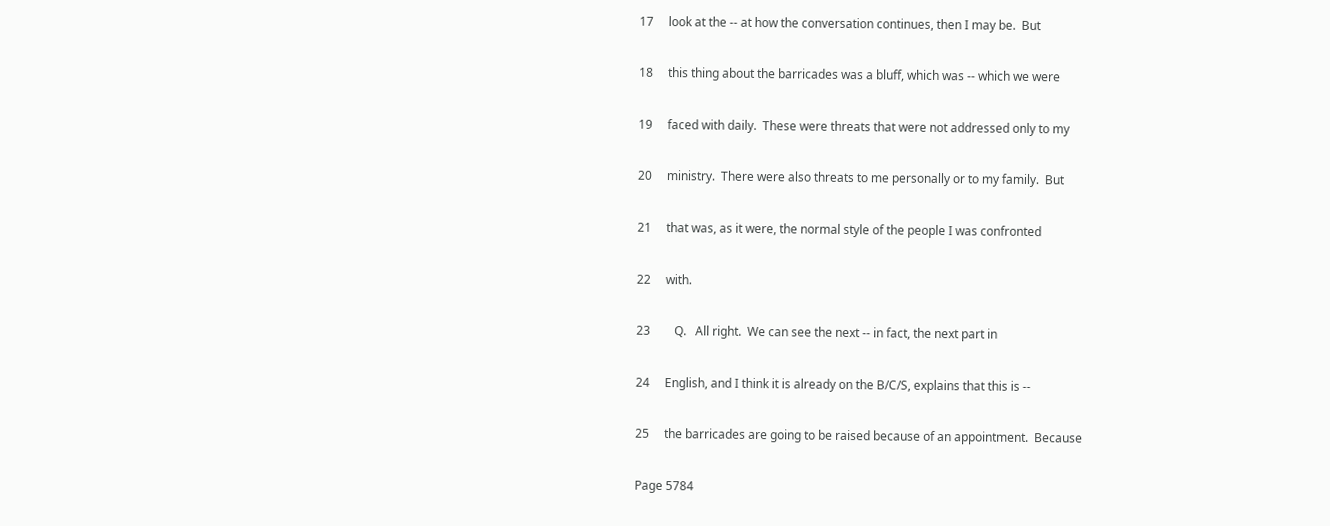17     look at the -- at how the conversation continues, then I may be.  But

18     this thing about the barricades was a bluff, which was -- which we were

19     faced with daily.  These were threats that were not addressed only to my

20     ministry.  There were also threats to me personally or to my family.  But

21     that was, as it were, the normal style of the people I was confronted

22     with.

23        Q.   All right.  We can see the next -- in fact, the next part in

24     English, and I think it is already on the B/C/S, explains that this is --

25     the barricades are going to be raised because of an appointment.  Because

Page 5784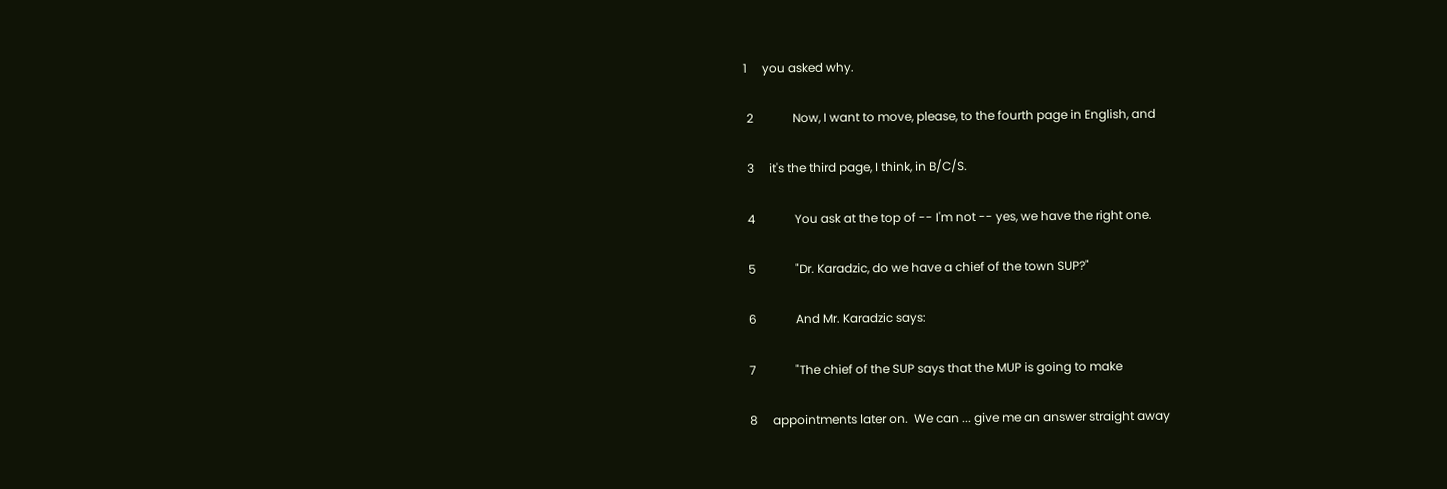1     you asked why.

 2             Now, I want to move, please, to the fourth page in English, and

 3     it's the third page, I think, in B/C/S.

 4             You ask at the top of -- I'm not -- yes, we have the right one.

 5             "Dr. Karadzic, do we have a chief of the town SUP?"

 6             And Mr. Karadzic says:

 7             "The chief of the SUP says that the MUP is going to make

 8     appointments later on.  We can ... give me an answer straight away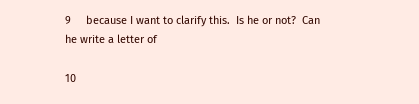9     because I want to clarify this.  Is he or not?  Can he write a letter of

10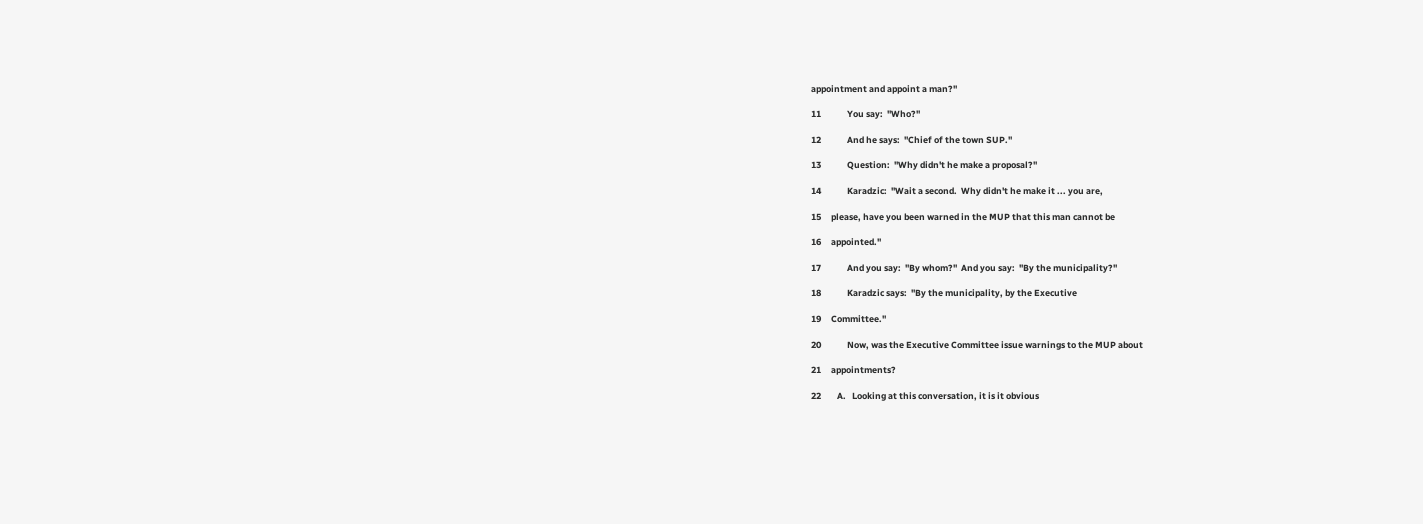appointment and appoint a man?"

11             You say:  "Who?"

12             And he says:  "Chief of the town SUP."

13             Question:  "Why didn't he make a proposal?"

14             Karadzic:  "Wait a second.  Why didn't he make it ... you are,

15     please, have you been warned in the MUP that this man cannot be

16     appointed."

17             And you say:  "By whom?"  And you say:  "By the municipality?"

18             Karadzic says:  "By the municipality, by the Executive

19     Committee."

20             Now, was the Executive Committee issue warnings to the MUP about

21     appointments?

22        A.   Looking at this conversation, it is it obvious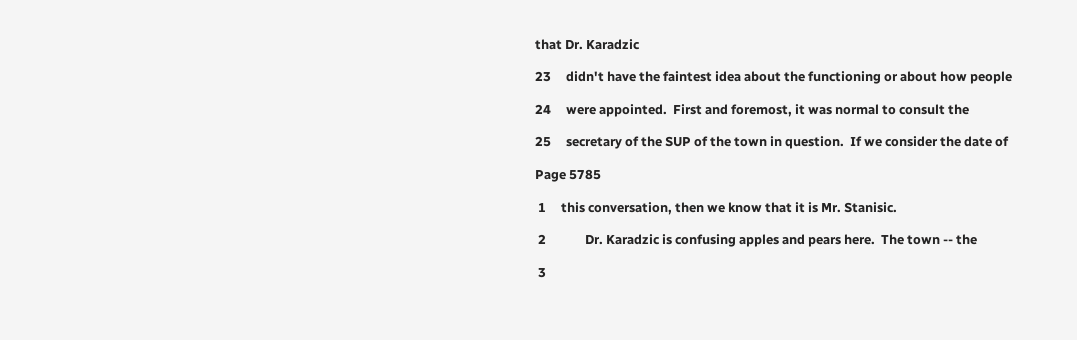that Dr. Karadzic

23     didn't have the faintest idea about the functioning or about how people

24     were appointed.  First and foremost, it was normal to consult the

25     secretary of the SUP of the town in question.  If we consider the date of

Page 5785

 1     this conversation, then we know that it is Mr. Stanisic.

 2             Dr. Karadzic is confusing apples and pears here.  The town -- the

 3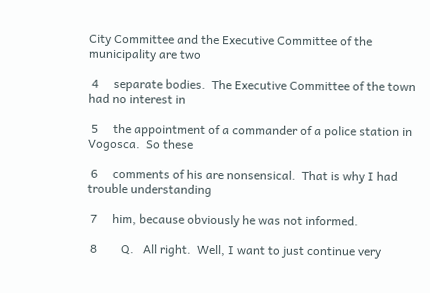City Committee and the Executive Committee of the municipality are two

 4     separate bodies.  The Executive Committee of the town had no interest in

 5     the appointment of a commander of a police station in Vogosca.  So these

 6     comments of his are nonsensical.  That is why I had trouble understanding

 7     him, because obviously he was not informed.

 8        Q.   All right.  Well, I want to just continue very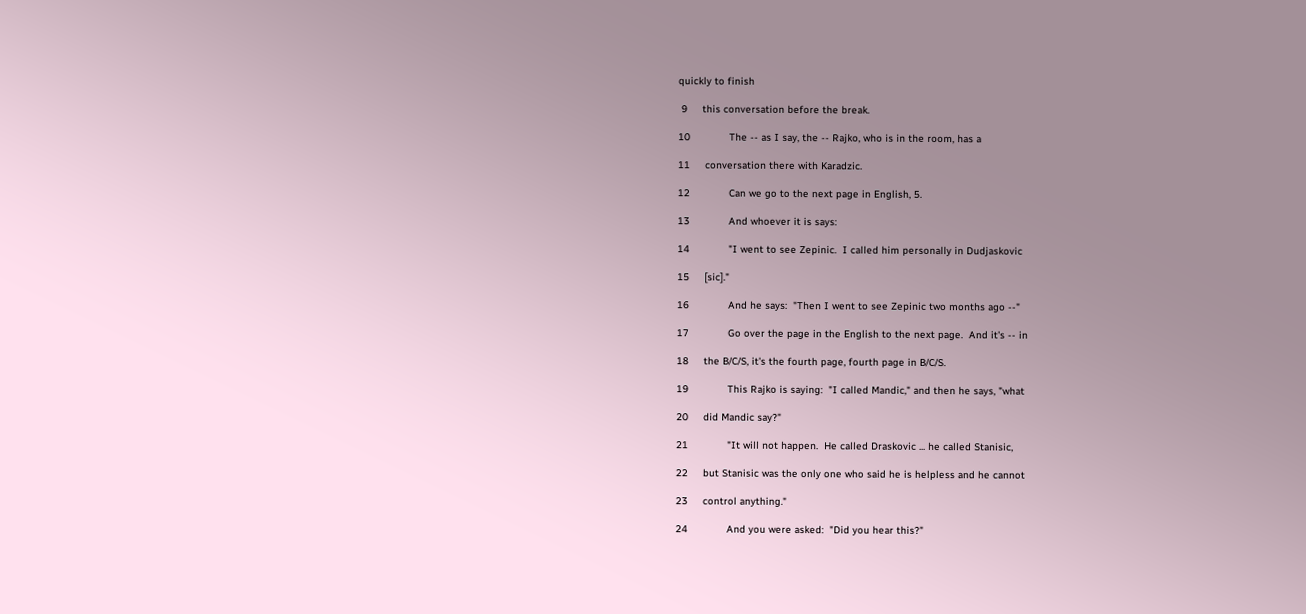quickly to finish

 9     this conversation before the break.

10             The -- as I say, the -- Rajko, who is in the room, has a

11     conversation there with Karadzic.

12             Can we go to the next page in English, 5.

13             And whoever it is says:

14             "I went to see Zepinic.  I called him personally in Dudjaskovic

15     [sic]."

16             And he says:  "Then I went to see Zepinic two months ago --"

17             Go over the page in the English to the next page.  And it's -- in

18     the B/C/S, it's the fourth page, fourth page in B/C/S.

19             This Rajko is saying:  "I called Mandic," and then he says, "what

20     did Mandic say?"

21             "It will not happen.  He called Draskovic ... he called Stanisic,

22     but Stanisic was the only one who said he is helpless and he cannot

23     control anything."

24             And you were asked:  "Did you hear this?"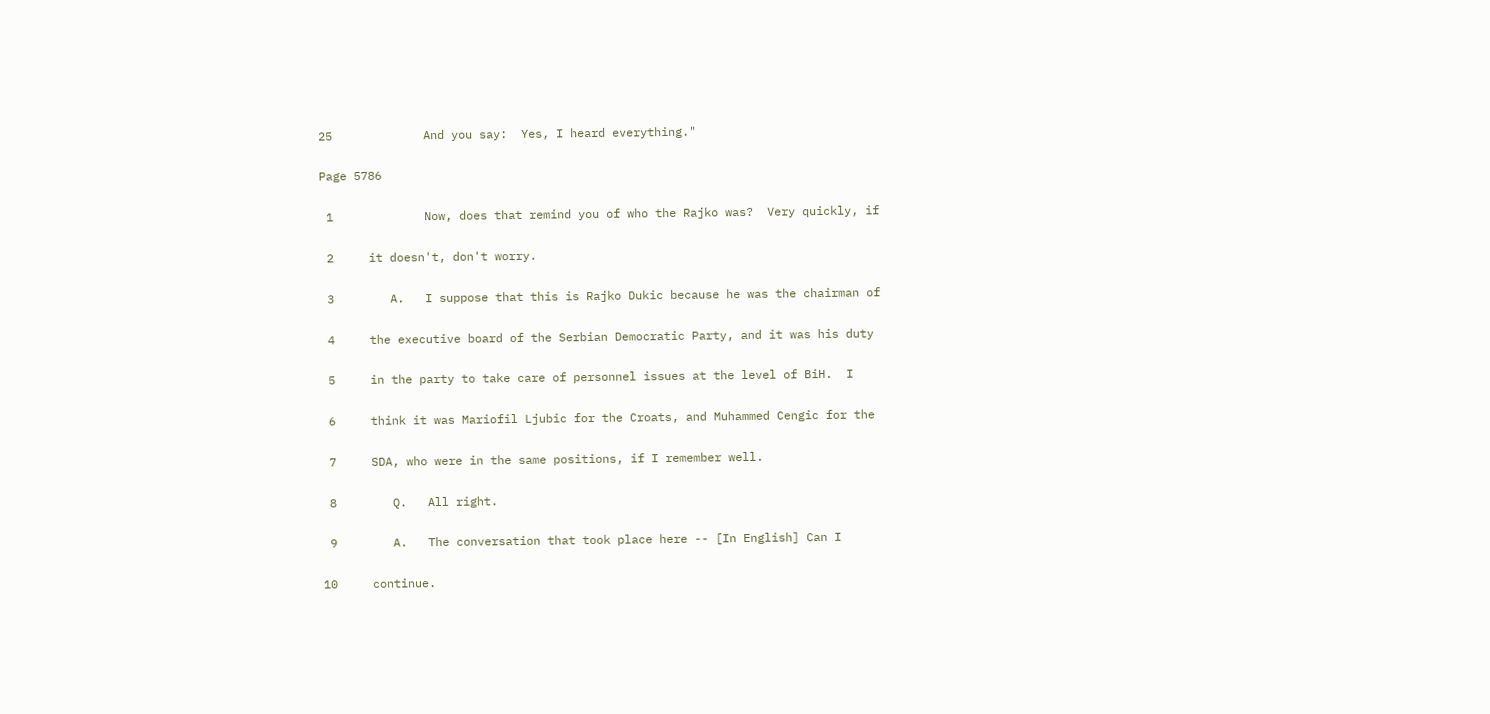25             And you say:  Yes, I heard everything."

Page 5786

 1             Now, does that remind you of who the Rajko was?  Very quickly, if

 2     it doesn't, don't worry.

 3        A.   I suppose that this is Rajko Dukic because he was the chairman of

 4     the executive board of the Serbian Democratic Party, and it was his duty

 5     in the party to take care of personnel issues at the level of BiH.  I

 6     think it was Mariofil Ljubic for the Croats, and Muhammed Cengic for the

 7     SDA, who were in the same positions, if I remember well.

 8        Q.   All right.

 9        A.   The conversation that took place here -- [In English] Can I

10     continue.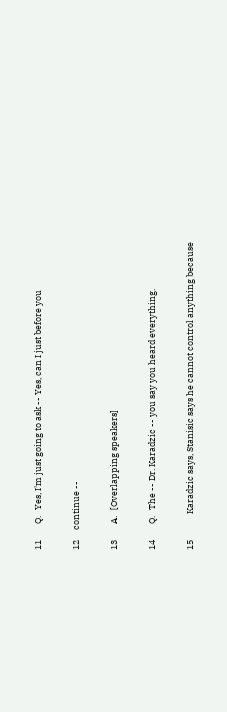11        Q.   Yes, I'm just going to ask -- Yes, can I just before you

12     continue --

13        A.   [Overlapping speakers]

14        Q.   The -- Dr. Karadzic -- you say you heard everything.

15             Karadzic says, Stanisic says he cannot control anything because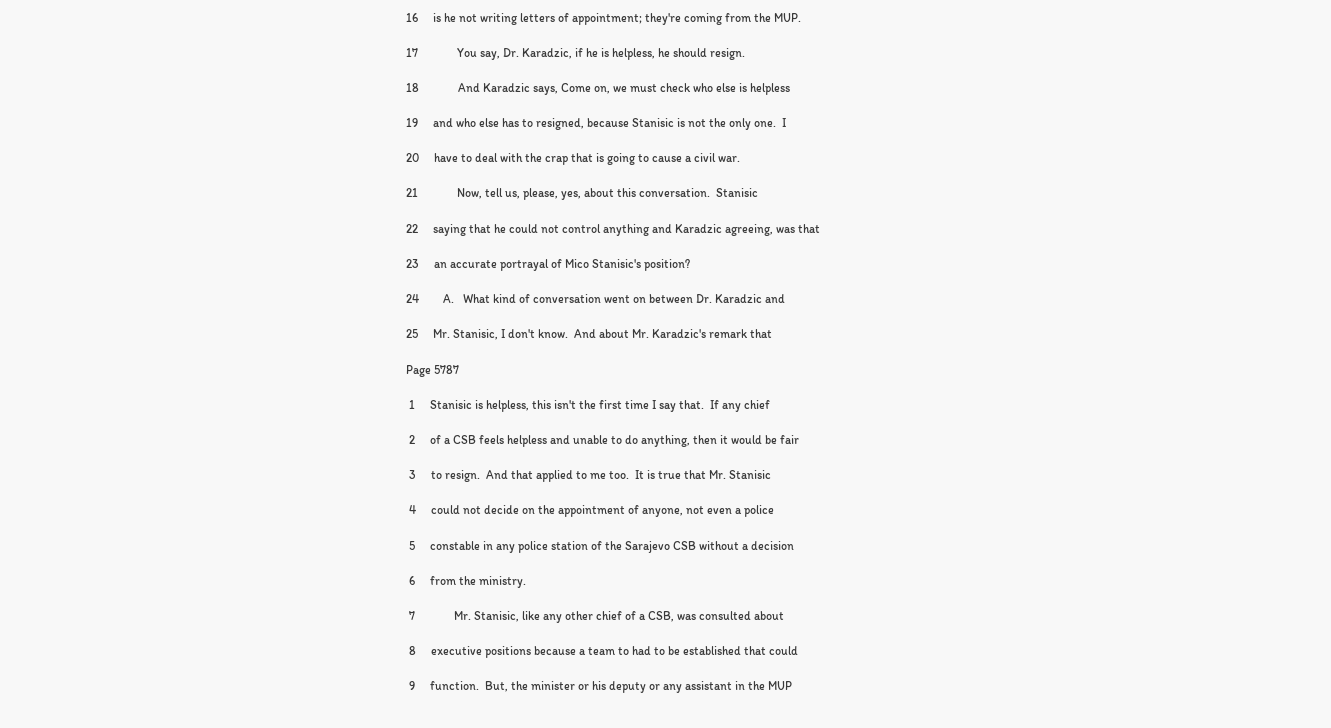16     is he not writing letters of appointment; they're coming from the MUP.

17             You say, Dr. Karadzic, if he is helpless, he should resign.

18             And Karadzic says, Come on, we must check who else is helpless

19     and who else has to resigned, because Stanisic is not the only one.  I

20     have to deal with the crap that is going to cause a civil war.

21             Now, tell us, please, yes, about this conversation.  Stanisic

22     saying that he could not control anything and Karadzic agreeing, was that

23     an accurate portrayal of Mico Stanisic's position?

24        A.   What kind of conversation went on between Dr. Karadzic and

25     Mr. Stanisic, I don't know.  And about Mr. Karadzic's remark that

Page 5787

 1     Stanisic is helpless, this isn't the first time I say that.  If any chief

 2     of a CSB feels helpless and unable to do anything, then it would be fair

 3     to resign.  And that applied to me too.  It is true that Mr. Stanisic

 4     could not decide on the appointment of anyone, not even a police

 5     constable in any police station of the Sarajevo CSB without a decision

 6     from the ministry.

 7             Mr. Stanisic, like any other chief of a CSB, was consulted about

 8     executive positions because a team to had to be established that could

 9     function.  But, the minister or his deputy or any assistant in the MUP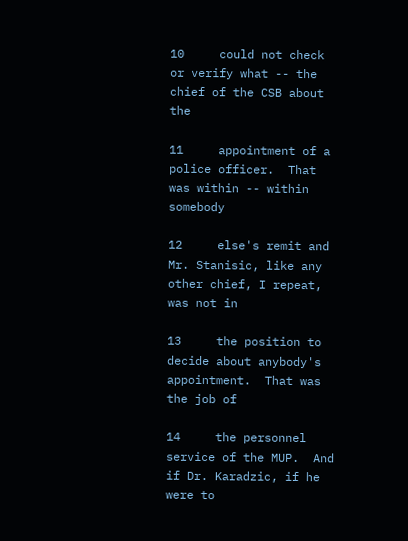10     could not check or verify what -- the chief of the CSB about the

11     appointment of a police officer.  That was within -- within somebody

12     else's remit and Mr. Stanisic, like any other chief, I repeat, was not in

13     the position to decide about anybody's appointment.  That was the job of

14     the personnel service of the MUP.  And if Dr. Karadzic, if he were to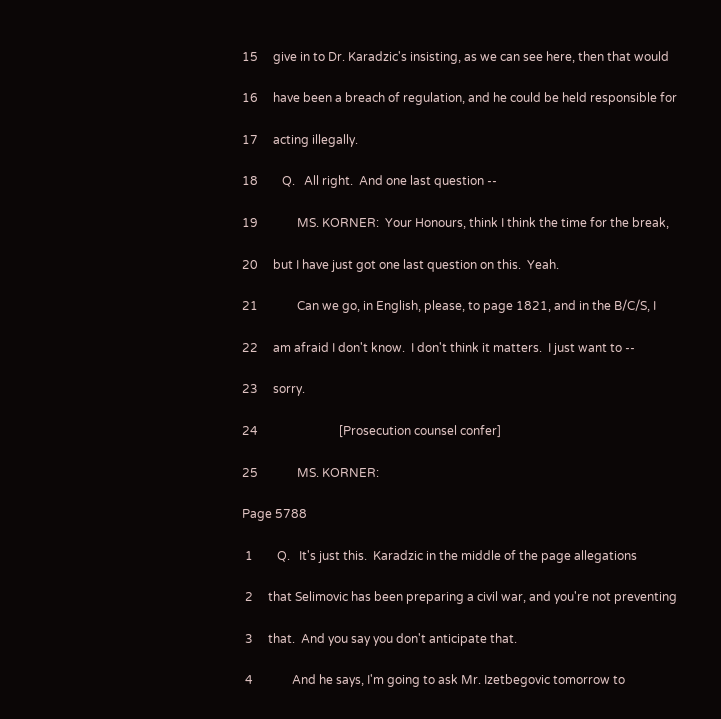15     give in to Dr. Karadzic's insisting, as we can see here, then that would

16     have been a breach of regulation, and he could be held responsible for

17     acting illegally.

18        Q.   All right.  And one last question --

19             MS. KORNER:  Your Honours, think I think the time for the break,

20     but I have just got one last question on this.  Yeah.

21             Can we go, in English, please, to page 1821, and in the B/C/S, I

22     am afraid I don't know.  I don't think it matters.  I just want to --

23     sorry.

24                           [Prosecution counsel confer]

25             MS. KORNER:

Page 5788

 1        Q.   It's just this.  Karadzic in the middle of the page allegations

 2     that Selimovic has been preparing a civil war, and you're not preventing

 3     that.  And you say you don't anticipate that.

 4             And he says, I'm going to ask Mr. Izetbegovic tomorrow to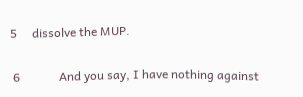5     dissolve the MUP.

 6             And you say, I have nothing against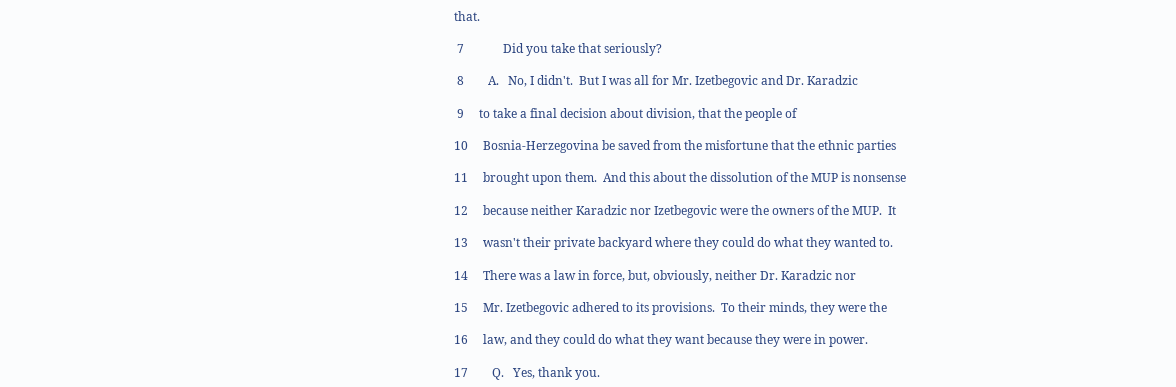that.

 7             Did you take that seriously?

 8        A.   No, I didn't.  But I was all for Mr. Izetbegovic and Dr. Karadzic

 9     to take a final decision about division, that the people of

10     Bosnia-Herzegovina be saved from the misfortune that the ethnic parties

11     brought upon them.  And this about the dissolution of the MUP is nonsense

12     because neither Karadzic nor Izetbegovic were the owners of the MUP.  It

13     wasn't their private backyard where they could do what they wanted to.

14     There was a law in force, but, obviously, neither Dr. Karadzic nor

15     Mr. Izetbegovic adhered to its provisions.  To their minds, they were the

16     law, and they could do what they want because they were in power.

17        Q.   Yes, thank you.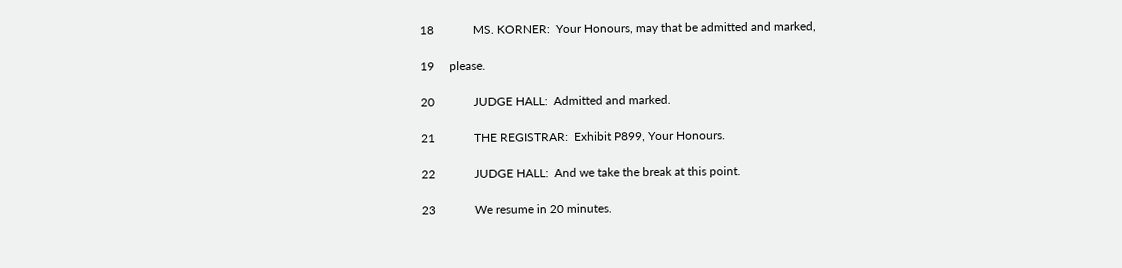18             MS. KORNER:  Your Honours, may that be admitted and marked,

19     please.

20             JUDGE HALL:  Admitted and marked.

21             THE REGISTRAR:  Exhibit P899, Your Honours.

22             JUDGE HALL:  And we take the break at this point.

23             We resume in 20 minutes.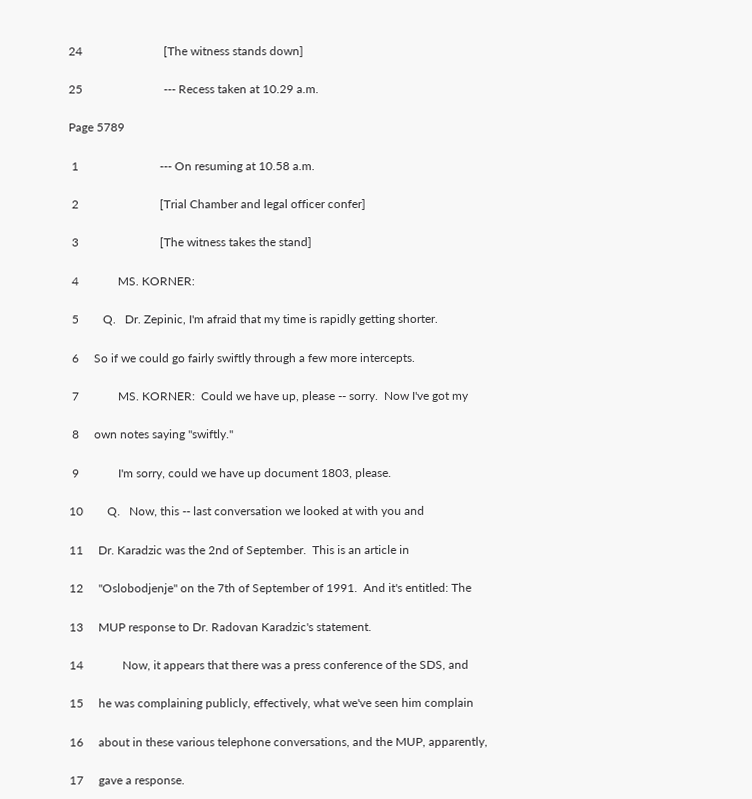24                           [The witness stands down]

25                           --- Recess taken at 10.29 a.m.

Page 5789

 1                           --- On resuming at 10.58 a.m.

 2                           [Trial Chamber and legal officer confer]

 3                           [The witness takes the stand]

 4             MS. KORNER:

 5        Q.   Dr. Zepinic, I'm afraid that my time is rapidly getting shorter.

 6     So if we could go fairly swiftly through a few more intercepts.

 7             MS. KORNER:  Could we have up, please -- sorry.  Now I've got my

 8     own notes saying "swiftly."

 9             I'm sorry, could we have up document 1803, please.

10        Q.   Now, this -- last conversation we looked at with you and

11     Dr. Karadzic was the 2nd of September.  This is an article in

12     "Oslobodjenje" on the 7th of September of 1991.  And it's entitled: The

13     MUP response to Dr. Radovan Karadzic's statement.

14             Now, it appears that there was a press conference of the SDS, and

15     he was complaining publicly, effectively, what we've seen him complain

16     about in these various telephone conversations, and the MUP, apparently,

17     gave a response.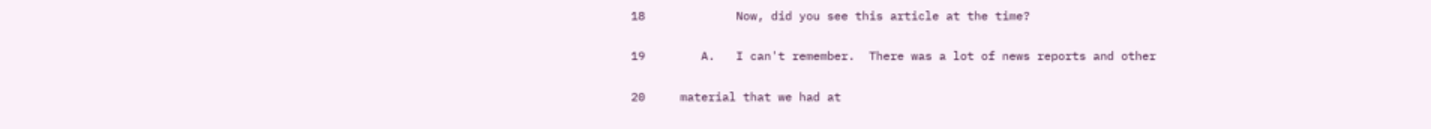18             Now, did you see this article at the time?

19        A.   I can't remember.  There was a lot of news reports and other

20     material that we had at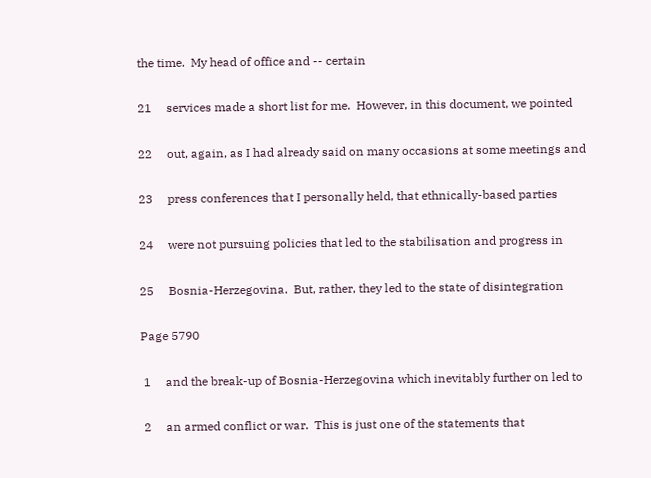the time.  My head of office and -- certain

21     services made a short list for me.  However, in this document, we pointed

22     out, again, as I had already said on many occasions at some meetings and

23     press conferences that I personally held, that ethnically-based parties

24     were not pursuing policies that led to the stabilisation and progress in

25     Bosnia-Herzegovina.  But, rather, they led to the state of disintegration

Page 5790

 1     and the break-up of Bosnia-Herzegovina which inevitably further on led to

 2     an armed conflict or war.  This is just one of the statements that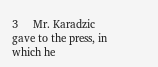3     Mr. Karadzic gave to the press, in which he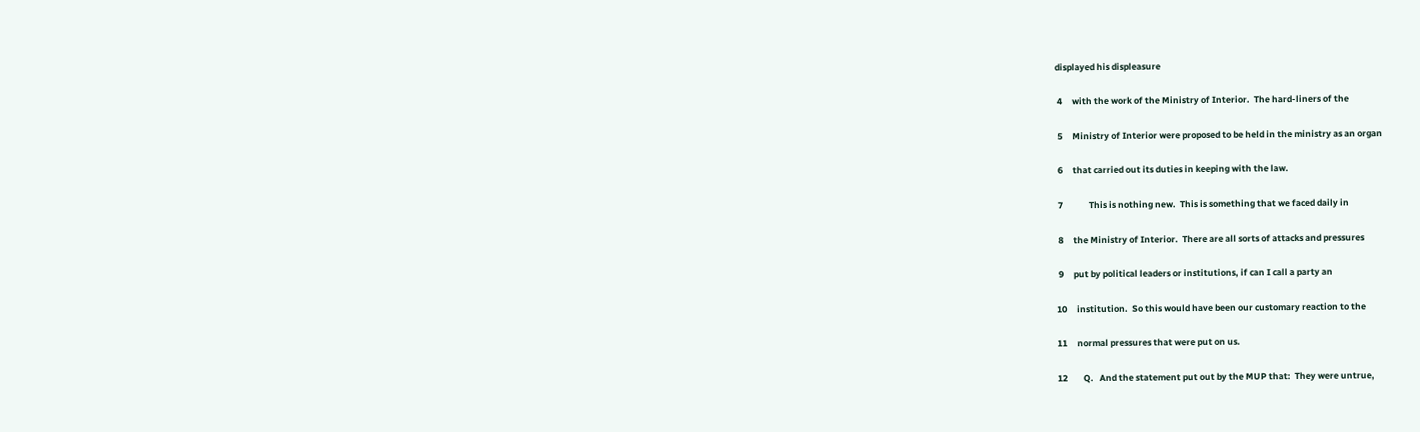displayed his displeasure

 4     with the work of the Ministry of Interior.  The hard-liners of the

 5     Ministry of Interior were proposed to be held in the ministry as an organ

 6     that carried out its duties in keeping with the law.

 7             This is nothing new.  This is something that we faced daily in

 8     the Ministry of Interior.  There are all sorts of attacks and pressures

 9     put by political leaders or institutions, if can I call a party an

10     institution.  So this would have been our customary reaction to the

11     normal pressures that were put on us.

12        Q.   And the statement put out by the MUP that:  They were untrue,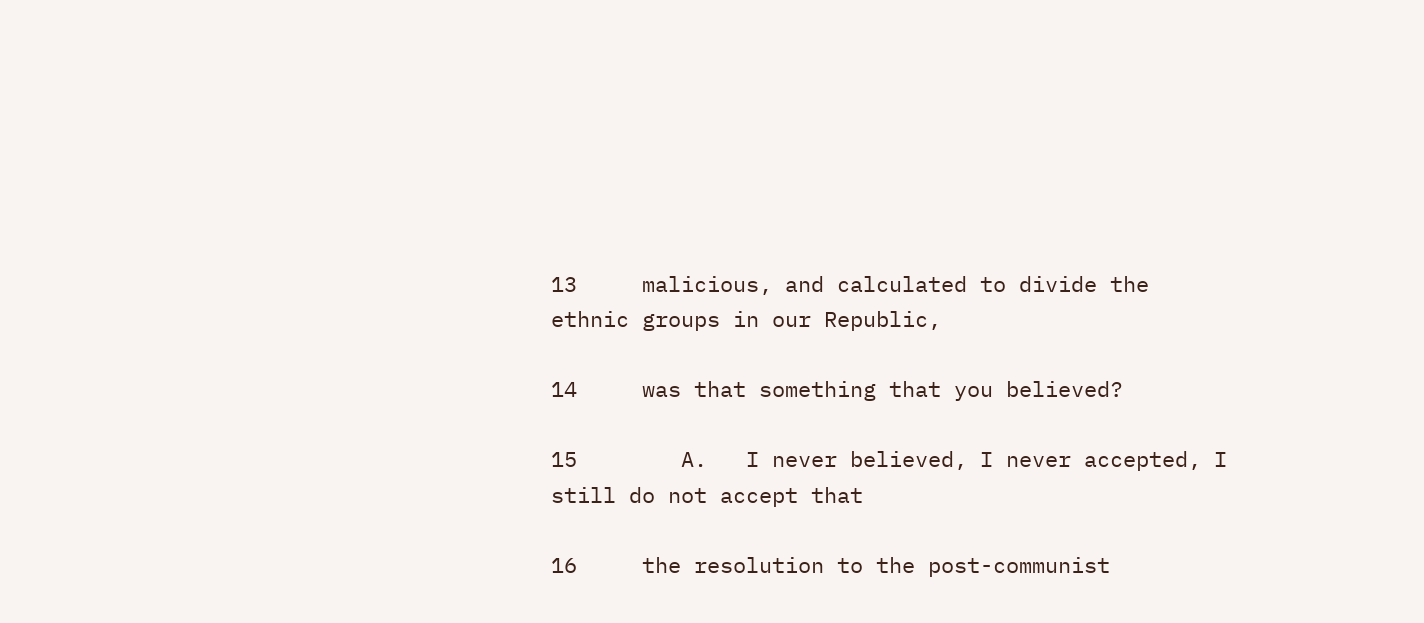13     malicious, and calculated to divide the ethnic groups in our Republic,

14     was that something that you believed?

15        A.   I never believed, I never accepted, I still do not accept that

16     the resolution to the post-communist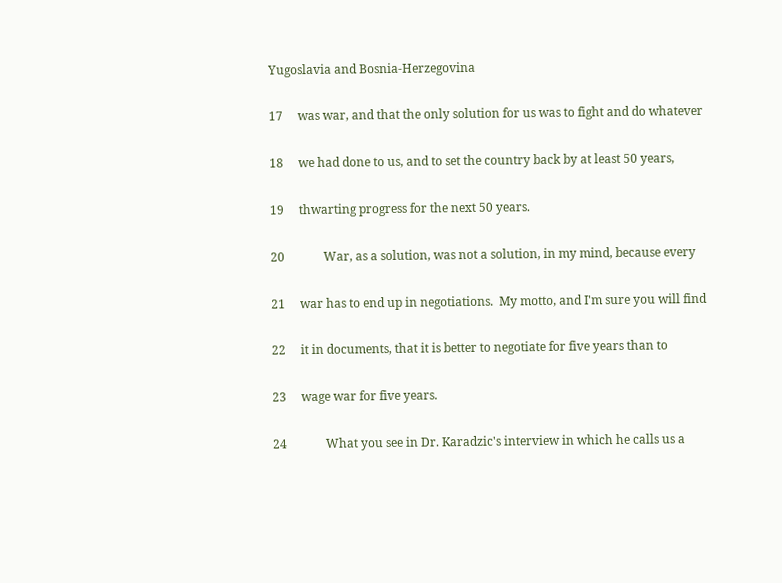Yugoslavia and Bosnia-Herzegovina

17     was war, and that the only solution for us was to fight and do whatever

18     we had done to us, and to set the country back by at least 50 years,

19     thwarting progress for the next 50 years.

20             War, as a solution, was not a solution, in my mind, because every

21     war has to end up in negotiations.  My motto, and I'm sure you will find

22     it in documents, that it is better to negotiate for five years than to

23     wage war for five years.

24             What you see in Dr. Karadzic's interview in which he calls us a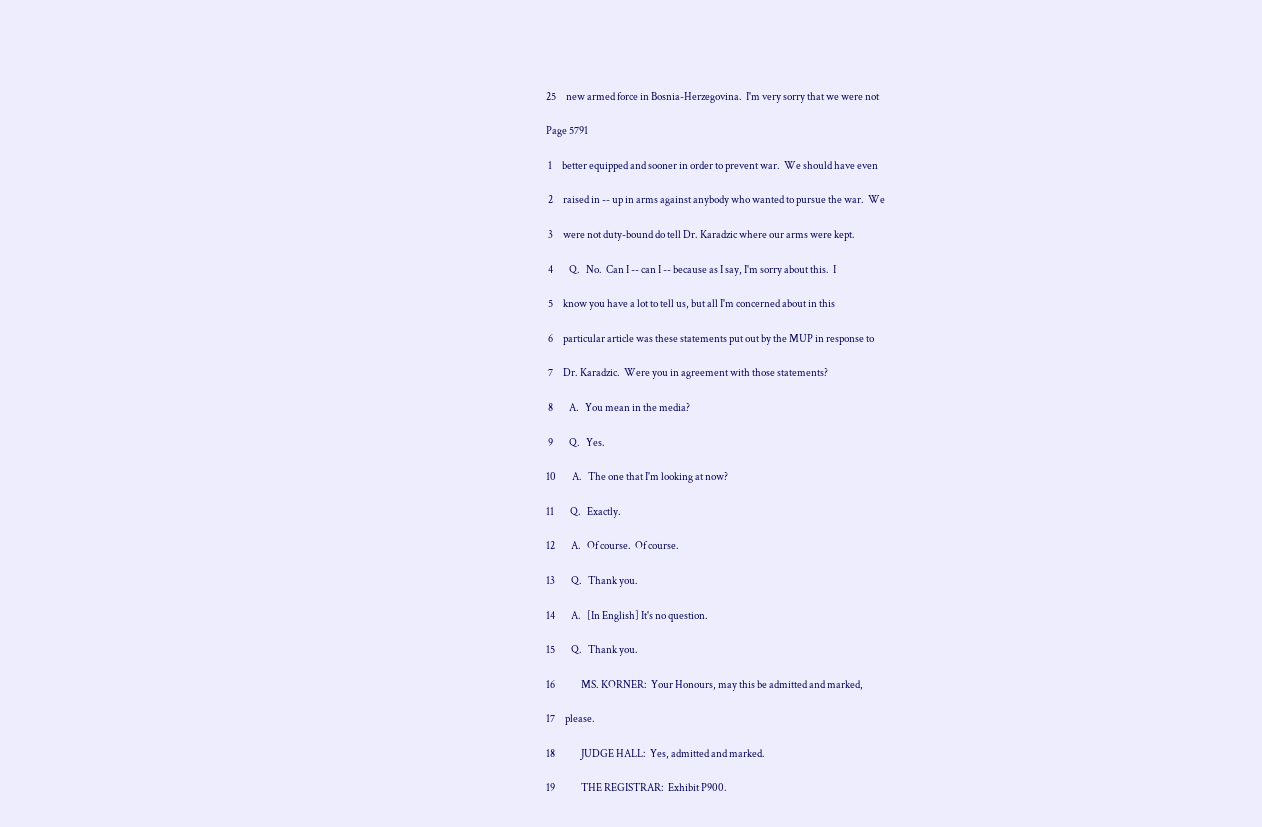25     new armed force in Bosnia-Herzegovina.  I'm very sorry that we were not

Page 5791

 1     better equipped and sooner in order to prevent war.  We should have even

 2     raised in -- up in arms against anybody who wanted to pursue the war.  We

 3     were not duty-bound do tell Dr. Karadzic where our arms were kept.

 4        Q.   No.  Can I -- can I -- because as I say, I'm sorry about this.  I

 5     know you have a lot to tell us, but all I'm concerned about in this

 6     particular article was these statements put out by the MUP in response to

 7     Dr. Karadzic.  Were you in agreement with those statements?

 8        A.   You mean in the media?

 9        Q.   Yes.

10        A.   The one that I'm looking at now?

11        Q.   Exactly.

12        A.   Of course.  Of course.

13        Q.   Thank you.

14        A.   [In English] It's no question.

15        Q.   Thank you.

16             MS. KORNER:  Your Honours, may this be admitted and marked,

17     please.

18             JUDGE HALL:  Yes, admitted and marked.

19             THE REGISTRAR:  Exhibit P900.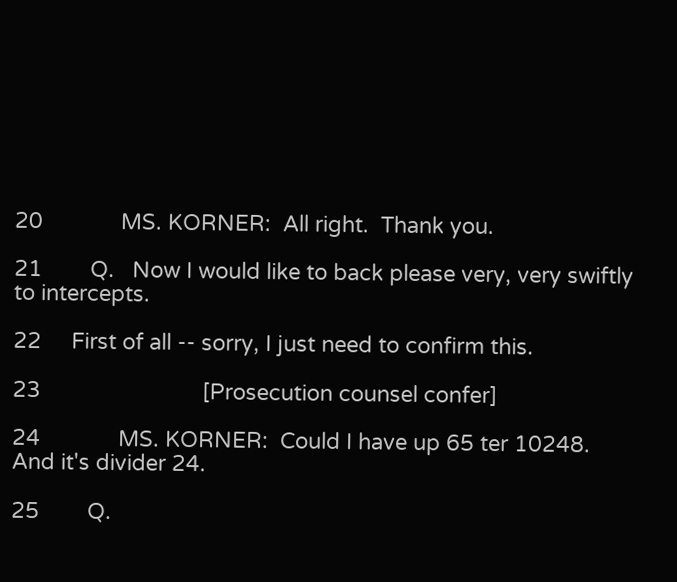20             MS. KORNER:  All right.  Thank you.

21        Q.   Now I would like to back please very, very swiftly to intercepts.

22     First of all -- sorry, I just need to confirm this.

23                           [Prosecution counsel confer]

24             MS. KORNER:  Could I have up 65 ter 10248.  And it's divider 24.

25        Q.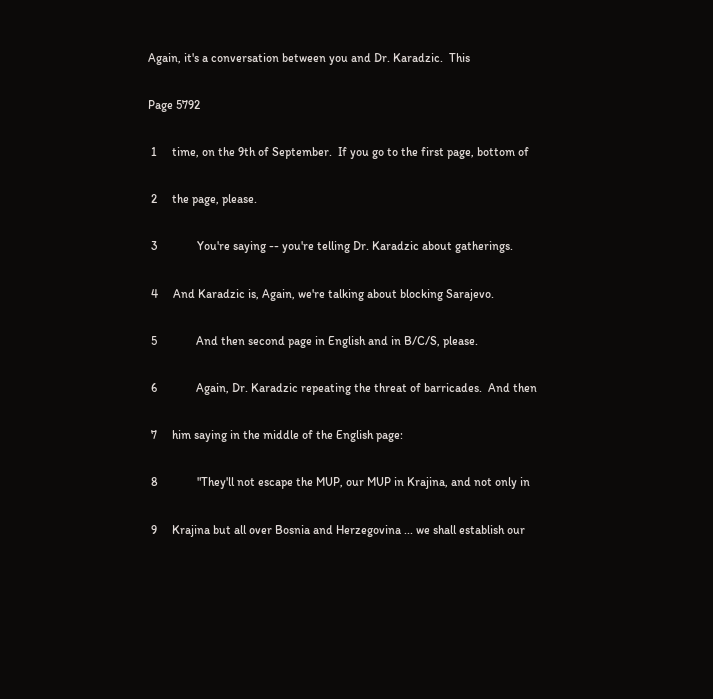Again, it's a conversation between you and Dr. Karadzic.  This

Page 5792

 1     time, on the 9th of September.  If you go to the first page, bottom of

 2     the page, please.

 3             You're saying -- you're telling Dr. Karadzic about gatherings.

 4     And Karadzic is, Again, we're talking about blocking Sarajevo.

 5             And then second page in English and in B/C/S, please.

 6             Again, Dr. Karadzic repeating the threat of barricades.  And then

 7     him saying in the middle of the English page:

 8             "They'll not escape the MUP, our MUP in Krajina, and not only in

 9     Krajina but all over Bosnia and Herzegovina ... we shall establish our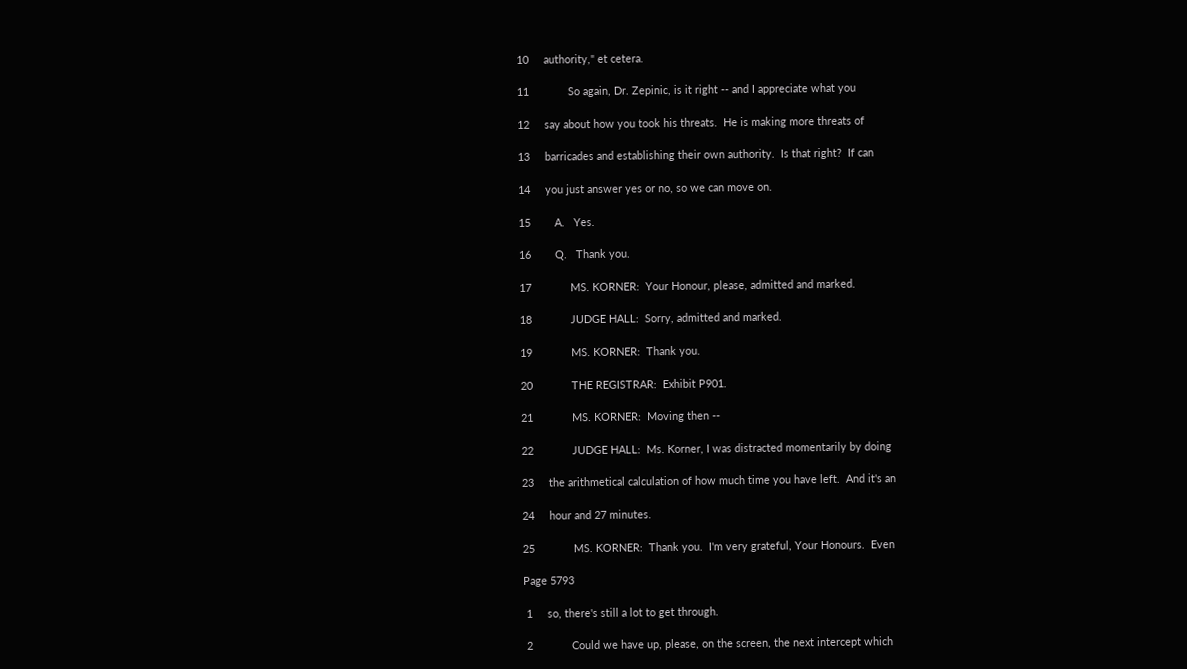10     authority," et cetera.

11             So again, Dr. Zepinic, is it right -- and I appreciate what you

12     say about how you took his threats.  He is making more threats of

13     barricades and establishing their own authority.  Is that right?  If can

14     you just answer yes or no, so we can move on.

15        A.   Yes.

16        Q.   Thank you.

17             MS. KORNER:  Your Honour, please, admitted and marked.

18             JUDGE HALL:  Sorry, admitted and marked.

19             MS. KORNER:  Thank you.

20             THE REGISTRAR:  Exhibit P901.

21             MS. KORNER:  Moving then --

22             JUDGE HALL:  Ms. Korner, I was distracted momentarily by doing

23     the arithmetical calculation of how much time you have left.  And it's an

24     hour and 27 minutes.

25             MS. KORNER:  Thank you.  I'm very grateful, Your Honours.  Even

Page 5793

 1     so, there's still a lot to get through.

 2             Could we have up, please, on the screen, the next intercept which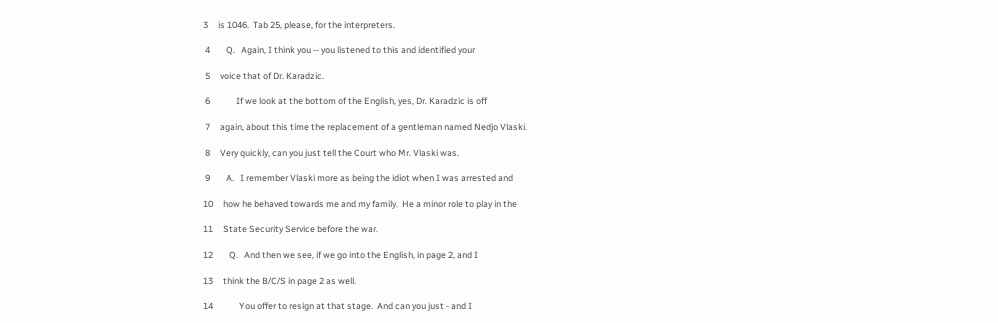3     is 1046.  Tab 25, please, for the interpreters.

 4        Q.   Again, I think you -- you listened to this and identified your

 5     voice that of Dr. Karadzic.

 6             If we look at the bottom of the English, yes, Dr. Karadzic is off

 7     again, about this time the replacement of a gentleman named Nedjo Vlaski.

 8     Very quickly, can you just tell the Court who Mr. Vlaski was.

 9        A.   I remember Vlaski more as being the idiot when I was arrested and

10     how he behaved towards me and my family.  He a minor role to play in the

11     State Security Service before the war.

12        Q.   And then we see, if we go into the English, in page 2, and I

13     think the B/C/S in page 2 as well.

14             You offer to resign at that stage.  And can you just - and I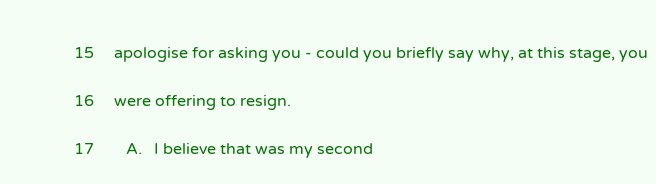15     apologise for asking you - could you briefly say why, at this stage, you

16     were offering to resign.

17        A.   I believe that was my second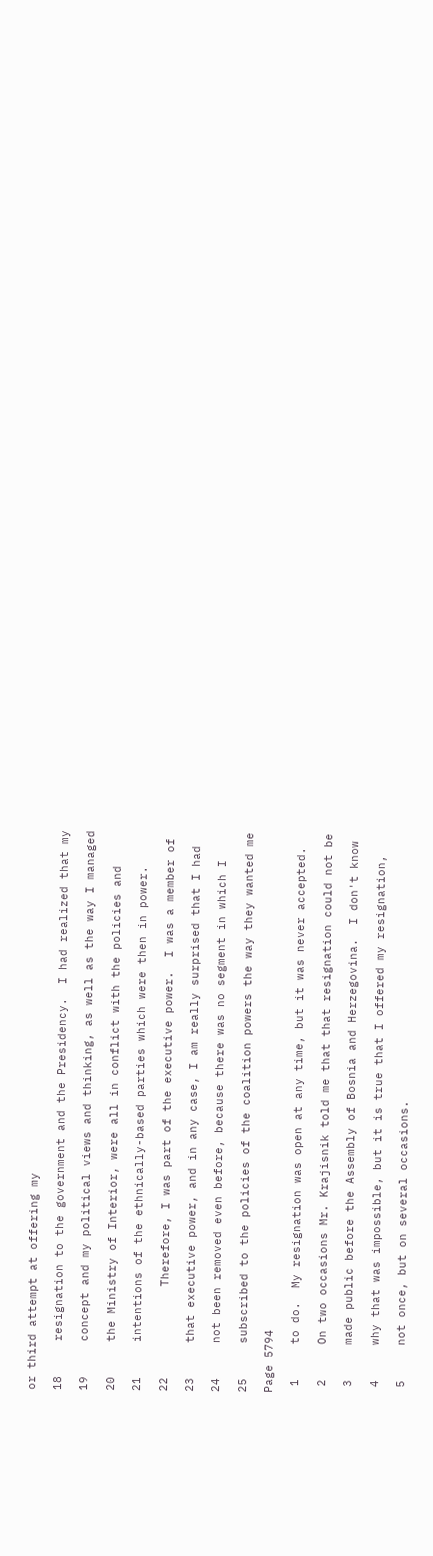or third attempt at offering my

18     resignation to the government and the Presidency.  I had realized that my

19     concept and my political views and thinking, as well as the way I managed

20     the Ministry of Interior, were all in conflict with the policies and

21     intentions of the ethnically-based parties which were then in power.

22             Therefore, I was part of the executive power.  I was a member of

23     that executive power, and in any case, I am really surprised that I had

24     not been removed even before, because there was no segment in which I

25     subscribed to the policies of the coalition powers the way they wanted me

Page 5794

 1     to do.  My resignation was open at any time, but it was never accepted.

 2     On two occasions Mr. Krajisnik told me that that resignation could not be

 3     made public before the Assembly of Bosnia and Herzegovina.  I don't know

 4     why that was impossible, but it is true that I offered my resignation,

 5     not once, but on several occasions.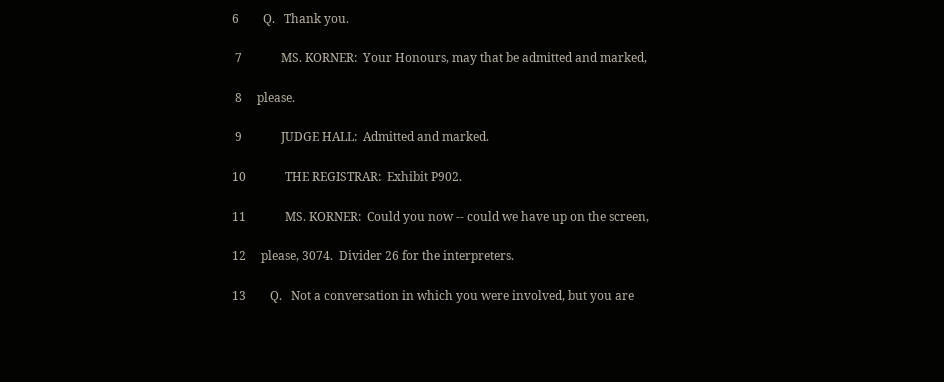6        Q.   Thank you.

 7             MS. KORNER:  Your Honours, may that be admitted and marked,

 8     please.

 9             JUDGE HALL:  Admitted and marked.

10             THE REGISTRAR:  Exhibit P902.

11             MS. KORNER:  Could you now -- could we have up on the screen,

12     please, 3074.  Divider 26 for the interpreters.

13        Q.   Not a conversation in which you were involved, but you are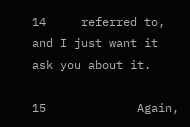14     referred to, and I just want it ask you about it.

15             Again,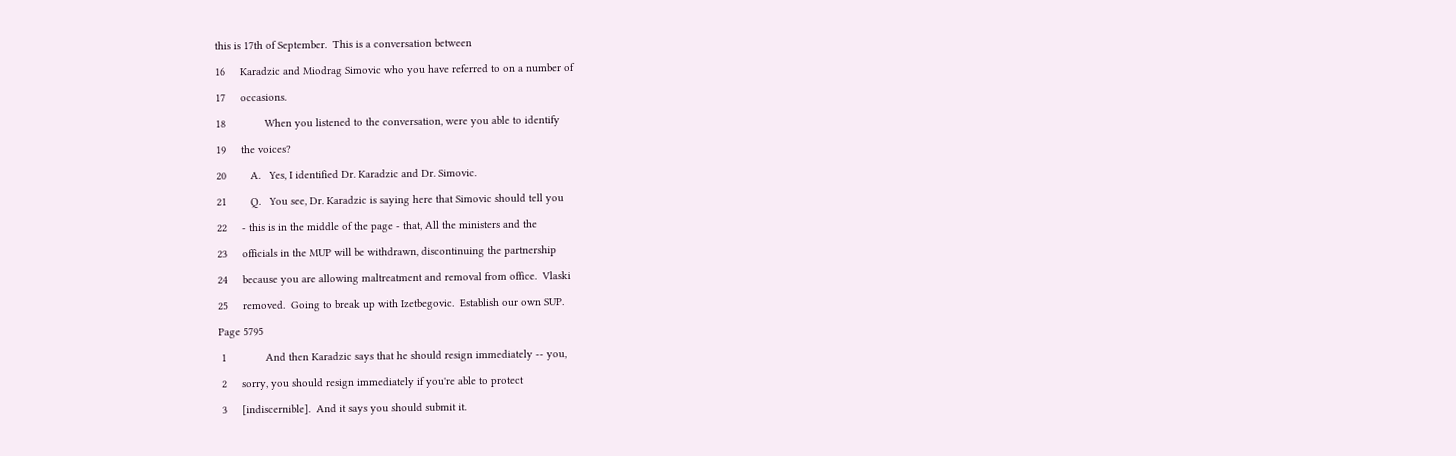this is 17th of September.  This is a conversation between

16     Karadzic and Miodrag Simovic who you have referred to on a number of

17     occasions.

18             When you listened to the conversation, were you able to identify

19     the voices?

20        A.   Yes, I identified Dr. Karadzic and Dr. Simovic.

21        Q.   You see, Dr. Karadzic is saying here that Simovic should tell you

22     - this is in the middle of the page - that, All the ministers and the

23     officials in the MUP will be withdrawn, discontinuing the partnership

24     because you are allowing maltreatment and removal from office.  Vlaski

25     removed.  Going to break up with Izetbegovic.  Establish our own SUP.

Page 5795

 1             And then Karadzic says that he should resign immediately -- you,

 2     sorry, you should resign immediately if you're able to protect

 3     [indiscernible].  And it says you should submit it.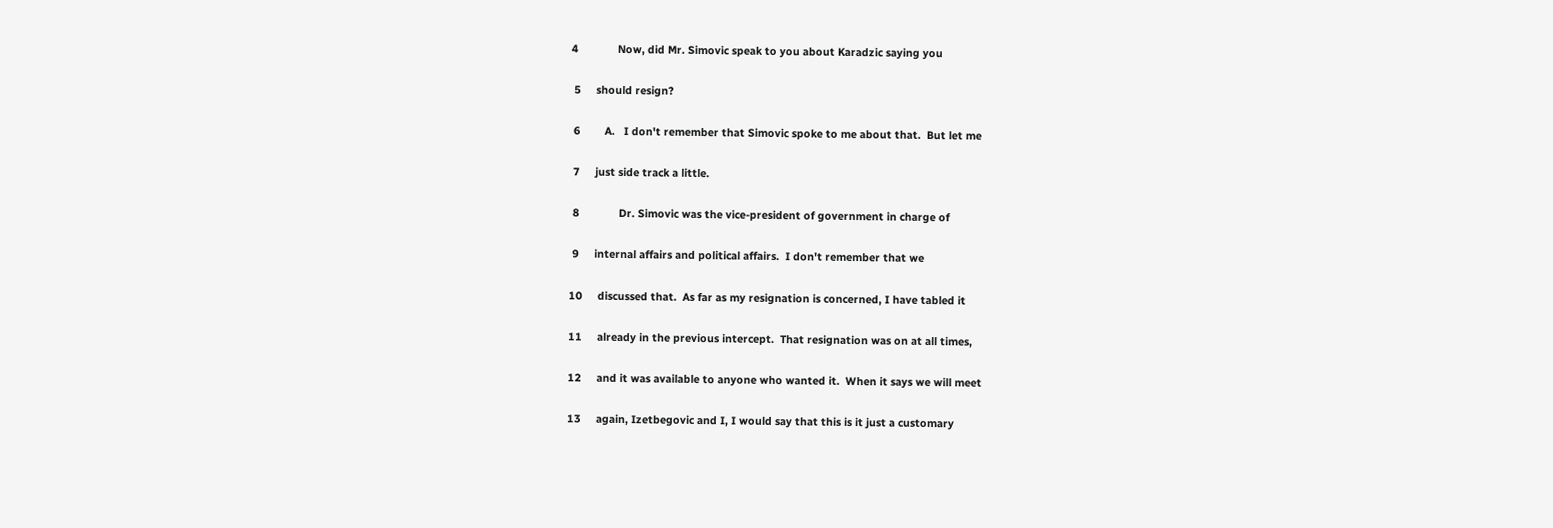4             Now, did Mr. Simovic speak to you about Karadzic saying you

 5     should resign?

 6        A.   I don't remember that Simovic spoke to me about that.  But let me

 7     just side track a little.

 8             Dr. Simovic was the vice-president of government in charge of

 9     internal affairs and political affairs.  I don't remember that we

10     discussed that.  As far as my resignation is concerned, I have tabled it

11     already in the previous intercept.  That resignation was on at all times,

12     and it was available to anyone who wanted it.  When it says we will meet

13     again, Izetbegovic and I, I would say that this is it just a customary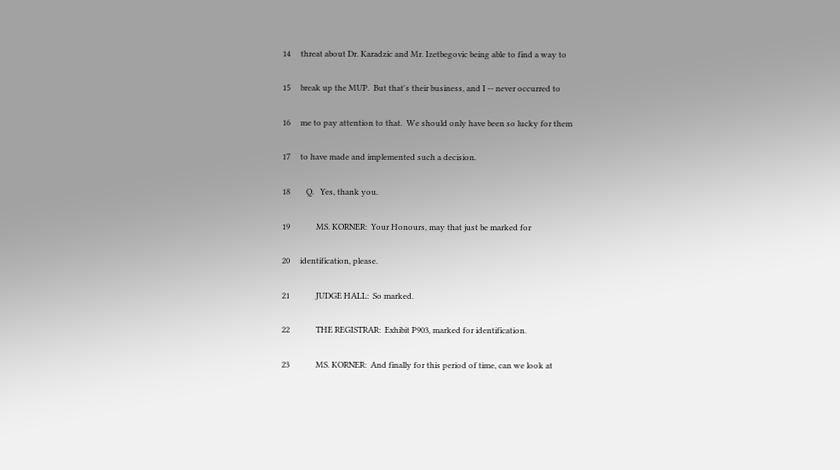14     threat about Dr. Karadzic and Mr. Izetbegovic being able to find a way to

15     break up the MUP.  But that's their business, and I -- never occurred to

16     me to pay attention to that.  We should only have been so lucky for them

17     to have made and implemented such a decision.

18        Q.   Yes, thank you.

19             MS. KORNER:  Your Honours, may that just be marked for

20     identification, please.

21             JUDGE HALL:  So marked.

22             THE REGISTRAR:  Exhibit P903, marked for identification.

23             MS. KORNER:  And finally for this period of time, can we look at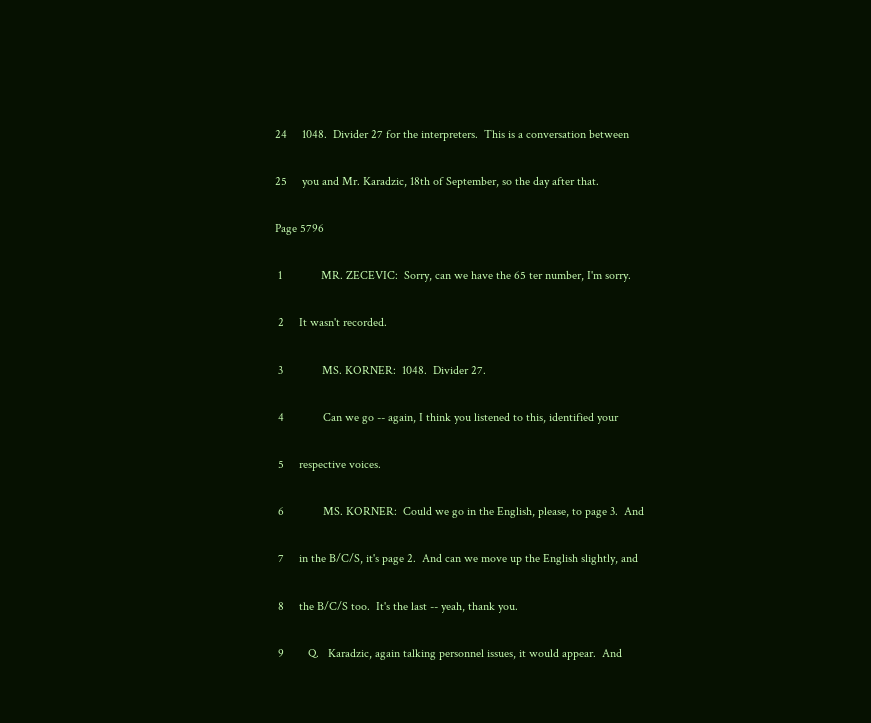24     1048.  Divider 27 for the interpreters.  This is a conversation between

25     you and Mr. Karadzic, 18th of September, so the day after that.

Page 5796

 1             MR. ZECEVIC:  Sorry, can we have the 65 ter number, I'm sorry.

 2     It wasn't recorded.

 3             MS. KORNER:  1048.  Divider 27.

 4             Can we go -- again, I think you listened to this, identified your

 5     respective voices.

 6             MS. KORNER:  Could we go in the English, please, to page 3.  And

 7     in the B/C/S, it's page 2.  And can we move up the English slightly, and

 8     the B/C/S too.  It's the last -- yeah, thank you.

 9        Q.   Karadzic, again talking personnel issues, it would appear.  And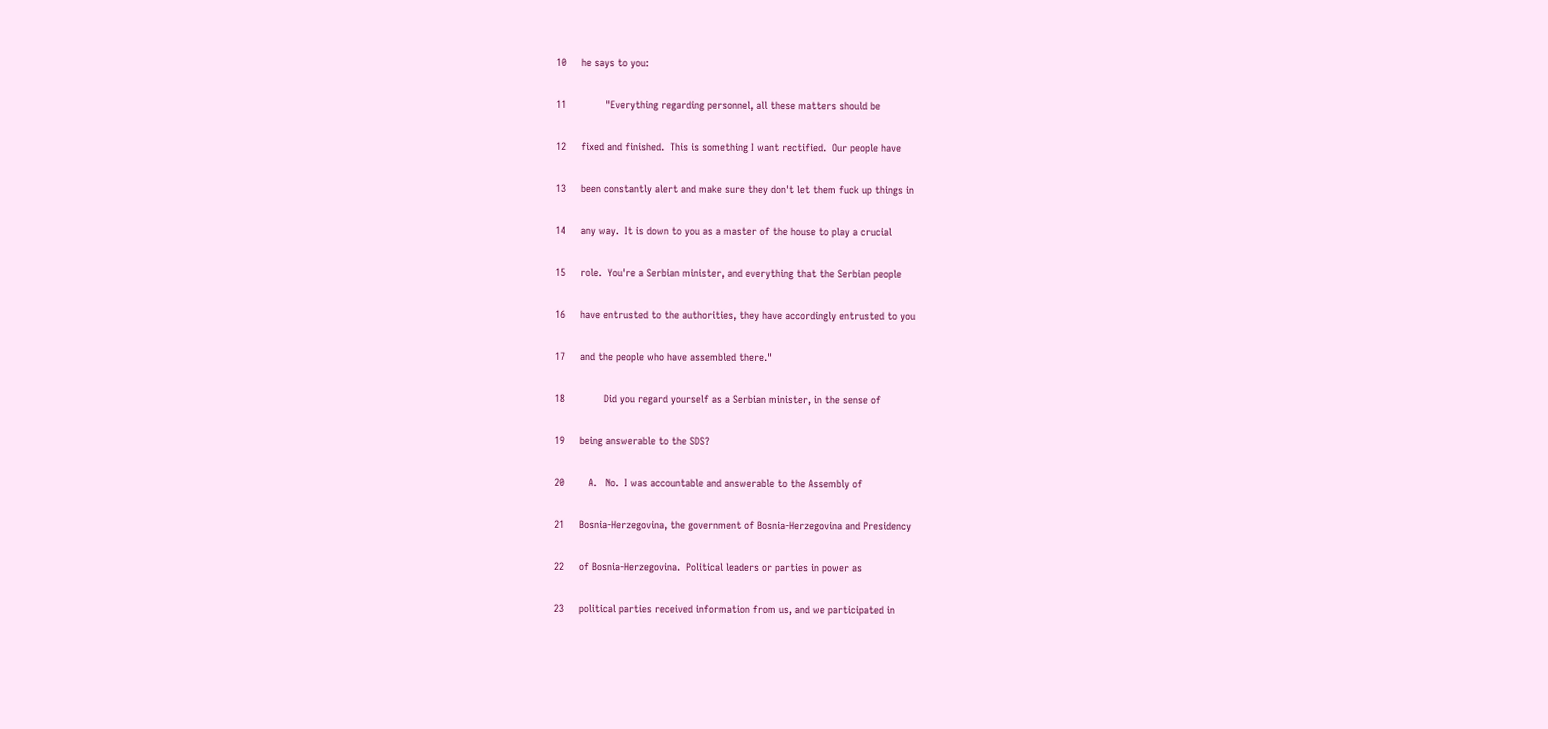10     he says to you:

11             "Everything regarding personnel, all these matters should be

12     fixed and finished.  This is something I want rectified.  Our people have

13     been constantly alert and make sure they don't let them fuck up things in

14     any way.  It is down to you as a master of the house to play a crucial

15     role.  You're a Serbian minister, and everything that the Serbian people

16     have entrusted to the authorities, they have accordingly entrusted to you

17     and the people who have assembled there."

18             Did you regard yourself as a Serbian minister, in the sense of

19     being answerable to the SDS?

20        A.   No.  I was accountable and answerable to the Assembly of

21     Bosnia-Herzegovina, the government of Bosnia-Herzegovina and Presidency

22     of Bosnia-Herzegovina.  Political leaders or parties in power as

23     political parties received information from us, and we participated in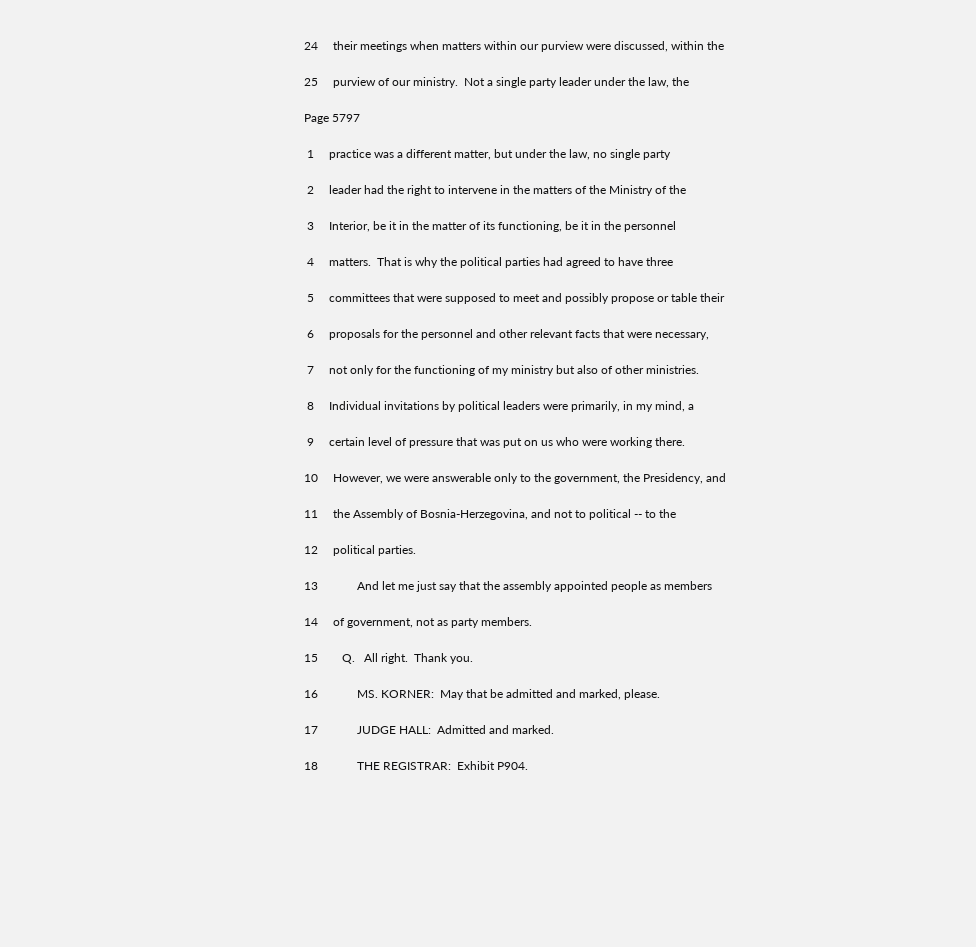24     their meetings when matters within our purview were discussed, within the

25     purview of our ministry.  Not a single party leader under the law, the

Page 5797

 1     practice was a different matter, but under the law, no single party

 2     leader had the right to intervene in the matters of the Ministry of the

 3     Interior, be it in the matter of its functioning, be it in the personnel

 4     matters.  That is why the political parties had agreed to have three

 5     committees that were supposed to meet and possibly propose or table their

 6     proposals for the personnel and other relevant facts that were necessary,

 7     not only for the functioning of my ministry but also of other ministries.

 8     Individual invitations by political leaders were primarily, in my mind, a

 9     certain level of pressure that was put on us who were working there.

10     However, we were answerable only to the government, the Presidency, and

11     the Assembly of Bosnia-Herzegovina, and not to political -- to the

12     political parties.

13             And let me just say that the assembly appointed people as members

14     of government, not as party members.

15        Q.   All right.  Thank you.

16             MS. KORNER:  May that be admitted and marked, please.

17             JUDGE HALL:  Admitted and marked.

18             THE REGISTRAR:  Exhibit P904.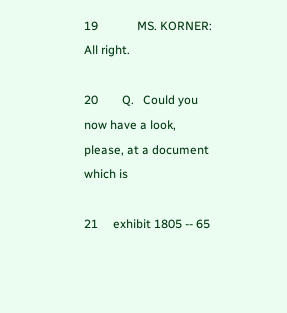19             MS. KORNER:  All right.

20        Q.   Could you now have a look, please, at a document which is

21     exhibit 1805 -- 65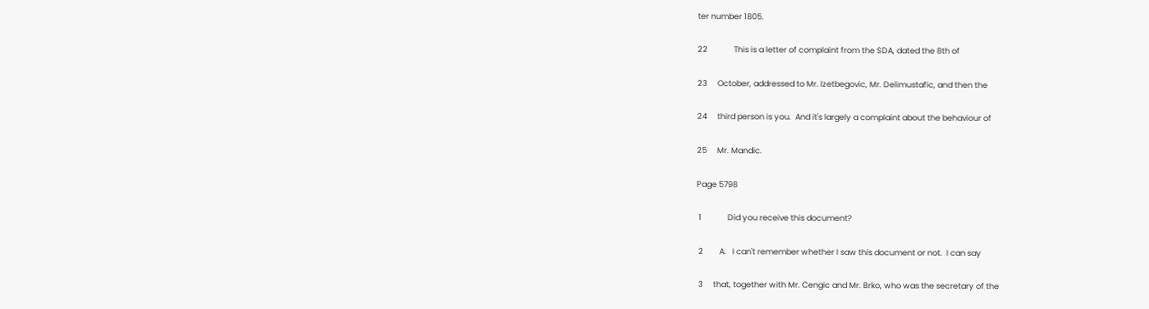ter number 1805.

22             This is a letter of complaint from the SDA, dated the 8th of

23     October, addressed to Mr. Izetbegovic, Mr. Delimustafic, and then the

24     third person is you.  And it's largely a complaint about the behaviour of

25     Mr. Mandic.

Page 5798

 1             Did you receive this document?

 2        A.   I can't remember whether I saw this document or not.  I can say

 3     that, together with Mr. Cengic and Mr. Brko, who was the secretary of the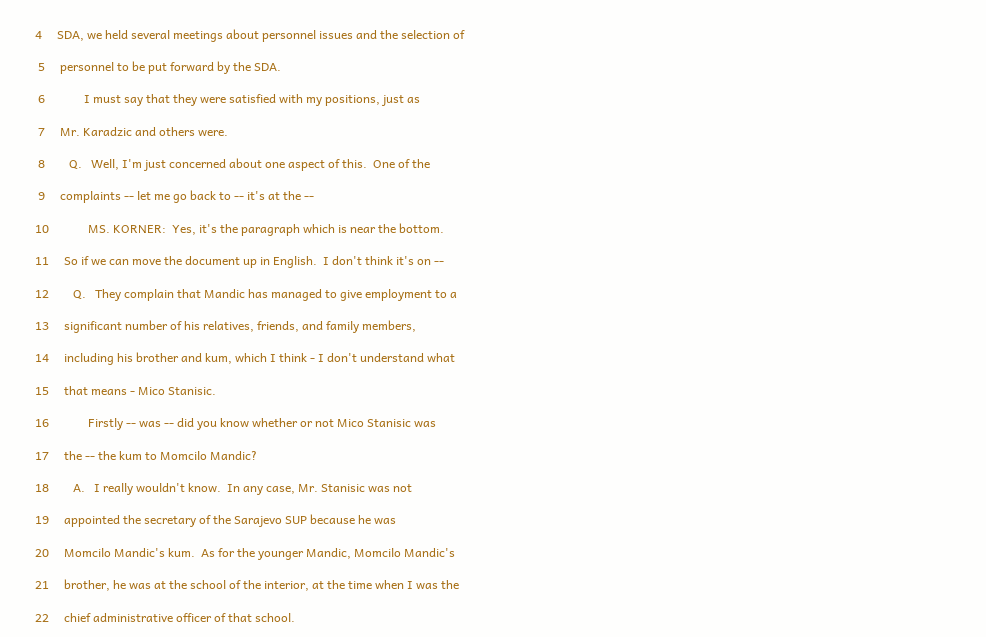4     SDA, we held several meetings about personnel issues and the selection of

 5     personnel to be put forward by the SDA.

 6             I must say that they were satisfied with my positions, just as

 7     Mr. Karadzic and others were.

 8        Q.   Well, I'm just concerned about one aspect of this.  One of the

 9     complaints -- let me go back to -- it's at the --

10             MS. KORNER:  Yes, it's the paragraph which is near the bottom.

11     So if we can move the document up in English.  I don't think it's on --

12        Q.   They complain that Mandic has managed to give employment to a

13     significant number of his relatives, friends, and family members,

14     including his brother and kum, which I think - I don't understand what

15     that means - Mico Stanisic.

16             Firstly -- was -- did you know whether or not Mico Stanisic was

17     the -- the kum to Momcilo Mandic?

18        A.   I really wouldn't know.  In any case, Mr. Stanisic was not

19     appointed the secretary of the Sarajevo SUP because he was

20     Momcilo Mandic's kum.  As for the younger Mandic, Momcilo Mandic's

21     brother, he was at the school of the interior, at the time when I was the

22     chief administrative officer of that school.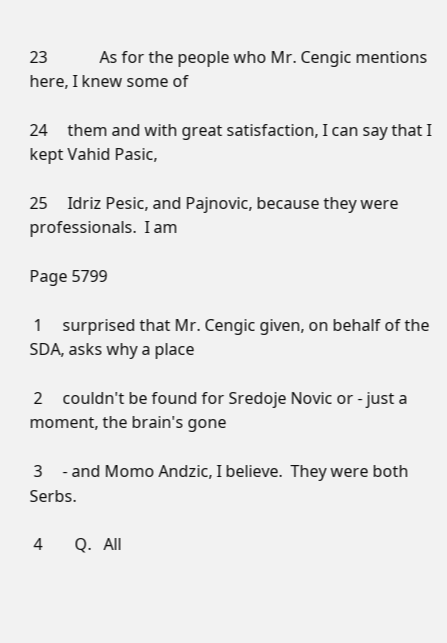23             As for the people who Mr. Cengic mentions here, I knew some of

24     them and with great satisfaction, I can say that I kept Vahid Pasic,

25     Idriz Pesic, and Pajnovic, because they were professionals.  I am

Page 5799

 1     surprised that Mr. Cengic given, on behalf of the SDA, asks why a place

 2     couldn't be found for Sredoje Novic or - just a moment, the brain's gone

 3     - and Momo Andzic, I believe.  They were both Serbs.

 4        Q.   All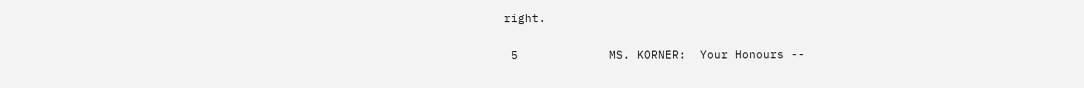right.

 5             MS. KORNER:  Your Honours --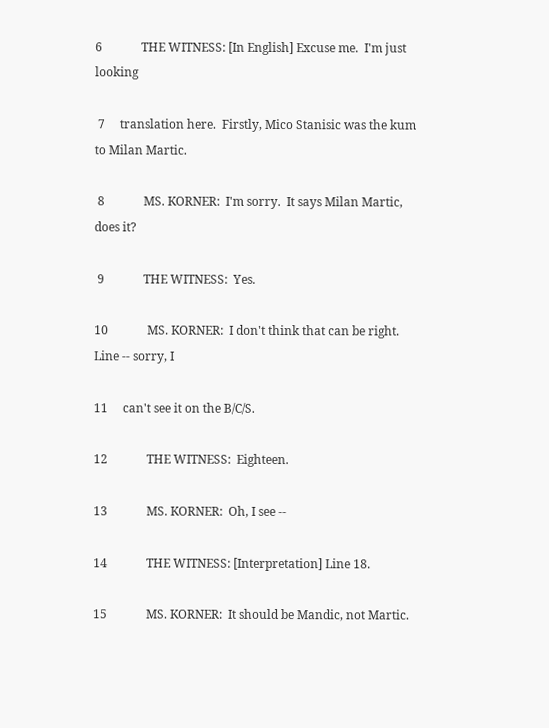6             THE WITNESS: [In English] Excuse me.  I'm just looking

 7     translation here.  Firstly, Mico Stanisic was the kum to Milan Martic.

 8             MS. KORNER:  I'm sorry.  It says Milan Martic, does it?

 9             THE WITNESS:  Yes.

10             MS. KORNER:  I don't think that can be right.  Line -- sorry, I

11     can't see it on the B/C/S.

12             THE WITNESS:  Eighteen.

13             MS. KORNER:  Oh, I see --

14             THE WITNESS: [Interpretation] Line 18.

15             MS. KORNER:  It should be Mandic, not Martic.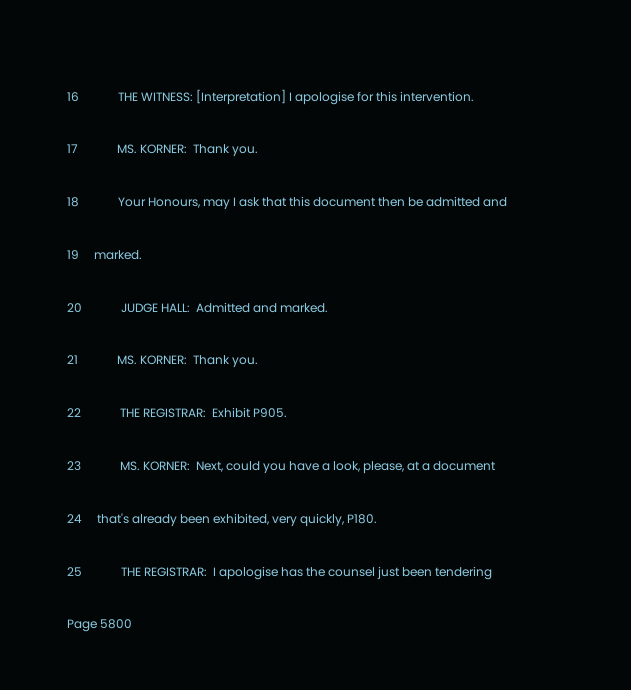16             THE WITNESS: [Interpretation] I apologise for this intervention.

17             MS. KORNER:  Thank you.

18             Your Honours, may I ask that this document then be admitted and

19     marked.

20             JUDGE HALL:  Admitted and marked.

21             MS. KORNER:  Thank you.

22             THE REGISTRAR:  Exhibit P905.

23             MS. KORNER:  Next, could you have a look, please, at a document

24     that's already been exhibited, very quickly, P180.

25             THE REGISTRAR:  I apologise has the counsel just been tendering

Page 5800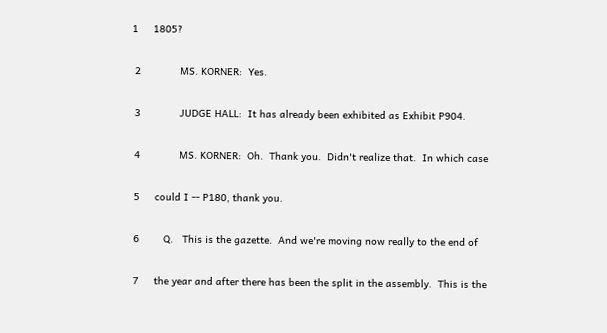1     1805?

 2             MS. KORNER:  Yes.

 3             JUDGE HALL:  It has already been exhibited as Exhibit P904.

 4             MS. KORNER:  Oh.  Thank you.  Didn't realize that.  In which case

 5     could I -- P180, thank you.

 6        Q.   This is the gazette.  And we're moving now really to the end of

 7     the year and after there has been the split in the assembly.  This is the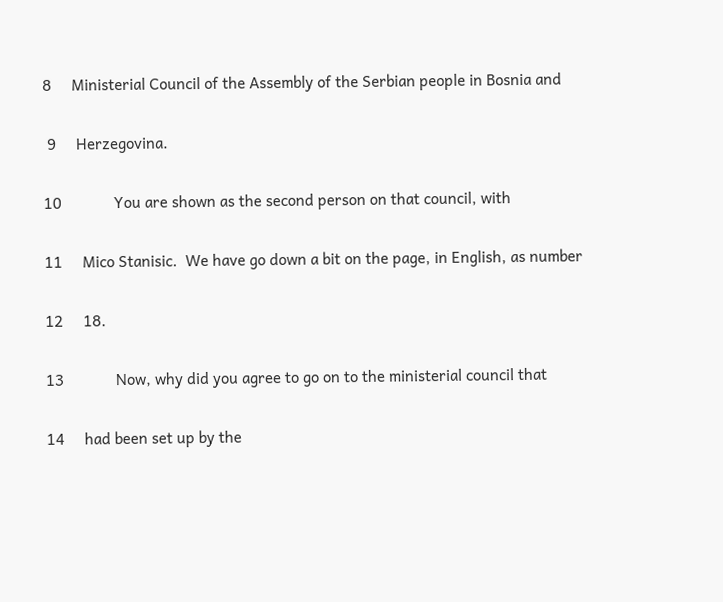8     Ministerial Council of the Assembly of the Serbian people in Bosnia and

 9     Herzegovina.

10             You are shown as the second person on that council, with

11     Mico Stanisic.  We have go down a bit on the page, in English, as number

12     18.

13             Now, why did you agree to go on to the ministerial council that

14     had been set up by the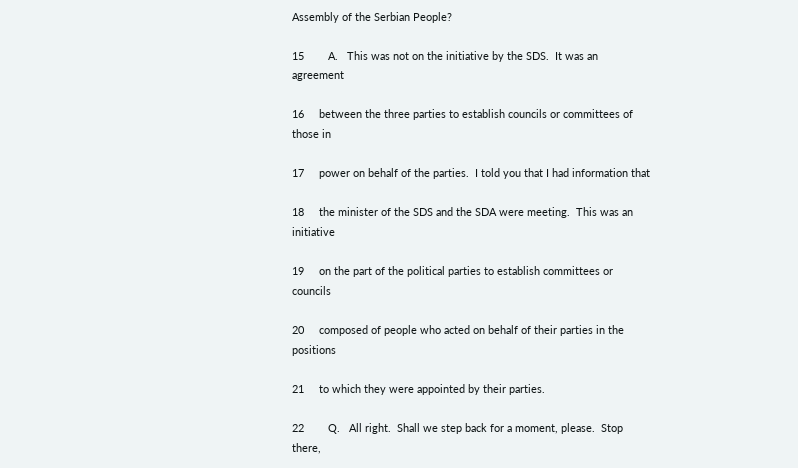Assembly of the Serbian People?

15        A.   This was not on the initiative by the SDS.  It was an agreement

16     between the three parties to establish councils or committees of those in

17     power on behalf of the parties.  I told you that I had information that

18     the minister of the SDS and the SDA were meeting.  This was an initiative

19     on the part of the political parties to establish committees or councils

20     composed of people who acted on behalf of their parties in the positions

21     to which they were appointed by their parties.

22        Q.   All right.  Shall we step back for a moment, please.  Stop there,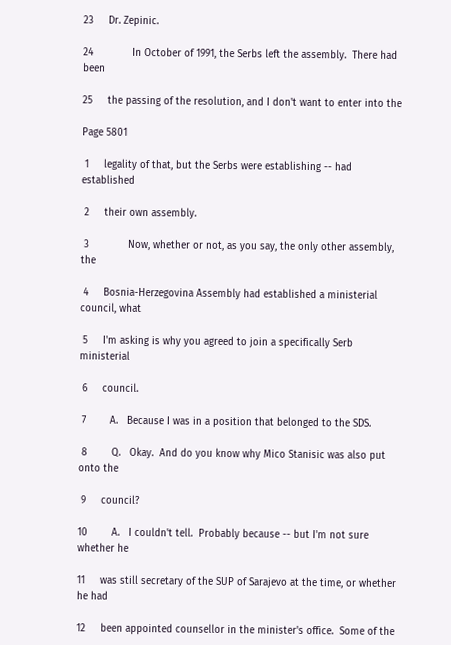23     Dr. Zepinic.

24             In October of 1991, the Serbs left the assembly.  There had been

25     the passing of the resolution, and I don't want to enter into the

Page 5801

 1     legality of that, but the Serbs were establishing -- had established

 2     their own assembly.

 3             Now, whether or not, as you say, the only other assembly, the

 4     Bosnia-Herzegovina Assembly had established a ministerial council, what

 5     I'm asking is why you agreed to join a specifically Serb ministerial

 6     council.

 7        A.   Because I was in a position that belonged to the SDS.

 8        Q.   Okay.  And do you know why Mico Stanisic was also put onto the

 9     council?

10        A.   I couldn't tell.  Probably because -- but I'm not sure whether he

11     was still secretary of the SUP of Sarajevo at the time, or whether he had

12     been appointed counsellor in the minister's office.  Some of the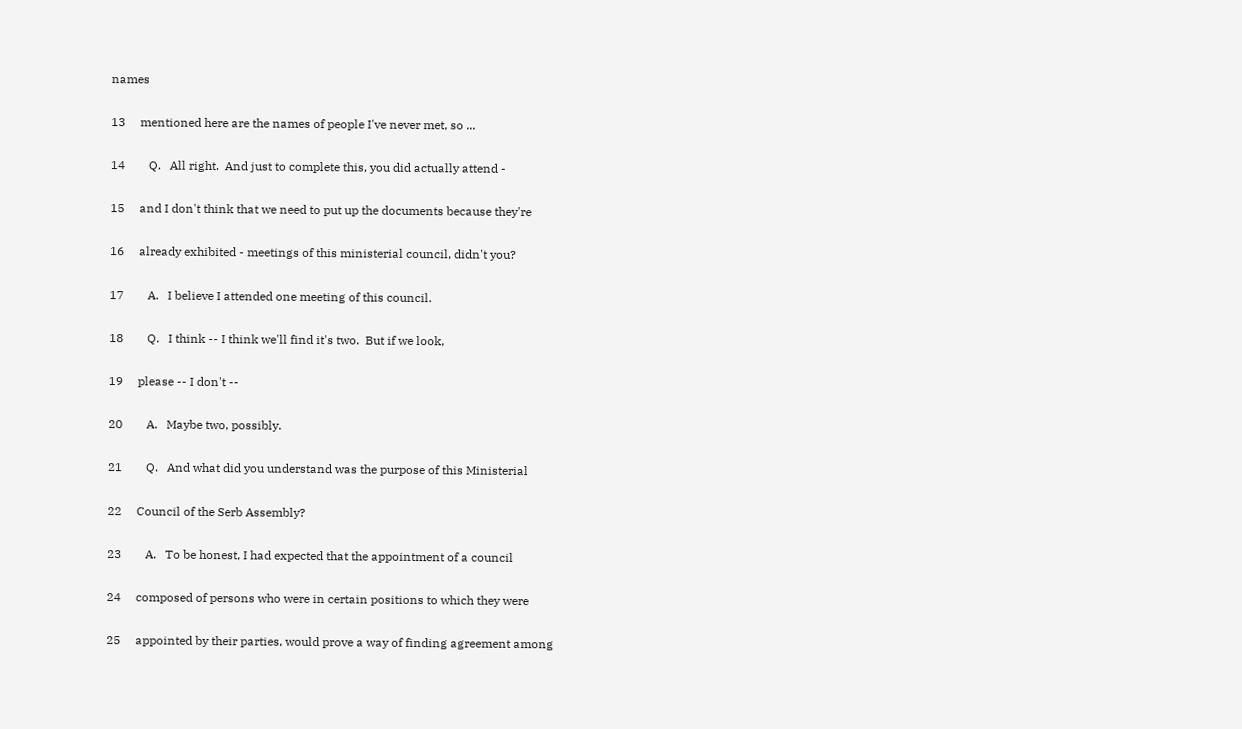names

13     mentioned here are the names of people I've never met, so ...

14        Q.   All right.  And just to complete this, you did actually attend -

15     and I don't think that we need to put up the documents because they're

16     already exhibited - meetings of this ministerial council, didn't you?

17        A.   I believe I attended one meeting of this council.

18        Q.   I think -- I think we'll find it's two.  But if we look,

19     please -- I don't --

20        A.   Maybe two, possibly.

21        Q.   And what did you understand was the purpose of this Ministerial

22     Council of the Serb Assembly?

23        A.   To be honest, I had expected that the appointment of a council

24     composed of persons who were in certain positions to which they were

25     appointed by their parties, would prove a way of finding agreement among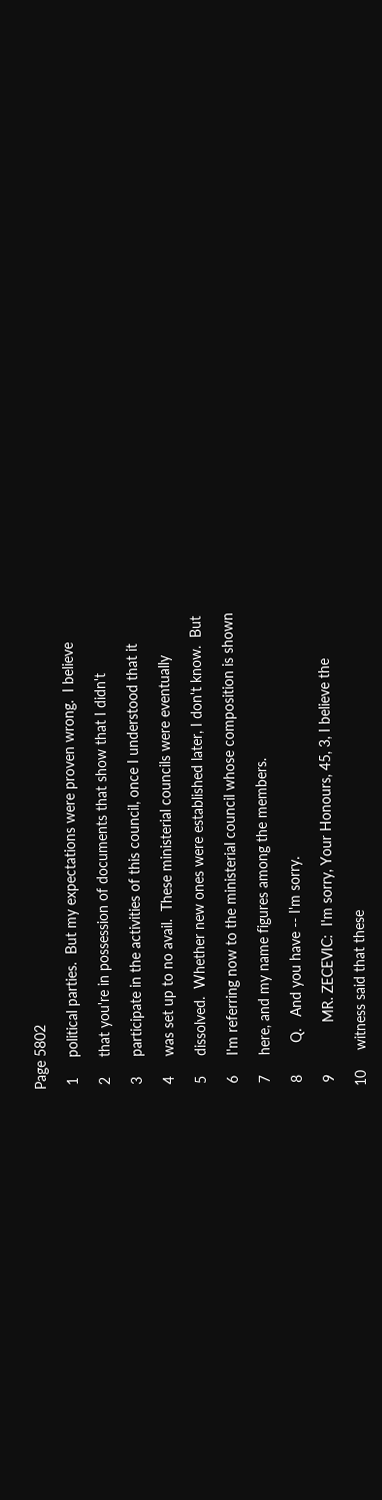Page 5802

 1     political parties.  But my expectations were proven wrong.  I believe

 2     that you're in possession of documents that show that I didn't

 3     participate in the activities of this council, once I understood that it

 4     was set up to no avail.  These ministerial councils were eventually

 5     dissolved.  Whether new ones were established later, I don't know.  But

 6     I'm referring now to the ministerial council whose composition is shown

 7     here, and my name figures among the members.

 8        Q.   And you have -- I'm sorry.

 9             MR. ZECEVIC:  I'm sorry, Your Honours, 45, 3, I believe the

10     witness said that these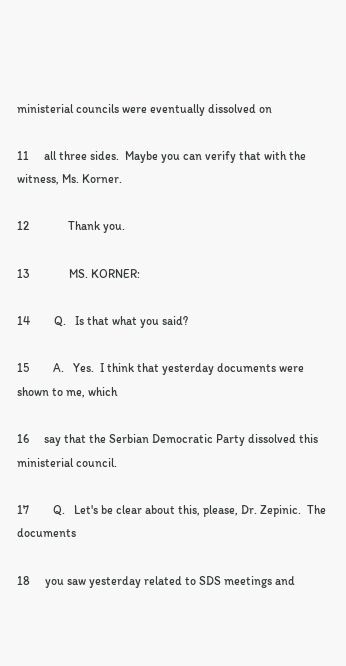ministerial councils were eventually dissolved on

11     all three sides.  Maybe you can verify that with the witness, Ms. Korner.

12             Thank you.

13             MS. KORNER:

14        Q.   Is that what you said?

15        A.   Yes.  I think that yesterday documents were shown to me, which

16     say that the Serbian Democratic Party dissolved this ministerial council.

17        Q.   Let's be clear about this, please, Dr. Zepinic.  The documents

18     you saw yesterday related to SDS meetings and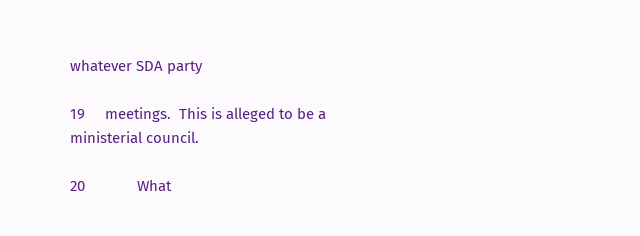whatever SDA party

19     meetings.  This is alleged to be a ministerial council.

20             What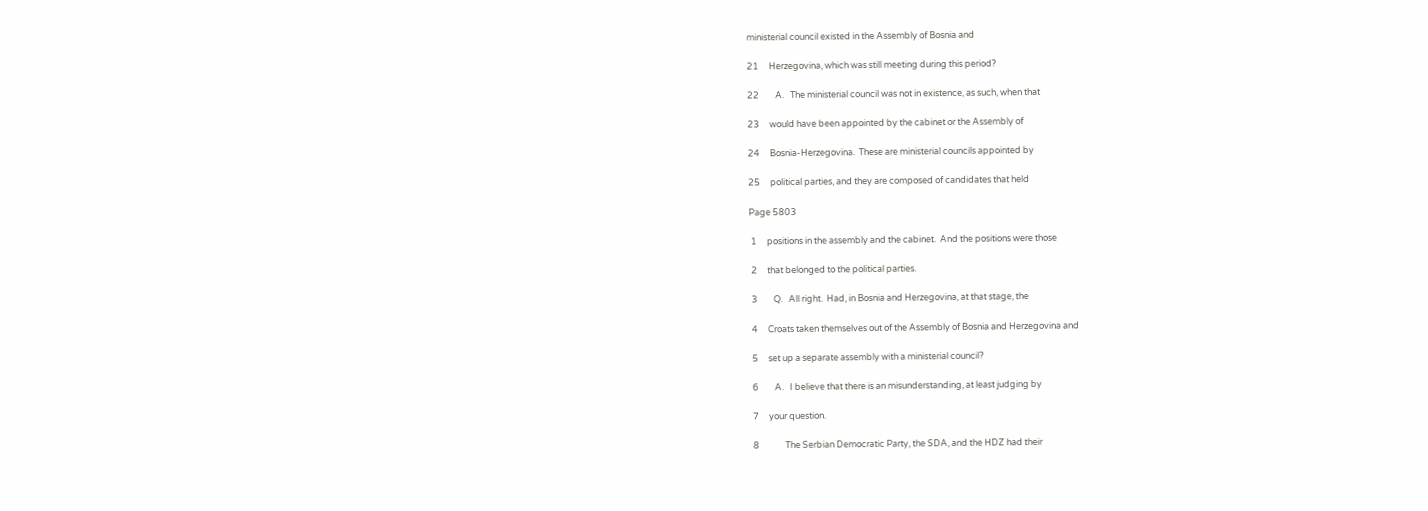ministerial council existed in the Assembly of Bosnia and

21     Herzegovina, which was still meeting during this period?

22        A.   The ministerial council was not in existence, as such, when that

23     would have been appointed by the cabinet or the Assembly of

24     Bosnia-Herzegovina.  These are ministerial councils appointed by

25     political parties, and they are composed of candidates that held

Page 5803

 1     positions in the assembly and the cabinet.  And the positions were those

 2     that belonged to the political parties.

 3        Q.   All right.  Had, in Bosnia and Herzegovina, at that stage, the

 4     Croats taken themselves out of the Assembly of Bosnia and Herzegovina and

 5     set up a separate assembly with a ministerial council?

 6        A.   I believe that there is an misunderstanding, at least judging by

 7     your question.

 8             The Serbian Democratic Party, the SDA, and the HDZ had their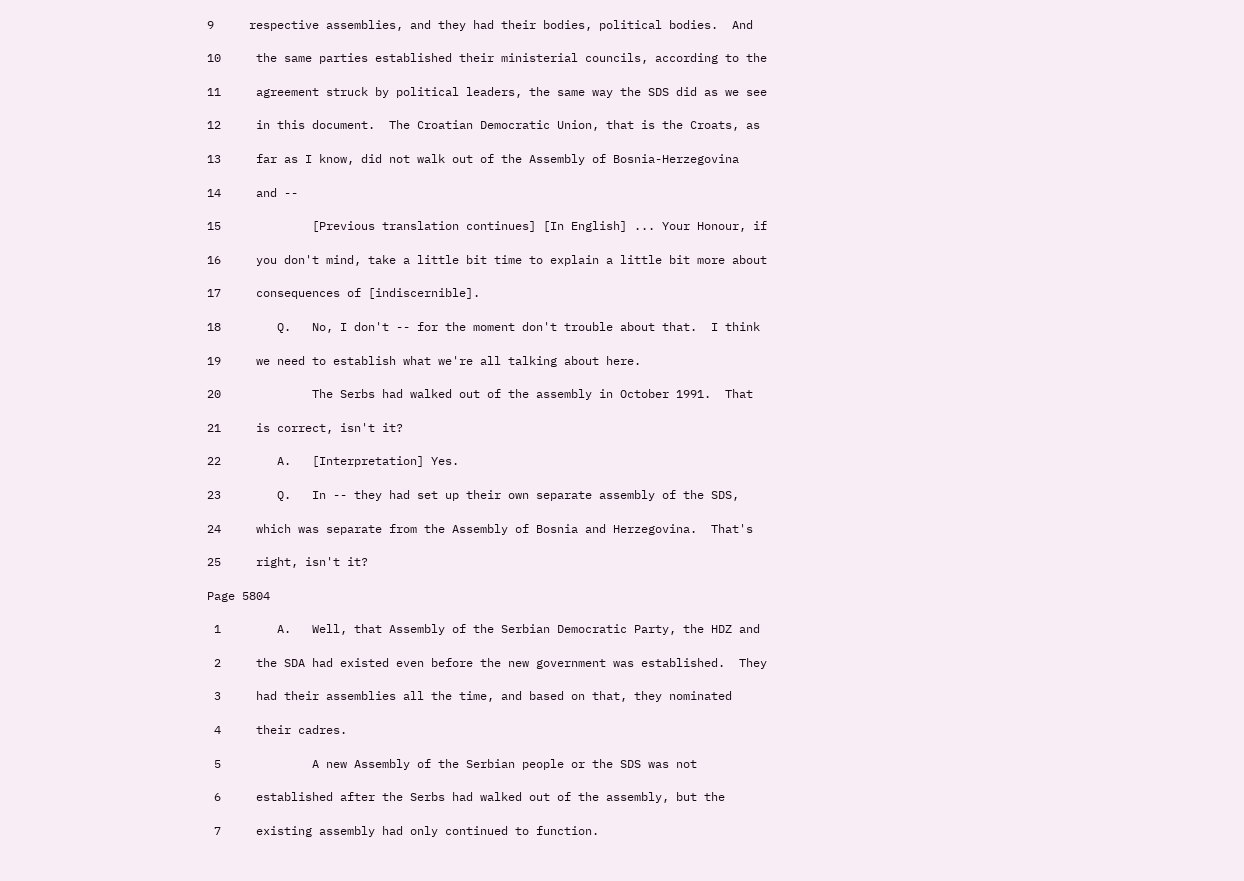9     respective assemblies, and they had their bodies, political bodies.  And

10     the same parties established their ministerial councils, according to the

11     agreement struck by political leaders, the same way the SDS did as we see

12     in this document.  The Croatian Democratic Union, that is the Croats, as

13     far as I know, did not walk out of the Assembly of Bosnia-Herzegovina

14     and --

15             [Previous translation continues] [In English] ... Your Honour, if

16     you don't mind, take a little bit time to explain a little bit more about

17     consequences of [indiscernible].

18        Q.   No, I don't -- for the moment don't trouble about that.  I think

19     we need to establish what we're all talking about here.

20             The Serbs had walked out of the assembly in October 1991.  That

21     is correct, isn't it?

22        A.   [Interpretation] Yes.

23        Q.   In -- they had set up their own separate assembly of the SDS,

24     which was separate from the Assembly of Bosnia and Herzegovina.  That's

25     right, isn't it?

Page 5804

 1        A.   Well, that Assembly of the Serbian Democratic Party, the HDZ and

 2     the SDA had existed even before the new government was established.  They

 3     had their assemblies all the time, and based on that, they nominated

 4     their cadres.

 5             A new Assembly of the Serbian people or the SDS was not

 6     established after the Serbs had walked out of the assembly, but the

 7     existing assembly had only continued to function.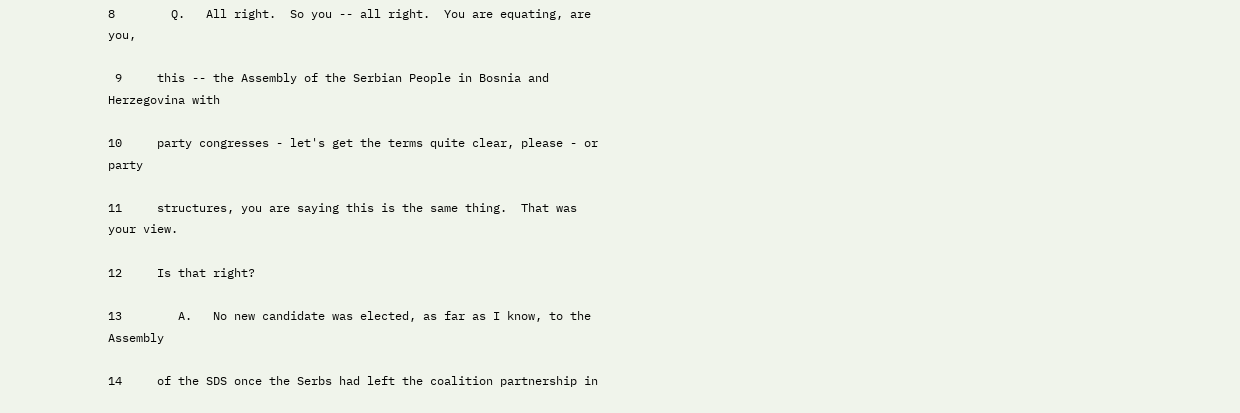8        Q.   All right.  So you -- all right.  You are equating, are you,

 9     this -- the Assembly of the Serbian People in Bosnia and Herzegovina with

10     party congresses - let's get the terms quite clear, please - or party

11     structures, you are saying this is the same thing.  That was your view.

12     Is that right?

13        A.   No new candidate was elected, as far as I know, to the Assembly

14     of the SDS once the Serbs had left the coalition partnership in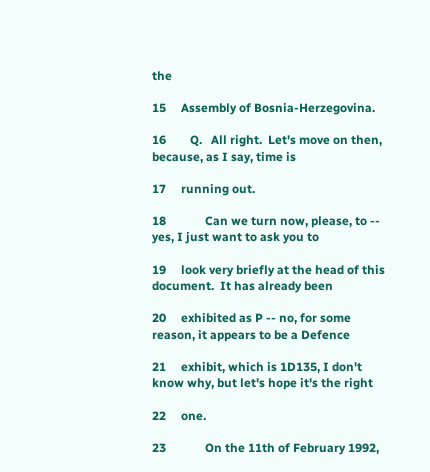the

15     Assembly of Bosnia-Herzegovina.

16        Q.   All right.  Let's move on then, because, as I say, time is

17     running out.

18             Can we turn now, please, to -- yes, I just want to ask you to

19     look very briefly at the head of this document.  It has already been

20     exhibited as P -- no, for some reason, it appears to be a Defence

21     exhibit, which is 1D135, I don't know why, but let's hope it's the right

22     one.

23             On the 11th of February 1992,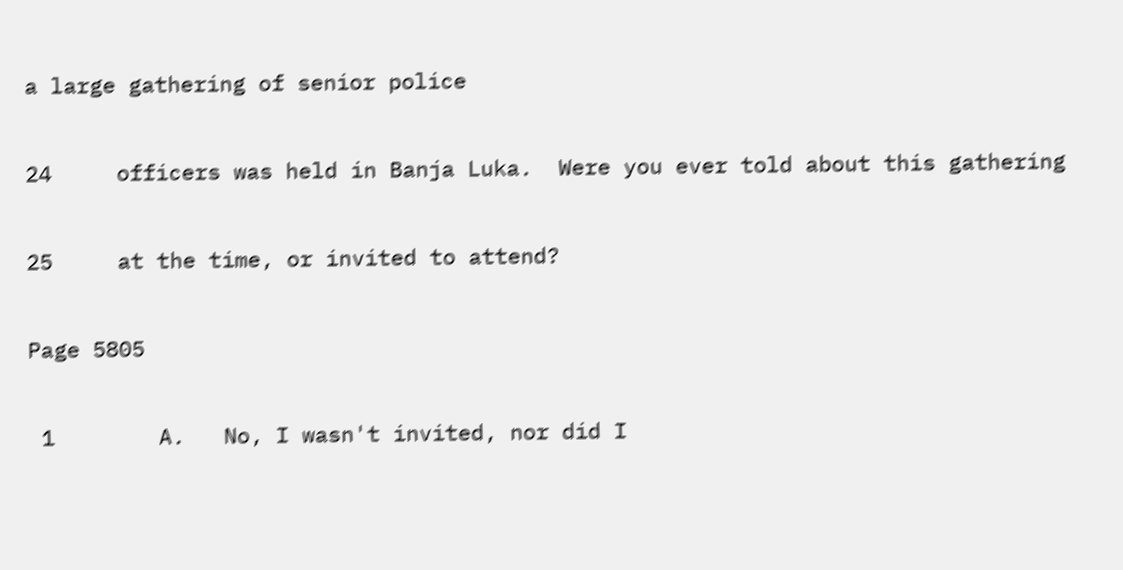a large gathering of senior police

24     officers was held in Banja Luka.  Were you ever told about this gathering

25     at the time, or invited to attend?

Page 5805

 1        A.   No, I wasn't invited, nor did I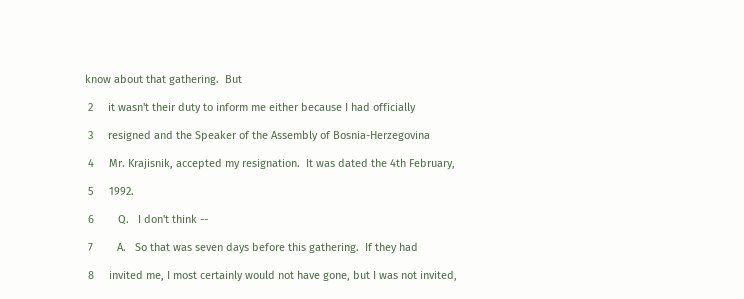know about that gathering.  But

 2     it wasn't their duty to inform me either because I had officially

 3     resigned and the Speaker of the Assembly of Bosnia-Herzegovina

 4     Mr. Krajisnik, accepted my resignation.  It was dated the 4th February,

 5     1992.

 6        Q.   I don't think --

 7        A.   So that was seven days before this gathering.  If they had

 8     invited me, I most certainly would not have gone, but I was not invited,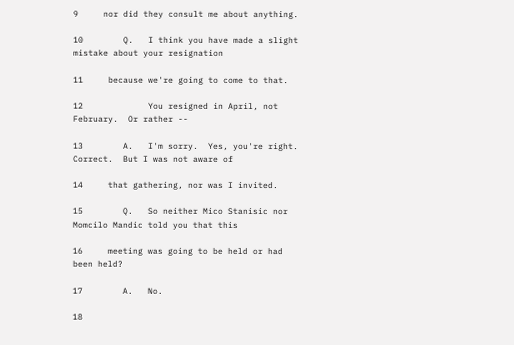9     nor did they consult me about anything.

10        Q.   I think you have made a slight mistake about your resignation

11     because we're going to come to that.

12             You resigned in April, not February.  Or rather --

13        A.   I'm sorry.  Yes, you're right.  Correct.  But I was not aware of

14     that gathering, nor was I invited.

15        Q.   So neither Mico Stanisic nor Momcilo Mandic told you that this

16     meeting was going to be held or had been held?

17        A.   No.

18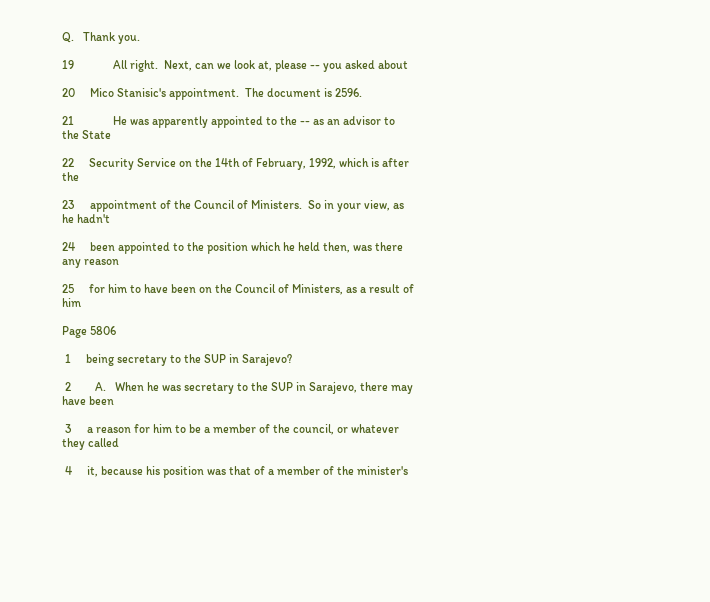Q.   Thank you.

19             All right.  Next, can we look at, please -- you asked about

20     Mico Stanisic's appointment.  The document is 2596.

21             He was apparently appointed to the -- as an advisor to the State

22     Security Service on the 14th of February, 1992, which is after the

23     appointment of the Council of Ministers.  So in your view, as he hadn't

24     been appointed to the position which he held then, was there any reason

25     for him to have been on the Council of Ministers, as a result of him

Page 5806

 1     being secretary to the SUP in Sarajevo?

 2        A.   When he was secretary to the SUP in Sarajevo, there may have been

 3     a reason for him to be a member of the council, or whatever they called

 4     it, because his position was that of a member of the minister's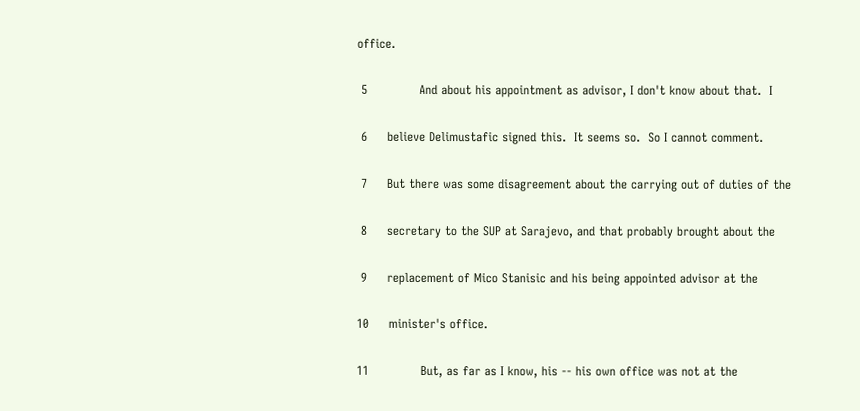office.

 5             And about his appointment as advisor, I don't know about that.  I

 6     believe Delimustafic signed this.  It seems so.  So I cannot comment.

 7     But there was some disagreement about the carrying out of duties of the

 8     secretary to the SUP at Sarajevo, and that probably brought about the

 9     replacement of Mico Stanisic and his being appointed advisor at the

10     minister's office.

11             But, as far as I know, his -- his own office was not at the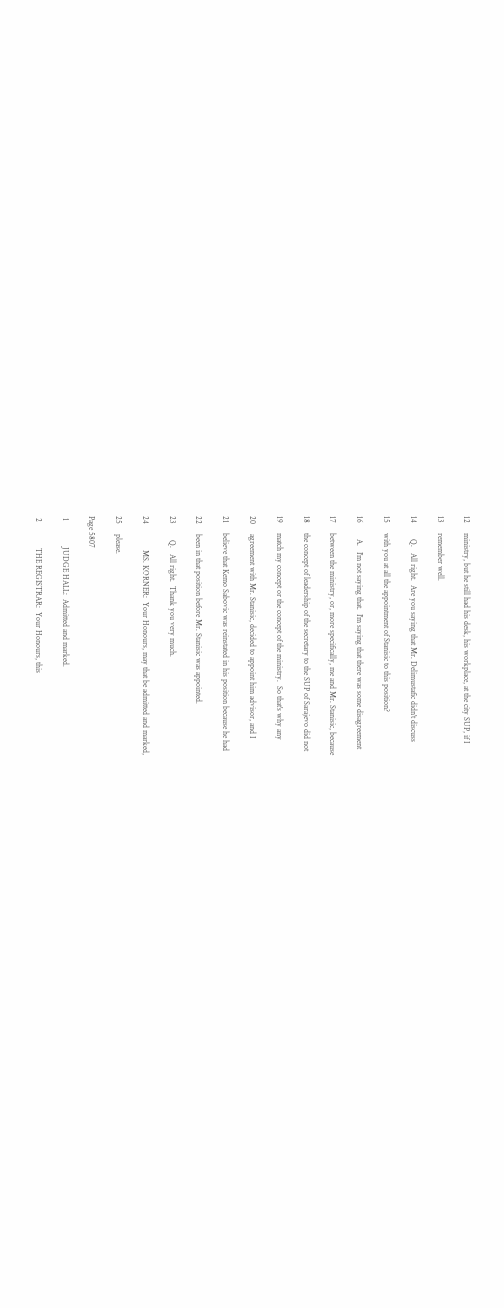12     ministry, but he still had his desk, his workplace, at the city SUP, if I

13     remember well.

14        Q.   All right.  Are you saying that Mr. Delimustafic didn't discuss

15     with you at all the appointment of Stanisic to this position?

16        A.   I'm not saying that.  I'm saying that there was some disagreement

17     between the ministry, or, more specifically, me and Mr. Stanisic, because

18     the concept of leadership of the secretary to the SUP of Sarajevo did not

19     match my concept or the concept of the ministry.  So that's why any

20     agreement with Mr. Stanisic, decided to appoint him advisor, and I

21     believe that Kemo Sabovic was reinstated in his position because he had

22     been in that position before Mr. Stanisic was appointed.

23        Q.   All right.  Thank you very much.

24             MS. KORNER:  Your Honours, may that be admitted and marked,

25     please.

Page 5807

 1             JUDGE HALL:  Admitted and marked.

 2             THE REGISTRAR:  Your Honours, this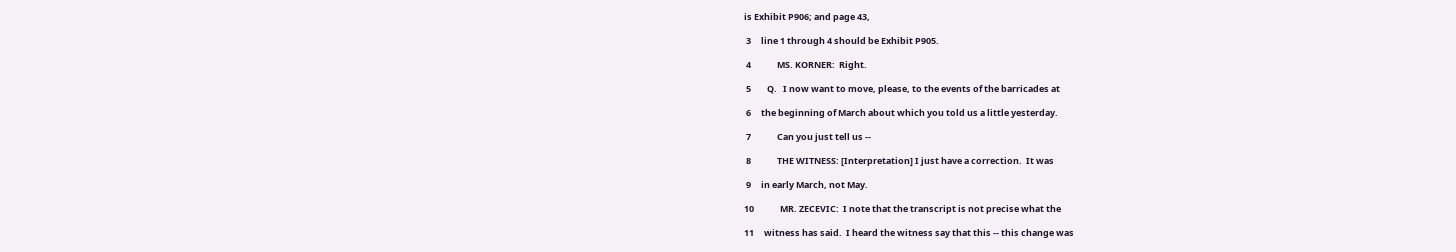is Exhibit P906; and page 43,

 3     line 1 through 4 should be Exhibit P905.

 4             MS. KORNER:  Right.

 5        Q.   I now want to move, please, to the events of the barricades at

 6     the beginning of March about which you told us a little yesterday.

 7             Can you just tell us --

 8             THE WITNESS: [Interpretation] I just have a correction.  It was

 9     in early March, not May.

10             MR. ZECEVIC:  I note that the transcript is not precise what the

11     witness has said.  I heard the witness say that this -- this change was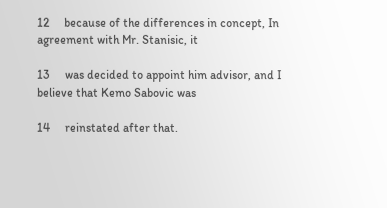12     because of the differences in concept, In agreement with Mr. Stanisic, it

13     was decided to appoint him advisor, and I believe that Kemo Sabovic was

14     reinstated after that.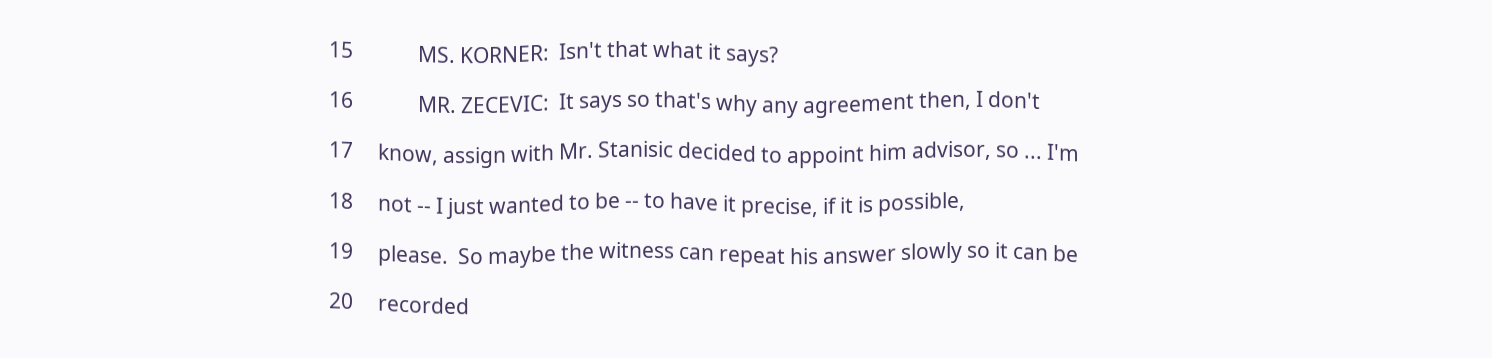15             MS. KORNER:  Isn't that what it says?

16             MR. ZECEVIC:  It says so that's why any agreement then, I don't

17     know, assign with Mr. Stanisic decided to appoint him advisor, so ... I'm

18     not -- I just wanted to be -- to have it precise, if it is possible,

19     please.  So maybe the witness can repeat his answer slowly so it can be

20     recorded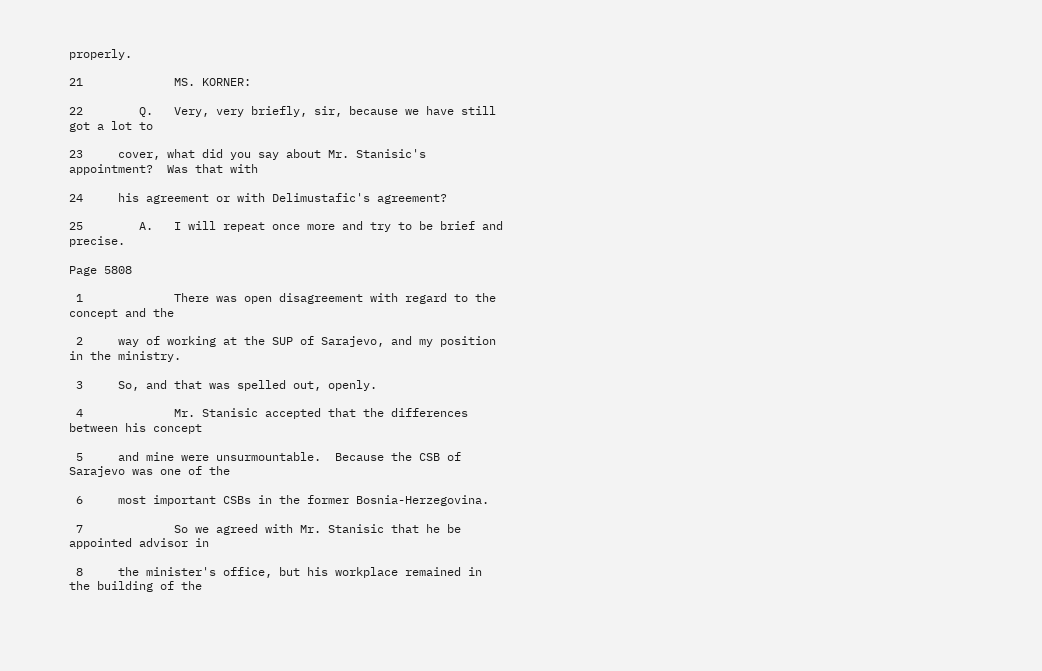properly.

21             MS. KORNER:

22        Q.   Very, very briefly, sir, because we have still got a lot to

23     cover, what did you say about Mr. Stanisic's appointment?  Was that with

24     his agreement or with Delimustafic's agreement?

25        A.   I will repeat once more and try to be brief and precise.

Page 5808

 1             There was open disagreement with regard to the concept and the

 2     way of working at the SUP of Sarajevo, and my position in the ministry.

 3     So, and that was spelled out, openly.

 4             Mr. Stanisic accepted that the differences between his concept

 5     and mine were unsurmountable.  Because the CSB of Sarajevo was one of the

 6     most important CSBs in the former Bosnia-Herzegovina.

 7             So we agreed with Mr. Stanisic that he be appointed advisor in

 8     the minister's office, but his workplace remained in the building of the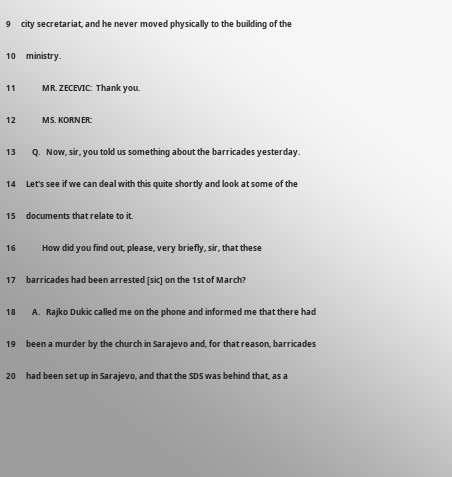9     city secretariat, and he never moved physically to the building of the

10     ministry.

11             MR. ZECEVIC:  Thank you.

12             MS. KORNER:

13        Q.   Now, sir, you told us something about the barricades yesterday.

14     Let's see if we can deal with this quite shortly and look at some of the

15     documents that relate to it.

16             How did you find out, please, very briefly, sir, that these

17     barricades had been arrested [sic] on the 1st of March?

18        A.   Rajko Dukic called me on the phone and informed me that there had

19     been a murder by the church in Sarajevo and, for that reason, barricades

20     had been set up in Sarajevo, and that the SDS was behind that, as a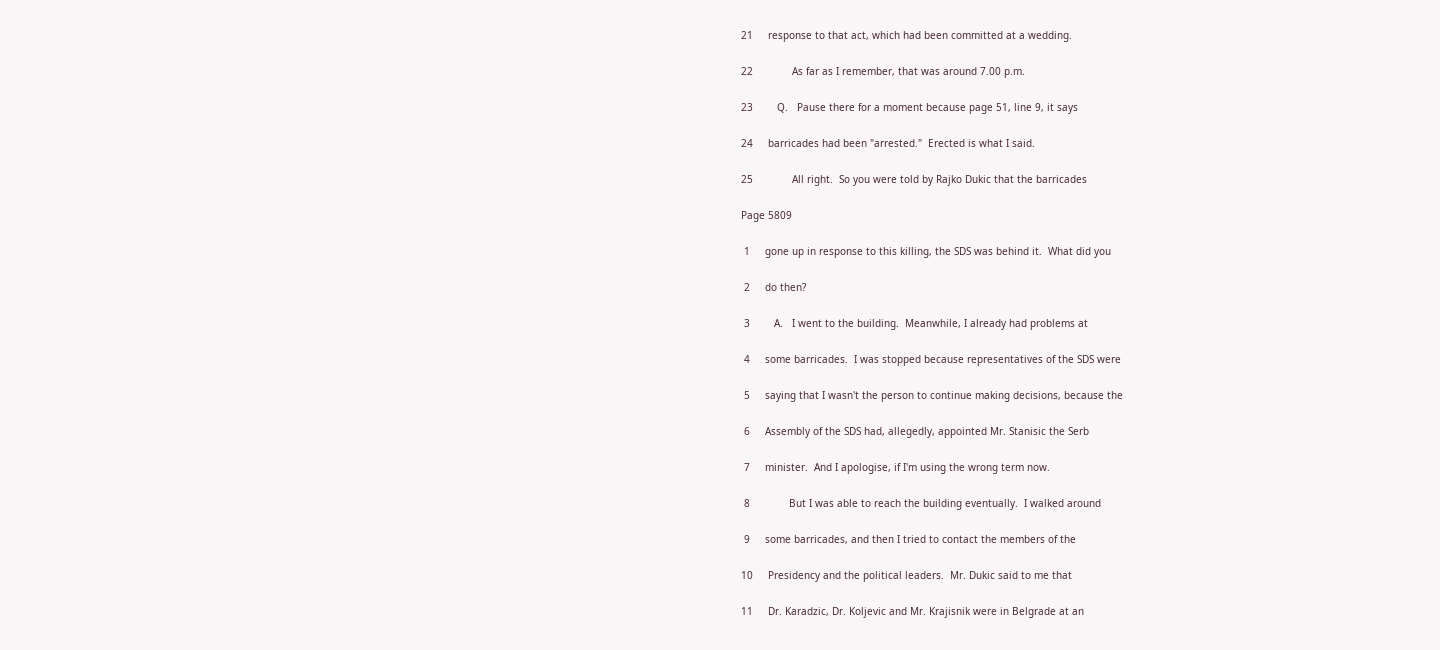21     response to that act, which had been committed at a wedding.

22             As far as I remember, that was around 7.00 p.m.

23        Q.   Pause there for a moment because page 51, line 9, it says

24     barricades had been "arrested."  Erected is what I said.

25             All right.  So you were told by Rajko Dukic that the barricades

Page 5809

 1     gone up in response to this killing, the SDS was behind it.  What did you

 2     do then?

 3        A.   I went to the building.  Meanwhile, I already had problems at

 4     some barricades.  I was stopped because representatives of the SDS were

 5     saying that I wasn't the person to continue making decisions, because the

 6     Assembly of the SDS had, allegedly, appointed Mr. Stanisic the Serb

 7     minister.  And I apologise, if I'm using the wrong term now.

 8             But I was able to reach the building eventually.  I walked around

 9     some barricades, and then I tried to contact the members of the

10     Presidency and the political leaders.  Mr. Dukic said to me that

11     Dr. Karadzic, Dr. Koljevic and Mr. Krajisnik were in Belgrade at an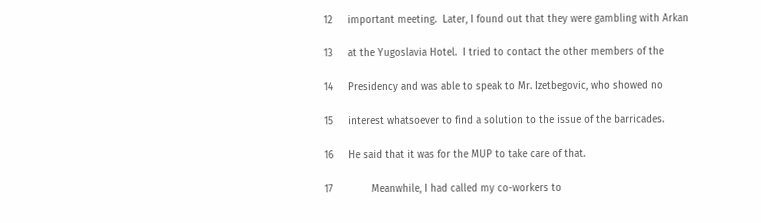12     important meeting.  Later, I found out that they were gambling with Arkan

13     at the Yugoslavia Hotel.  I tried to contact the other members of the

14     Presidency and was able to speak to Mr. Izetbegovic, who showed no

15     interest whatsoever to find a solution to the issue of the barricades.

16     He said that it was for the MUP to take care of that.

17             Meanwhile, I had called my co-workers to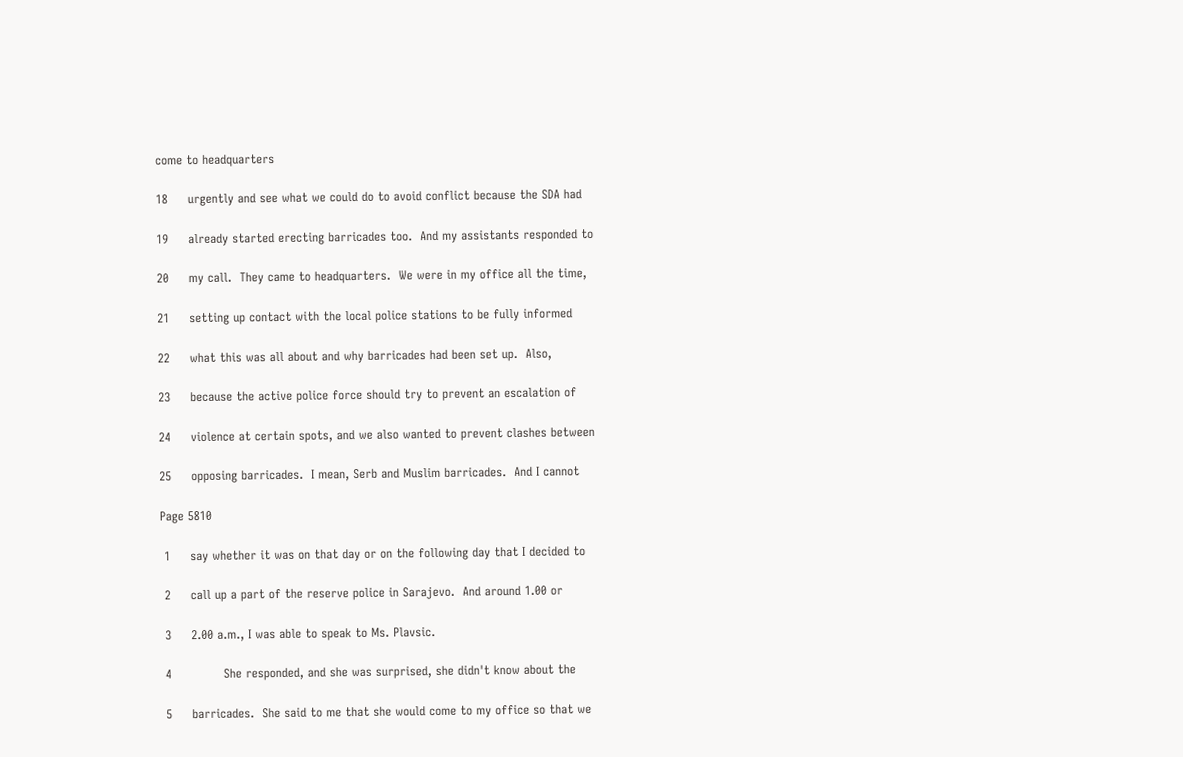come to headquarters

18     urgently and see what we could do to avoid conflict because the SDA had

19     already started erecting barricades too.  And my assistants responded to

20     my call.  They came to headquarters.  We were in my office all the time,

21     setting up contact with the local police stations to be fully informed

22     what this was all about and why barricades had been set up.  Also,

23     because the active police force should try to prevent an escalation of

24     violence at certain spots, and we also wanted to prevent clashes between

25     opposing barricades.  I mean, Serb and Muslim barricades.  And I cannot

Page 5810

 1     say whether it was on that day or on the following day that I decided to

 2     call up a part of the reserve police in Sarajevo.  And around 1.00 or

 3     2.00 a.m., I was able to speak to Ms. Plavsic.

 4             She responded, and she was surprised, she didn't know about the

 5     barricades.  She said to me that she would come to my office so that we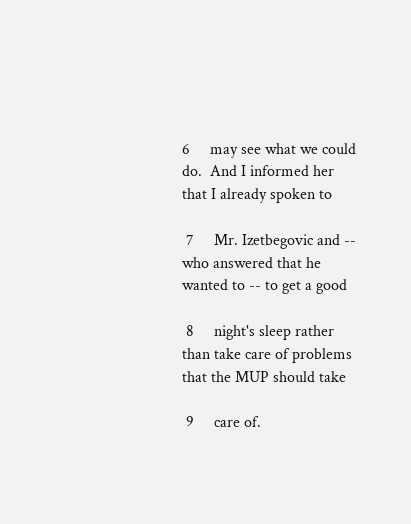6     may see what we could do.  And I informed her that I already spoken to

 7     Mr. Izetbegovic and -- who answered that he wanted to -- to get a good

 8     night's sleep rather than take care of problems that the MUP should take

 9     care of.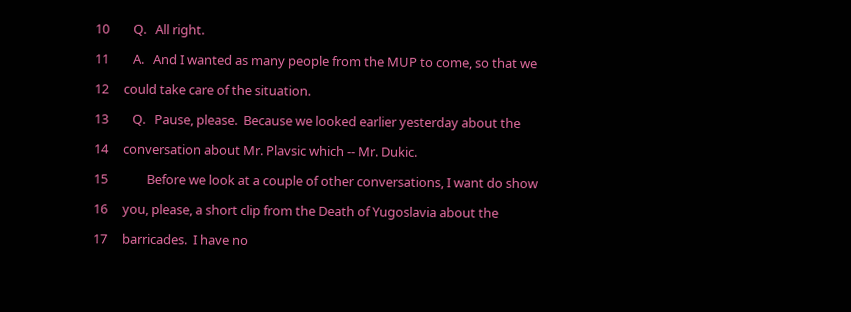10        Q.   All right.

11        A.   And I wanted as many people from the MUP to come, so that we

12     could take care of the situation.

13        Q.   Pause, please.  Because we looked earlier yesterday about the

14     conversation about Mr. Plavsic which -- Mr. Dukic.

15             Before we look at a couple of other conversations, I want do show

16     you, please, a short clip from the Death of Yugoslavia about the

17     barricades.  I have no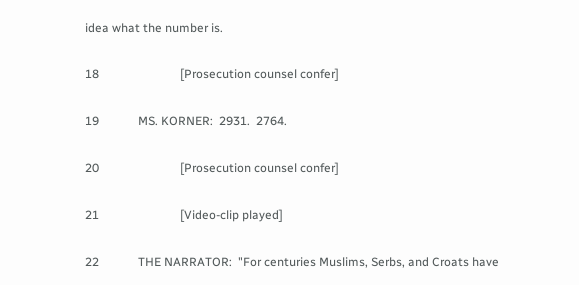idea what the number is.

18                           [Prosecution counsel confer]

19             MS. KORNER:  2931.  2764.

20                           [Prosecution counsel confer]

21                           [Video-clip played]

22             THE NARRATOR:  "For centuries Muslims, Serbs, and Croats have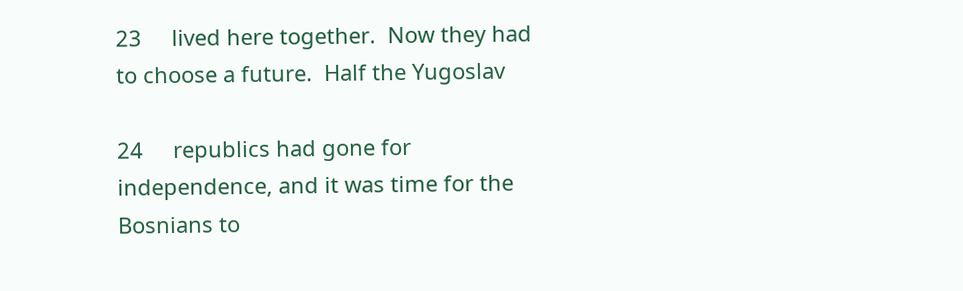23     lived here together.  Now they had to choose a future.  Half the Yugoslav

24     republics had gone for independence, and it was time for the Bosnians to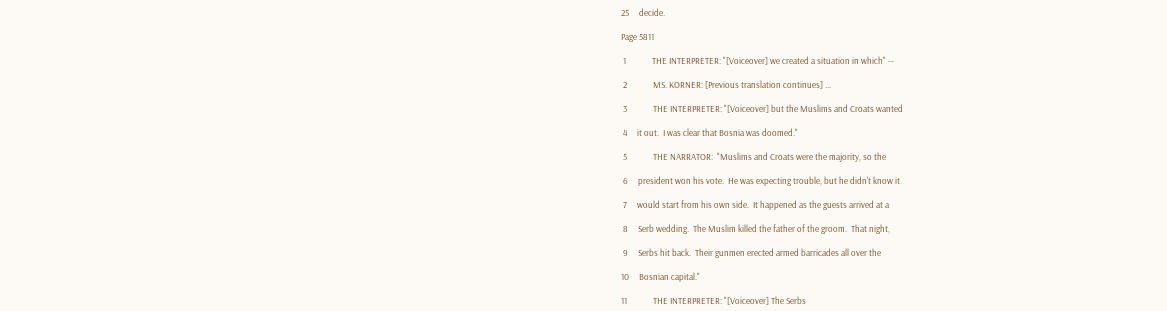25     decide.

Page 5811

 1             THE INTERPRETER: "[Voiceover] we created a situation in which" --

 2             MS. KORNER: [Previous translation continues] ...

 3             THE INTERPRETER: "[Voiceover] but the Muslims and Croats wanted

 4     it out.  I was clear that Bosnia was doomed."

 5             THE NARRATOR:  "Muslims and Croats were the majority, so the

 6     president won his vote.  He was expecting trouble, but he didn't know it

 7     would start from his own side.  It happened as the guests arrived at a

 8     Serb wedding.  The Muslim killed the father of the groom.  That night,

 9     Serbs hit back.  Their gunmen erected armed barricades all over the

10     Bosnian capital."

11             THE INTERPRETER: "[Voiceover] The Serbs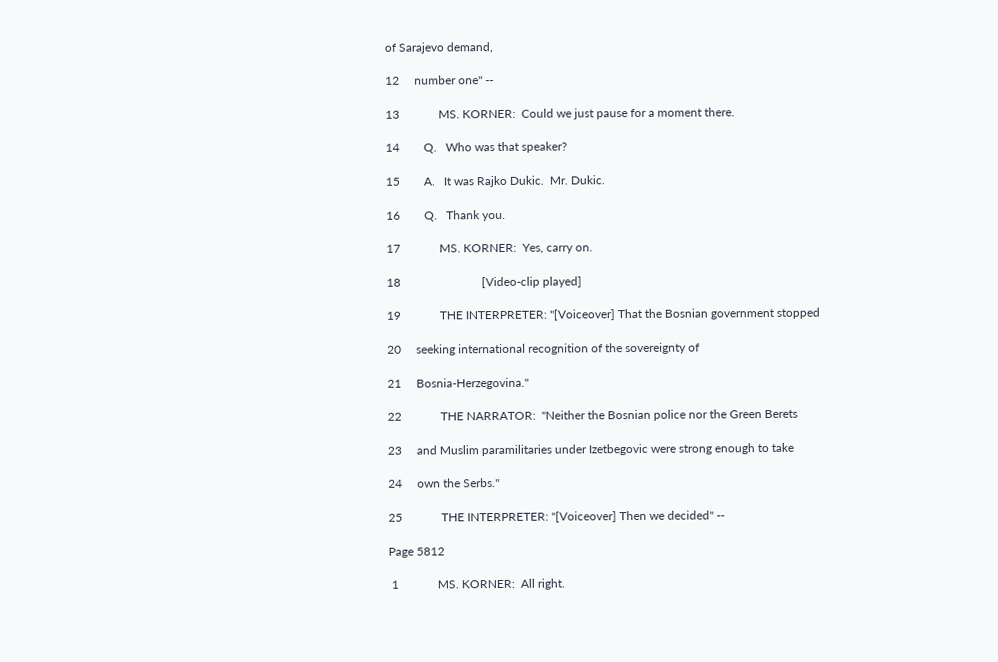of Sarajevo demand,

12     number one" --

13             MS. KORNER:  Could we just pause for a moment there.

14        Q.   Who was that speaker?

15        A.   It was Rajko Dukic.  Mr. Dukic.

16        Q.   Thank you.

17             MS. KORNER:  Yes, carry on.

18                           [Video-clip played]

19             THE INTERPRETER: "[Voiceover] That the Bosnian government stopped

20     seeking international recognition of the sovereignty of

21     Bosnia-Herzegovina."

22             THE NARRATOR:  "Neither the Bosnian police nor the Green Berets

23     and Muslim paramilitaries under Izetbegovic were strong enough to take

24     own the Serbs."

25             THE INTERPRETER: "[Voiceover] Then we decided" --

Page 5812

 1             MS. KORNER:  All right.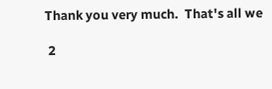Thank you very much.  That's all we

 2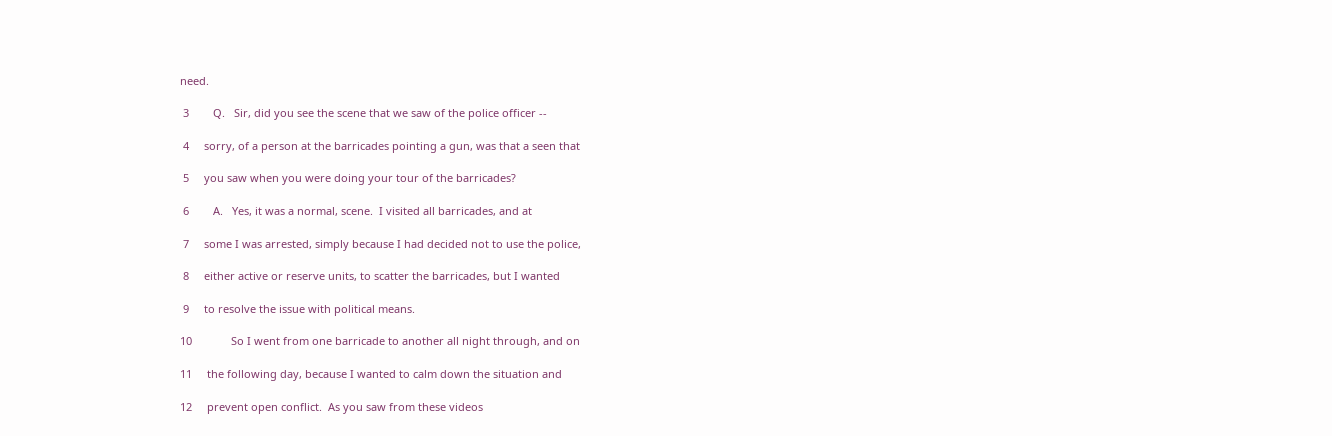need.

 3        Q.   Sir, did you see the scene that we saw of the police officer --

 4     sorry, of a person at the barricades pointing a gun, was that a seen that

 5     you saw when you were doing your tour of the barricades?

 6        A.   Yes, it was a normal, scene.  I visited all barricades, and at

 7     some I was arrested, simply because I had decided not to use the police,

 8     either active or reserve units, to scatter the barricades, but I wanted

 9     to resolve the issue with political means.

10             So I went from one barricade to another all night through, and on

11     the following day, because I wanted to calm down the situation and

12     prevent open conflict.  As you saw from these videos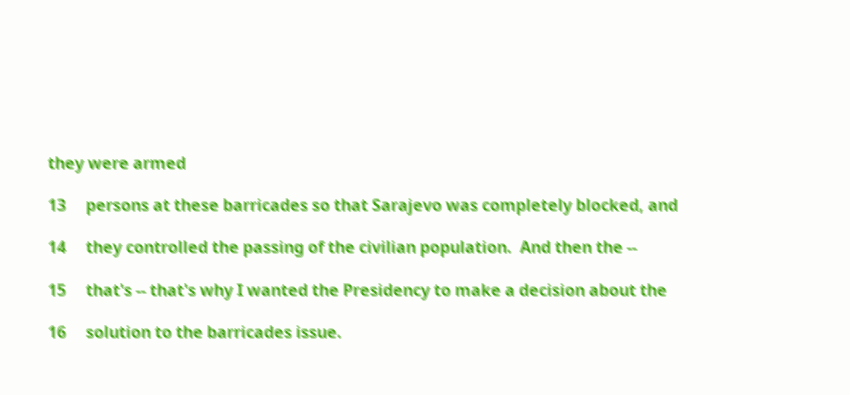they were armed

13     persons at these barricades so that Sarajevo was completely blocked, and

14     they controlled the passing of the civilian population.  And then the --

15     that's -- that's why I wanted the Presidency to make a decision about the

16     solution to the barricades issue.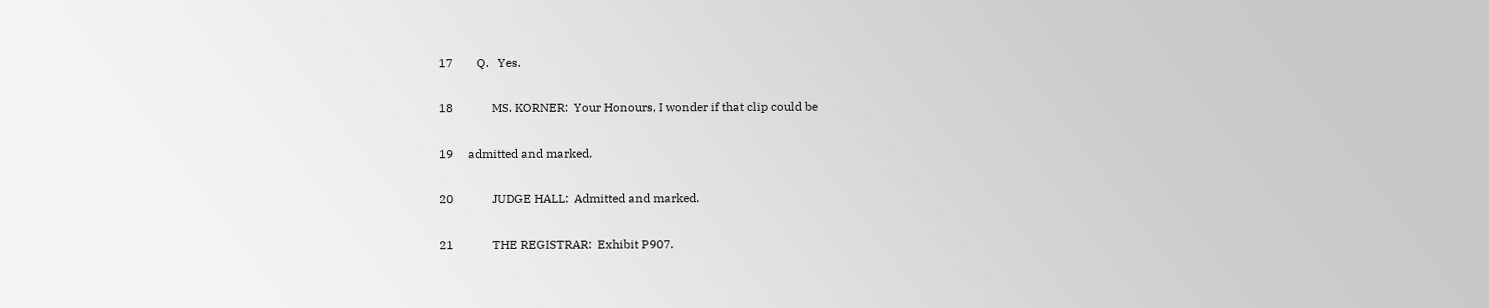17        Q.   Yes.

18             MS. KORNER:  Your Honours, I wonder if that clip could be

19     admitted and marked.

20             JUDGE HALL:  Admitted and marked.

21             THE REGISTRAR:  Exhibit P907.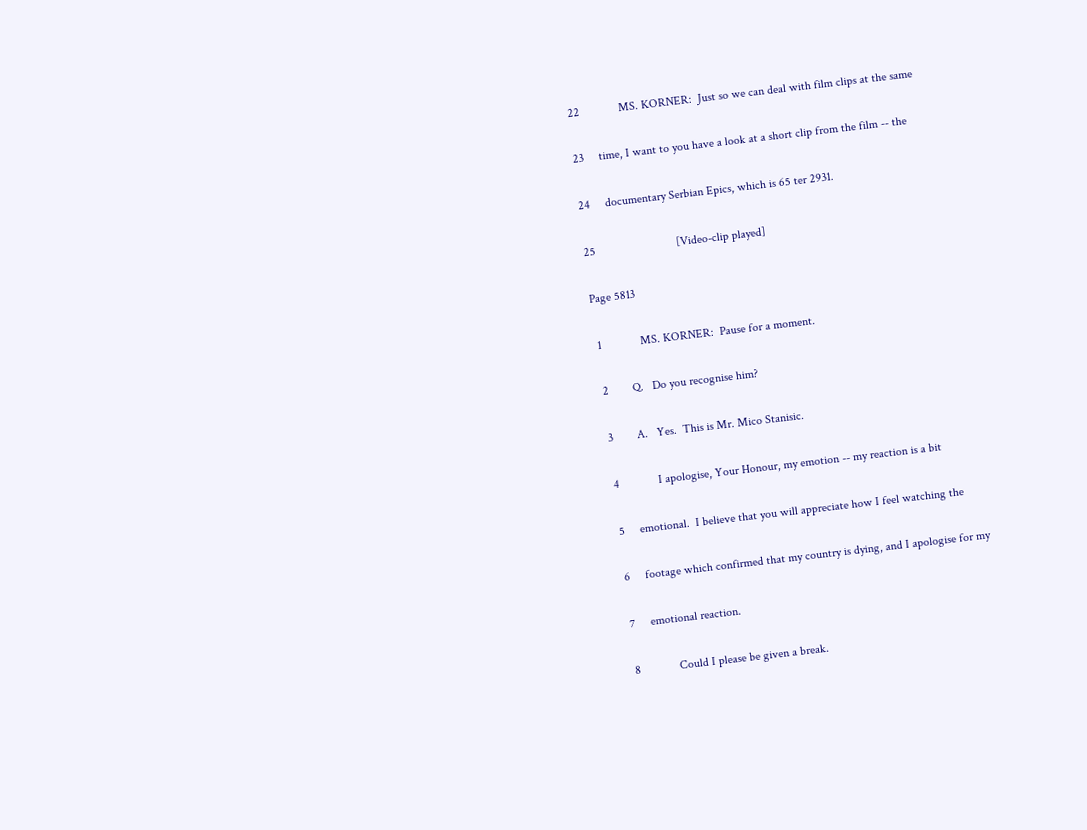22             MS. KORNER:  Just so we can deal with film clips at the same

23     time, I want to you have a look at a short clip from the film -- the

24     documentary Serbian Epics, which is 65 ter 2931.

25                           [Video-clip played]

Page 5813

 1             MS. KORNER:  Pause for a moment.

 2        Q.   Do you recognise him?

 3        A.   Yes.  This is Mr. Mico Stanisic.

 4             I apologise, Your Honour, my emotion -- my reaction is a bit

 5     emotional.  I believe that you will appreciate how I feel watching the

 6     footage which confirmed that my country is dying, and I apologise for my

 7     emotional reaction.

 8             Could I please be given a break.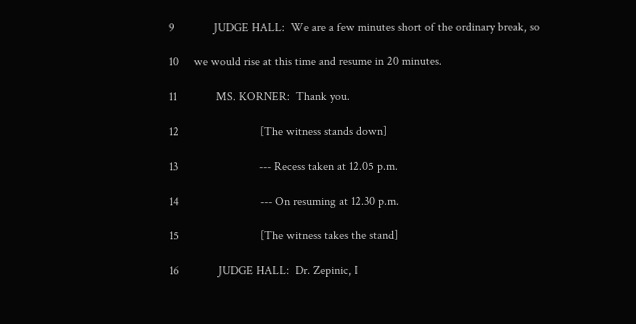9             JUDGE HALL:  We are a few minutes short of the ordinary break, so

10     we would rise at this time and resume in 20 minutes.

11             MS. KORNER:  Thank you.

12                           [The witness stands down]

13                           --- Recess taken at 12.05 p.m.

14                           --- On resuming at 12.30 p.m.

15                           [The witness takes the stand]

16             JUDGE HALL:  Dr. Zepinic, I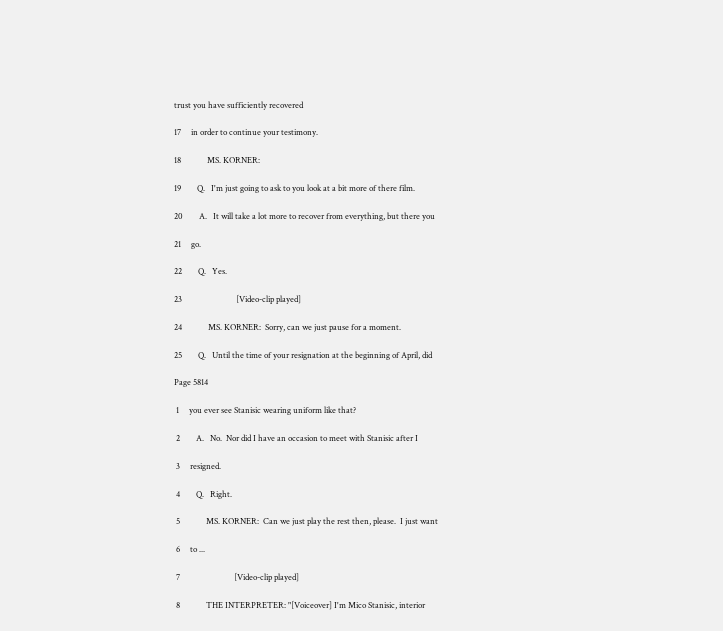trust you have sufficiently recovered

17     in order to continue your testimony.

18             MS. KORNER:

19        Q.   I'm just going to ask to you look at a bit more of there film.

20        A.   It will take a lot more to recover from everything, but there you

21     go.

22        Q.   Yes.

23                           [Video-clip played]

24             MS. KORNER:  Sorry, can we just pause for a moment.

25        Q.   Until the time of your resignation at the beginning of April, did

Page 5814

 1     you ever see Stanisic wearing uniform like that?

 2        A.   No.  Nor did I have an occasion to meet with Stanisic after I

 3     resigned.

 4        Q.   Right.

 5             MS. KORNER:  Can we just play the rest then, please.  I just want

 6     to ...

 7                           [Video-clip played]

 8             THE INTERPRETER: "[Voiceover] I'm Mico Stanisic, interior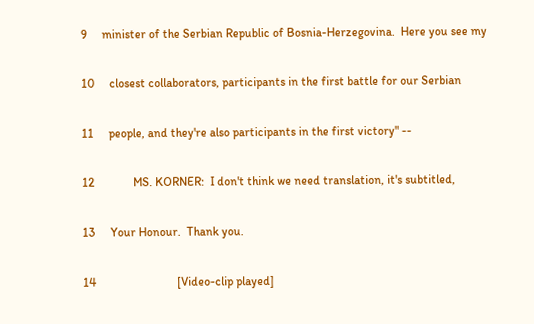9     minister of the Serbian Republic of Bosnia-Herzegovina.  Here you see my

10     closest collaborators, participants in the first battle for our Serbian

11     people, and they're also participants in the first victory" --

12             MS. KORNER:  I don't think we need translation, it's subtitled,

13     Your Honour.  Thank you.

14                           [Video-clip played]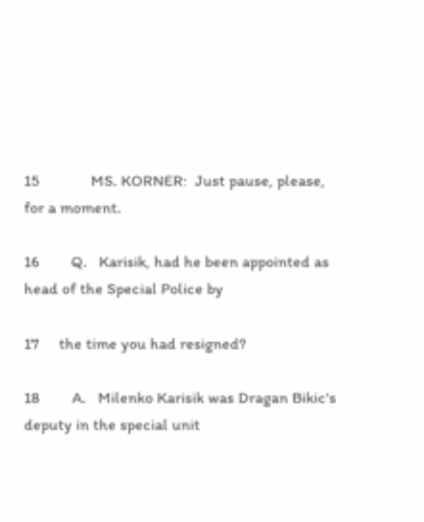15             MS. KORNER:  Just pause, please, for a moment.

16        Q.   Karisik, had he been appointed as head of the Special Police by

17     the time you had resigned?

18        A.   Milenko Karisik was Dragan Bikic's deputy in the special unit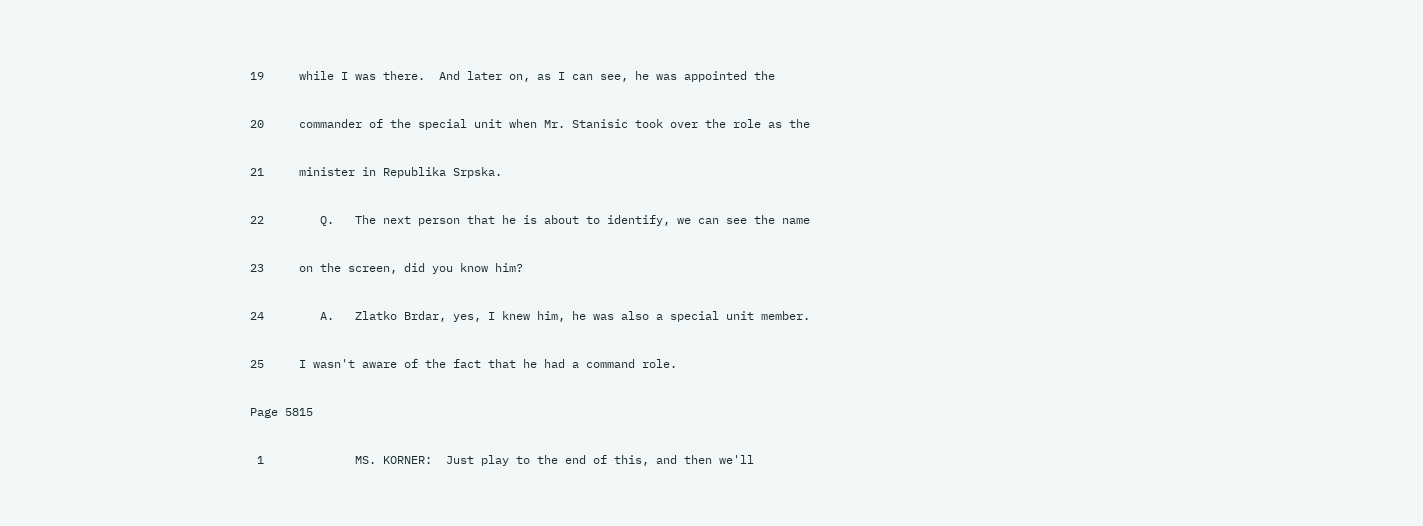19     while I was there.  And later on, as I can see, he was appointed the

20     commander of the special unit when Mr. Stanisic took over the role as the

21     minister in Republika Srpska.

22        Q.   The next person that he is about to identify, we can see the name

23     on the screen, did you know him?

24        A.   Zlatko Brdar, yes, I knew him, he was also a special unit member.

25     I wasn't aware of the fact that he had a command role.

Page 5815

 1             MS. KORNER:  Just play to the end of this, and then we'll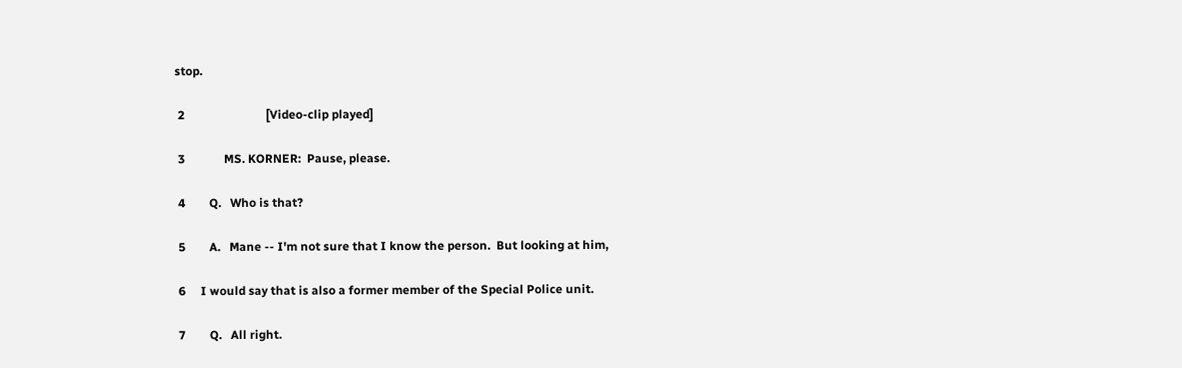stop.

 2                           [Video-clip played]

 3             MS. KORNER:  Pause, please.

 4        Q.   Who is that?

 5        A.   Mane -- I'm not sure that I know the person.  But looking at him,

 6     I would say that is also a former member of the Special Police unit.

 7        Q.   All right.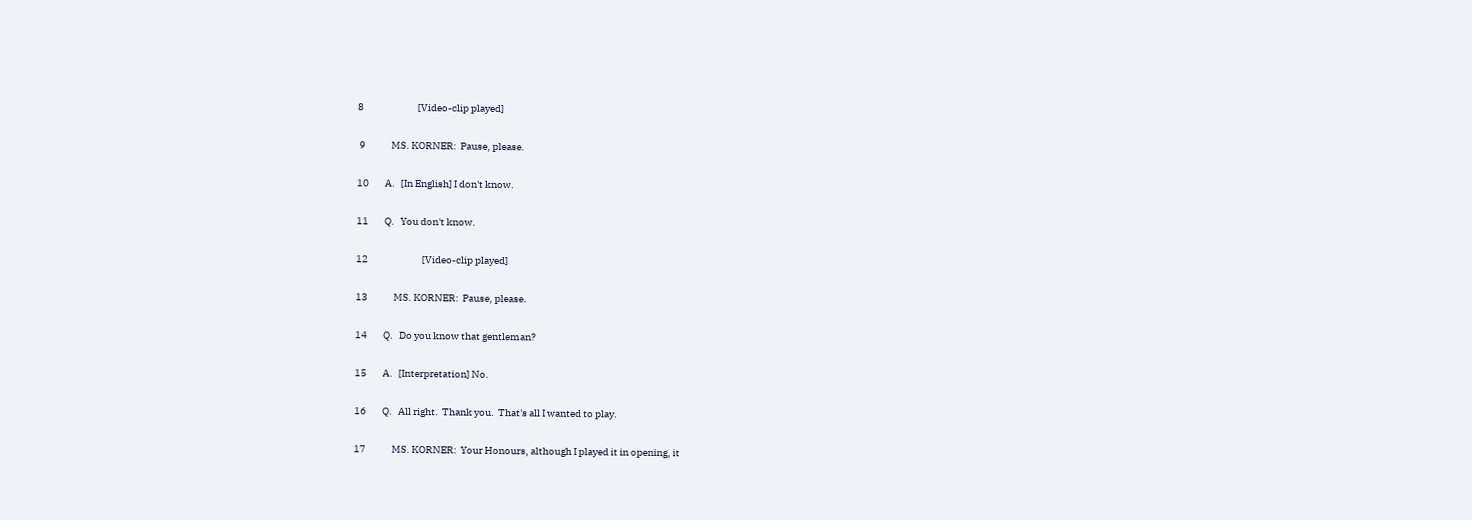8                           [Video-clip played]

 9             MS. KORNER:  Pause, please.

10        A.   [In English] I don't know.

11        Q.   You don't know.

12                           [Video-clip played]

13             MS. KORNER:  Pause, please.

14        Q.   Do you know that gentleman?

15        A.   [Interpretation] No.

16        Q.   All right.  Thank you.  That's all I wanted to play.

17             MS. KORNER:  Your Honours, although I played it in opening, it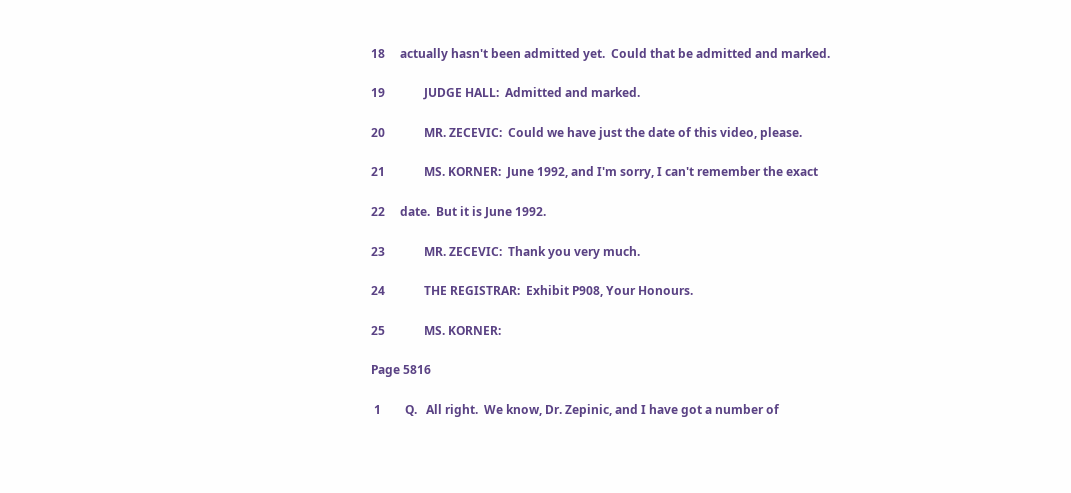18     actually hasn't been admitted yet.  Could that be admitted and marked.

19             JUDGE HALL:  Admitted and marked.

20             MR. ZECEVIC:  Could we have just the date of this video, please.

21             MS. KORNER:  June 1992, and I'm sorry, I can't remember the exact

22     date.  But it is June 1992.

23             MR. ZECEVIC:  Thank you very much.

24             THE REGISTRAR:  Exhibit P908, Your Honours.

25             MS. KORNER:

Page 5816

 1        Q.   All right.  We know, Dr. Zepinic, and I have got a number of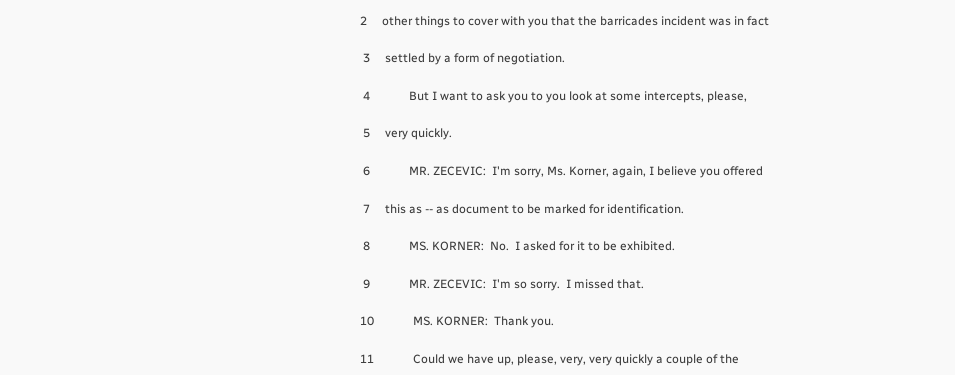2     other things to cover with you that the barricades incident was in fact

 3     settled by a form of negotiation.

 4             But I want to ask you to you look at some intercepts, please,

 5     very quickly.

 6             MR. ZECEVIC:  I'm sorry, Ms. Korner, again, I believe you offered

 7     this as -- as document to be marked for identification.

 8             MS. KORNER:  No.  I asked for it to be exhibited.

 9             MR. ZECEVIC:  I'm so sorry.  I missed that.

10             MS. KORNER:  Thank you.

11             Could we have up, please, very, very quickly a couple of the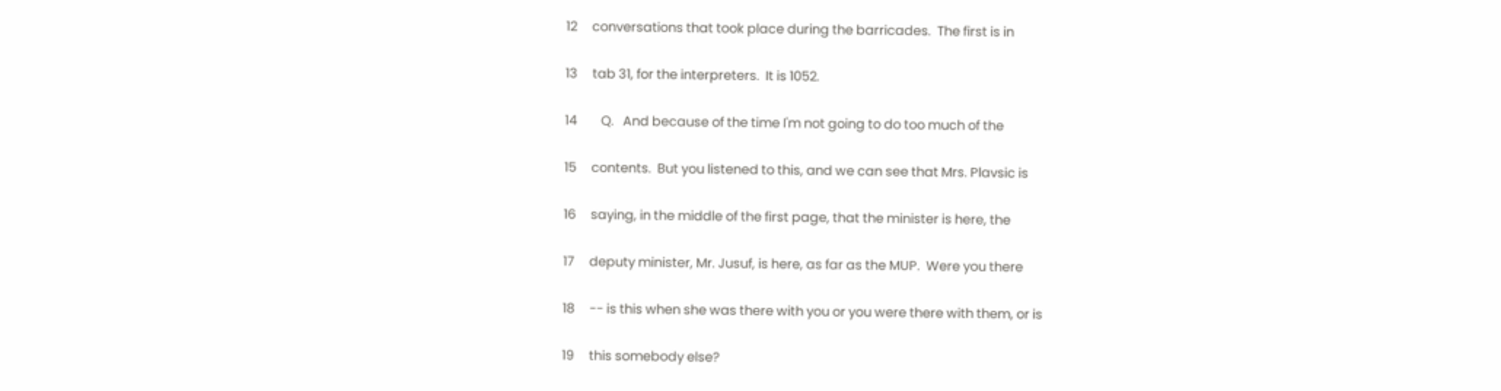12     conversations that took place during the barricades.  The first is in

13     tab 31, for the interpreters.  It is 1052.

14        Q.   And because of the time I'm not going to do too much of the

15     contents.  But you listened to this, and we can see that Mrs. Plavsic is

16     saying, in the middle of the first page, that the minister is here, the

17     deputy minister, Mr. Jusuf, is here, as far as the MUP.  Were you there

18     -- is this when she was there with you or you were there with them, or is

19     this somebody else?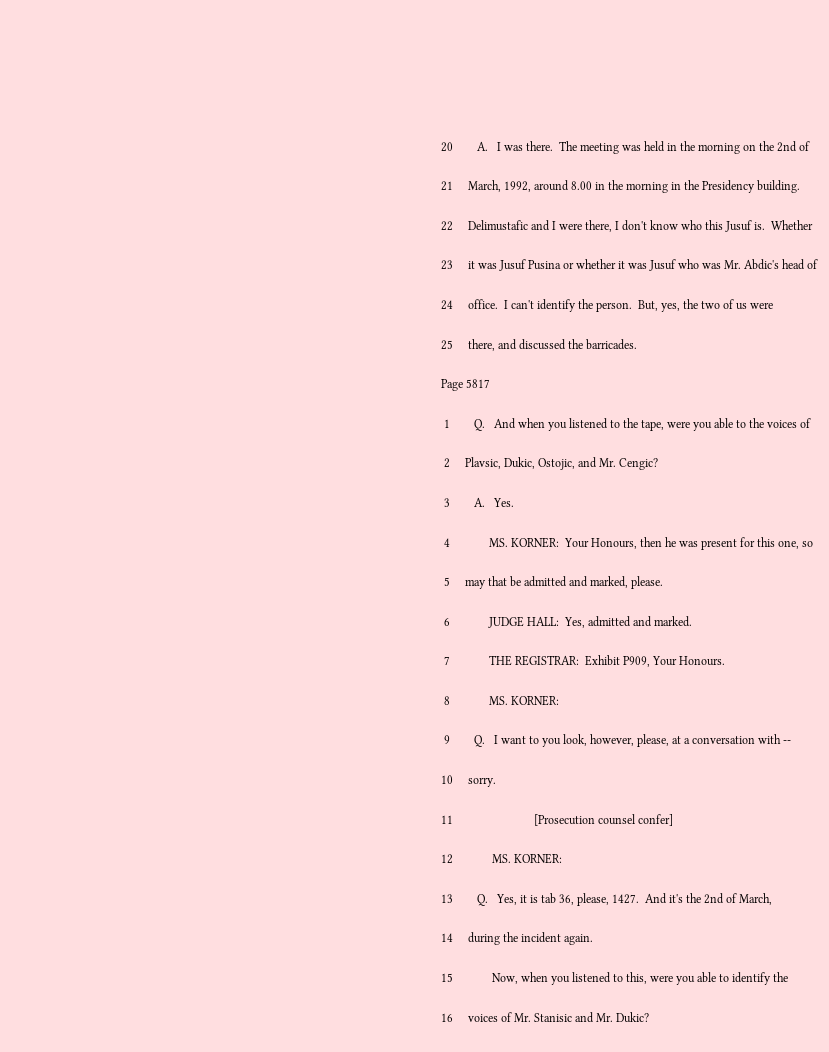20        A.   I was there.  The meeting was held in the morning on the 2nd of

21     March, 1992, around 8.00 in the morning in the Presidency building.

22     Delimustafic and I were there, I don't know who this Jusuf is.  Whether

23     it was Jusuf Pusina or whether it was Jusuf who was Mr. Abdic's head of

24     office.  I can't identify the person.  But, yes, the two of us were

25     there, and discussed the barricades.

Page 5817

 1        Q.   And when you listened to the tape, were you able to the voices of

 2     Plavsic, Dukic, Ostojic, and Mr. Cengic?

 3        A.   Yes.

 4             MS. KORNER:  Your Honours, then he was present for this one, so

 5     may that be admitted and marked, please.

 6             JUDGE HALL:  Yes, admitted and marked.

 7             THE REGISTRAR:  Exhibit P909, Your Honours.

 8             MS. KORNER:

 9        Q.   I want to you look, however, please, at a conversation with --

10     sorry.

11                           [Prosecution counsel confer]

12             MS. KORNER:

13        Q.   Yes, it is tab 36, please, 1427.  And it's the 2nd of March,

14     during the incident again.

15             Now, when you listened to this, were you able to identify the

16     voices of Mr. Stanisic and Mr. Dukic?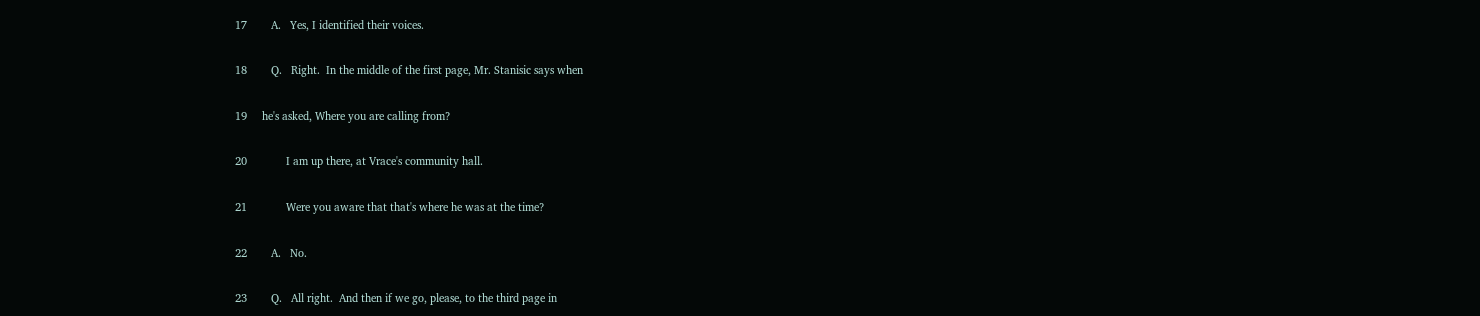17        A.   Yes, I identified their voices.

18        Q.   Right.  In the middle of the first page, Mr. Stanisic says when

19     he's asked, Where you are calling from?

20             I am up there, at Vrace's community hall.

21             Were you aware that that's where he was at the time?

22        A.   No.

23        Q.   All right.  And then if we go, please, to the third page in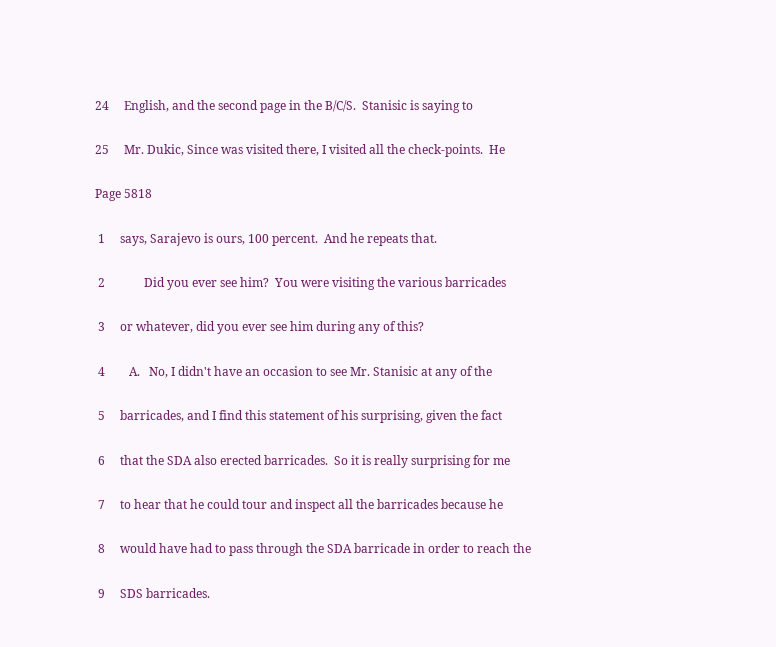24     English, and the second page in the B/C/S.  Stanisic is saying to

25     Mr. Dukic, Since was visited there, I visited all the check-points.  He

Page 5818

 1     says, Sarajevo is ours, 100 percent.  And he repeats that.

 2             Did you ever see him?  You were visiting the various barricades

 3     or whatever, did you ever see him during any of this?

 4        A.   No, I didn't have an occasion to see Mr. Stanisic at any of the

 5     barricades, and I find this statement of his surprising, given the fact

 6     that the SDA also erected barricades.  So it is really surprising for me

 7     to hear that he could tour and inspect all the barricades because he

 8     would have had to pass through the SDA barricade in order to reach the

 9     SDS barricades.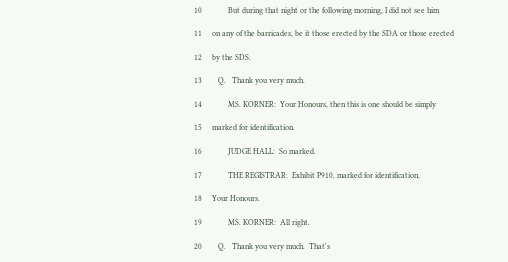10             But during that night or the following morning, I did not see him

11     on any of the barricades, be it those erected by the SDA or those erected

12     by the SDS.

13        Q.   Thank you very much.

14             MS. KORNER:  Your Honours, then this is one should be simply

15     marked for identification.

16             JUDGE HALL:  So marked.

17             THE REGISTRAR:  Exhibit P910, marked for identification,

18     Your Honours.

19             MS. KORNER:  All right.

20        Q.   Thank you very much.  That's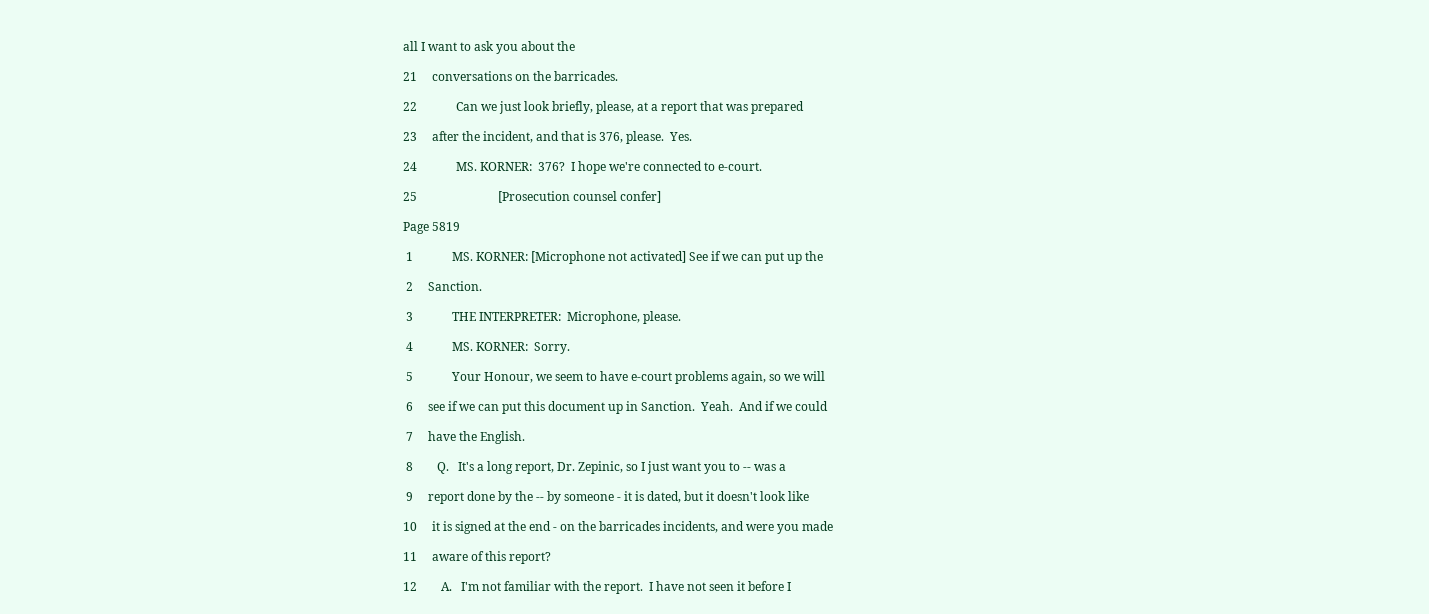all I want to ask you about the

21     conversations on the barricades.

22             Can we just look briefly, please, at a report that was prepared

23     after the incident, and that is 376, please.  Yes.

24             MS. KORNER:  376?  I hope we're connected to e-court.

25                           [Prosecution counsel confer]

Page 5819

 1             MS. KORNER: [Microphone not activated] See if we can put up the

 2     Sanction.

 3             THE INTERPRETER:  Microphone, please.

 4             MS. KORNER:  Sorry.

 5             Your Honour, we seem to have e-court problems again, so we will

 6     see if we can put this document up in Sanction.  Yeah.  And if we could

 7     have the English.

 8        Q.   It's a long report, Dr. Zepinic, so I just want you to -- was a

 9     report done by the -- by someone - it is dated, but it doesn't look like

10     it is signed at the end - on the barricades incidents, and were you made

11     aware of this report?

12        A.   I'm not familiar with the report.  I have not seen it before I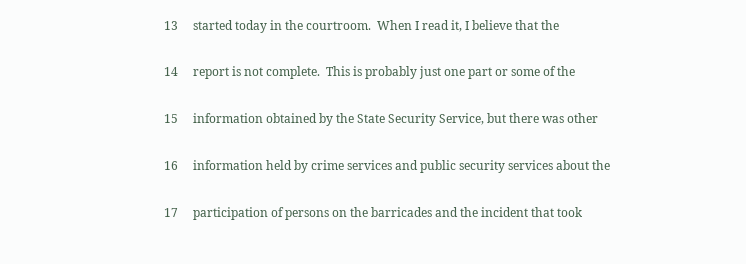13     started today in the courtroom.  When I read it, I believe that the

14     report is not complete.  This is probably just one part or some of the

15     information obtained by the State Security Service, but there was other

16     information held by crime services and public security services about the

17     participation of persons on the barricades and the incident that took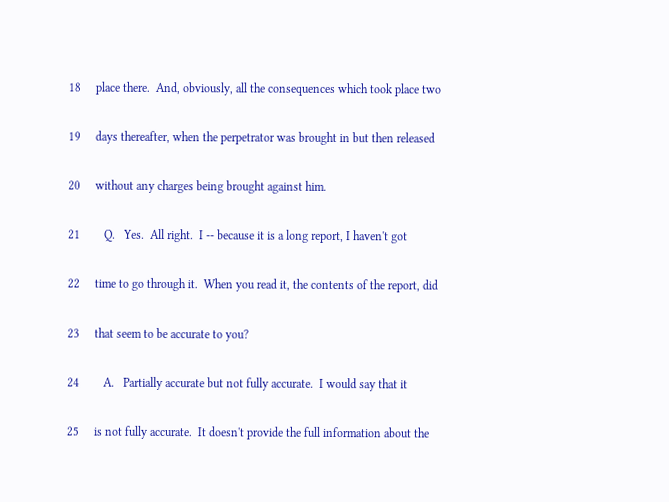18     place there.  And, obviously, all the consequences which took place two

19     days thereafter, when the perpetrator was brought in but then released

20     without any charges being brought against him.

21        Q.   Yes.  All right.  I -- because it is a long report, I haven't got

22     time to go through it.  When you read it, the contents of the report, did

23     that seem to be accurate to you?

24        A.   Partially accurate but not fully accurate.  I would say that it

25     is not fully accurate.  It doesn't provide the full information about the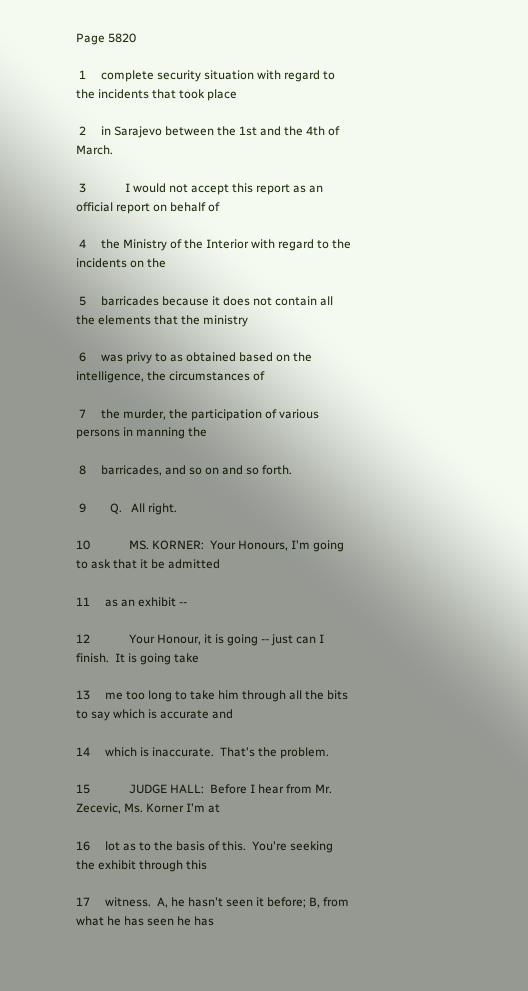Page 5820

 1     complete security situation with regard to the incidents that took place

 2     in Sarajevo between the 1st and the 4th of March.

 3             I would not accept this report as an official report on behalf of

 4     the Ministry of the Interior with regard to the incidents on the

 5     barricades because it does not contain all the elements that the ministry

 6     was privy to as obtained based on the intelligence, the circumstances of

 7     the murder, the participation of various persons in manning the

 8     barricades, and so on and so forth.

 9        Q.   All right.

10             MS. KORNER:  Your Honours, I'm going to ask that it be admitted

11     as an exhibit --

12             Your Honour, it is going -- just can I finish.  It is going take

13     me too long to take him through all the bits to say which is accurate and

14     which is inaccurate.  That's the problem.

15             JUDGE HALL:  Before I hear from Mr. Zecevic, Ms. Korner I'm at

16     lot as to the basis of this.  You're seeking the exhibit through this

17     witness.  A, he hasn't seen it before; B, from what he has seen he has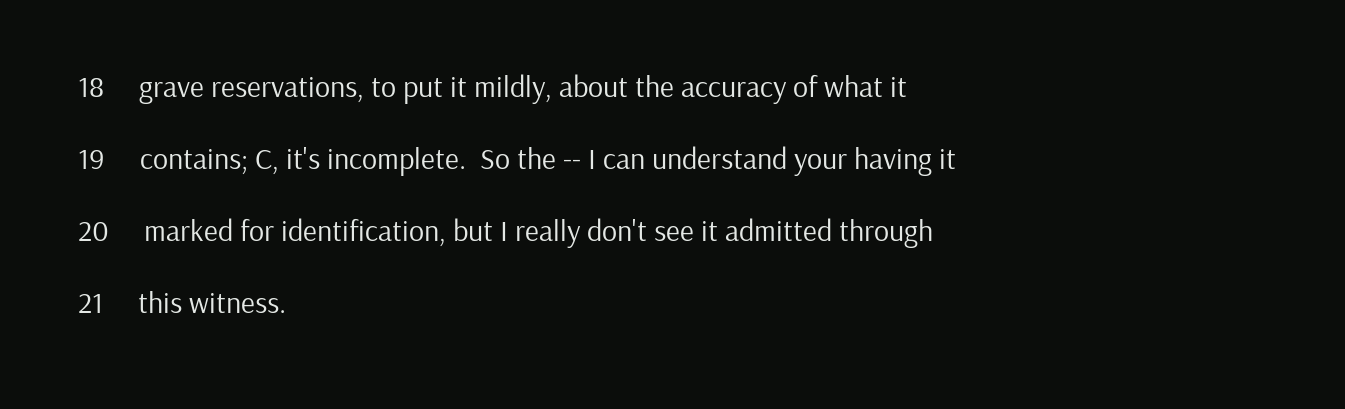18     grave reservations, to put it mildly, about the accuracy of what it

19     contains; C, it's incomplete.  So the -- I can understand your having it

20     marked for identification, but I really don't see it admitted through

21     this witness.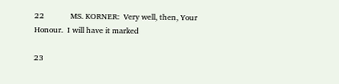22             MS. KORNER:  Very well, then, Your Honour.  I will have it marked

23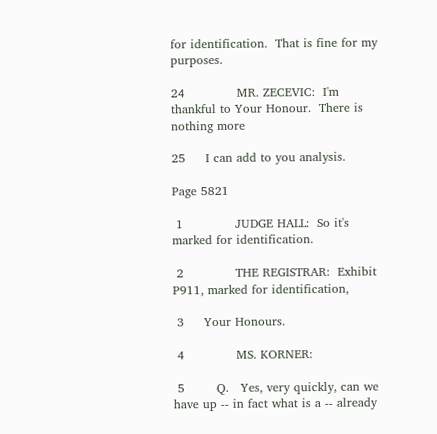for identification.  That is fine for my purposes.

24             MR. ZECEVIC:  I'm thankful to Your Honour.  There is nothing more

25     I can add to you analysis.

Page 5821

 1             JUDGE HALL:  So it's marked for identification.

 2             THE REGISTRAR:  Exhibit P911, marked for identification,

 3     Your Honours.

 4             MS. KORNER:

 5        Q.   Yes, very quickly, can we have up -- in fact what is a -- already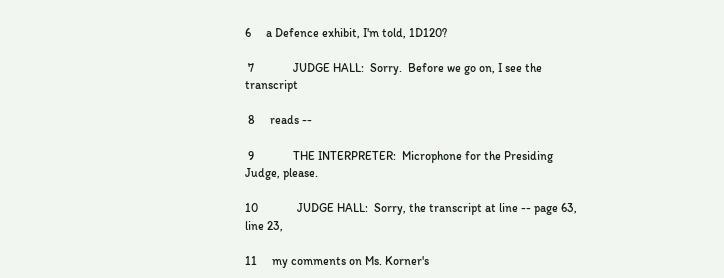6     a Defence exhibit, I'm told, 1D120?

 7             JUDGE HALL:  Sorry.  Before we go on, I see the transcript

 8     reads --

 9             THE INTERPRETER:  Microphone for the Presiding Judge, please.

10             JUDGE HALL:  Sorry, the transcript at line -- page 63, line 23,

11     my comments on Ms. Korner's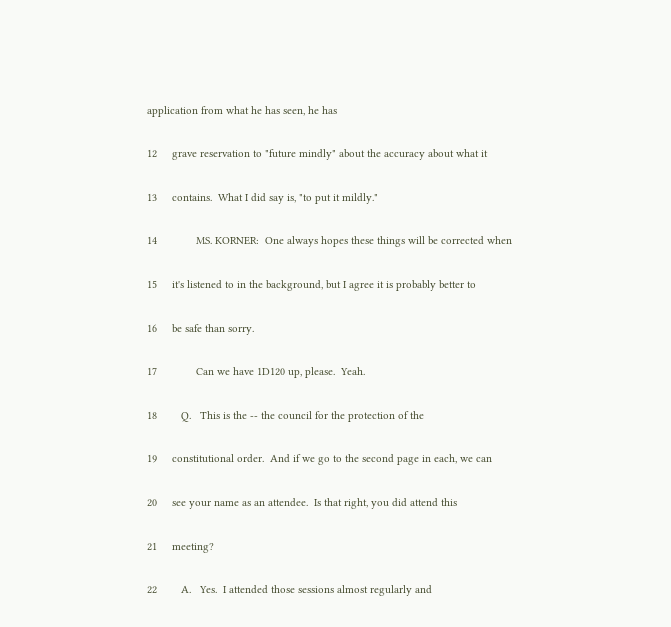application from what he has seen, he has

12     grave reservation to "future mindly" about the accuracy about what it

13     contains.  What I did say is, "to put it mildly."

14             MS. KORNER:  One always hopes these things will be corrected when

15     it's listened to in the background, but I agree it is probably better to

16     be safe than sorry.

17             Can we have 1D120 up, please.  Yeah.

18        Q.   This is the -- the council for the protection of the

19     constitutional order.  And if we go to the second page in each, we can

20     see your name as an attendee.  Is that right, you did attend this

21     meeting?

22        A.   Yes.  I attended those sessions almost regularly and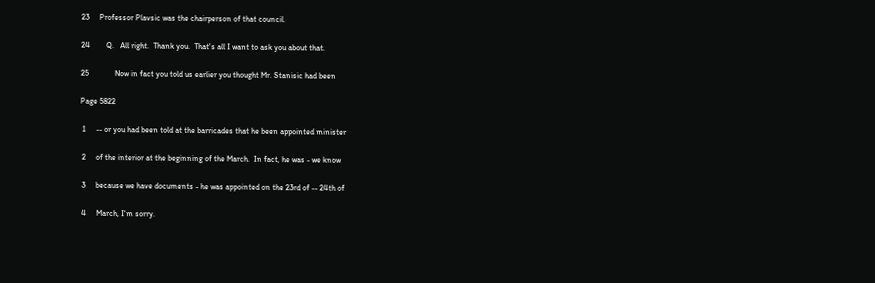23     Professor Plavsic was the chairperson of that council.

24        Q.   All right.  Thank you.  That's all I want to ask you about that.

25             Now in fact you told us earlier you thought Mr. Stanisic had been

Page 5822

 1     -- or you had been told at the barricades that he been appointed minister

 2     of the interior at the beginning of the March.  In fact, he was - we know

 3     because we have documents - he was appointed on the 23rd of -- 24th of

 4     March, I'm sorry.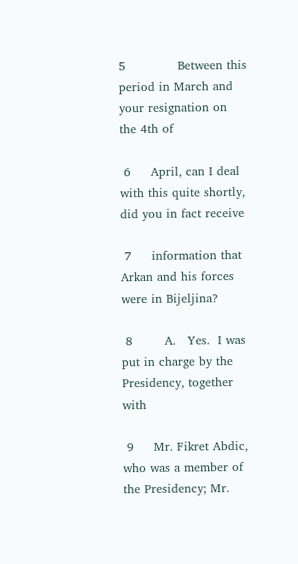5             Between this period in March and your resignation on the 4th of

 6     April, can I deal with this quite shortly, did you in fact receive

 7     information that Arkan and his forces were in Bijeljina?

 8        A.   Yes.  I was put in charge by the Presidency, together with

 9     Mr. Fikret Abdic, who was a member of the Presidency; Mr.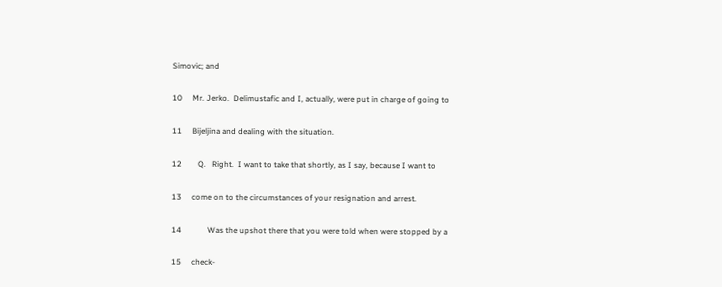Simovic; and

10     Mr. Jerko.  Delimustafic and I, actually, were put in charge of going to

11     Bijeljina and dealing with the situation.

12        Q.   Right.  I want to take that shortly, as I say, because I want to

13     come on to the circumstances of your resignation and arrest.

14             Was the upshot there that you were told when were stopped by a

15     check-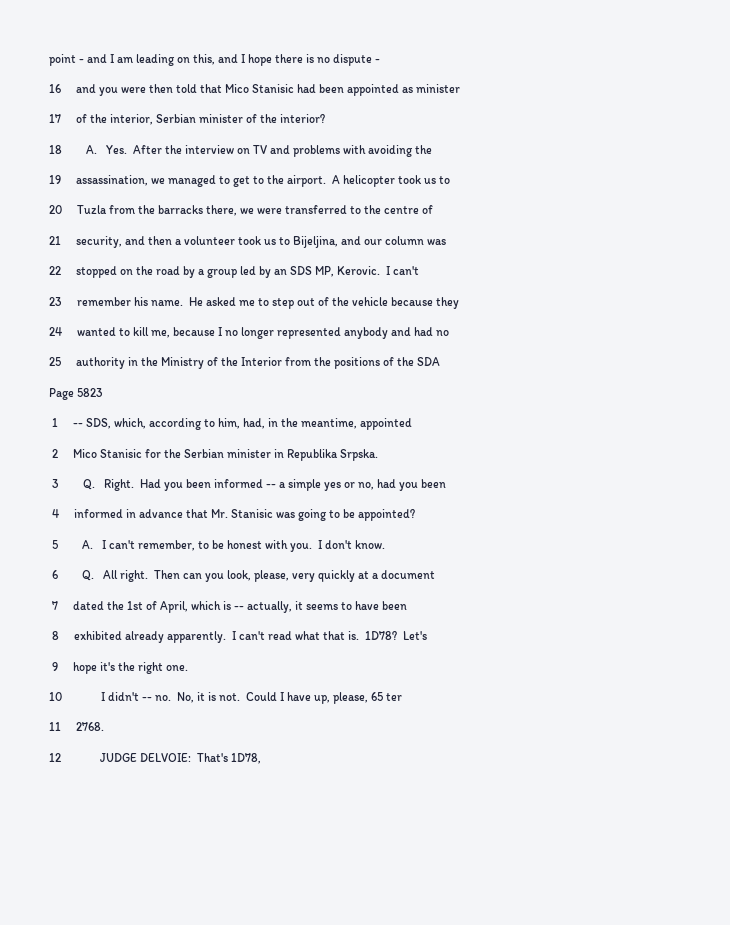point - and I am leading on this, and I hope there is no dispute -

16     and you were then told that Mico Stanisic had been appointed as minister

17     of the interior, Serbian minister of the interior?

18        A.   Yes.  After the interview on TV and problems with avoiding the

19     assassination, we managed to get to the airport.  A helicopter took us to

20     Tuzla from the barracks there, we were transferred to the centre of

21     security, and then a volunteer took us to Bijeljina, and our column was

22     stopped on the road by a group led by an SDS MP, Kerovic.  I can't

23     remember his name.  He asked me to step out of the vehicle because they

24     wanted to kill me, because I no longer represented anybody and had no

25     authority in the Ministry of the Interior from the positions of the SDA

Page 5823

 1     -- SDS, which, according to him, had, in the meantime, appointed

 2     Mico Stanisic for the Serbian minister in Republika Srpska.

 3        Q.   Right.  Had you been informed -- a simple yes or no, had you been

 4     informed in advance that Mr. Stanisic was going to be appointed?

 5        A.   I can't remember, to be honest with you.  I don't know.

 6        Q.   All right.  Then can you look, please, very quickly at a document

 7     dated the 1st of April, which is -- actually, it seems to have been

 8     exhibited already apparently.  I can't read what that is.  1D78?  Let's

 9     hope it's the right one.

10             I didn't -- no.  No, it is not.  Could I have up, please, 65 ter

11     2768.

12             JUDGE DELVOIE:  That's 1D78,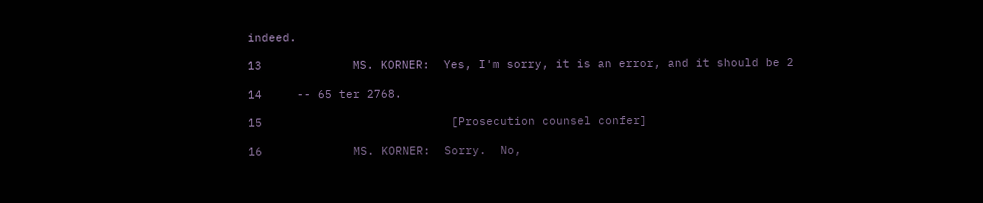indeed.

13             MS. KORNER:  Yes, I'm sorry, it is an error, and it should be 2

14     -- 65 ter 2768.

15                           [Prosecution counsel confer]

16             MS. KORNER:  Sorry.  No,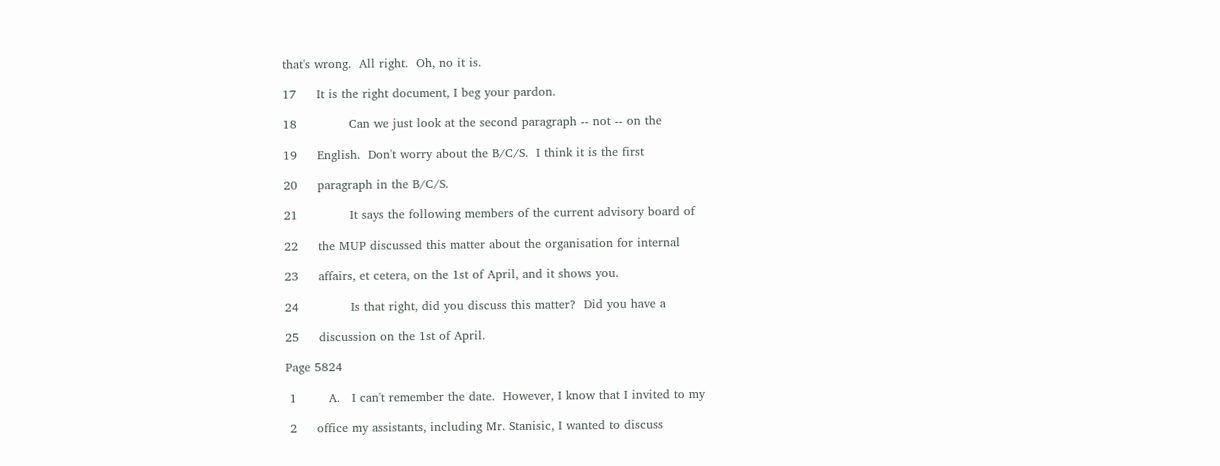that's wrong.  All right.  Oh, no it is.

17     It is the right document, I beg your pardon.

18             Can we just look at the second paragraph -- not -- on the

19     English.  Don't worry about the B/C/S.  I think it is the first

20     paragraph in the B/C/S.

21             It says the following members of the current advisory board of

22     the MUP discussed this matter about the organisation for internal

23     affairs, et cetera, on the 1st of April, and it shows you.

24             Is that right, did you discuss this matter?  Did you have a

25     discussion on the 1st of April.

Page 5824

 1        A.   I can't remember the date.  However, I know that I invited to my

 2     office my assistants, including Mr. Stanisic, I wanted to discuss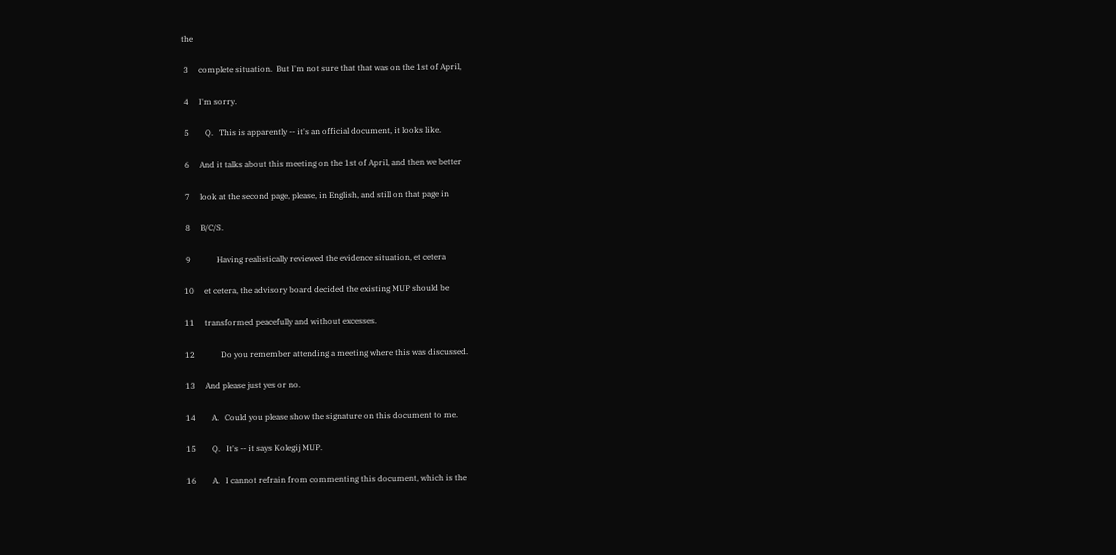the

 3     complete situation.  But I'm not sure that that was on the 1st of April,

 4     I'm sorry.

 5        Q.   This is apparently -- it's an official document, it looks like.

 6     And it talks about this meeting on the 1st of April, and then we better

 7     look at the second page, please, in English, and still on that page in

 8     B/C/S.

 9             Having realistically reviewed the evidence situation, et cetera

10     et cetera, the advisory board decided the existing MUP should be

11     transformed peacefully and without excesses.

12             Do you remember attending a meeting where this was discussed.

13     And please just yes or no.

14        A.   Could you please show the signature on this document to me.

15        Q.   It's -- it says Kolegij MUP.

16        A.   I cannot refrain from commenting this document, which is the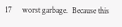17     worst garbage.  Because this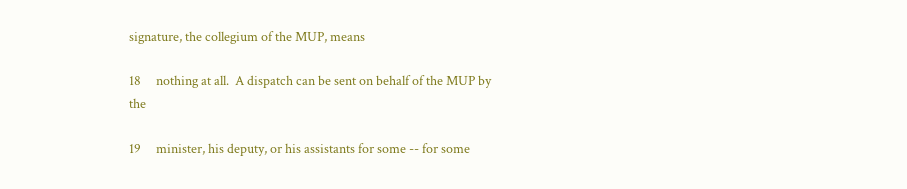signature, the collegium of the MUP, means

18     nothing at all.  A dispatch can be sent on behalf of the MUP by the

19     minister, his deputy, or his assistants for some -- for some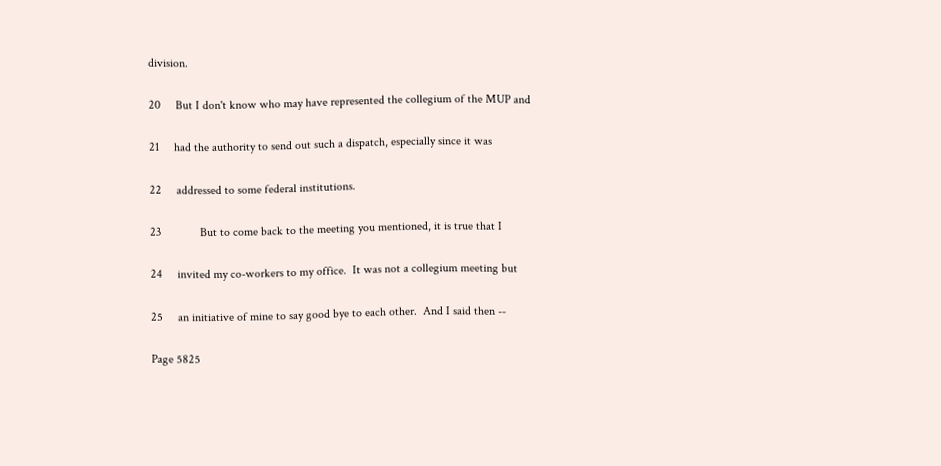division.

20     But I don't know who may have represented the collegium of the MUP and

21     had the authority to send out such a dispatch, especially since it was

22     addressed to some federal institutions.

23             But to come back to the meeting you mentioned, it is true that I

24     invited my co-workers to my office.  It was not a collegium meeting but

25     an initiative of mine to say good bye to each other.  And I said then --

Page 5825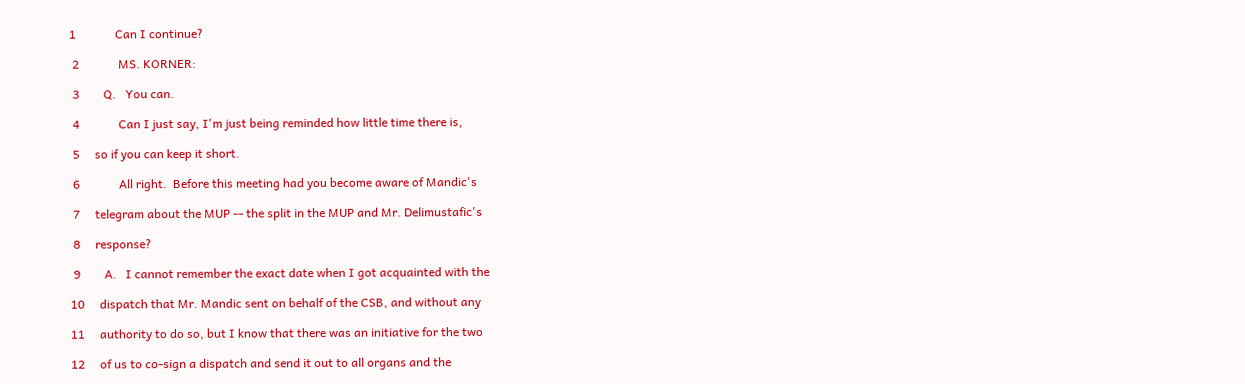1             Can I continue?

 2             MS. KORNER:

 3        Q.   You can.

 4             Can I just say, I'm just being reminded how little time there is,

 5     so if you can keep it short.

 6             All right.  Before this meeting had you become aware of Mandic's

 7     telegram about the MUP -- the split in the MUP and Mr. Delimustafic's

 8     response?

 9        A.   I cannot remember the exact date when I got acquainted with the

10     dispatch that Mr. Mandic sent on behalf of the CSB, and without any

11     authority to do so, but I know that there was an initiative for the two

12     of us to co-sign a dispatch and send it out to all organs and the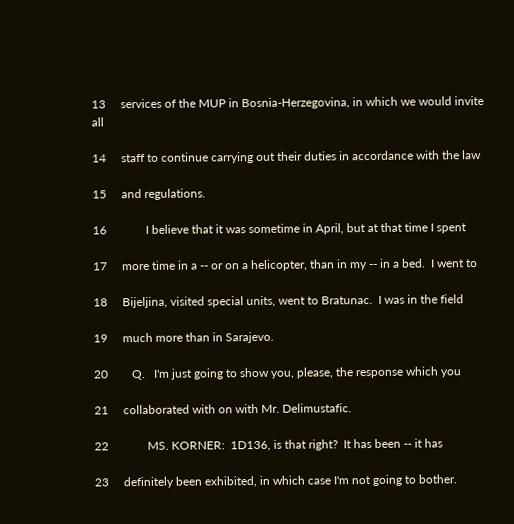13     services of the MUP in Bosnia-Herzegovina, in which we would invite all

14     staff to continue carrying out their duties in accordance with the law

15     and regulations.

16             I believe that it was sometime in April, but at that time I spent

17     more time in a -- or on a helicopter, than in my -- in a bed.  I went to

18     Bijeljina, visited special units, went to Bratunac.  I was in the field

19     much more than in Sarajevo.

20        Q.   I'm just going to show you, please, the response which you

21     collaborated with on with Mr. Delimustafic.

22             MS. KORNER:  1D136, is that right?  It has been -- it has

23     definitely been exhibited, in which case I'm not going to bother.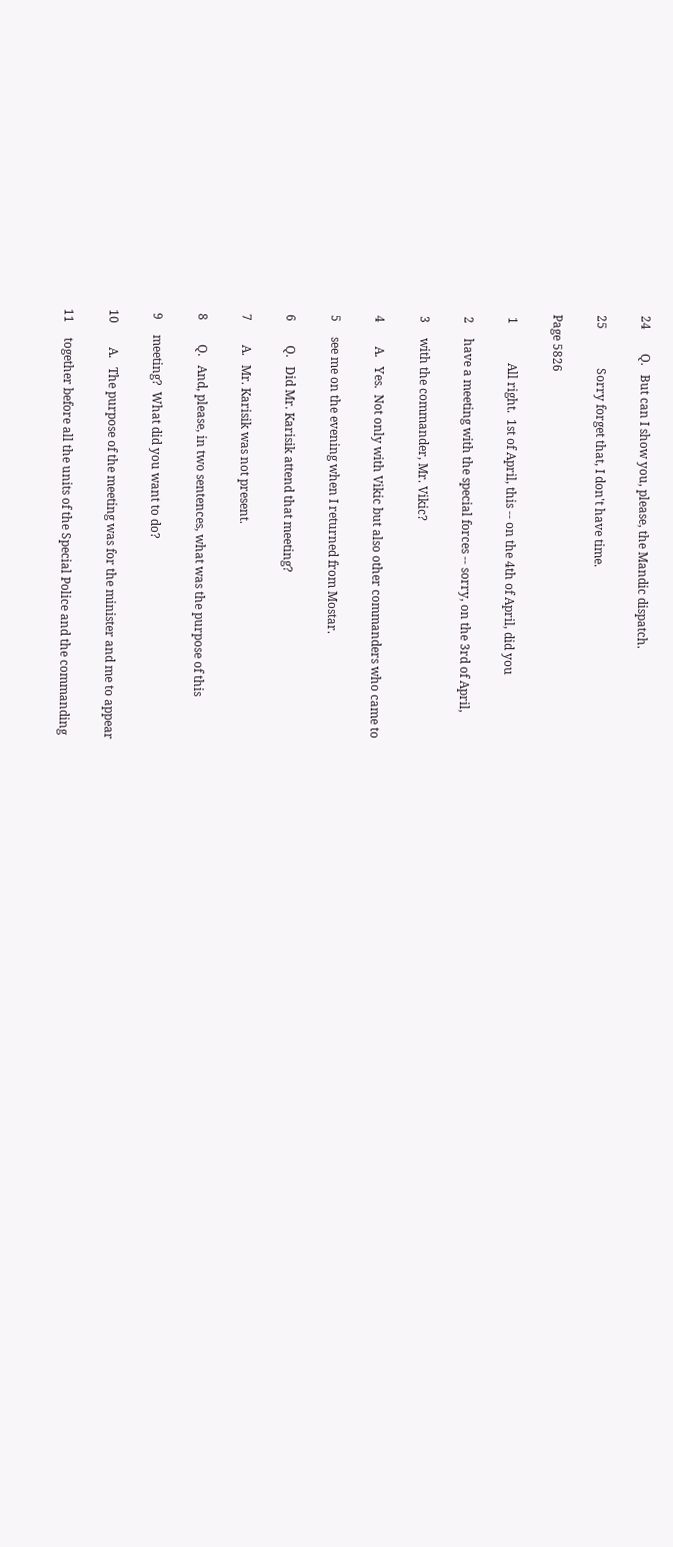24        Q.   But can I show you, please, the Mandic dispatch.

25             Sorry forget that, I don't have time.

Page 5826

 1             All right.  1st of April, this -- on the 4th of April, did you

 2     have a meeting with the special forces -- sorry, on the 3rd of April,

 3     with the commander, Mr. Vikic?

 4        A.   Yes.  Not only with Vikic but also other commanders who came to

 5     see me on the evening when I returned from Mostar.

 6        Q.   Did Mr. Karisik attend that meeting?

 7        A.   Mr. Karisik was not present.

 8        Q.   And, please, in two sentences, what was the purpose of this

 9     meeting?  What did you want to do?

10        A.   The purpose of the meeting was for the minister and me to appear

11     together before all the units of the Special Police and the commanding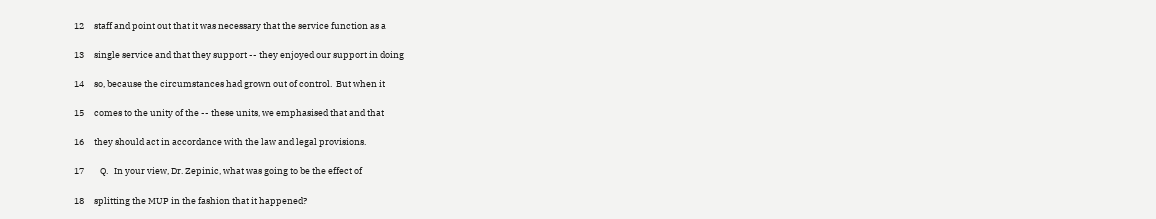12     staff and point out that it was necessary that the service function as a

13     single service and that they support -- they enjoyed our support in doing

14     so, because the circumstances had grown out of control.  But when it

15     comes to the unity of the -- these units, we emphasised that and that

16     they should act in accordance with the law and legal provisions.

17        Q.   In your view, Dr. Zepinic, what was going to be the effect of

18     splitting the MUP in the fashion that it happened?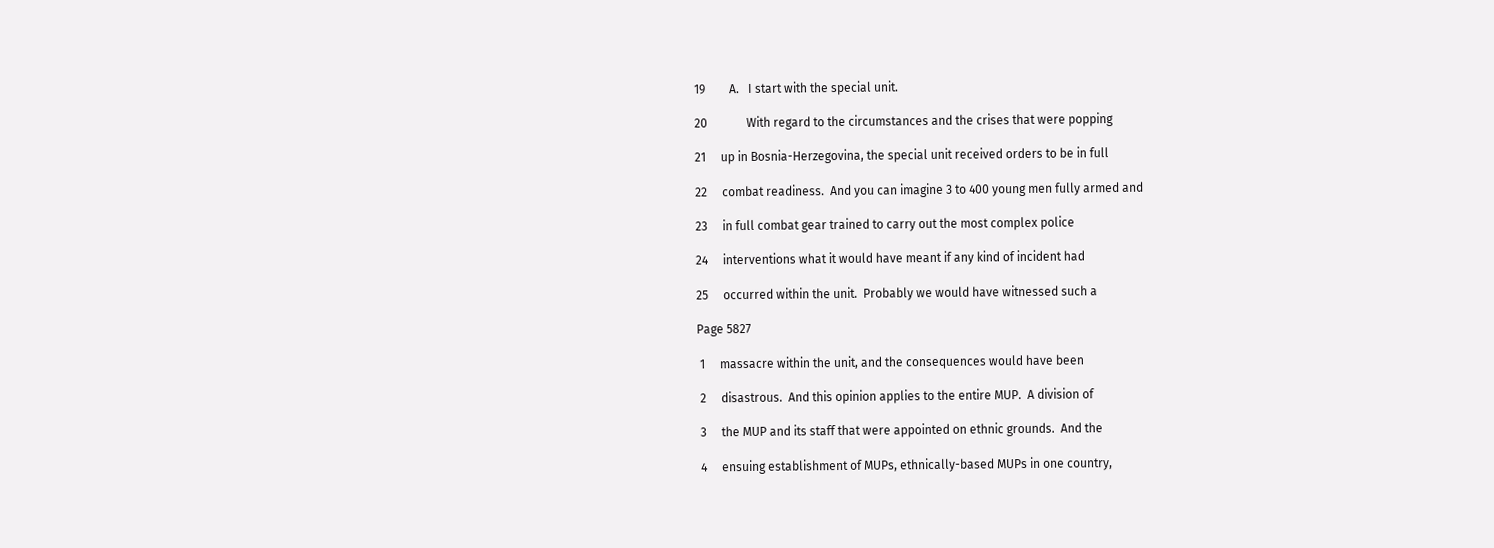19        A.   I start with the special unit.

20             With regard to the circumstances and the crises that were popping

21     up in Bosnia-Herzegovina, the special unit received orders to be in full

22     combat readiness.  And you can imagine 3 to 400 young men fully armed and

23     in full combat gear trained to carry out the most complex police

24     interventions what it would have meant if any kind of incident had

25     occurred within the unit.  Probably we would have witnessed such a

Page 5827

 1     massacre within the unit, and the consequences would have been

 2     disastrous.  And this opinion applies to the entire MUP.  A division of

 3     the MUP and its staff that were appointed on ethnic grounds.  And the

 4     ensuing establishment of MUPs, ethnically-based MUPs in one country,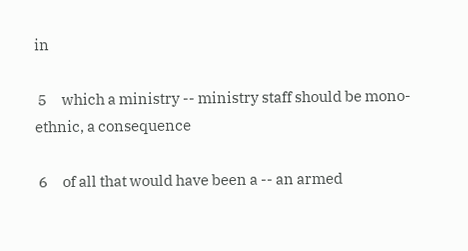in

 5     which a ministry -- ministry staff should be mono-ethnic, a consequence

 6     of all that would have been a -- an armed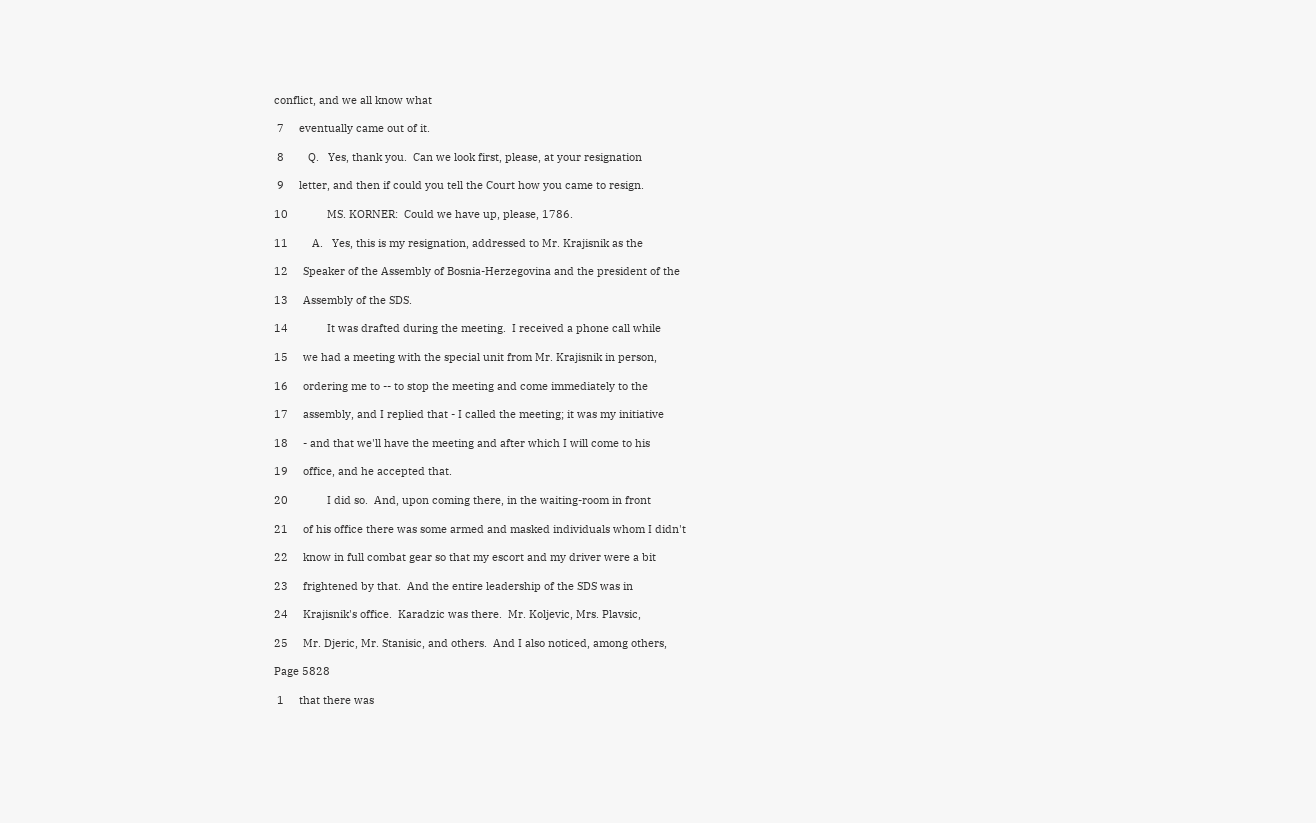conflict, and we all know what

 7     eventually came out of it.

 8        Q.   Yes, thank you.  Can we look first, please, at your resignation

 9     letter, and then if could you tell the Court how you came to resign.

10             MS. KORNER:  Could we have up, please, 1786.

11        A.   Yes, this is my resignation, addressed to Mr. Krajisnik as the

12     Speaker of the Assembly of Bosnia-Herzegovina and the president of the

13     Assembly of the SDS.

14             It was drafted during the meeting.  I received a phone call while

15     we had a meeting with the special unit from Mr. Krajisnik in person,

16     ordering me to -- to stop the meeting and come immediately to the

17     assembly, and I replied that - I called the meeting; it was my initiative

18     - and that we'll have the meeting and after which I will come to his

19     office, and he accepted that.

20             I did so.  And, upon coming there, in the waiting-room in front

21     of his office there was some armed and masked individuals whom I didn't

22     know in full combat gear so that my escort and my driver were a bit

23     frightened by that.  And the entire leadership of the SDS was in

24     Krajisnik's office.  Karadzic was there.  Mr. Koljevic, Mrs. Plavsic,

25     Mr. Djeric, Mr. Stanisic, and others.  And I also noticed, among others,

Page 5828

 1     that there was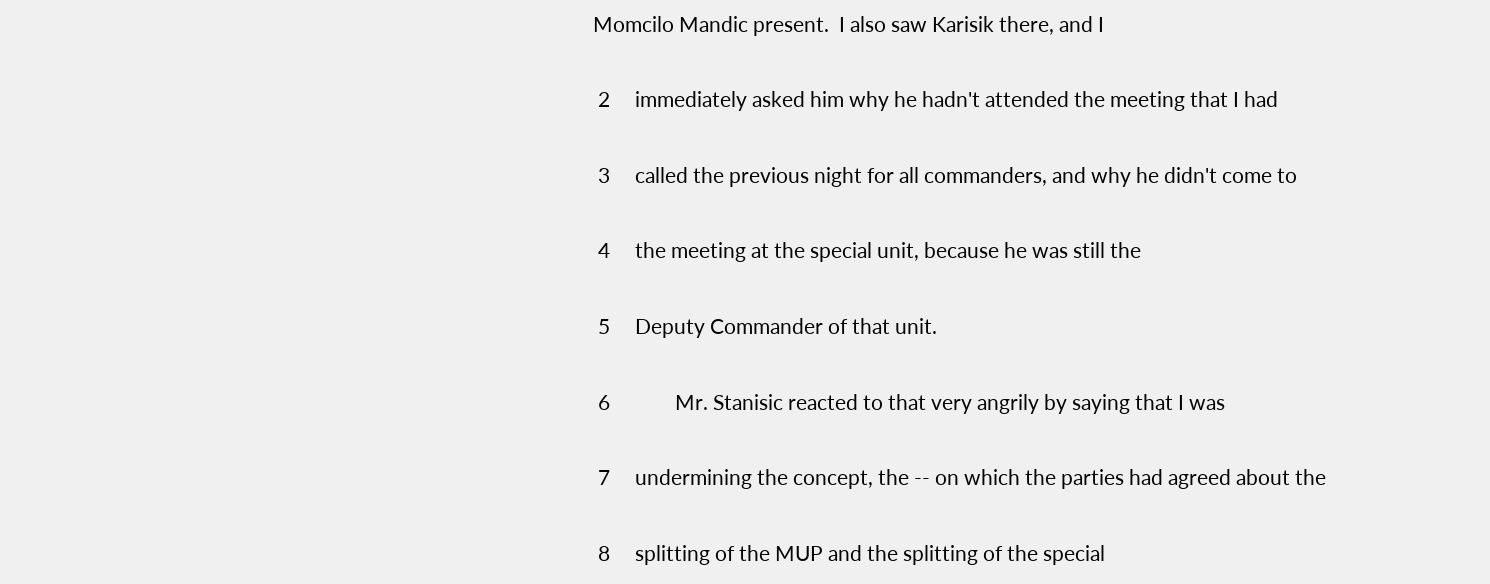Momcilo Mandic present.  I also saw Karisik there, and I

 2     immediately asked him why he hadn't attended the meeting that I had

 3     called the previous night for all commanders, and why he didn't come to

 4     the meeting at the special unit, because he was still the

 5     Deputy Commander of that unit.

 6             Mr. Stanisic reacted to that very angrily by saying that I was

 7     undermining the concept, the -- on which the parties had agreed about the

 8     splitting of the MUP and the splitting of the special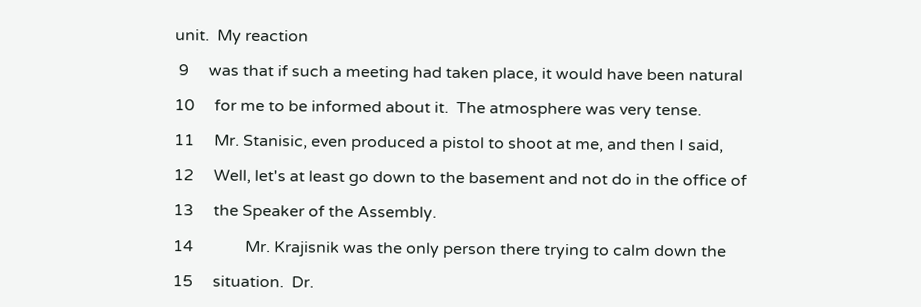unit.  My reaction

 9     was that if such a meeting had taken place, it would have been natural

10     for me to be informed about it.  The atmosphere was very tense.

11     Mr. Stanisic, even produced a pistol to shoot at me, and then I said,

12     Well, let's at least go down to the basement and not do in the office of

13     the Speaker of the Assembly.

14             Mr. Krajisnik was the only person there trying to calm down the

15     situation.  Dr.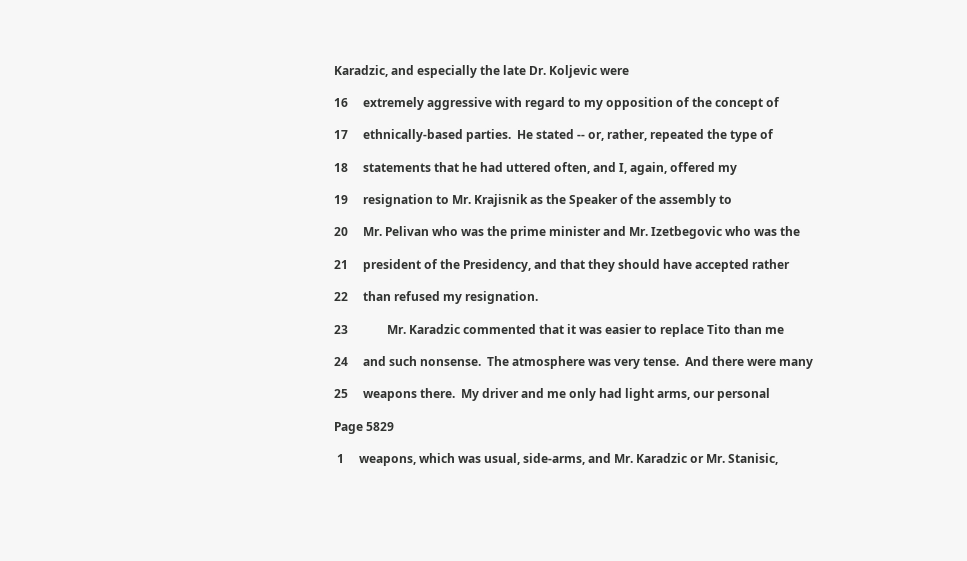Karadzic, and especially the late Dr. Koljevic were

16     extremely aggressive with regard to my opposition of the concept of

17     ethnically-based parties.  He stated -- or, rather, repeated the type of

18     statements that he had uttered often, and I, again, offered my

19     resignation to Mr. Krajisnik as the Speaker of the assembly to

20     Mr. Pelivan who was the prime minister and Mr. Izetbegovic who was the

21     president of the Presidency, and that they should have accepted rather

22     than refused my resignation.

23             Mr. Karadzic commented that it was easier to replace Tito than me

24     and such nonsense.  The atmosphere was very tense.  And there were many

25     weapons there.  My driver and me only had light arms, our personal

Page 5829

 1     weapons, which was usual, side-arms, and Mr. Karadzic or Mr. Stanisic,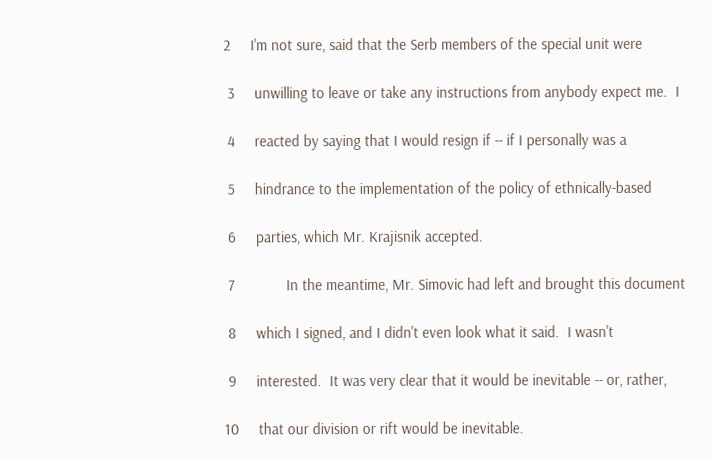2     I'm not sure, said that the Serb members of the special unit were

 3     unwilling to leave or take any instructions from anybody expect me.  I

 4     reacted by saying that I would resign if -- if I personally was a

 5     hindrance to the implementation of the policy of ethnically-based

 6     parties, which Mr. Krajisnik accepted.

 7             In the meantime, Mr. Simovic had left and brought this document

 8     which I signed, and I didn't even look what it said.  I wasn't

 9     interested.  It was very clear that it would be inevitable -- or, rather,

10     that our division or rift would be inevitable.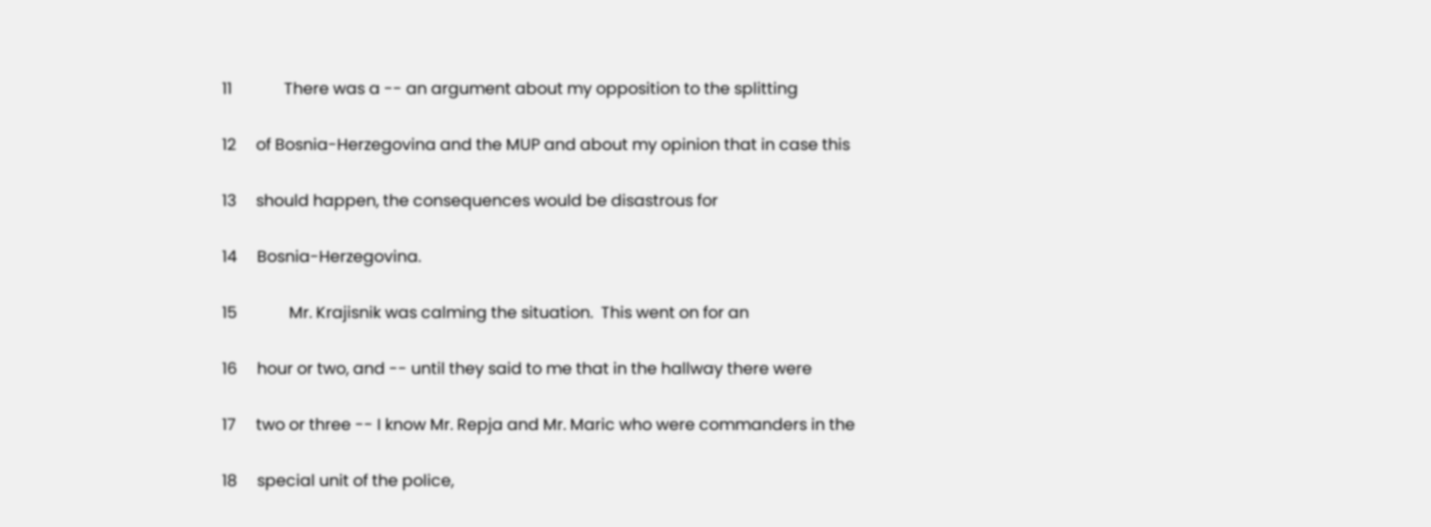11             There was a -- an argument about my opposition to the splitting

12     of Bosnia-Herzegovina and the MUP and about my opinion that in case this

13     should happen, the consequences would be disastrous for

14     Bosnia-Herzegovina.

15             Mr. Krajisnik was calming the situation.  This went on for an

16     hour or two, and -- until they said to me that in the hallway there were

17     two or three -- I know Mr. Repja and Mr. Maric who were commanders in the

18     special unit of the police,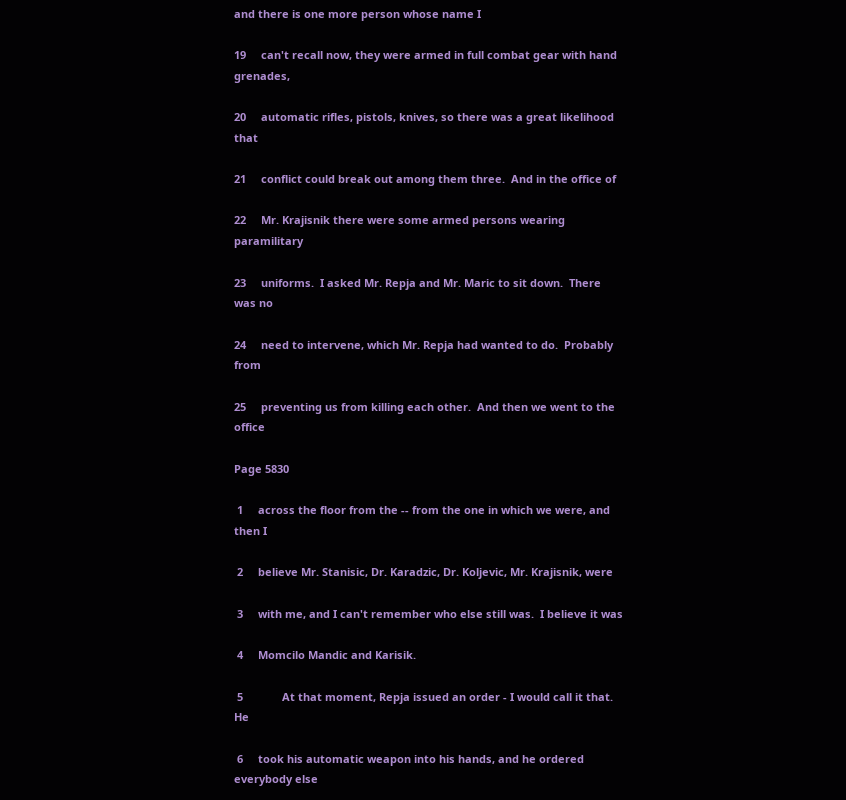and there is one more person whose name I

19     can't recall now, they were armed in full combat gear with hand grenades,

20     automatic rifles, pistols, knives, so there was a great likelihood that

21     conflict could break out among them three.  And in the office of

22     Mr. Krajisnik there were some armed persons wearing paramilitary

23     uniforms.  I asked Mr. Repja and Mr. Maric to sit down.  There was no

24     need to intervene, which Mr. Repja had wanted to do.  Probably from

25     preventing us from killing each other.  And then we went to the office

Page 5830

 1     across the floor from the -- from the one in which we were, and then I

 2     believe Mr. Stanisic, Dr. Karadzic, Dr. Koljevic, Mr. Krajisnik, were

 3     with me, and I can't remember who else still was.  I believe it was

 4     Momcilo Mandic and Karisik.

 5             At that moment, Repja issued an order - I would call it that.  He

 6     took his automatic weapon into his hands, and he ordered everybody else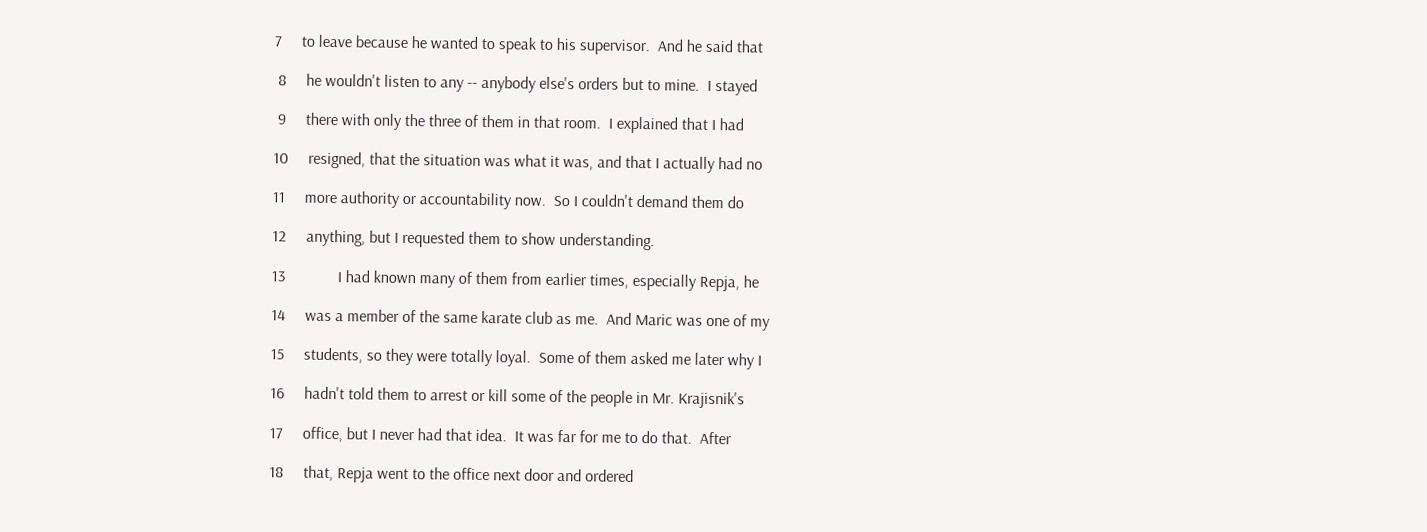7     to leave because he wanted to speak to his supervisor.  And he said that

 8     he wouldn't listen to any -- anybody else's orders but to mine.  I stayed

 9     there with only the three of them in that room.  I explained that I had

10     resigned, that the situation was what it was, and that I actually had no

11     more authority or accountability now.  So I couldn't demand them do

12     anything, but I requested them to show understanding.

13             I had known many of them from earlier times, especially Repja, he

14     was a member of the same karate club as me.  And Maric was one of my

15     students, so they were totally loyal.  Some of them asked me later why I

16     hadn't told them to arrest or kill some of the people in Mr. Krajisnik's

17     office, but I never had that idea.  It was far for me to do that.  After

18     that, Repja went to the office next door and ordered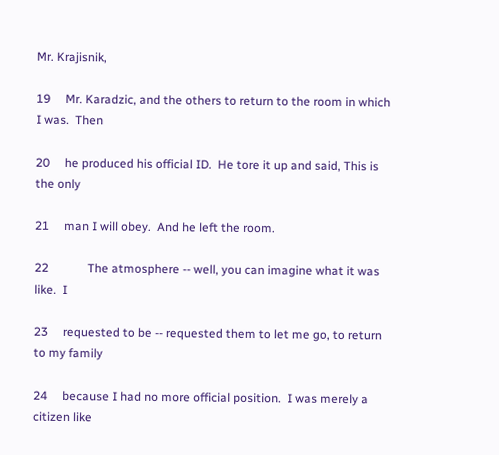Mr. Krajisnik,

19     Mr. Karadzic, and the others to return to the room in which I was.  Then

20     he produced his official ID.  He tore it up and said, This is the only

21     man I will obey.  And he left the room.

22             The atmosphere -- well, you can imagine what it was like.  I

23     requested to be -- requested them to let me go, to return to my family

24     because I had no more official position.  I was merely a citizen like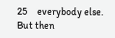25     everybody else.  But then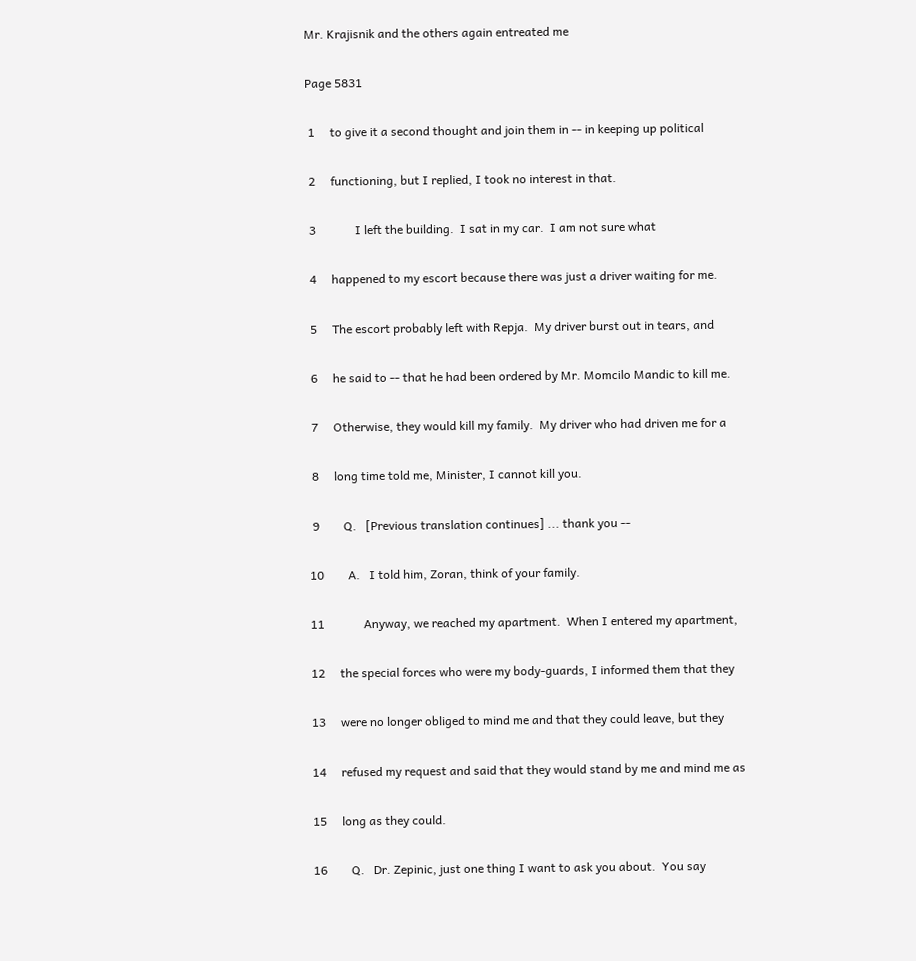Mr. Krajisnik and the others again entreated me

Page 5831

 1     to give it a second thought and join them in -- in keeping up political

 2     functioning, but I replied, I took no interest in that.

 3             I left the building.  I sat in my car.  I am not sure what

 4     happened to my escort because there was just a driver waiting for me.

 5     The escort probably left with Repja.  My driver burst out in tears, and

 6     he said to -- that he had been ordered by Mr. Momcilo Mandic to kill me.

 7     Otherwise, they would kill my family.  My driver who had driven me for a

 8     long time told me, Minister, I cannot kill you.

 9        Q.   [Previous translation continues] ... thank you --

10        A.   I told him, Zoran, think of your family.

11             Anyway, we reached my apartment.  When I entered my apartment,

12     the special forces who were my body-guards, I informed them that they

13     were no longer obliged to mind me and that they could leave, but they

14     refused my request and said that they would stand by me and mind me as

15     long as they could.

16        Q.   Dr. Zepinic, just one thing I want to ask you about.  You say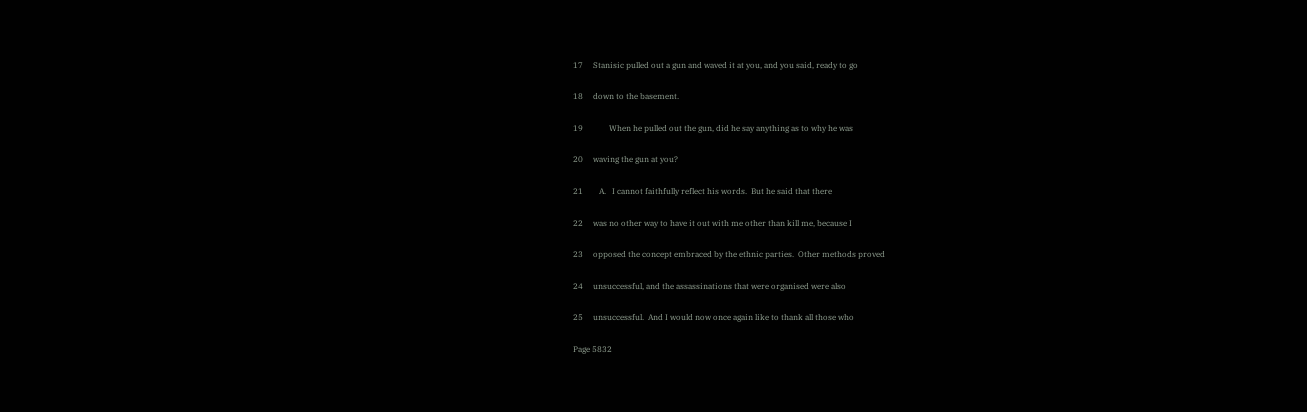17     Stanisic pulled out a gun and waved it at you, and you said, ready to go

18     down to the basement.

19             When he pulled out the gun, did he say anything as to why he was

20     waving the gun at you?

21        A.   I cannot faithfully reflect his words.  But he said that there

22     was no other way to have it out with me other than kill me, because I

23     opposed the concept embraced by the ethnic parties.  Other methods proved

24     unsuccessful, and the assassinations that were organised were also

25     unsuccessful.  And I would now once again like to thank all those who

Page 5832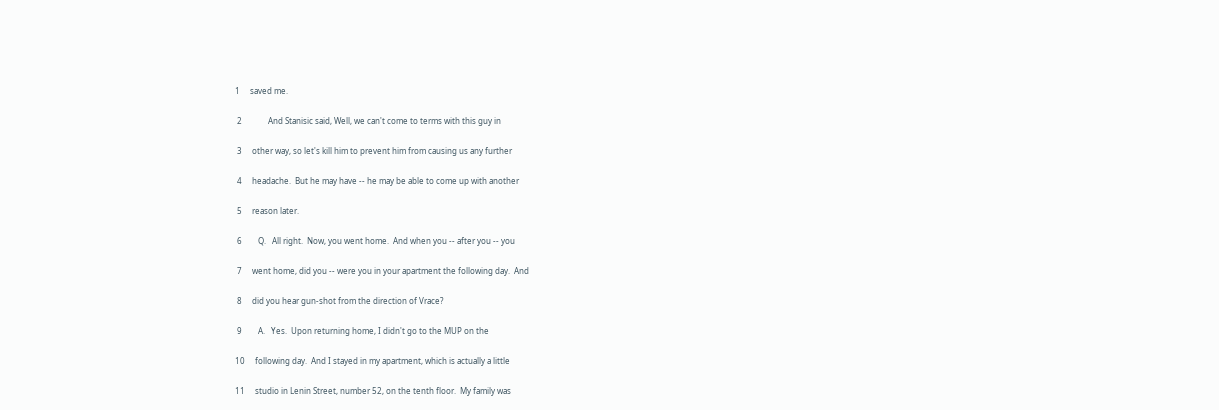1     saved me.

 2             And Stanisic said, Well, we can't come to terms with this guy in

 3     other way, so let's kill him to prevent him from causing us any further

 4     headache.  But he may have -- he may be able to come up with another

 5     reason later.

 6        Q.   All right.  Now, you went home.  And when you -- after you -- you

 7     went home, did you -- were you in your apartment the following day.  And

 8     did you hear gun-shot from the direction of Vrace?

 9        A.   Yes.  Upon returning home, I didn't go to the MUP on the

10     following day.  And I stayed in my apartment, which is actually a little

11     studio in Lenin Street, number 52, on the tenth floor.  My family was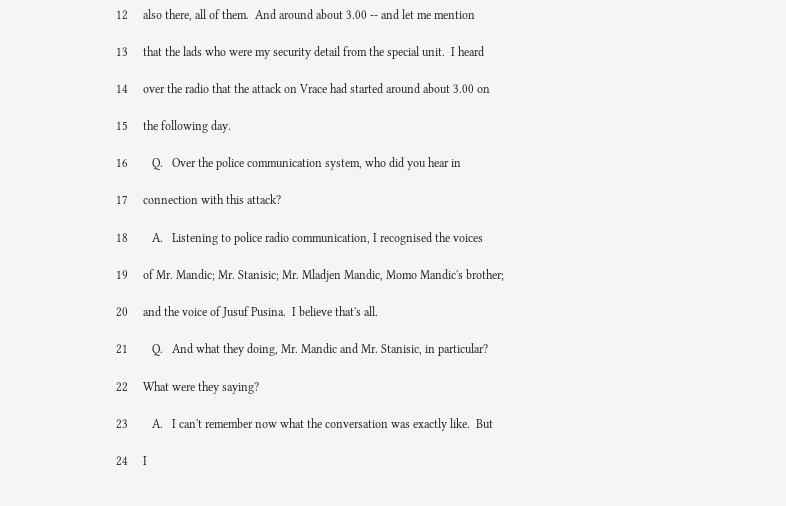12     also there, all of them.  And around about 3.00 -- and let me mention

13     that the lads who were my security detail from the special unit.  I heard

14     over the radio that the attack on Vrace had started around about 3.00 on

15     the following day.

16        Q.   Over the police communication system, who did you hear in

17     connection with this attack?

18        A.   Listening to police radio communication, I recognised the voices

19     of Mr. Mandic; Mr. Stanisic; Mr. Mladjen Mandic, Momo Mandic's brother;

20     and the voice of Jusuf Pusina.  I believe that's all.

21        Q.   And what they doing, Mr. Mandic and Mr. Stanisic, in particular?

22     What were they saying?

23        A.   I can't remember now what the conversation was exactly like.  But

24     I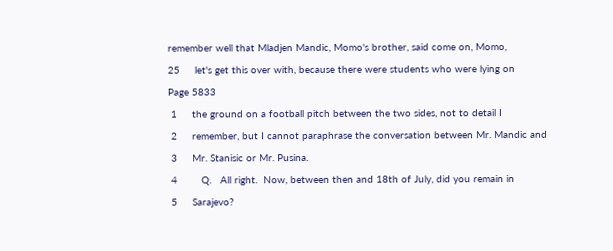remember well that Mladjen Mandic, Momo's brother, said come on, Momo,

25     let's get this over with, because there were students who were lying on

Page 5833

 1     the ground on a football pitch between the two sides, not to detail I

 2     remember, but I cannot paraphrase the conversation between Mr. Mandic and

 3     Mr. Stanisic or Mr. Pusina.

 4        Q.   All right.  Now, between then and 18th of July, did you remain in

 5     Sarajevo?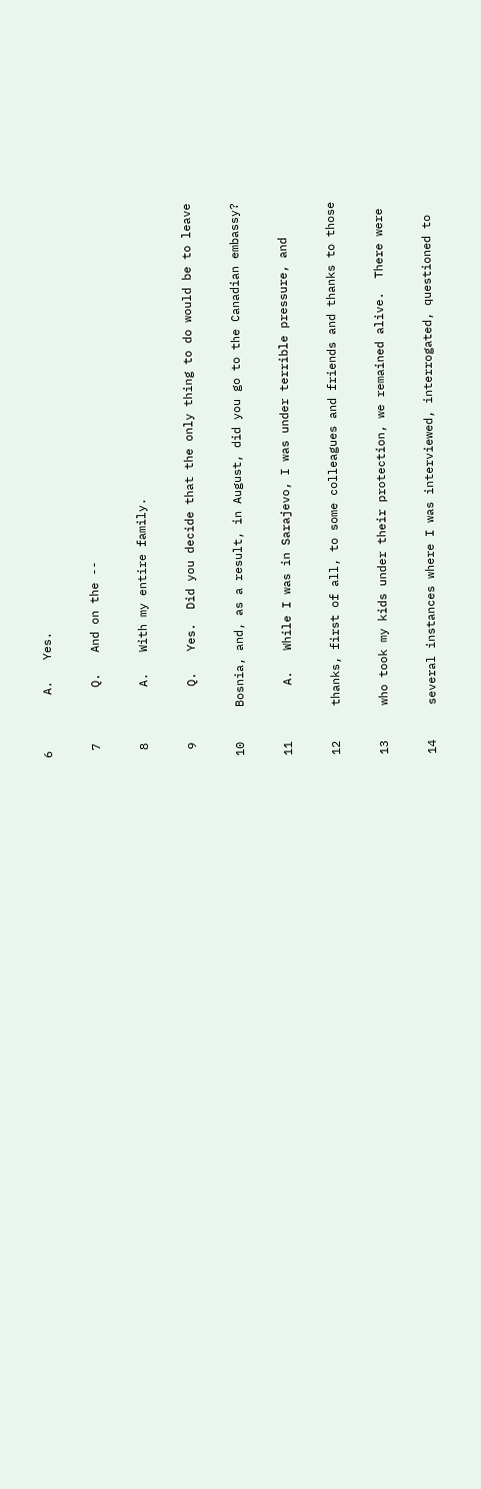6        A.   Yes.

 7        Q.   And on the --

 8        A.   With my entire family.

 9        Q.   Yes.  Did you decide that the only thing to do would be to leave

10     Bosnia, and, as a result, in August, did you go to the Canadian embassy?

11        A.   While I was in Sarajevo, I was under terrible pressure, and

12     thanks, first of all, to some colleagues and friends and thanks to those

13     who took my kids under their protection, we remained alive.  There were

14     several instances where I was interviewed, interrogated, questioned to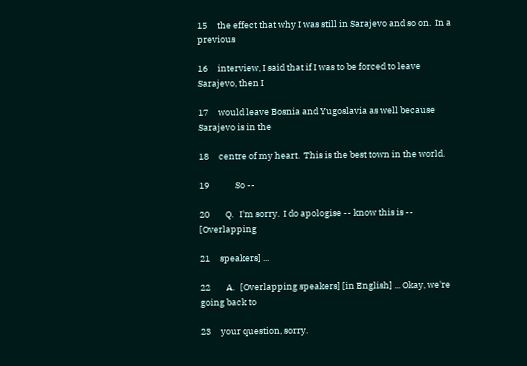15     the effect that why I was still in Sarajevo and so on.  In a previous

16     interview, I said that if I was to be forced to leave Sarajevo, then I

17     would leave Bosnia and Yugoslavia as well because Sarajevo is in the

18     centre of my heart.  This is the best town in the world.

19             So --

20        Q.   I'm sorry.  I do apologise -- know this is -- [Overlapping

21     speakers] ...

22        A.   [Overlapping speakers] [in English] ... Okay, we're going back to

23     your question, sorry.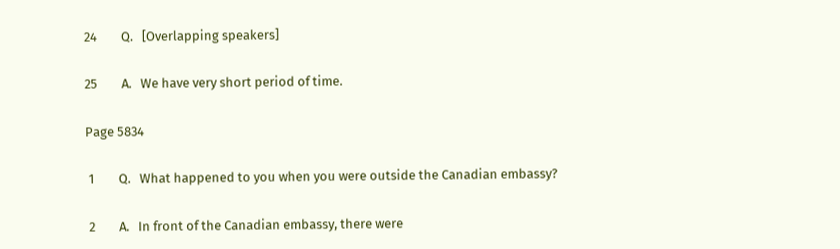24        Q.   [Overlapping speakers]

25        A.   We have very short period of time.

Page 5834

 1        Q.   What happened to you when you were outside the Canadian embassy?

 2        A.   In front of the Canadian embassy, there were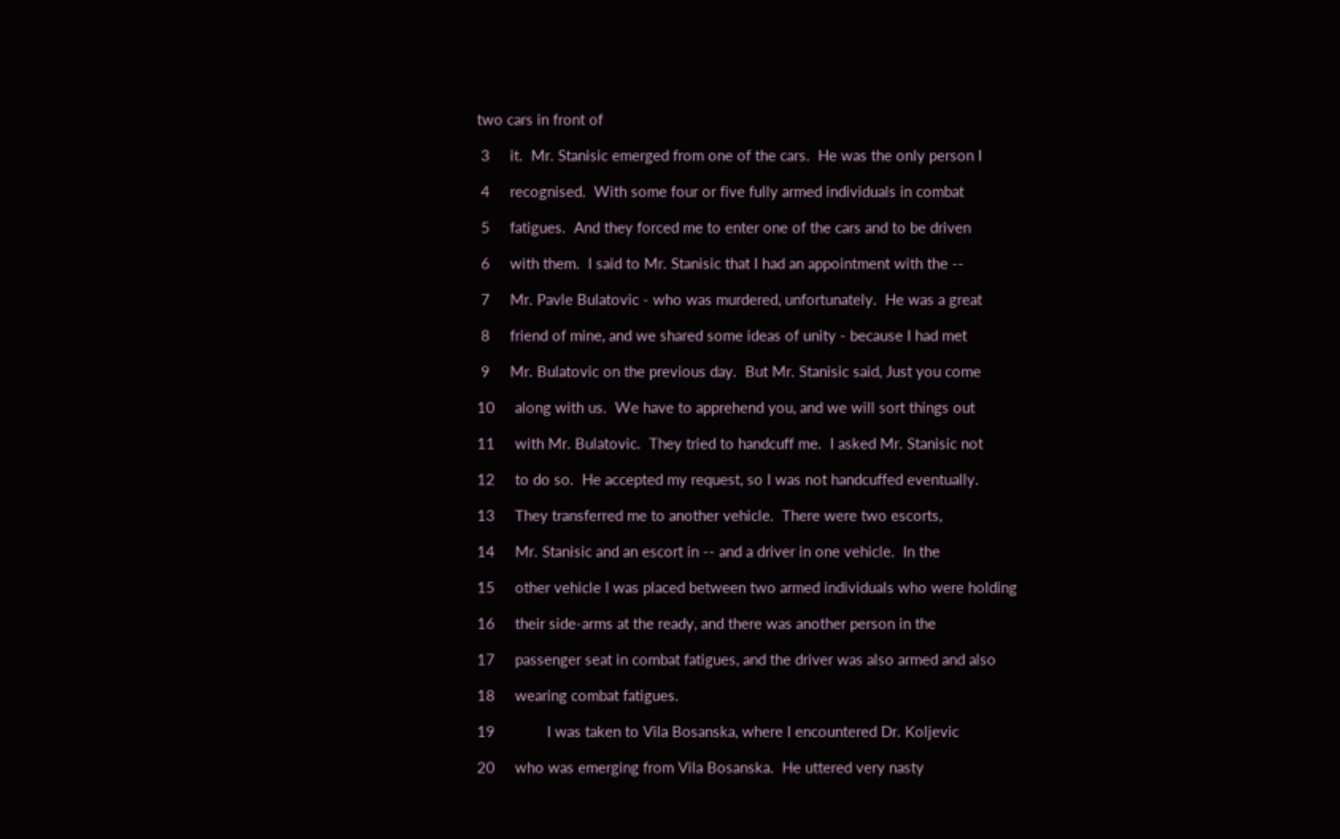two cars in front of

 3     it.  Mr. Stanisic emerged from one of the cars.  He was the only person I

 4     recognised.  With some four or five fully armed individuals in combat

 5     fatigues.  And they forced me to enter one of the cars and to be driven

 6     with them.  I said to Mr. Stanisic that I had an appointment with the --

 7     Mr. Pavle Bulatovic - who was murdered, unfortunately.  He was a great

 8     friend of mine, and we shared some ideas of unity - because I had met

 9     Mr. Bulatovic on the previous day.  But Mr. Stanisic said, Just you come

10     along with us.  We have to apprehend you, and we will sort things out

11     with Mr. Bulatovic.  They tried to handcuff me.  I asked Mr. Stanisic not

12     to do so.  He accepted my request, so I was not handcuffed eventually.

13     They transferred me to another vehicle.  There were two escorts,

14     Mr. Stanisic and an escort in -- and a driver in one vehicle.  In the

15     other vehicle I was placed between two armed individuals who were holding

16     their side-arms at the ready, and there was another person in the

17     passenger seat in combat fatigues, and the driver was also armed and also

18     wearing combat fatigues.

19             I was taken to Vila Bosanska, where I encountered Dr. Koljevic

20     who was emerging from Vila Bosanska.  He uttered very nasty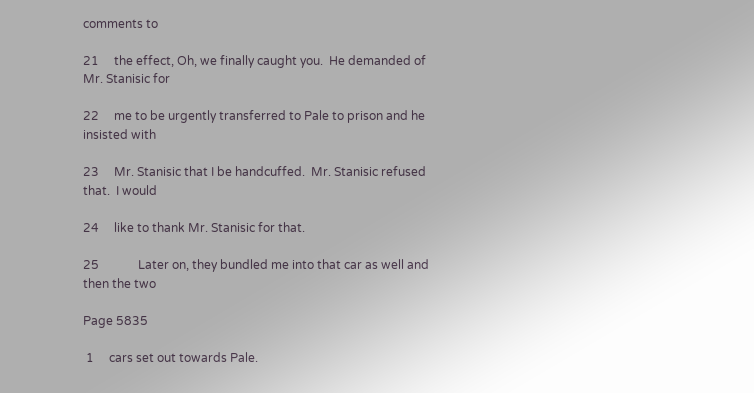comments to

21     the effect, Oh, we finally caught you.  He demanded of Mr. Stanisic for

22     me to be urgently transferred to Pale to prison and he insisted with

23     Mr. Stanisic that I be handcuffed.  Mr. Stanisic refused that.  I would

24     like to thank Mr. Stanisic for that.

25             Later on, they bundled me into that car as well and then the two

Page 5835

 1     cars set out towards Pale.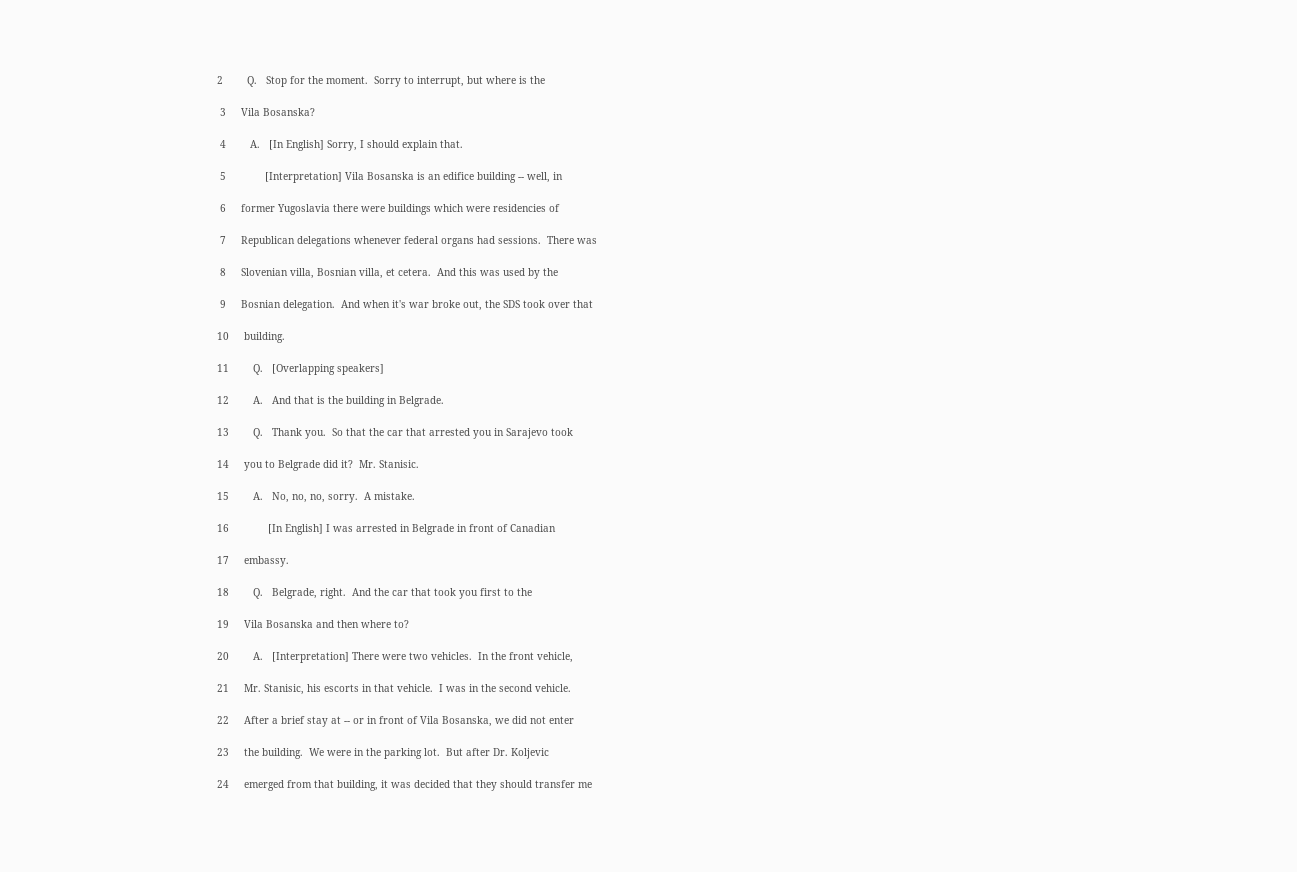2        Q.   Stop for the moment.  Sorry to interrupt, but where is the

 3     Vila Bosanska?

 4        A.   [In English] Sorry, I should explain that.

 5             [Interpretation] Vila Bosanska is an edifice building -- well, in

 6     former Yugoslavia there were buildings which were residencies of

 7     Republican delegations whenever federal organs had sessions.  There was

 8     Slovenian villa, Bosnian villa, et cetera.  And this was used by the

 9     Bosnian delegation.  And when it's war broke out, the SDS took over that

10     building.

11        Q.   [Overlapping speakers]

12        A.   And that is the building in Belgrade.

13        Q.   Thank you.  So that the car that arrested you in Sarajevo took

14     you to Belgrade did it?  Mr. Stanisic.

15        A.   No, no, no, sorry.  A mistake.

16             [In English] I was arrested in Belgrade in front of Canadian

17     embassy.

18        Q.   Belgrade, right.  And the car that took you first to the

19     Vila Bosanska and then where to?

20        A.   [Interpretation] There were two vehicles.  In the front vehicle,

21     Mr. Stanisic, his escorts in that vehicle.  I was in the second vehicle.

22     After a brief stay at -- or in front of Vila Bosanska, we did not enter

23     the building.  We were in the parking lot.  But after Dr. Koljevic

24     emerged from that building, it was decided that they should transfer me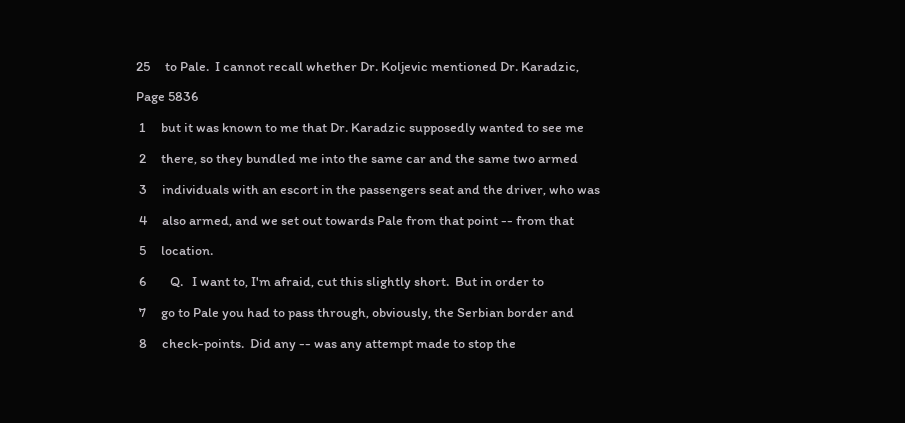25     to Pale.  I cannot recall whether Dr. Koljevic mentioned Dr. Karadzic,

Page 5836

 1     but it was known to me that Dr. Karadzic supposedly wanted to see me

 2     there, so they bundled me into the same car and the same two armed

 3     individuals with an escort in the passengers seat and the driver, who was

 4     also armed, and we set out towards Pale from that point -- from that

 5     location.

 6        Q.   I want to, I'm afraid, cut this slightly short.  But in order to

 7     go to Pale you had to pass through, obviously, the Serbian border and

 8     check-points.  Did any -- was any attempt made to stop the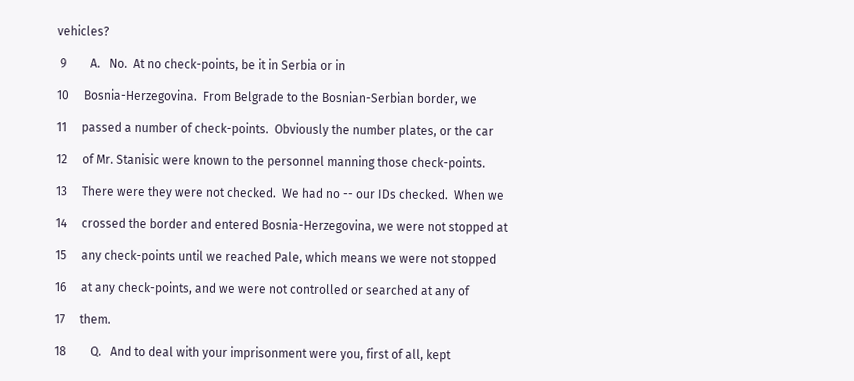vehicles?

 9        A.   No.  At no check-points, be it in Serbia or in

10     Bosnia-Herzegovina.  From Belgrade to the Bosnian-Serbian border, we

11     passed a number of check-points.  Obviously the number plates, or the car

12     of Mr. Stanisic were known to the personnel manning those check-points.

13     There were they were not checked.  We had no -- our IDs checked.  When we

14     crossed the border and entered Bosnia-Herzegovina, we were not stopped at

15     any check-points until we reached Pale, which means we were not stopped

16     at any check-points, and we were not controlled or searched at any of

17     them.

18        Q.   And to deal with your imprisonment were you, first of all, kept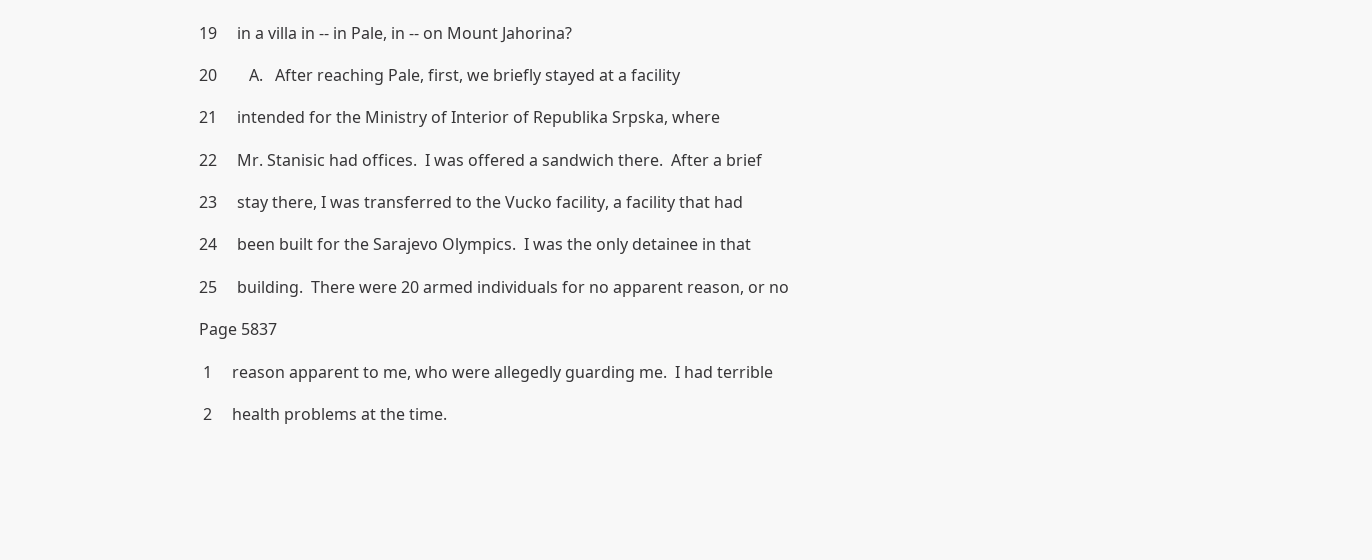19     in a villa in -- in Pale, in -- on Mount Jahorina?

20        A.   After reaching Pale, first, we briefly stayed at a facility

21     intended for the Ministry of Interior of Republika Srpska, where

22     Mr. Stanisic had offices.  I was offered a sandwich there.  After a brief

23     stay there, I was transferred to the Vucko facility, a facility that had

24     been built for the Sarajevo Olympics.  I was the only detainee in that

25     building.  There were 20 armed individuals for no apparent reason, or no

Page 5837

 1     reason apparent to me, who were allegedly guarding me.  I had terrible

 2     health problems at the time.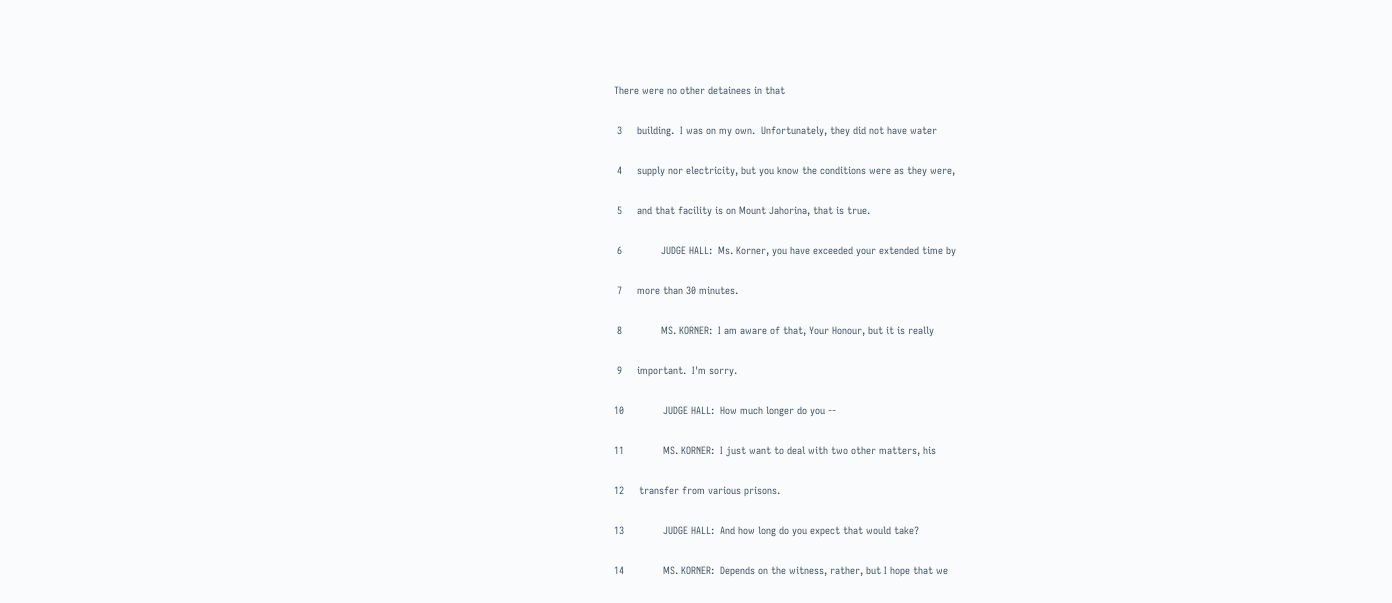There were no other detainees in that

 3     building.  I was on my own.  Unfortunately, they did not have water

 4     supply nor electricity, but you know the conditions were as they were,

 5     and that facility is on Mount Jahorina, that is true.

 6             JUDGE HALL:  Ms. Korner, you have exceeded your extended time by

 7     more than 30 minutes.

 8             MS. KORNER:  I am aware of that, Your Honour, but it is really

 9     important.  I'm sorry.

10             JUDGE HALL:  How much longer do you --

11             MS. KORNER:  I just want to deal with two other matters, his

12     transfer from various prisons.

13             JUDGE HALL:  And how long do you expect that would take?

14             MS. KORNER:  Depends on the witness, rather, but I hope that we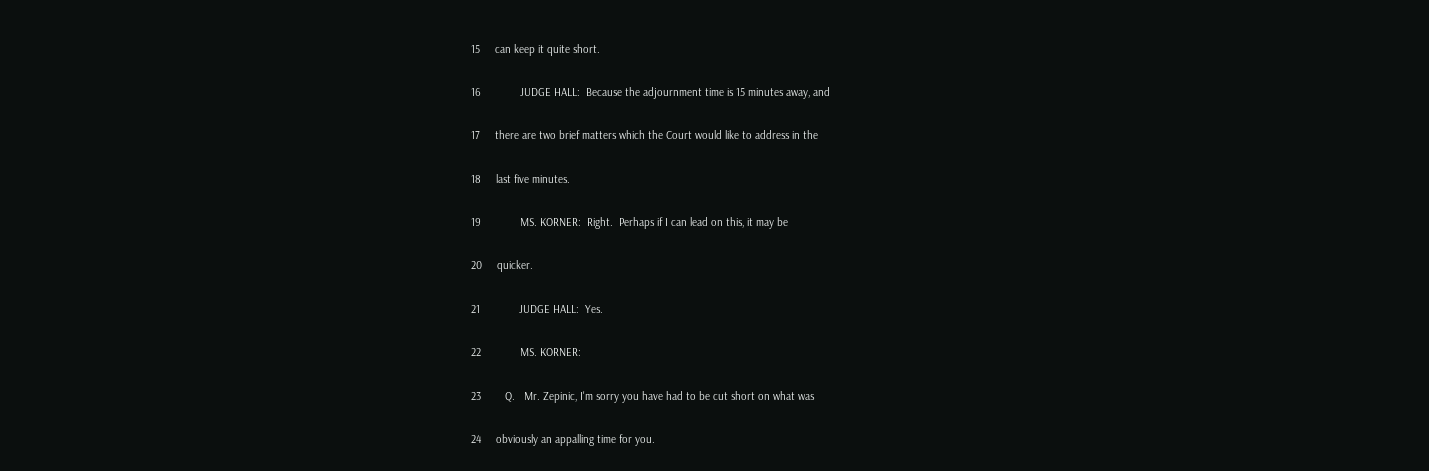15     can keep it quite short.

16             JUDGE HALL:  Because the adjournment time is 15 minutes away, and

17     there are two brief matters which the Court would like to address in the

18     last five minutes.

19             MS. KORNER:  Right.  Perhaps if I can lead on this, it may be

20     quicker.

21             JUDGE HALL:  Yes.

22             MS. KORNER:

23        Q.   Mr. Zepinic, I'm sorry you have had to be cut short on what was

24     obviously an appalling time for you.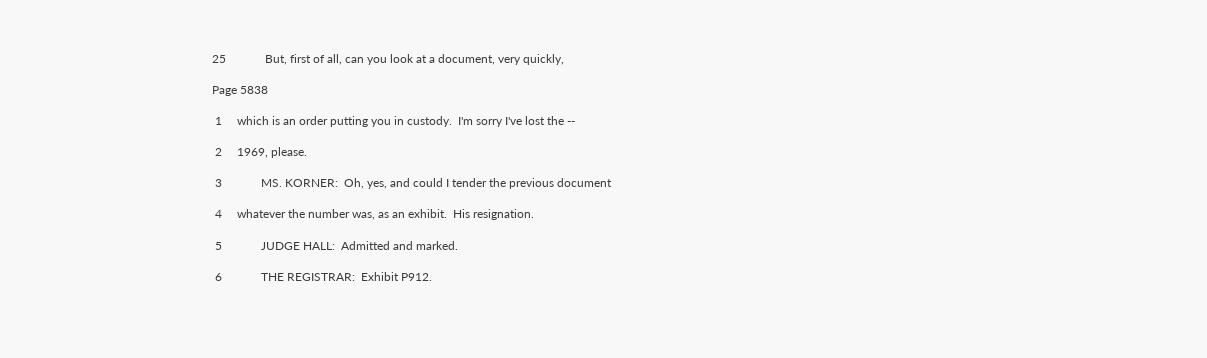25             But, first of all, can you look at a document, very quickly,

Page 5838

 1     which is an order putting you in custody.  I'm sorry I've lost the --

 2     1969, please.

 3             MS. KORNER:  Oh, yes, and could I tender the previous document

 4     whatever the number was, as an exhibit.  His resignation.

 5             JUDGE HALL:  Admitted and marked.

 6             THE REGISTRAR:  Exhibit P912.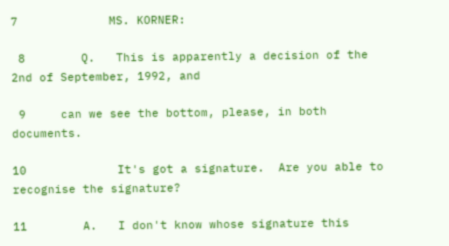7             MS. KORNER:

 8        Q.   This is apparently a decision of the 2nd of September, 1992, and

 9     can we see the bottom, please, in both documents.

10             It's got a signature.  Are you able to recognise the signature?

11        A.   I don't know whose signature this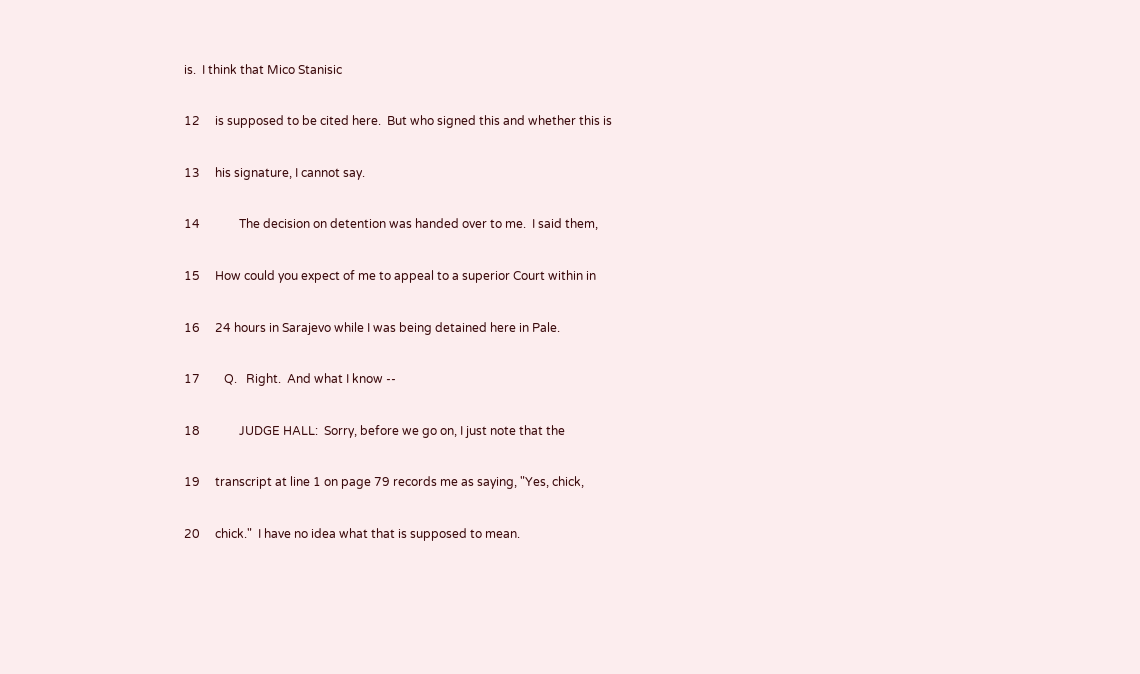is.  I think that Mico Stanisic

12     is supposed to be cited here.  But who signed this and whether this is

13     his signature, I cannot say.

14             The decision on detention was handed over to me.  I said them,

15     How could you expect of me to appeal to a superior Court within in

16     24 hours in Sarajevo while I was being detained here in Pale.

17        Q.   Right.  And what I know --

18             JUDGE HALL:  Sorry, before we go on, I just note that the

19     transcript at line 1 on page 79 records me as saying, "Yes, chick,

20     chick."  I have no idea what that is supposed to mean.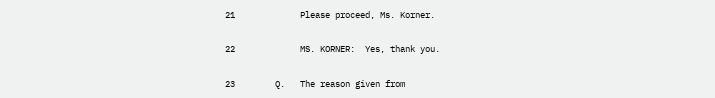21             Please proceed, Ms. Korner.

22             MS. KORNER:  Yes, thank you.

23        Q.   The reason given from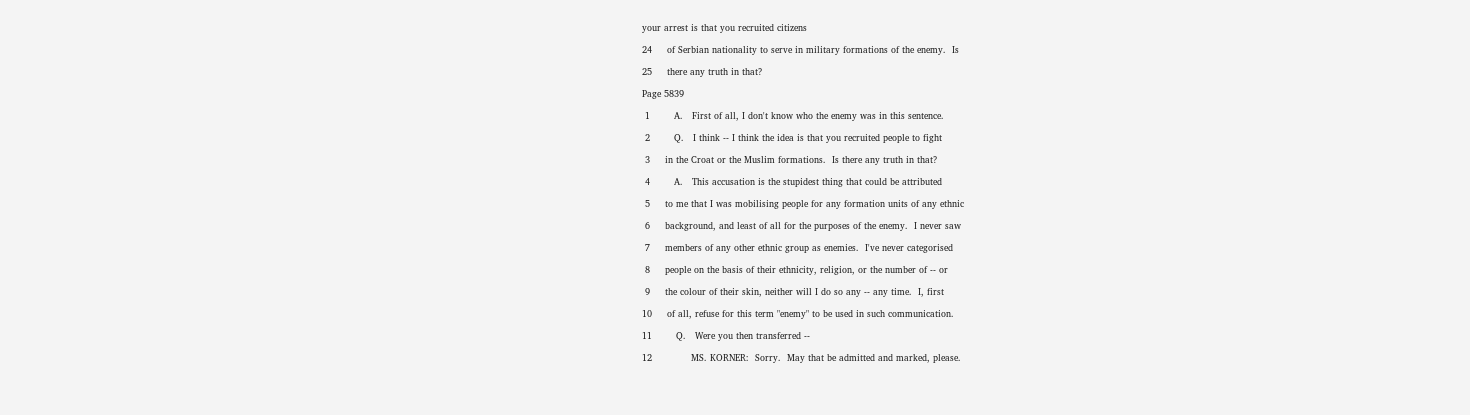your arrest is that you recruited citizens

24     of Serbian nationality to serve in military formations of the enemy.  Is

25     there any truth in that?

Page 5839

 1        A.   First of all, I don't know who the enemy was in this sentence.

 2        Q.   I think -- I think the idea is that you recruited people to fight

 3     in the Croat or the Muslim formations.  Is there any truth in that?

 4        A.   This accusation is the stupidest thing that could be attributed

 5     to me that I was mobilising people for any formation units of any ethnic

 6     background, and least of all for the purposes of the enemy.  I never saw

 7     members of any other ethnic group as enemies.  I've never categorised

 8     people on the basis of their ethnicity, religion, or the number of -- or

 9     the colour of their skin, neither will I do so any -- any time.  I, first

10     of all, refuse for this term "enemy" to be used in such communication.

11        Q.   Were you then transferred --

12             MS. KORNER:  Sorry.  May that be admitted and marked, please.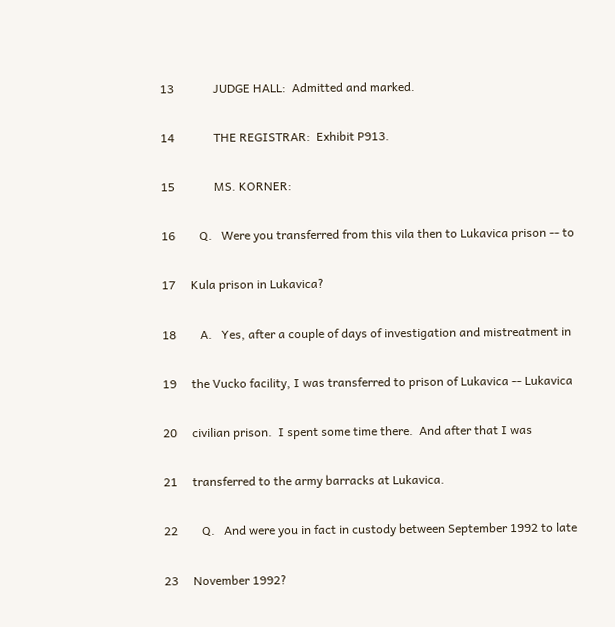13             JUDGE HALL:  Admitted and marked.

14             THE REGISTRAR:  Exhibit P913.

15             MS. KORNER:

16        Q.   Were you transferred from this vila then to Lukavica prison -- to

17     Kula prison in Lukavica?

18        A.   Yes, after a couple of days of investigation and mistreatment in

19     the Vucko facility, I was transferred to prison of Lukavica -- Lukavica

20     civilian prison.  I spent some time there.  And after that I was

21     transferred to the army barracks at Lukavica.

22        Q.   And were you in fact in custody between September 1992 to late

23     November 1992?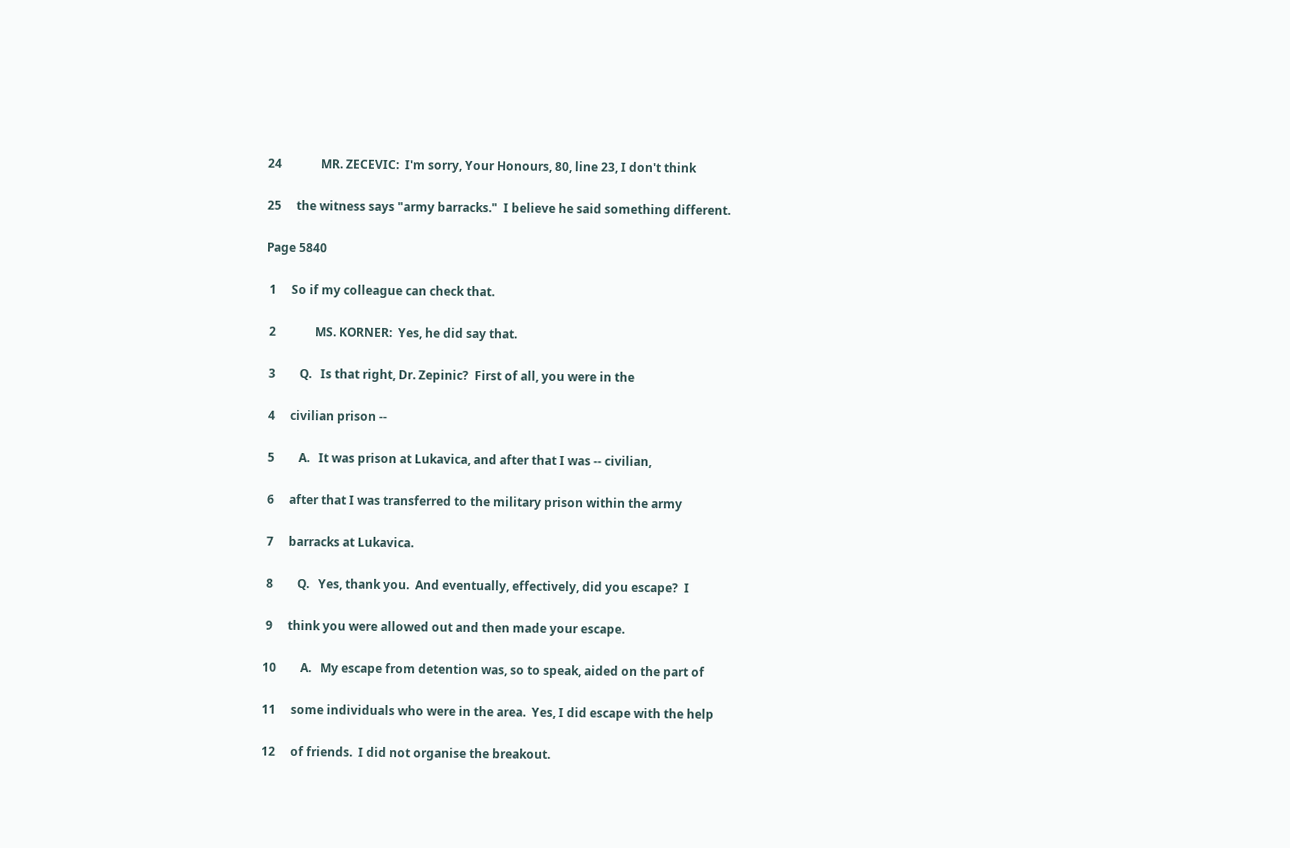24             MR. ZECEVIC:  I'm sorry, Your Honours, 80, line 23, I don't think

25     the witness says "army barracks."  I believe he said something different.

Page 5840

 1     So if my colleague can check that.

 2             MS. KORNER:  Yes, he did say that.

 3        Q.   Is that right, Dr. Zepinic?  First of all, you were in the

 4     civilian prison --

 5        A.   It was prison at Lukavica, and after that I was -- civilian,

 6     after that I was transferred to the military prison within the army

 7     barracks at Lukavica.

 8        Q.   Yes, thank you.  And eventually, effectively, did you escape?  I

 9     think you were allowed out and then made your escape.

10        A.   My escape from detention was, so to speak, aided on the part of

11     some individuals who were in the area.  Yes, I did escape with the help

12     of friends.  I did not organise the breakout.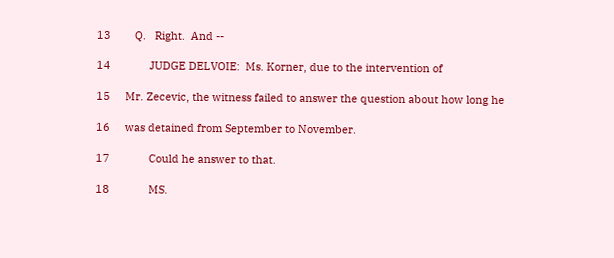13        Q.   Right.  And --

14             JUDGE DELVOIE:  Ms. Korner, due to the intervention of

15     Mr. Zecevic, the witness failed to answer the question about how long he

16     was detained from September to November.

17             Could he answer to that.

18             MS.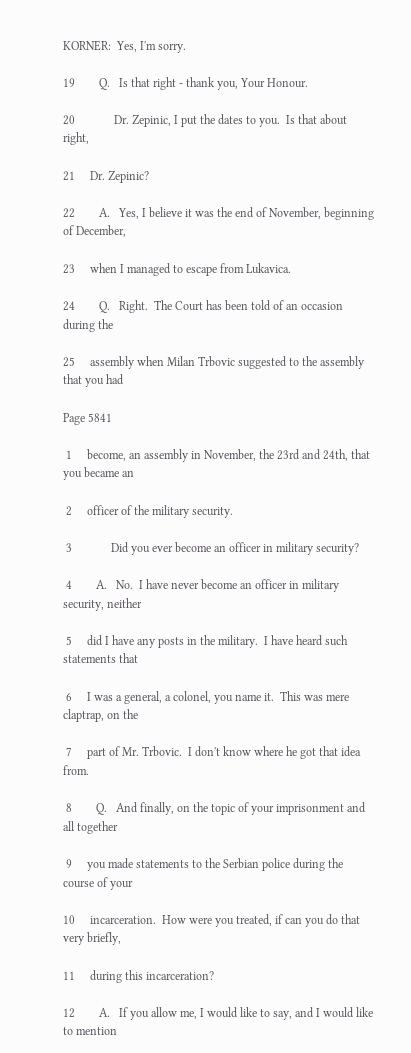KORNER:  Yes, I'm sorry.

19        Q.   Is that right - thank you, Your Honour.

20             Dr. Zepinic, I put the dates to you.  Is that about right,

21     Dr. Zepinic?

22        A.   Yes, I believe it was the end of November, beginning of December,

23     when I managed to escape from Lukavica.

24        Q.   Right.  The Court has been told of an occasion during the

25     assembly when Milan Trbovic suggested to the assembly that you had

Page 5841

 1     become, an assembly in November, the 23rd and 24th, that you became an

 2     officer of the military security.

 3             Did you ever become an officer in military security?

 4        A.   No.  I have never become an officer in military security, neither

 5     did I have any posts in the military.  I have heard such statements that

 6     I was a general, a colonel, you name it.  This was mere claptrap, on the

 7     part of Mr. Trbovic.  I don't know where he got that idea from.

 8        Q.   And finally, on the topic of your imprisonment and all together

 9     you made statements to the Serbian police during the course of your

10     incarceration.  How were you treated, if can you do that very briefly,

11     during this incarceration?

12        A.   If you allow me, I would like to say, and I would like to mention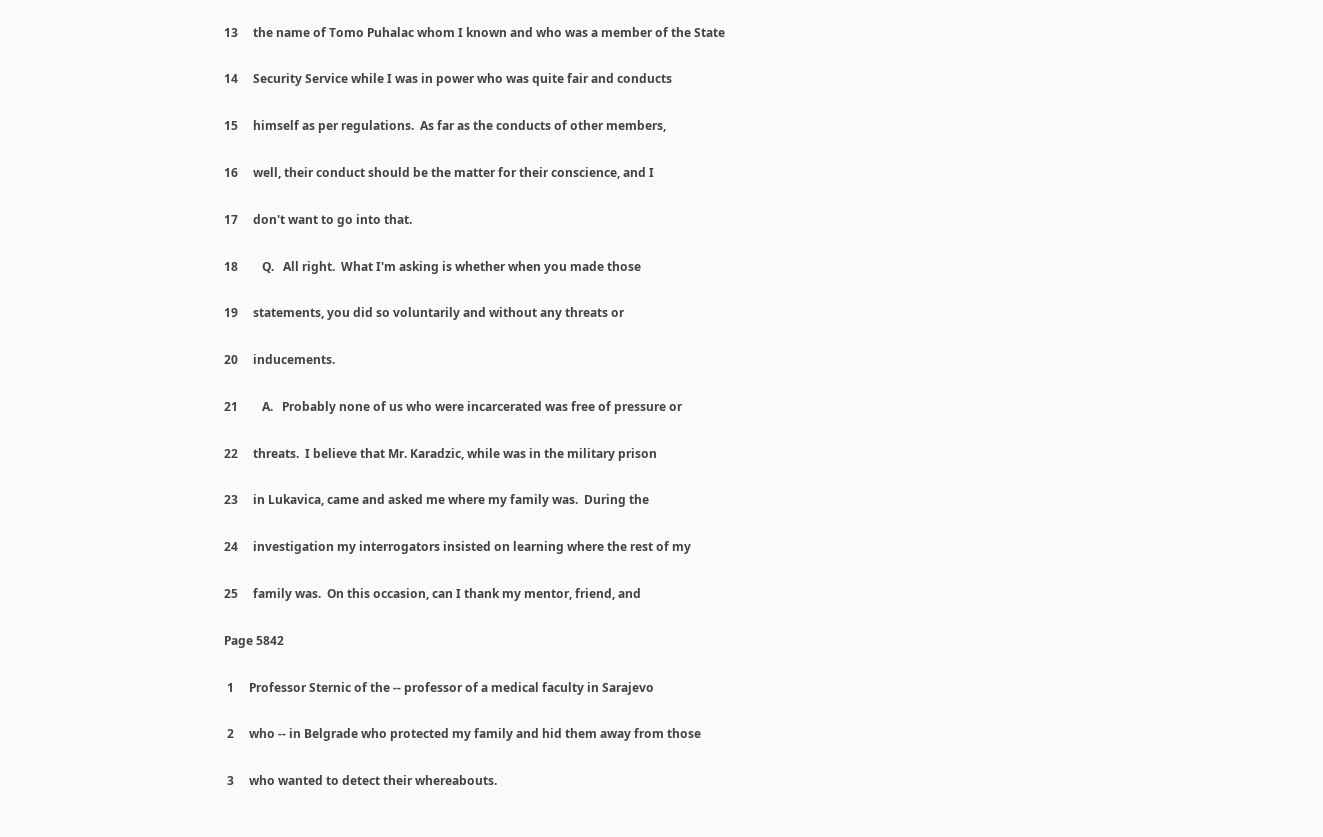13     the name of Tomo Puhalac whom I known and who was a member of the State

14     Security Service while I was in power who was quite fair and conducts

15     himself as per regulations.  As far as the conducts of other members,

16     well, their conduct should be the matter for their conscience, and I

17     don't want to go into that.

18        Q.   All right.  What I'm asking is whether when you made those

19     statements, you did so voluntarily and without any threats or

20     inducements.

21        A.   Probably none of us who were incarcerated was free of pressure or

22     threats.  I believe that Mr. Karadzic, while was in the military prison

23     in Lukavica, came and asked me where my family was.  During the

24     investigation my interrogators insisted on learning where the rest of my

25     family was.  On this occasion, can I thank my mentor, friend, and

Page 5842

 1     Professor Sternic of the -- professor of a medical faculty in Sarajevo

 2     who -- in Belgrade who protected my family and hid them away from those

 3     who wanted to detect their whereabouts.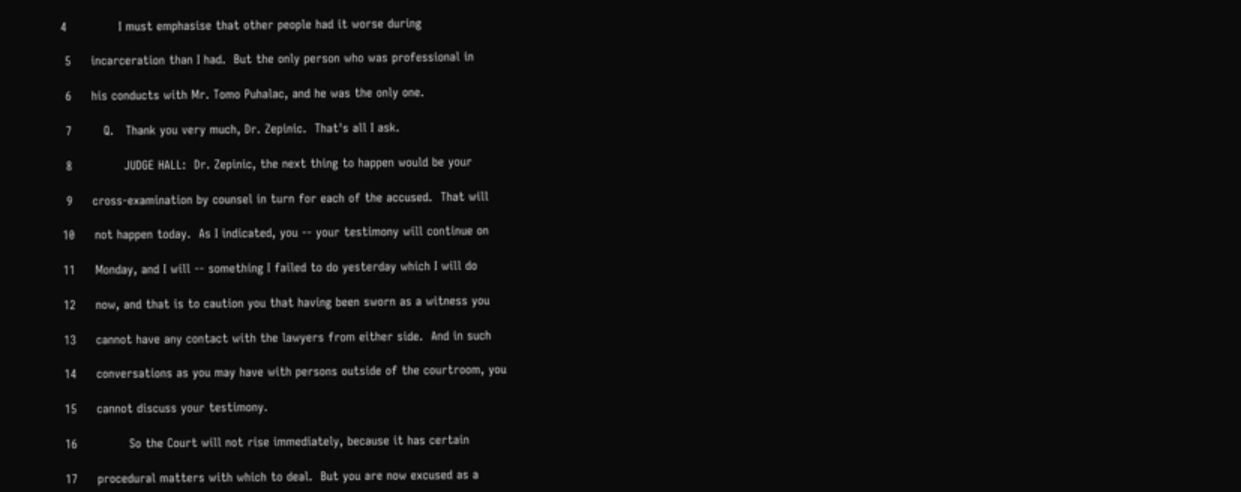4             I must emphasise that other people had it worse during

 5     incarceration than I had.  But the only person who was professional in

 6     his conducts with Mr. Tomo Puhalac, and he was the only one.

 7        Q.   Thank you very much, Dr. Zepinic.  That's all I ask.

 8             JUDGE HALL:  Dr. Zepinic, the next thing to happen would be your

 9     cross-examination by counsel in turn for each of the accused.  That will

10     not happen today.  As I indicated, you -- your testimony will continue on

11     Monday, and I will -- something I failed to do yesterday which I will do

12     now, and that is to caution you that having been sworn as a witness you

13     cannot have any contact with the lawyers from either side.  And in such

14     conversations as you may have with persons outside of the courtroom, you

15     cannot discuss your testimony.

16             So the Court will not rise immediately, because it has certain

17     procedural matters with which to deal.  But you are now excused as a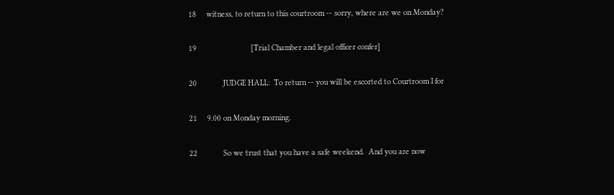18     witness, to return to this courtroom -- sorry, where are we on Monday?

19                           [Trial Chamber and legal officer confer]

20             JUDGE HALL:  To return -- you will be escorted to Courtroom I for

21     9.00 on Monday morning.

22             So we trust that you have a safe weekend.  And you are now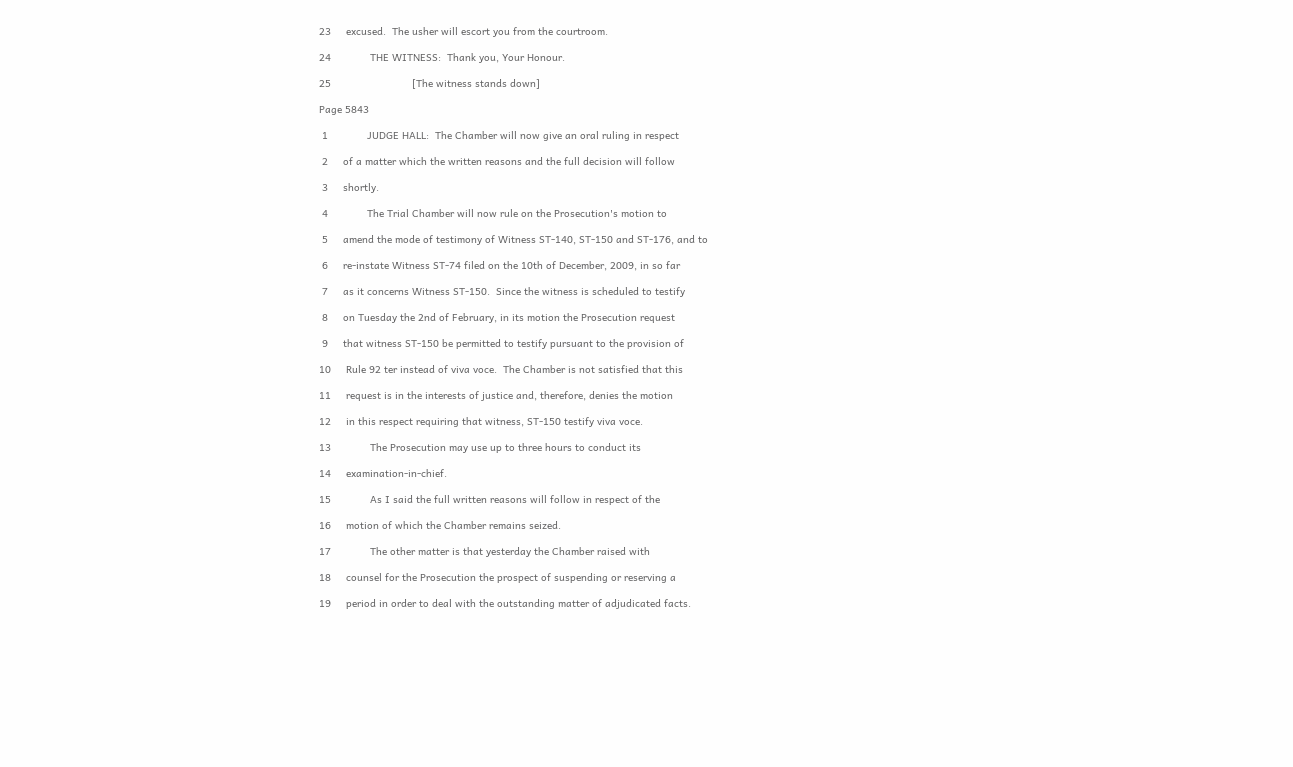23     excused.  The usher will escort you from the courtroom.

24             THE WITNESS:  Thank you, Your Honour.

25                           [The witness stands down]

Page 5843

 1             JUDGE HALL:  The Chamber will now give an oral ruling in respect

 2     of a matter which the written reasons and the full decision will follow

 3     shortly.

 4             The Trial Chamber will now rule on the Prosecution's motion to

 5     amend the mode of testimony of Witness ST-140, ST-150 and ST-176, and to

 6     re-instate Witness ST-74 filed on the 10th of December, 2009, in so far

 7     as it concerns Witness ST-150.  Since the witness is scheduled to testify

 8     on Tuesday the 2nd of February, in its motion the Prosecution request

 9     that witness ST-150 be permitted to testify pursuant to the provision of

10     Rule 92 ter instead of viva voce.  The Chamber is not satisfied that this

11     request is in the interests of justice and, therefore, denies the motion

12     in this respect requiring that witness, ST-150 testify viva voce.

13             The Prosecution may use up to three hours to conduct its

14     examination-in-chief.

15             As I said the full written reasons will follow in respect of the

16     motion of which the Chamber remains seized.

17             The other matter is that yesterday the Chamber raised with

18     counsel for the Prosecution the prospect of suspending or reserving a

19     period in order to deal with the outstanding matter of adjudicated facts.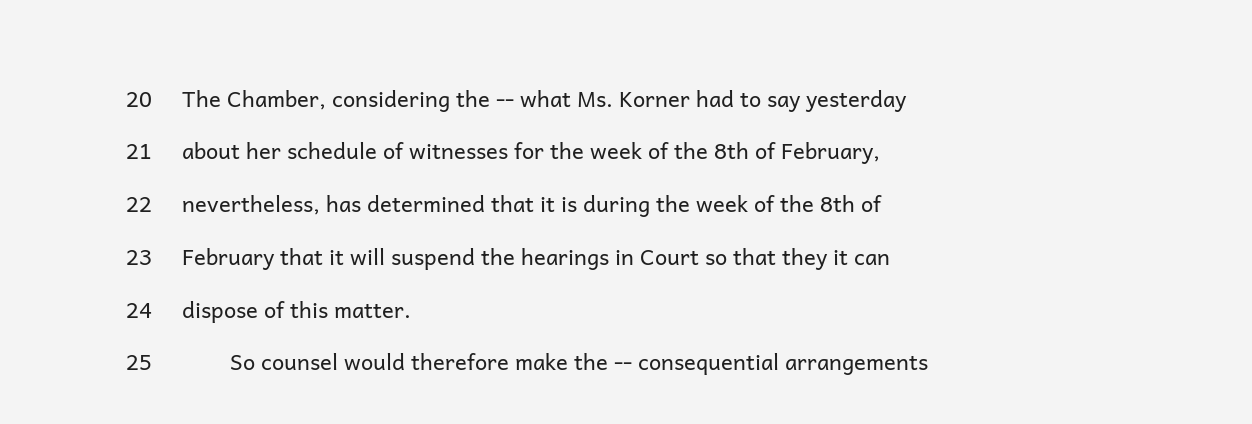20     The Chamber, considering the -- what Ms. Korner had to say yesterday

21     about her schedule of witnesses for the week of the 8th of February,

22     nevertheless, has determined that it is during the week of the 8th of

23     February that it will suspend the hearings in Court so that they it can

24     dispose of this matter.

25             So counsel would therefore make the -- consequential arrangements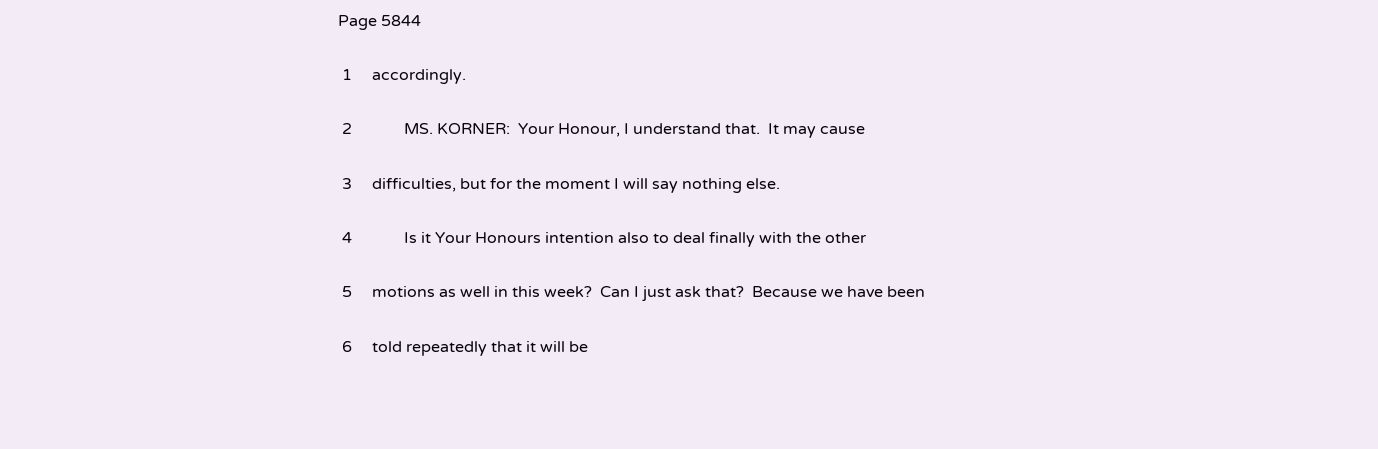Page 5844

 1     accordingly.

 2             MS. KORNER:  Your Honour, I understand that.  It may cause

 3     difficulties, but for the moment I will say nothing else.

 4             Is it Your Honours intention also to deal finally with the other

 5     motions as well in this week?  Can I just ask that?  Because we have been

 6     told repeatedly that it will be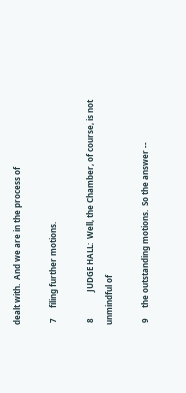dealt with.  And we are in the process of

 7     filing further motions.

 8             JUDGE HALL:  Well, the Chamber, of course, is not unmindful of

 9     the outstanding motions.  So the answer --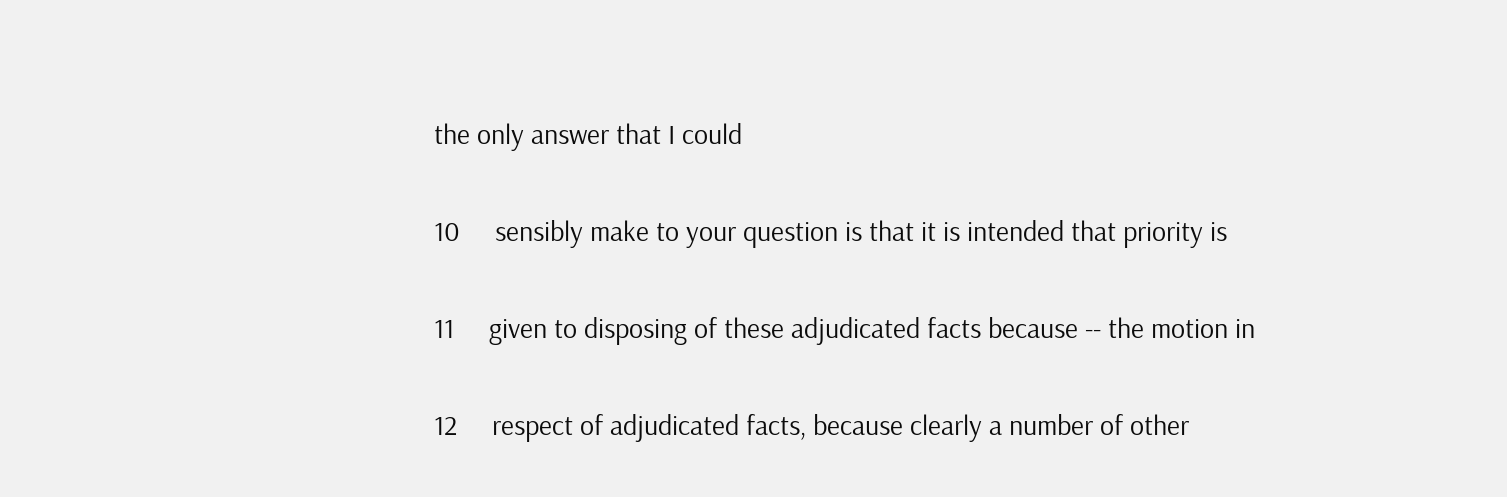the only answer that I could

10     sensibly make to your question is that it is intended that priority is

11     given to disposing of these adjudicated facts because -- the motion in

12     respect of adjudicated facts, because clearly a number of other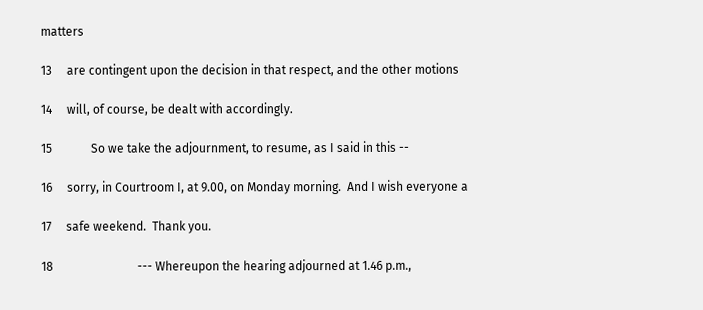matters

13     are contingent upon the decision in that respect, and the other motions

14     will, of course, be dealt with accordingly.

15             So we take the adjournment, to resume, as I said in this --

16     sorry, in Courtroom I, at 9.00, on Monday morning.  And I wish everyone a

17     safe weekend.  Thank you.

18                            --- Whereupon the hearing adjourned at 1.46 p.m.,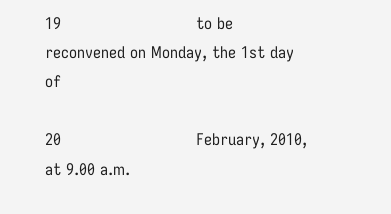19                           to be reconvened on Monday, the 1st day of

20                           February, 2010, at 9.00 a.m.